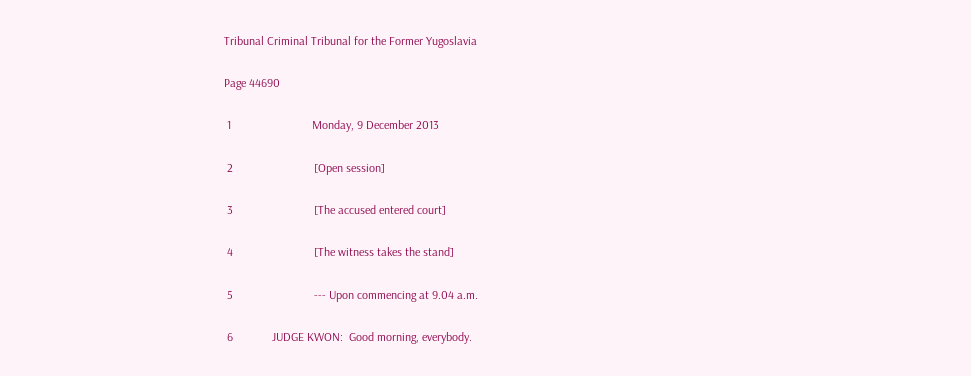Tribunal Criminal Tribunal for the Former Yugoslavia

Page 44690

 1                           Monday, 9 December 2013

 2                           [Open session]

 3                           [The accused entered court]

 4                           [The witness takes the stand]

 5                           --- Upon commencing at 9.04 a.m.

 6             JUDGE KWON:  Good morning, everybody.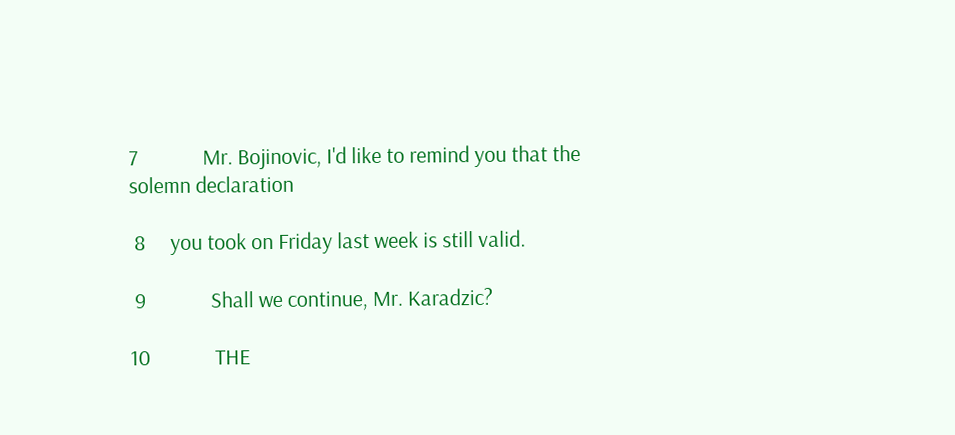7             Mr. Bojinovic, I'd like to remind you that the solemn declaration

 8     you took on Friday last week is still valid.

 9             Shall we continue, Mr. Karadzic?

10             THE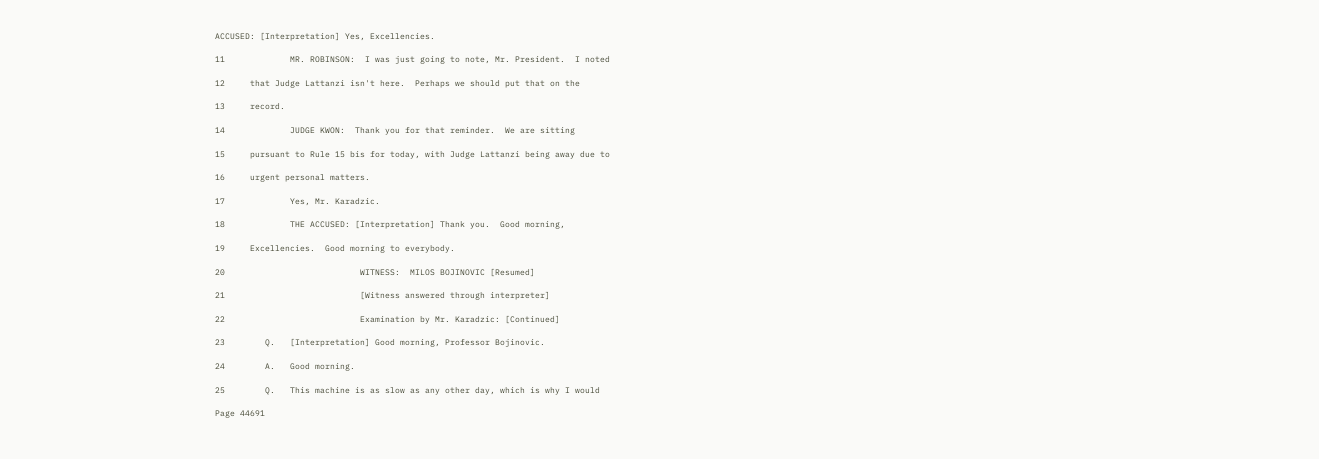ACCUSED: [Interpretation] Yes, Excellencies.

11             MR. ROBINSON:  I was just going to note, Mr. President.  I noted

12     that Judge Lattanzi isn't here.  Perhaps we should put that on the

13     record.

14             JUDGE KWON:  Thank you for that reminder.  We are sitting

15     pursuant to Rule 15 bis for today, with Judge Lattanzi being away due to

16     urgent personal matters.

17             Yes, Mr. Karadzic.

18             THE ACCUSED: [Interpretation] Thank you.  Good morning,

19     Excellencies.  Good morning to everybody.

20                           WITNESS:  MILOS BOJINOVIC [Resumed]

21                           [Witness answered through interpreter]

22                           Examination by Mr. Karadzic: [Continued]

23        Q.   [Interpretation] Good morning, Professor Bojinovic.

24        A.   Good morning.

25        Q.   This machine is as slow as any other day, which is why I would

Page 44691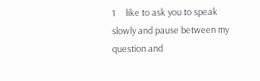1     like to ask you to speak slowly and pause between my question and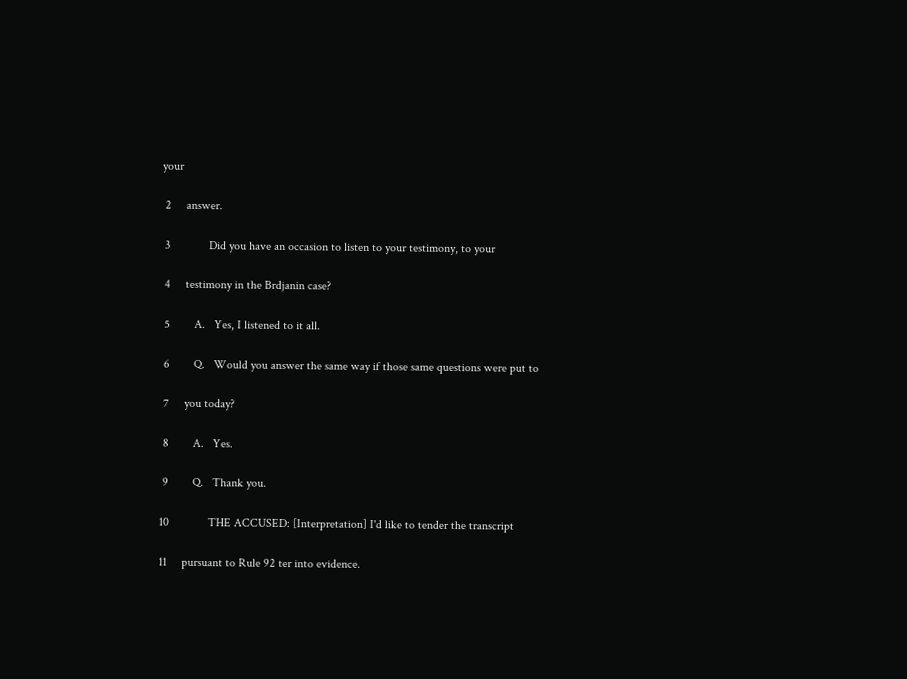your

 2     answer.

 3             Did you have an occasion to listen to your testimony, to your

 4     testimony in the Brdjanin case?

 5        A.   Yes, I listened to it all.

 6        Q.   Would you answer the same way if those same questions were put to

 7     you today?

 8        A.   Yes.

 9        Q.   Thank you.

10             THE ACCUSED: [Interpretation] I'd like to tender the transcript

11     pursuant to Rule 92 ter into evidence.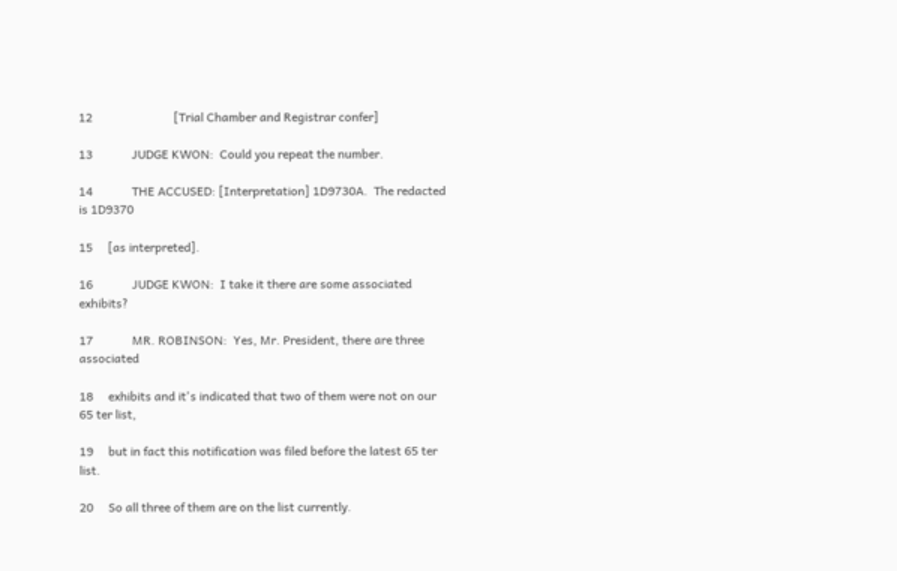12                           [Trial Chamber and Registrar confer]

13             JUDGE KWON:  Could you repeat the number.

14             THE ACCUSED: [Interpretation] 1D9730A.  The redacted is 1D9370

15     [as interpreted].

16             JUDGE KWON:  I take it there are some associated exhibits?

17             MR. ROBINSON:  Yes, Mr. President, there are three associated

18     exhibits and it's indicated that two of them were not on our 65 ter list,

19     but in fact this notification was filed before the latest 65 ter list.

20     So all three of them are on the list currently.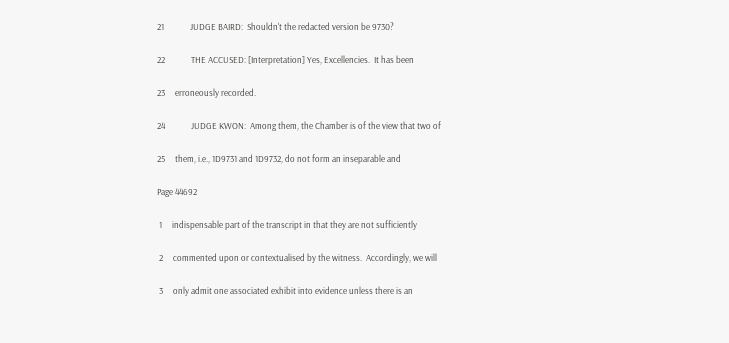21             JUDGE BAIRD:  Shouldn't the redacted version be 9730?

22             THE ACCUSED: [Interpretation] Yes, Excellencies.  It has been

23     erroneously recorded.

24             JUDGE KWON:  Among them, the Chamber is of the view that two of

25     them, i.e., 1D9731 and 1D9732, do not form an inseparable and

Page 44692

 1     indispensable part of the transcript in that they are not sufficiently

 2     commented upon or contextualised by the witness.  Accordingly, we will

 3     only admit one associated exhibit into evidence unless there is an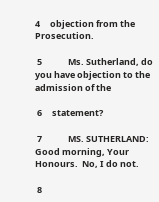4     objection from the Prosecution.

 5             Ms. Sutherland, do you have objection to the admission of the

 6     statement?

 7             MS. SUTHERLAND:  Good morning, Your Honours.  No, I do not.

 8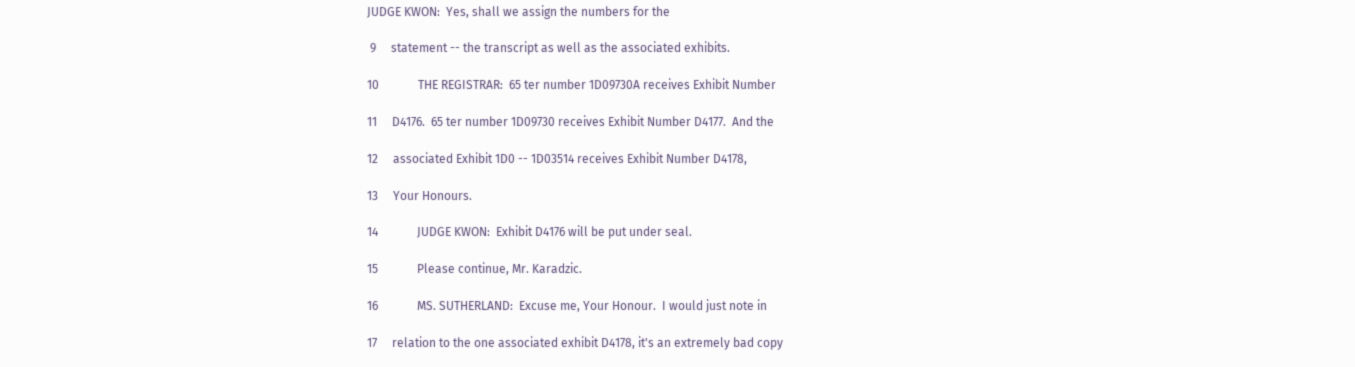JUDGE KWON:  Yes, shall we assign the numbers for the

 9     statement -- the transcript as well as the associated exhibits.

10             THE REGISTRAR:  65 ter number 1D09730A receives Exhibit Number

11     D4176.  65 ter number 1D09730 receives Exhibit Number D4177.  And the

12     associated Exhibit 1D0 -- 1D03514 receives Exhibit Number D4178,

13     Your Honours.

14             JUDGE KWON:  Exhibit D4176 will be put under seal.

15             Please continue, Mr. Karadzic.

16             MS. SUTHERLAND:  Excuse me, Your Honour.  I would just note in

17     relation to the one associated exhibit D4178, it's an extremely bad copy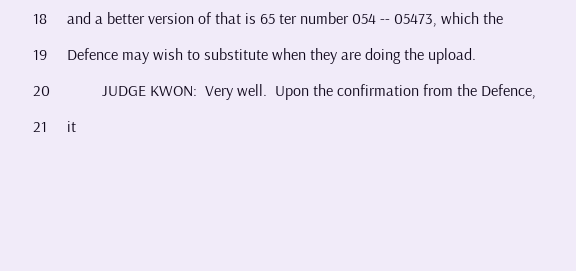18     and a better version of that is 65 ter number 054 -- 05473, which the

19     Defence may wish to substitute when they are doing the upload.

20             JUDGE KWON:  Very well.  Upon the confirmation from the Defence,

21     it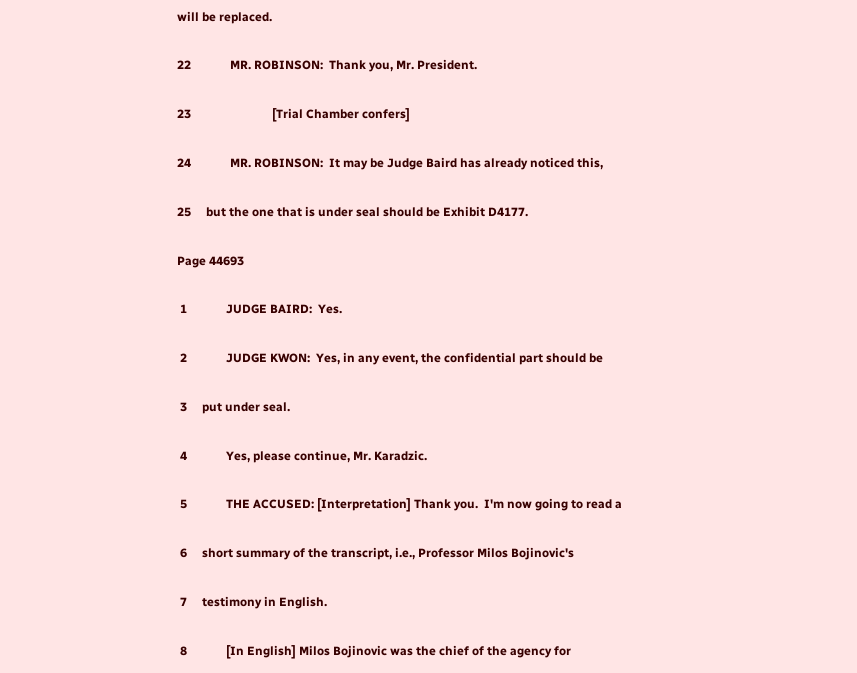will be replaced.

22             MR. ROBINSON:  Thank you, Mr. President.

23                           [Trial Chamber confers]

24             MR. ROBINSON:  It may be Judge Baird has already noticed this,

25     but the one that is under seal should be Exhibit D4177.

Page 44693

 1             JUDGE BAIRD:  Yes.

 2             JUDGE KWON:  Yes, in any event, the confidential part should be

 3     put under seal.

 4             Yes, please continue, Mr. Karadzic.

 5             THE ACCUSED: [Interpretation] Thank you.  I'm now going to read a

 6     short summary of the transcript, i.e., Professor Milos Bojinovic's

 7     testimony in English.

 8             [In English] Milos Bojinovic was the chief of the agency for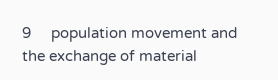9     population movement and the exchange of material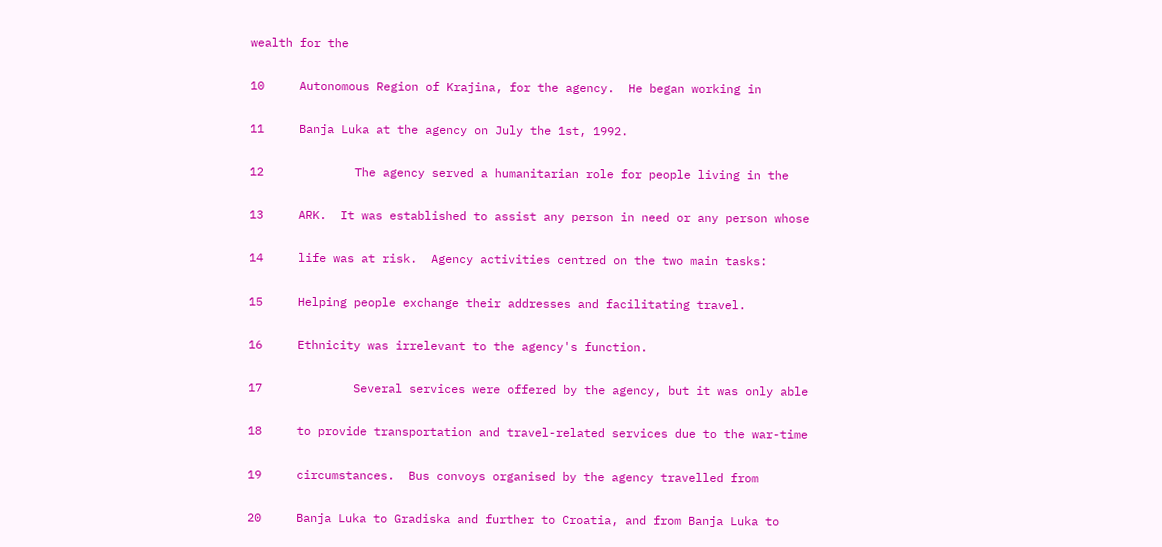wealth for the

10     Autonomous Region of Krajina, for the agency.  He began working in

11     Banja Luka at the agency on July the 1st, 1992.

12             The agency served a humanitarian role for people living in the

13     ARK.  It was established to assist any person in need or any person whose

14     life was at risk.  Agency activities centred on the two main tasks:

15     Helping people exchange their addresses and facilitating travel.

16     Ethnicity was irrelevant to the agency's function.

17             Several services were offered by the agency, but it was only able

18     to provide transportation and travel-related services due to the war-time

19     circumstances.  Bus convoys organised by the agency travelled from

20     Banja Luka to Gradiska and further to Croatia, and from Banja Luka to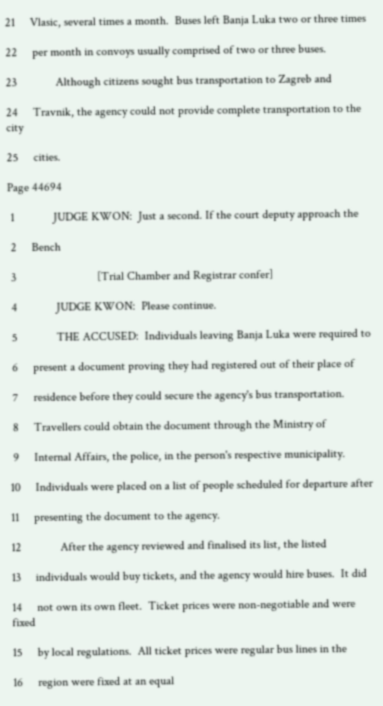21     Vlasic, several times a month.  Buses left Banja Luka two or three times

22     per month in convoys usually comprised of two or three buses.

23             Although citizens sought bus transportation to Zagreb and

24     Travnik, the agency could not provide complete transportation to the city

25     cities.

Page 44694

 1             JUDGE KWON:  Just a second. If the court deputy approach the

 2     Bench

 3                           [Trial Chamber and Registrar confer]

 4             JUDGE KWON:  Please continue.

 5             THE ACCUSED:  Individuals leaving Banja Luka were required to

 6     present a document proving they had registered out of their place of

 7     residence before they could secure the agency's bus transportation.

 8     Travellers could obtain the document through the Ministry of

 9     Internal Affairs, the police, in the person's respective municipality.

10     Individuals were placed on a list of people scheduled for departure after

11     presenting the document to the agency.

12             After the agency reviewed and finalised its list, the listed

13     individuals would buy tickets, and the agency would hire buses.  It did

14     not own its own fleet.  Ticket prices were non-negotiable and were fixed

15     by local regulations.  All ticket prices were regular bus lines in the

16     region were fixed at an equal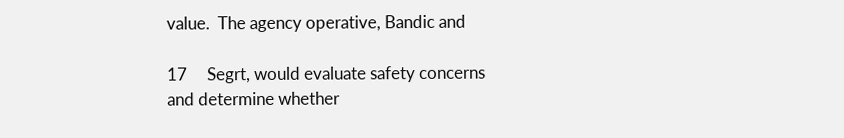value.  The agency operative, Bandic and

17     Segrt, would evaluate safety concerns and determine whether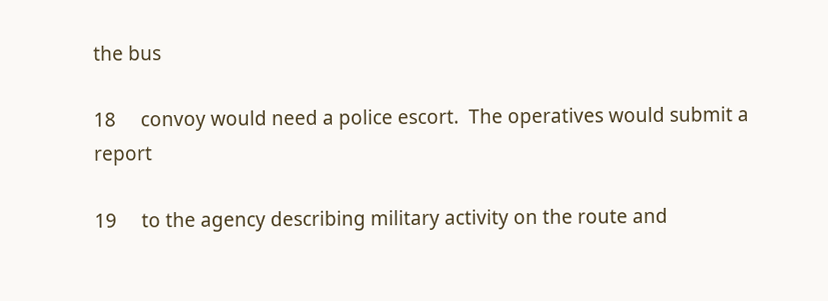the bus

18     convoy would need a police escort.  The operatives would submit a report

19     to the agency describing military activity on the route and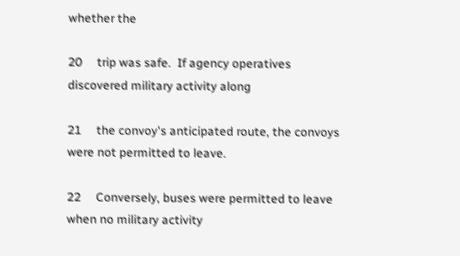whether the

20     trip was safe.  If agency operatives discovered military activity along

21     the convoy's anticipated route, the convoys were not permitted to leave.

22     Conversely, buses were permitted to leave when no military activity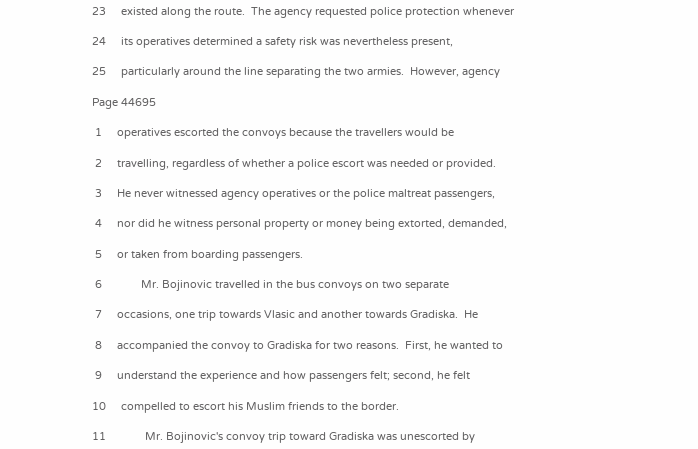23     existed along the route.  The agency requested police protection whenever

24     its operatives determined a safety risk was nevertheless present,

25     particularly around the line separating the two armies.  However, agency

Page 44695

 1     operatives escorted the convoys because the travellers would be

 2     travelling, regardless of whether a police escort was needed or provided.

 3     He never witnessed agency operatives or the police maltreat passengers,

 4     nor did he witness personal property or money being extorted, demanded,

 5     or taken from boarding passengers.

 6             Mr. Bojinovic travelled in the bus convoys on two separate

 7     occasions, one trip towards Vlasic and another towards Gradiska.  He

 8     accompanied the convoy to Gradiska for two reasons.  First, he wanted to

 9     understand the experience and how passengers felt; second, he felt

10     compelled to escort his Muslim friends to the border.

11             Mr. Bojinovic's convoy trip toward Gradiska was unescorted by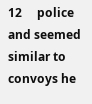12     police and seemed similar to convoys he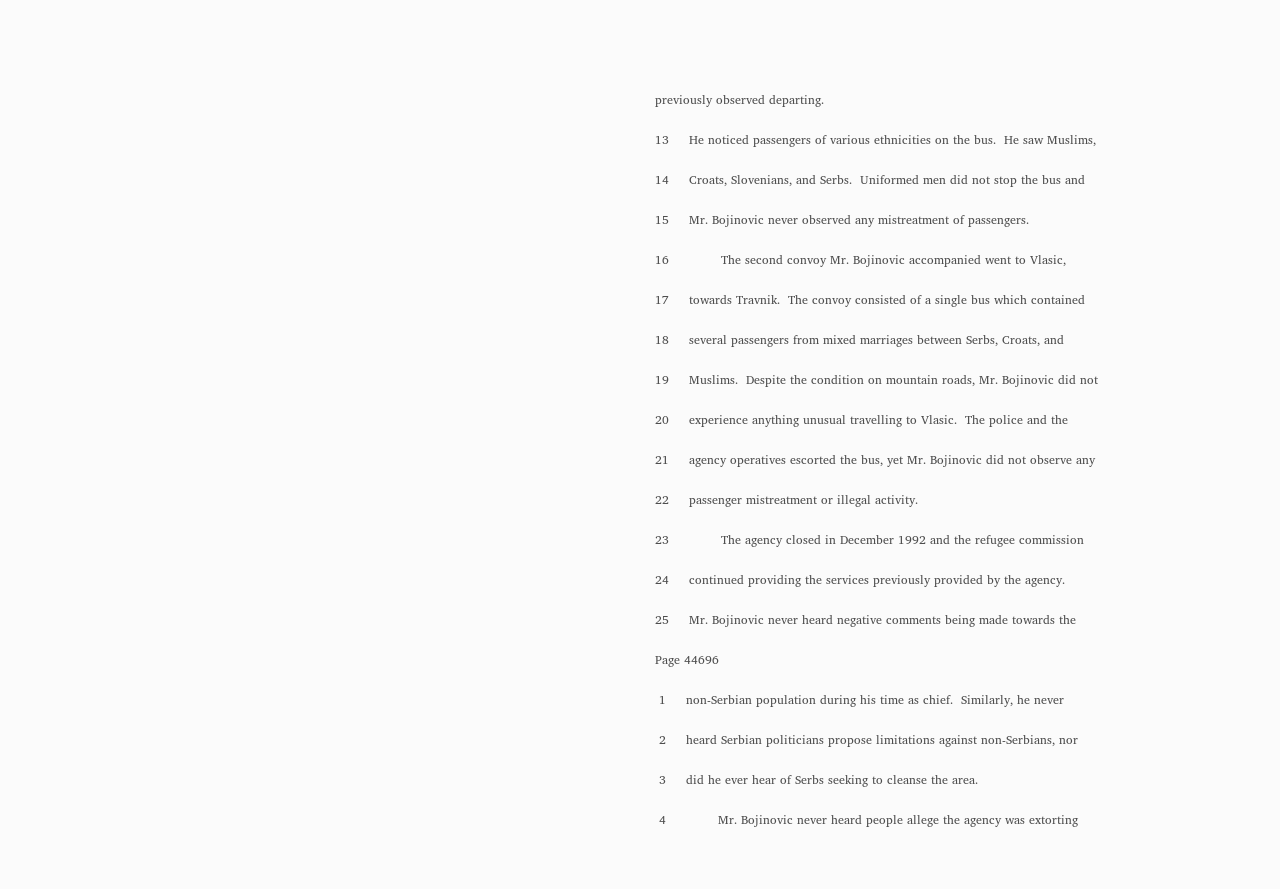previously observed departing.

13     He noticed passengers of various ethnicities on the bus.  He saw Muslims,

14     Croats, Slovenians, and Serbs.  Uniformed men did not stop the bus and

15     Mr. Bojinovic never observed any mistreatment of passengers.

16             The second convoy Mr. Bojinovic accompanied went to Vlasic,

17     towards Travnik.  The convoy consisted of a single bus which contained

18     several passengers from mixed marriages between Serbs, Croats, and

19     Muslims.  Despite the condition on mountain roads, Mr. Bojinovic did not

20     experience anything unusual travelling to Vlasic.  The police and the

21     agency operatives escorted the bus, yet Mr. Bojinovic did not observe any

22     passenger mistreatment or illegal activity.

23             The agency closed in December 1992 and the refugee commission

24     continued providing the services previously provided by the agency.

25     Mr. Bojinovic never heard negative comments being made towards the

Page 44696

 1     non-Serbian population during his time as chief.  Similarly, he never

 2     heard Serbian politicians propose limitations against non-Serbians, nor

 3     did he ever hear of Serbs seeking to cleanse the area.

 4             Mr. Bojinovic never heard people allege the agency was extorting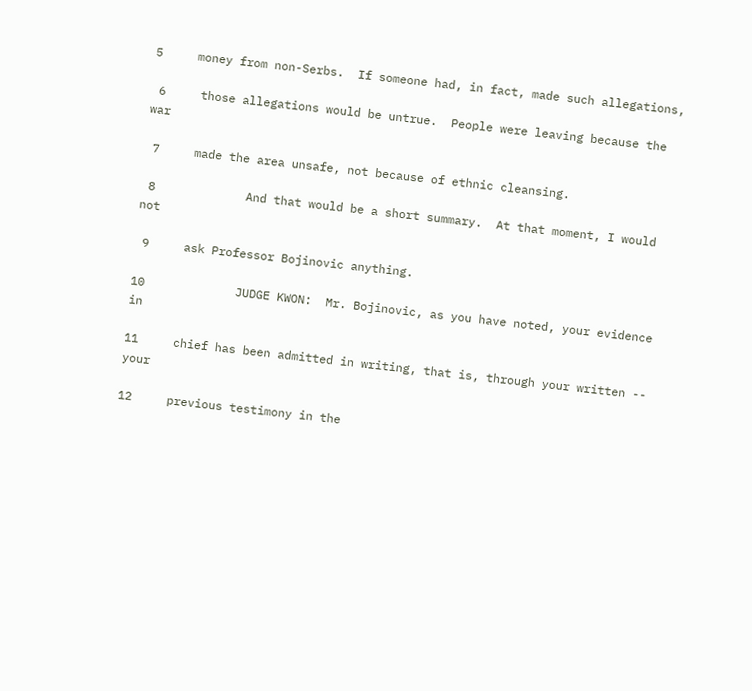5     money from non-Serbs.  If someone had, in fact, made such allegations,

 6     those allegations would be untrue.  People were leaving because the war

 7     made the area unsafe, not because of ethnic cleansing.

 8             And that would be a short summary.  At that moment, I would not

 9     ask Professor Bojinovic anything.

10             JUDGE KWON:  Mr. Bojinovic, as you have noted, your evidence in

11     chief has been admitted in writing, that is, through your written -- your

12     previous testimony in the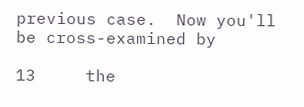previous case.  Now you'll be cross-examined by

13     the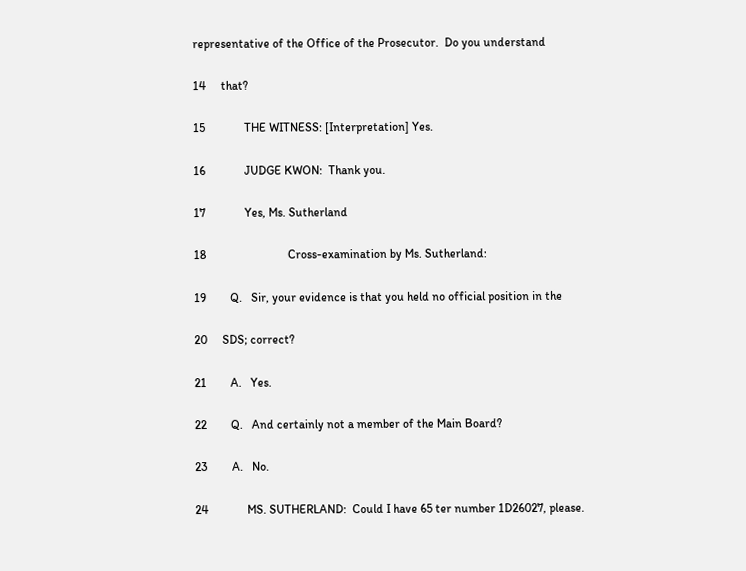representative of the Office of the Prosecutor.  Do you understand

14     that?

15             THE WITNESS: [Interpretation] Yes.

16             JUDGE KWON:  Thank you.

17             Yes, Ms. Sutherland

18                           Cross-examination by Ms. Sutherland:

19        Q.   Sir, your evidence is that you held no official position in the

20     SDS; correct?

21        A.   Yes.

22        Q.   And certainly not a member of the Main Board?

23        A.   No.

24             MS. SUTHERLAND:  Could I have 65 ter number 1D26027, please.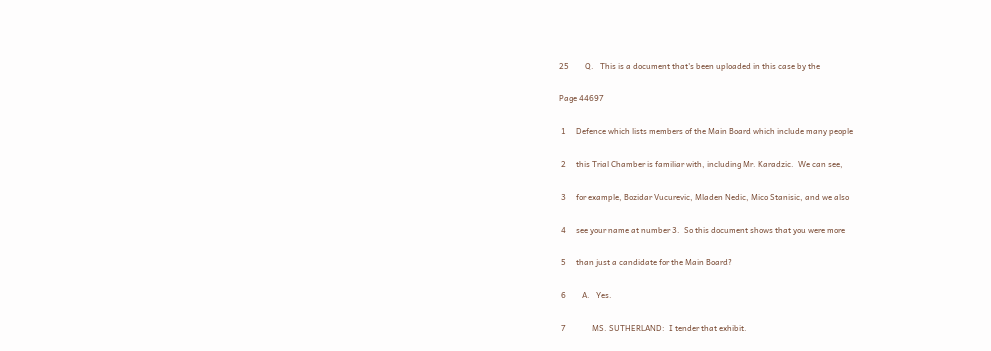25        Q.   This is a document that's been uploaded in this case by the

Page 44697

 1     Defence which lists members of the Main Board which include many people

 2     this Trial Chamber is familiar with, including Mr. Karadzic.  We can see,

 3     for example, Bozidar Vucurevic, Mladen Nedic, Mico Stanisic, and we also

 4     see your name at number 3.  So this document shows that you were more

 5     than just a candidate for the Main Board?

 6        A.   Yes.

 7             MS. SUTHERLAND:  I tender that exhibit.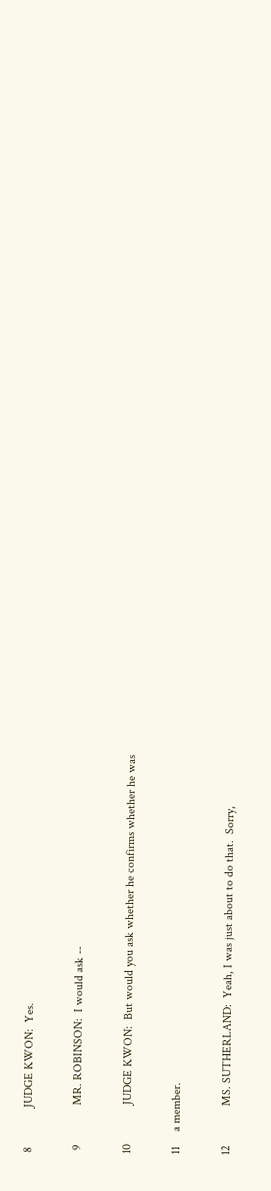8             JUDGE KWON:  Yes.

 9             MR. ROBINSON:  I would ask --

10             JUDGE KWON:  But would you ask whether he confirms whether he was

11     a member.

12             MS. SUTHERLAND:  Yeah, I was just about to do that.  Sorry,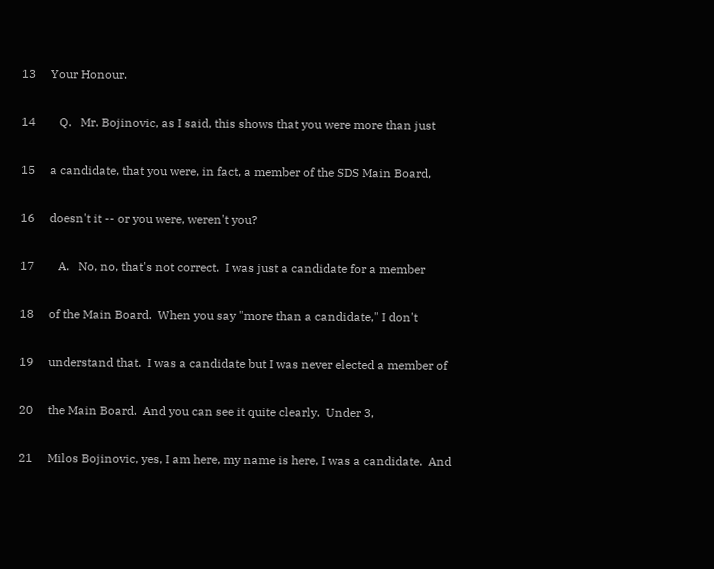13     Your Honour.

14        Q.   Mr. Bojinovic, as I said, this shows that you were more than just

15     a candidate, that you were, in fact, a member of the SDS Main Board,

16     doesn't it -- or you were, weren't you?

17        A.   No, no, that's not correct.  I was just a candidate for a member

18     of the Main Board.  When you say "more than a candidate," I don't

19     understand that.  I was a candidate but I was never elected a member of

20     the Main Board.  And you can see it quite clearly.  Under 3,

21     Milos Bojinovic, yes, I am here, my name is here, I was a candidate.  And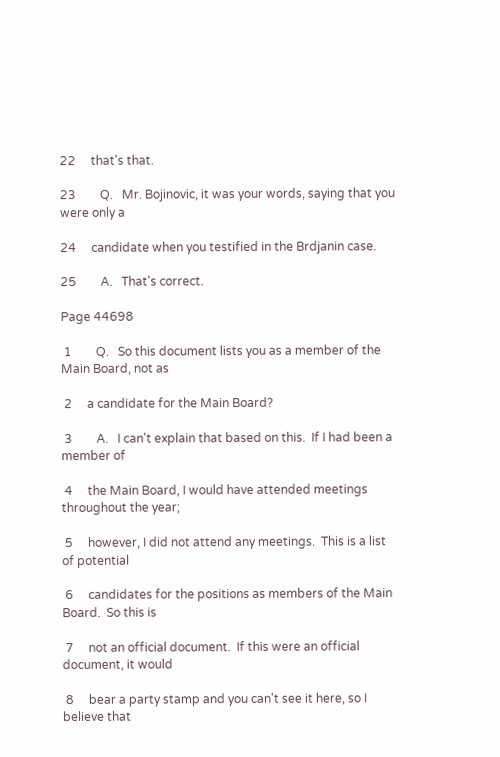22     that's that.

23        Q.   Mr. Bojinovic, it was your words, saying that you were only a

24     candidate when you testified in the Brdjanin case.

25        A.   That's correct.

Page 44698

 1        Q.   So this document lists you as a member of the Main Board, not as

 2     a candidate for the Main Board?

 3        A.   I can't explain that based on this.  If I had been a member of

 4     the Main Board, I would have attended meetings throughout the year;

 5     however, I did not attend any meetings.  This is a list of potential

 6     candidates for the positions as members of the Main Board.  So this is

 7     not an official document.  If this were an official document, it would

 8     bear a party stamp and you can't see it here, so I believe that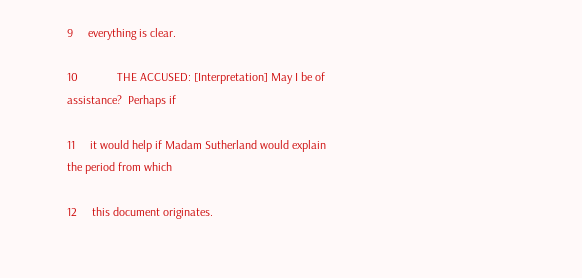9     everything is clear.

10             THE ACCUSED: [Interpretation] May I be of assistance?  Perhaps if

11     it would help if Madam Sutherland would explain the period from which

12     this document originates.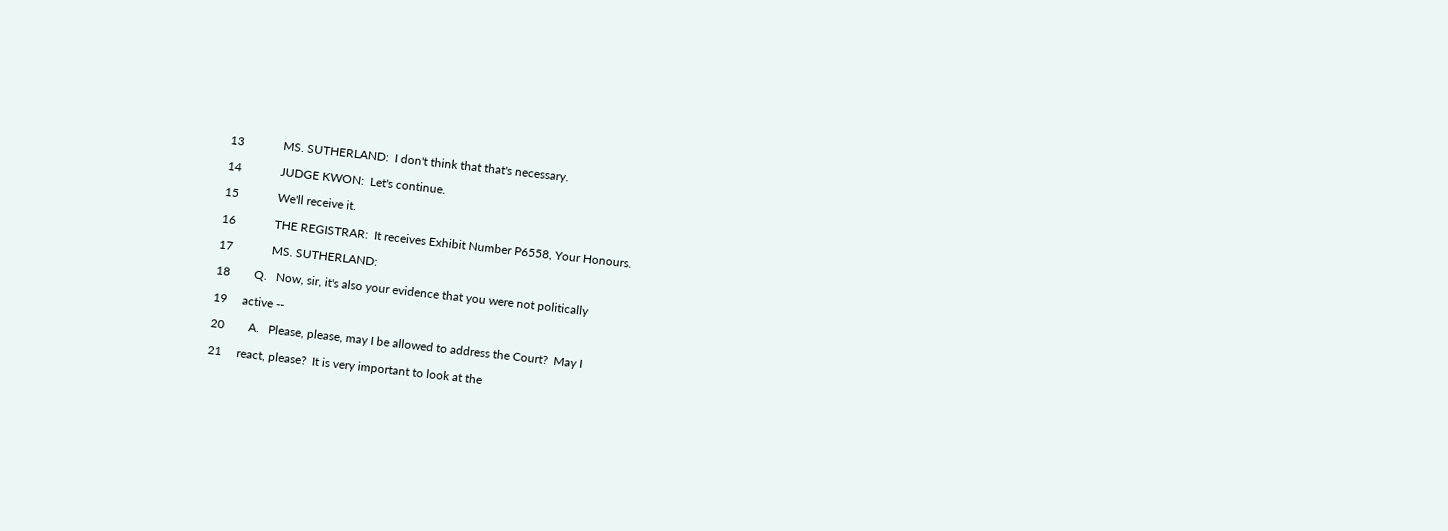13             MS. SUTHERLAND:  I don't think that that's necessary.

14             JUDGE KWON:  Let's continue.

15             We'll receive it.

16             THE REGISTRAR:  It receives Exhibit Number P6558, Your Honours.

17             MS. SUTHERLAND:

18        Q.   Now, sir, it's also your evidence that you were not politically

19     active --

20        A.   Please, please, may I be allowed to address the Court?  May I

21     react, please?  It is very important to look at the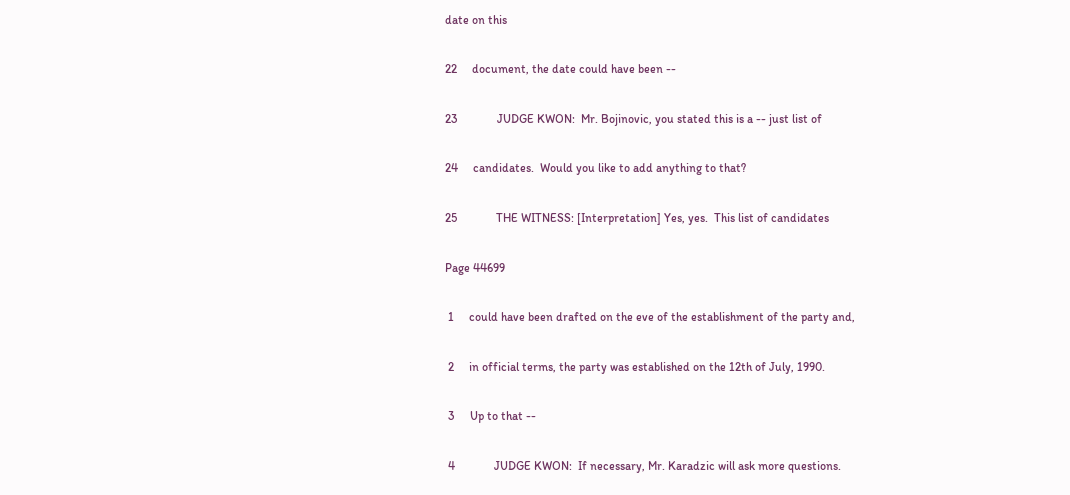date on this

22     document, the date could have been --

23             JUDGE KWON:  Mr. Bojinovic, you stated this is a -- just list of

24     candidates.  Would you like to add anything to that?

25             THE WITNESS: [Interpretation] Yes, yes.  This list of candidates

Page 44699

 1     could have been drafted on the eve of the establishment of the party and,

 2     in official terms, the party was established on the 12th of July, 1990.

 3     Up to that --

 4             JUDGE KWON:  If necessary, Mr. Karadzic will ask more questions.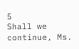5             Shall we continue, Ms.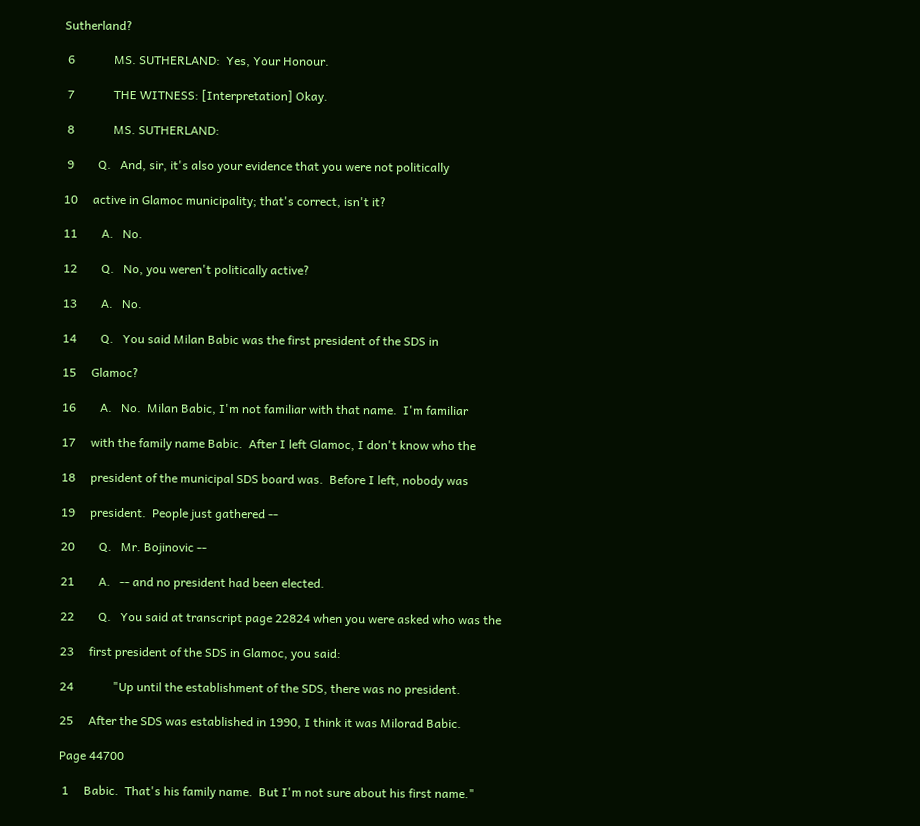Sutherland?

 6             MS. SUTHERLAND:  Yes, Your Honour.

 7             THE WITNESS: [Interpretation] Okay.

 8             MS. SUTHERLAND:

 9        Q.   And, sir, it's also your evidence that you were not politically

10     active in Glamoc municipality; that's correct, isn't it?

11        A.   No.

12        Q.   No, you weren't politically active?

13        A.   No.

14        Q.   You said Milan Babic was the first president of the SDS in

15     Glamoc?

16        A.   No.  Milan Babic, I'm not familiar with that name.  I'm familiar

17     with the family name Babic.  After I left Glamoc, I don't know who the

18     president of the municipal SDS board was.  Before I left, nobody was

19     president.  People just gathered --

20        Q.   Mr. Bojinovic --

21        A.   -- and no president had been elected.

22        Q.   You said at transcript page 22824 when you were asked who was the

23     first president of the SDS in Glamoc, you said:

24             "Up until the establishment of the SDS, there was no president.

25     After the SDS was established in 1990, I think it was Milorad Babic.

Page 44700

 1     Babic.  That's his family name.  But I'm not sure about his first name."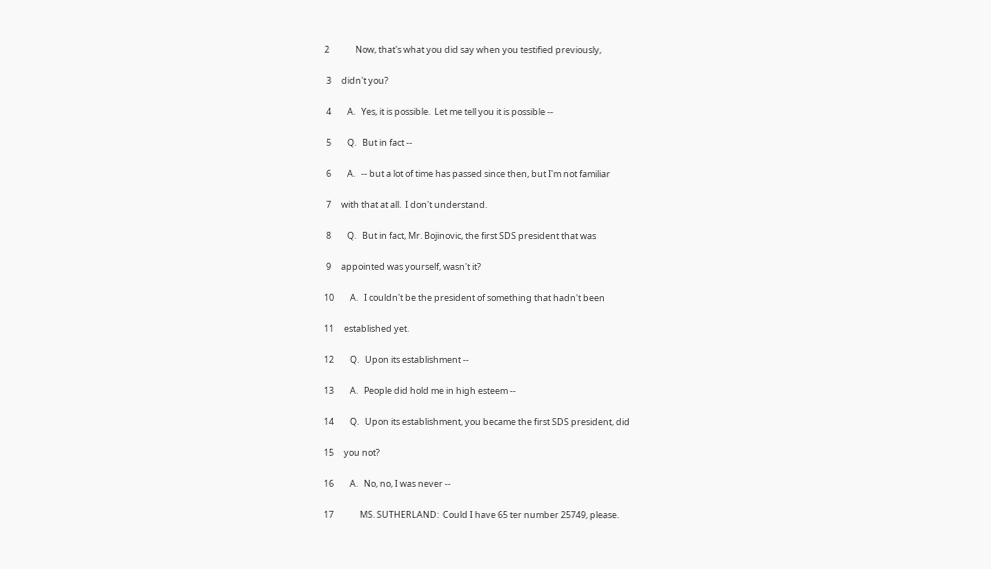2             Now, that's what you did say when you testified previously,

 3     didn't you?

 4        A.   Yes, it is possible.  Let me tell you it is possible --

 5        Q.   But in fact --

 6        A.   -- but a lot of time has passed since then, but I'm not familiar

 7     with that at all.  I don't understand.

 8        Q.   But in fact, Mr. Bojinovic, the first SDS president that was

 9     appointed was yourself, wasn't it?

10        A.   I couldn't be the president of something that hadn't been

11     established yet.

12        Q.   Upon its establishment --

13        A.   People did hold me in high esteem --

14        Q.   Upon its establishment, you became the first SDS president, did

15     you not?

16        A.   No, no, I was never --

17             MS. SUTHERLAND:  Could I have 65 ter number 25749, please.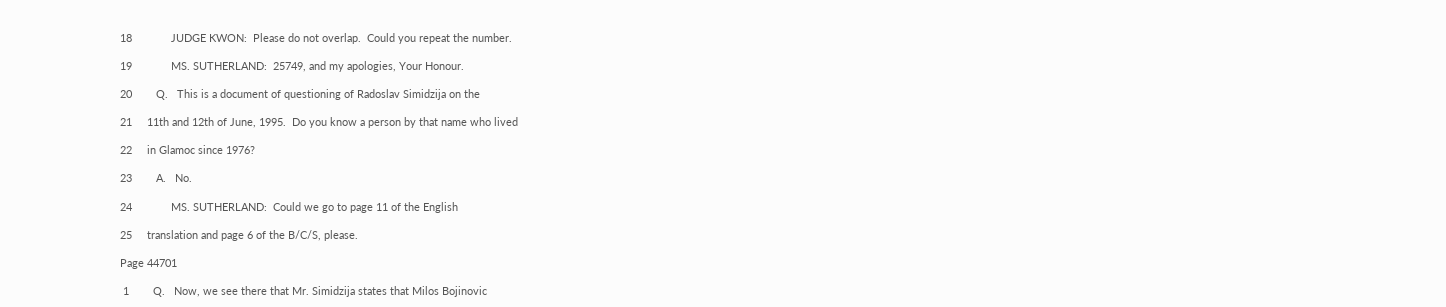18             JUDGE KWON:  Please do not overlap.  Could you repeat the number.

19             MS. SUTHERLAND:  25749, and my apologies, Your Honour.

20        Q.   This is a document of questioning of Radoslav Simidzija on the

21     11th and 12th of June, 1995.  Do you know a person by that name who lived

22     in Glamoc since 1976?

23        A.   No.

24             MS. SUTHERLAND:  Could we go to page 11 of the English

25     translation and page 6 of the B/C/S, please.

Page 44701

 1        Q.   Now, we see there that Mr. Simidzija states that Milos Bojinovic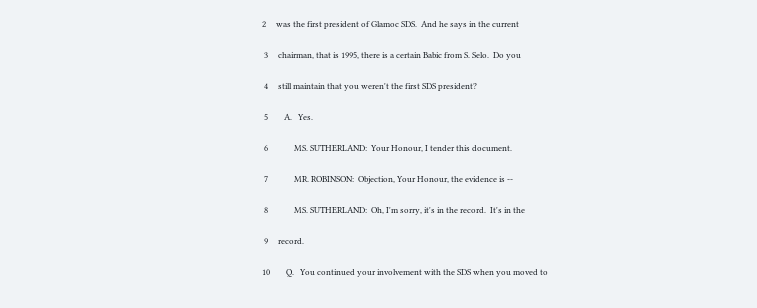2     was the first president of Glamoc SDS.  And he says in the current

 3     chairman, that is 1995, there is a certain Babic from S. Selo.  Do you

 4     still maintain that you weren't the first SDS president?

 5        A.   Yes.

 6             MS. SUTHERLAND:  Your Honour, I tender this document.

 7             MR. ROBINSON:  Objection, Your Honour, the evidence is --

 8             MS. SUTHERLAND:  Oh, I'm sorry, it's in the record.  It's in the

 9     record.

10        Q.   You continued your involvement with the SDS when you moved to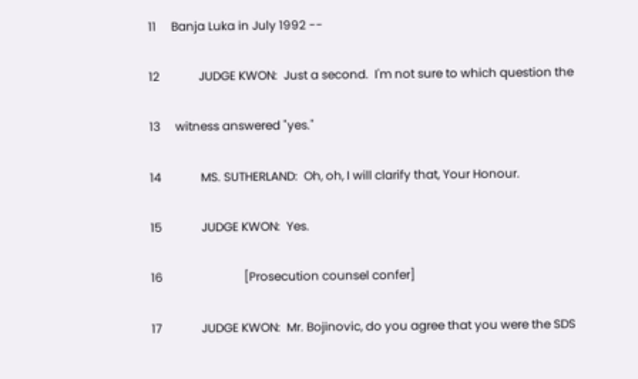11     Banja Luka in July 1992 --

12             JUDGE KWON:  Just a second.  I'm not sure to which question the

13     witness answered "yes."

14             MS. SUTHERLAND:  Oh, oh, I will clarify that, Your Honour.

15             JUDGE KWON:  Yes.

16                           [Prosecution counsel confer]

17             JUDGE KWON:  Mr. Bojinovic, do you agree that you were the SDS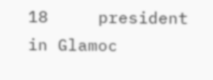18     president in Glamoc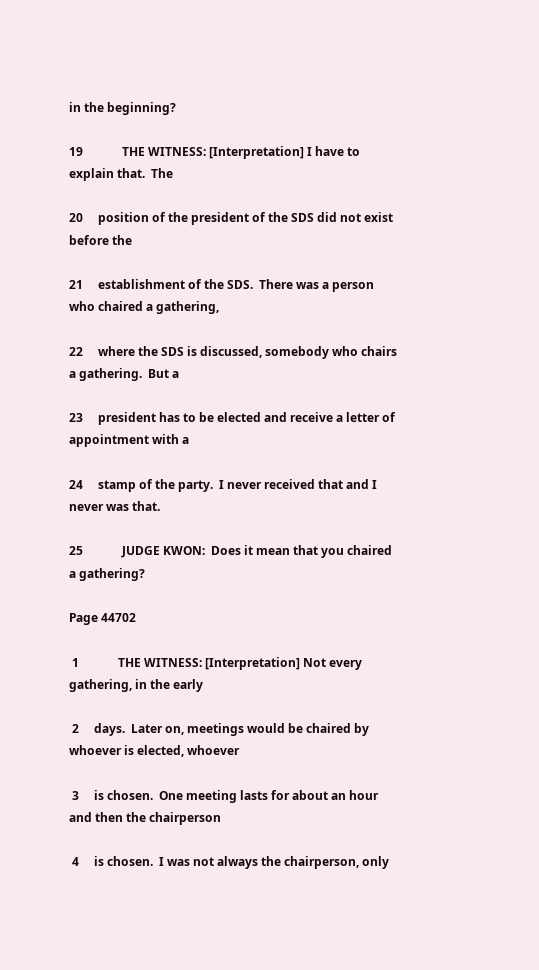in the beginning?

19             THE WITNESS: [Interpretation] I have to explain that.  The

20     position of the president of the SDS did not exist before the

21     establishment of the SDS.  There was a person who chaired a gathering,

22     where the SDS is discussed, somebody who chairs a gathering.  But a

23     president has to be elected and receive a letter of appointment with a

24     stamp of the party.  I never received that and I never was that.

25             JUDGE KWON:  Does it mean that you chaired a gathering?

Page 44702

 1             THE WITNESS: [Interpretation] Not every gathering, in the early

 2     days.  Later on, meetings would be chaired by whoever is elected, whoever

 3     is chosen.  One meeting lasts for about an hour and then the chairperson

 4     is chosen.  I was not always the chairperson, only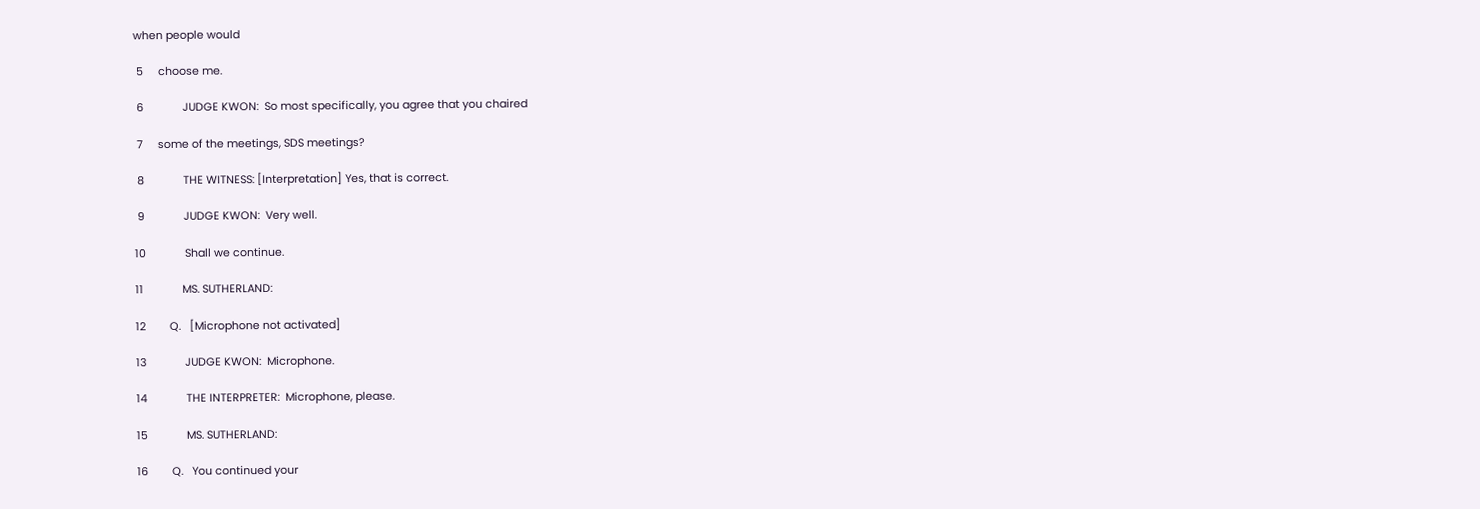when people would

 5     choose me.

 6             JUDGE KWON:  So most specifically, you agree that you chaired

 7     some of the meetings, SDS meetings?

 8             THE WITNESS: [Interpretation] Yes, that is correct.

 9             JUDGE KWON:  Very well.

10             Shall we continue.

11             MS. SUTHERLAND:

12        Q.   [Microphone not activated]

13             JUDGE KWON:  Microphone.

14             THE INTERPRETER:  Microphone, please.

15             MS. SUTHERLAND:

16        Q.   You continued your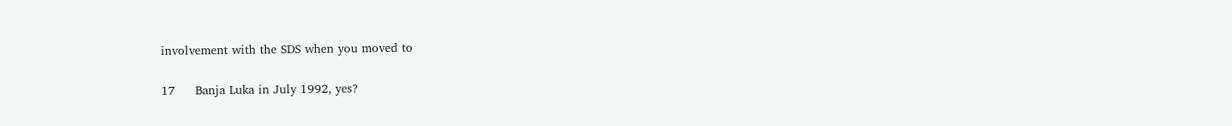involvement with the SDS when you moved to

17     Banja Luka in July 1992, yes?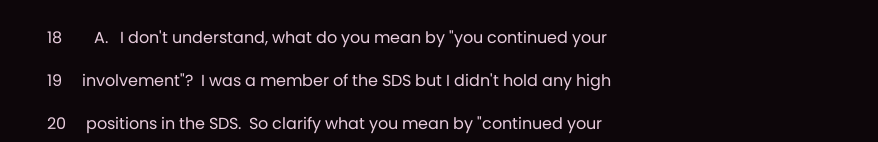18        A.   I don't understand, what do you mean by "you continued your

19     involvement"?  I was a member of the SDS but I didn't hold any high

20     positions in the SDS.  So clarify what you mean by "continued your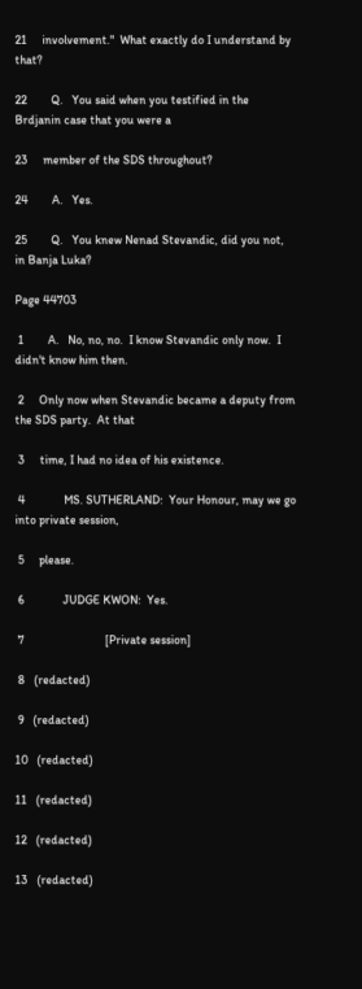21     involvement."  What exactly do I understand by that?

22        Q.   You said when you testified in the Brdjanin case that you were a

23     member of the SDS throughout?

24        A.   Yes.

25        Q.   You knew Nenad Stevandic, did you not, in Banja Luka?

Page 44703

 1        A.   No, no, no.  I know Stevandic only now.  I didn't know him then.

 2     Only now when Stevandic became a deputy from the SDS party.  At that

 3     time, I had no idea of his existence.

 4             MS. SUTHERLAND:  Your Honour, may we go into private session,

 5     please.

 6             JUDGE KWON:  Yes.

 7                           [Private session]

 8   (redacted)

 9   (redacted)

10   (redacted)

11   (redacted)

12   (redacted)

13   (redacted)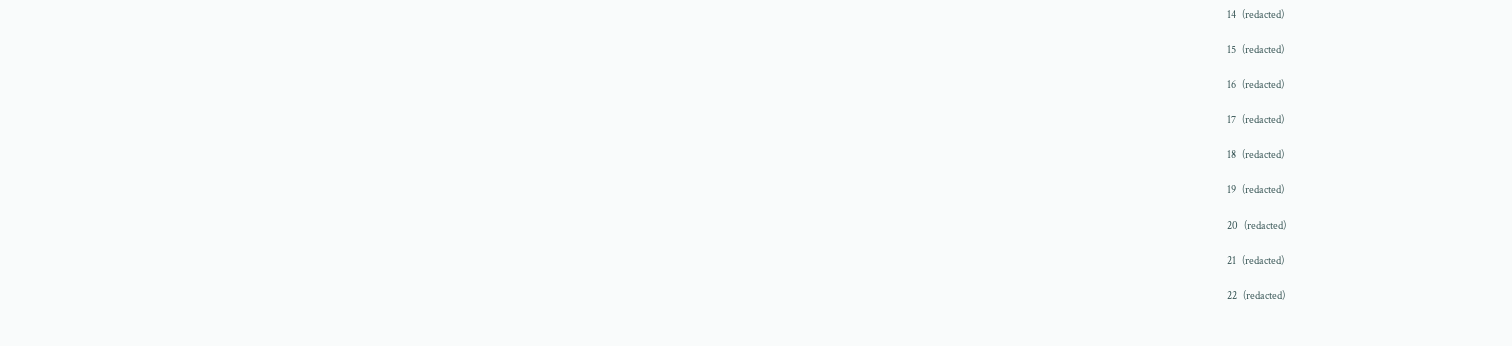14   (redacted)

15   (redacted)

16   (redacted)

17   (redacted)

18   (redacted)

19   (redacted)

20   (redacted)

21   (redacted)

22   (redacted)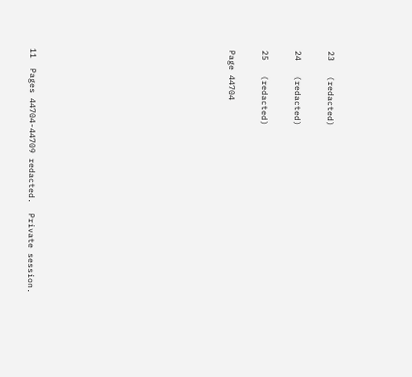23   (redacted)

24   (redacted)

25   (redacted)

Page 44704











11  Pages 44704-44709 redacted.  Private session.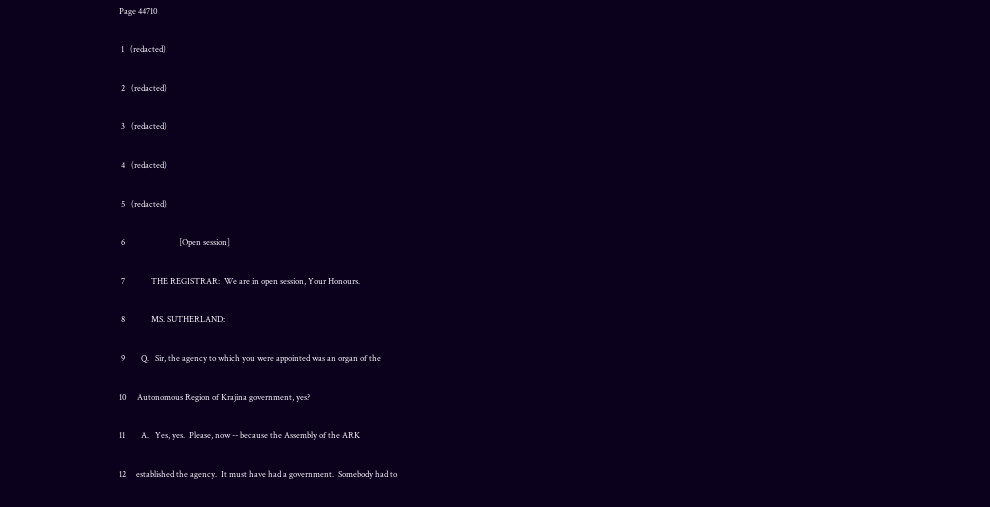Page 44710

 1   (redacted)

 2   (redacted)

 3   (redacted)

 4   (redacted)

 5   (redacted)

 6                           [Open session]

 7             THE REGISTRAR:  We are in open session, Your Honours.

 8             MS. SUTHERLAND:

 9        Q.   Sir, the agency to which you were appointed was an organ of the

10     Autonomous Region of Krajina government, yes?

11        A.   Yes, yes.  Please, now -- because the Assembly of the ARK

12     established the agency.  It must have had a government.  Somebody had to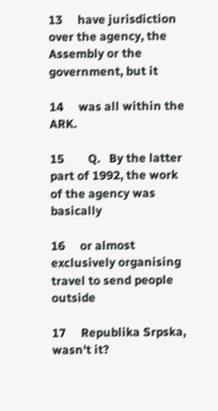13     have jurisdiction over the agency, the Assembly or the government, but it

14     was all within the ARK.

15        Q.   By the latter part of 1992, the work of the agency was basically

16     or almost exclusively organising travel to send people outside

17     Republika Srpska, wasn't it?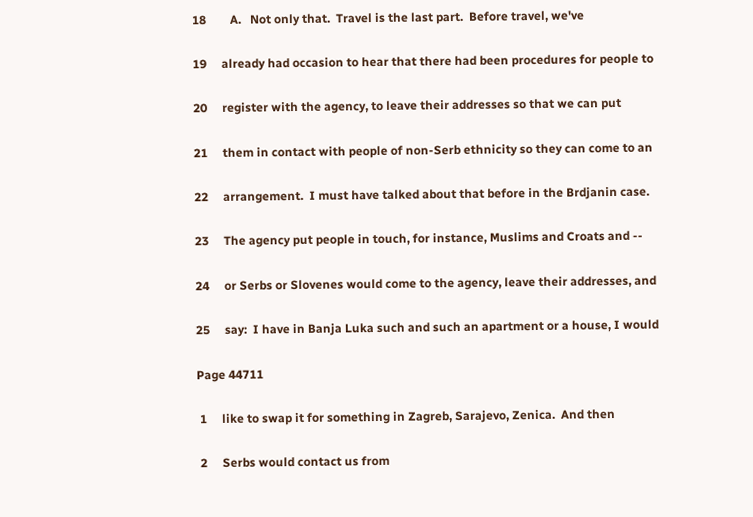18        A.   Not only that.  Travel is the last part.  Before travel, we've

19     already had occasion to hear that there had been procedures for people to

20     register with the agency, to leave their addresses so that we can put

21     them in contact with people of non-Serb ethnicity so they can come to an

22     arrangement.  I must have talked about that before in the Brdjanin case.

23     The agency put people in touch, for instance, Muslims and Croats and --

24     or Serbs or Slovenes would come to the agency, leave their addresses, and

25     say:  I have in Banja Luka such and such an apartment or a house, I would

Page 44711

 1     like to swap it for something in Zagreb, Sarajevo, Zenica.  And then

 2     Serbs would contact us from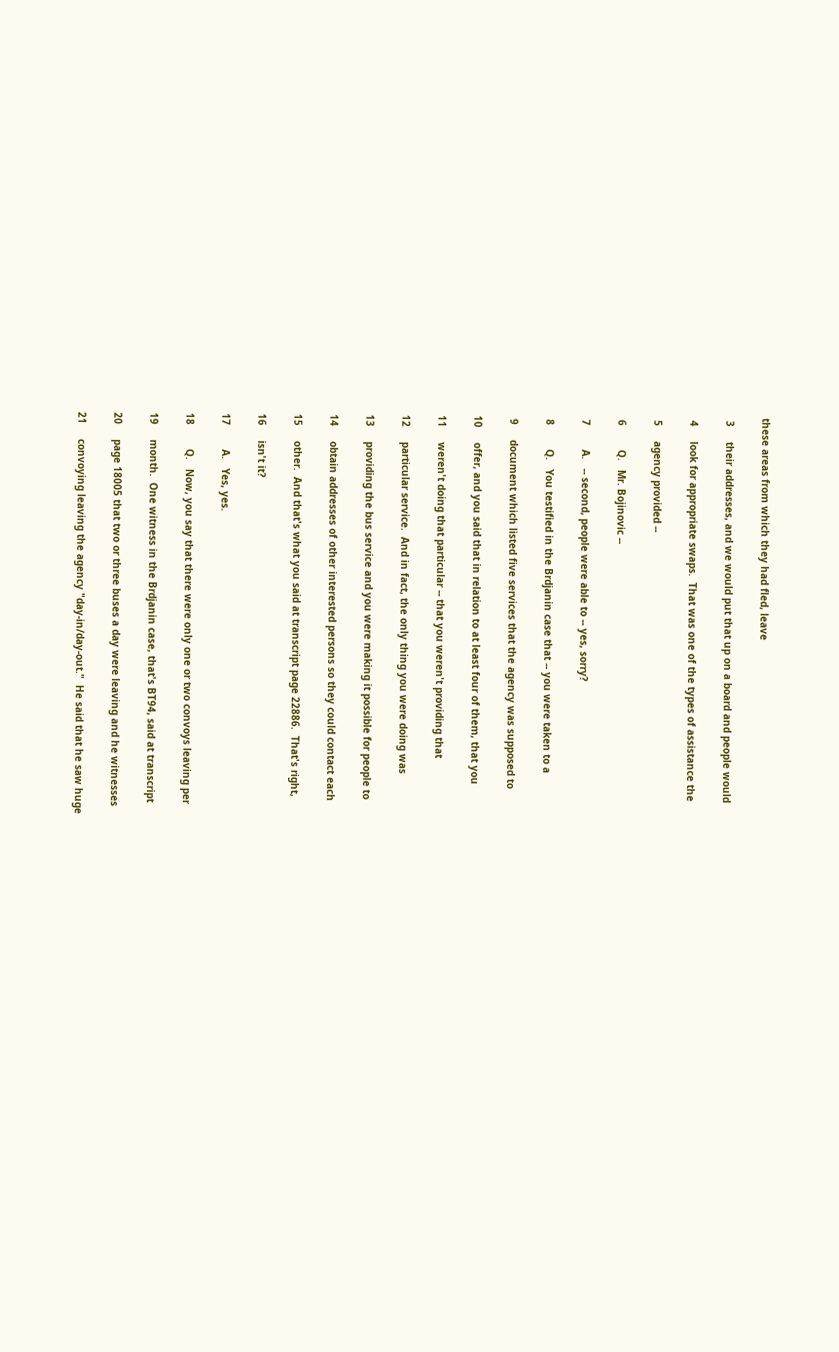these areas from which they had fled, leave

 3     their addresses, and we would put that up on a board and people would

 4     look for appropriate swaps.  That was one of the types of assistance the

 5     agency provided --

 6        Q.   Mr. Bojinovic --

 7        A.   -- second, people were able to -- yes, sorry?

 8        Q.   You testified in the Brdjanin case that -- you were taken to a

 9     document which listed five services that the agency was supposed to

10     offer, and you said that in relation to at least four of them, that you

11     weren't doing that particular -- that you weren't providing that

12     particular service.  And in fact, the only thing you were doing was

13     providing the bus service and you were making it possible for people to

14     obtain addresses of other interested persons so they could contact each

15     other.  And that's what you said at transcript page 22886.  That's right,

16     isn't it?

17        A.   Yes, yes.

18        Q.   Now, you say that there were only one or two convoys leaving per

19     month.  One witness in the Brdjanin case, that's BT94, said at transcript

20     page 18005 that two or three buses a day were leaving and he witnesses

21     convoying leaving the agency "day-in/day-out."  He said that he saw huge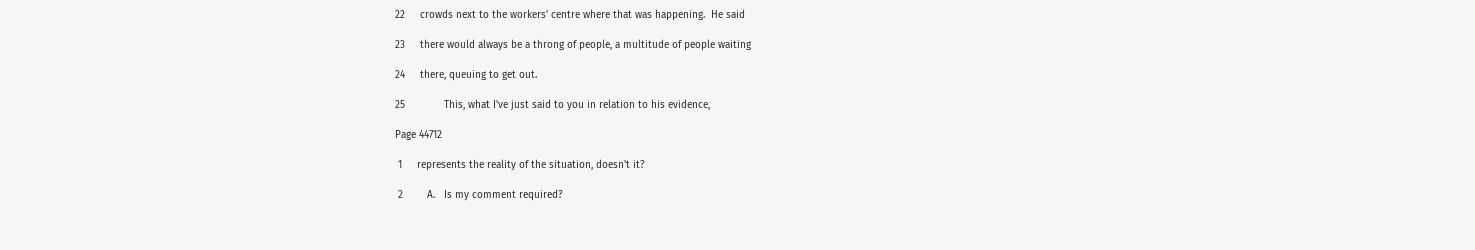22     crowds next to the workers' centre where that was happening.  He said

23     there would always be a throng of people, a multitude of people waiting

24     there, queuing to get out.

25             This, what I've just said to you in relation to his evidence,

Page 44712

 1     represents the reality of the situation, doesn't it?

 2        A.   Is my comment required?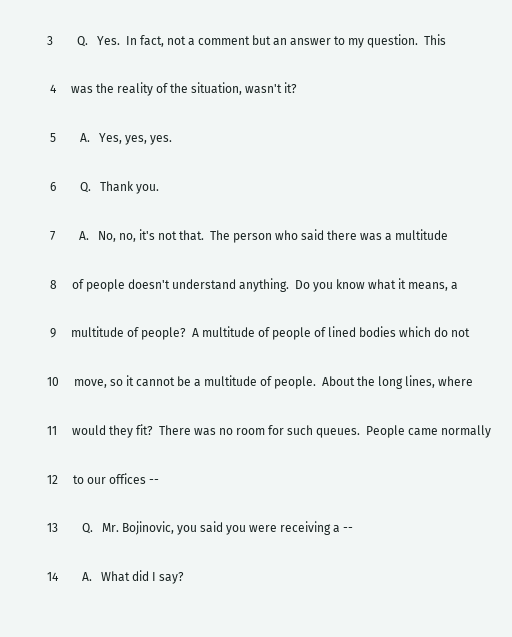3        Q.   Yes.  In fact, not a comment but an answer to my question.  This

 4     was the reality of the situation, wasn't it?

 5        A.   Yes, yes, yes.

 6        Q.   Thank you.

 7        A.   No, no, it's not that.  The person who said there was a multitude

 8     of people doesn't understand anything.  Do you know what it means, a

 9     multitude of people?  A multitude of people of lined bodies which do not

10     move, so it cannot be a multitude of people.  About the long lines, where

11     would they fit?  There was no room for such queues.  People came normally

12     to our offices --

13        Q.   Mr. Bojinovic, you said you were receiving a --

14        A.   What did I say?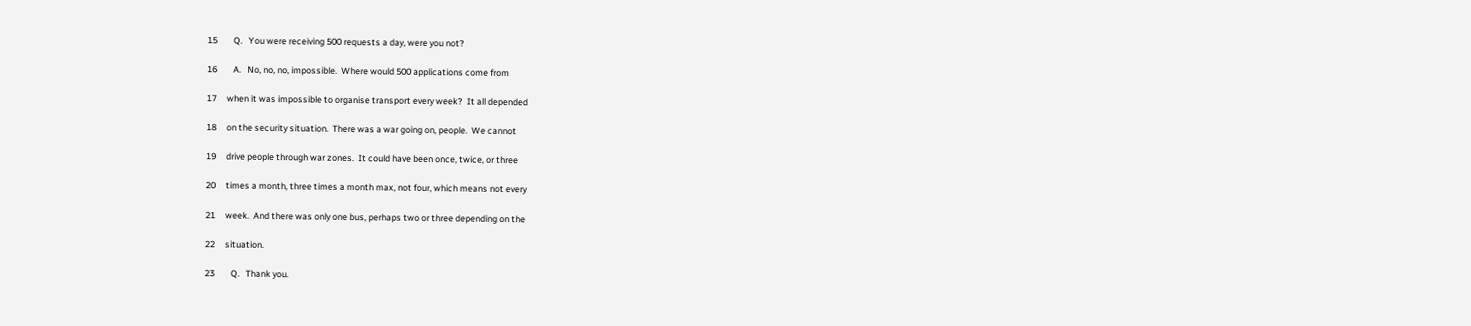15        Q.   You were receiving 500 requests a day, were you not?

16        A.   No, no, no, impossible.  Where would 500 applications come from

17     when it was impossible to organise transport every week?  It all depended

18     on the security situation.  There was a war going on, people.  We cannot

19     drive people through war zones.  It could have been once, twice, or three

20     times a month, three times a month max, not four, which means not every

21     week.  And there was only one bus, perhaps two or three depending on the

22     situation.

23        Q.   Thank you.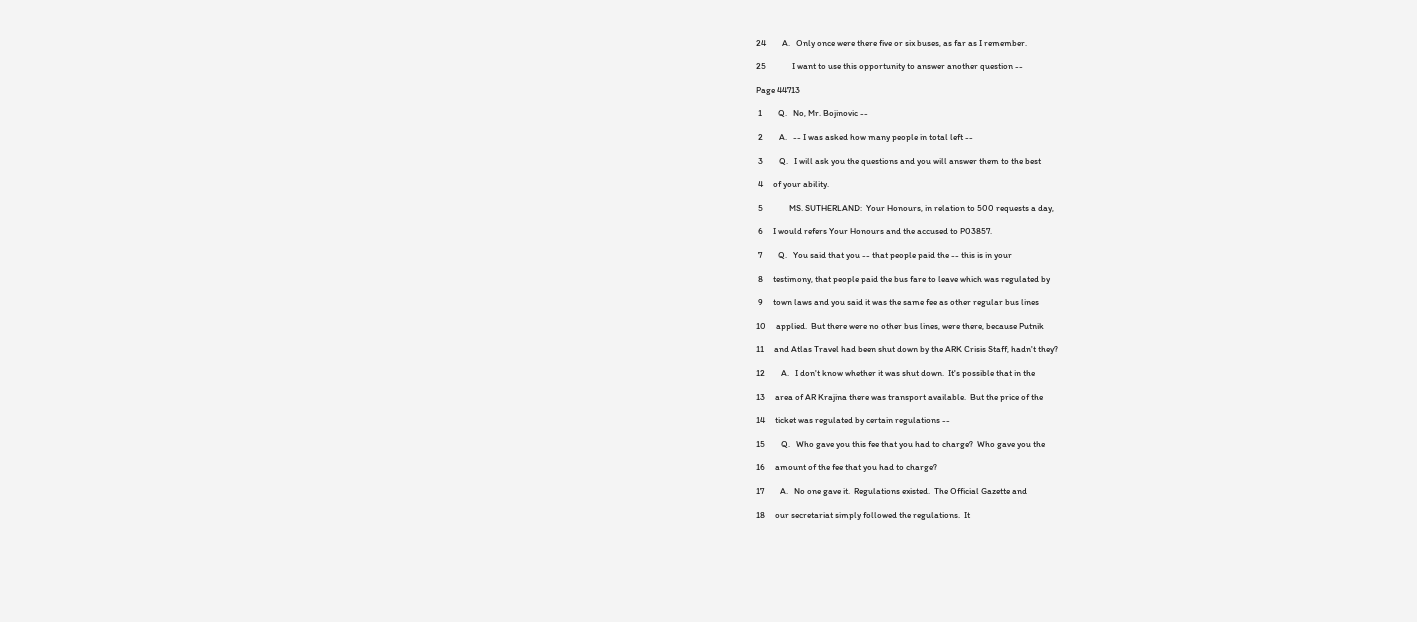24        A.   Only once were there five or six buses, as far as I remember.

25             I want to use this opportunity to answer another question --

Page 44713

 1        Q.   No, Mr. Bojinovic --

 2        A.   -- I was asked how many people in total left --

 3        Q.   I will ask you the questions and you will answer them to the best

 4     of your ability.

 5             MS. SUTHERLAND:  Your Honours, in relation to 500 requests a day,

 6     I would refers Your Honours and the accused to P03857.

 7        Q.   You said that you -- that people paid the -- this is in your

 8     testimony, that people paid the bus fare to leave which was regulated by

 9     town laws and you said it was the same fee as other regular bus lines

10     applied.  But there were no other bus lines, were there, because Putnik

11     and Atlas Travel had been shut down by the ARK Crisis Staff, hadn't they?

12        A.   I don't know whether it was shut down.  It's possible that in the

13     area of AR Krajina there was transport available.  But the price of the

14     ticket was regulated by certain regulations --

15        Q.   Who gave you this fee that you had to charge?  Who gave you the

16     amount of the fee that you had to charge?

17        A.   No one gave it.  Regulations existed.  The Official Gazette and

18     our secretariat simply followed the regulations.  It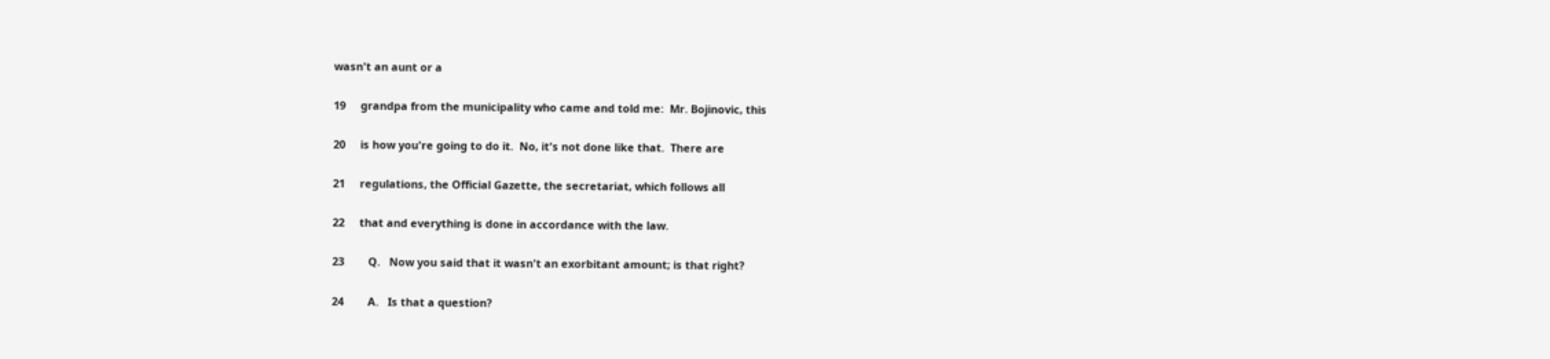wasn't an aunt or a

19     grandpa from the municipality who came and told me:  Mr. Bojinovic, this

20     is how you're going to do it.  No, it's not done like that.  There are

21     regulations, the Official Gazette, the secretariat, which follows all

22     that and everything is done in accordance with the law.

23        Q.   Now you said that it wasn't an exorbitant amount; is that right?

24        A.   Is that a question?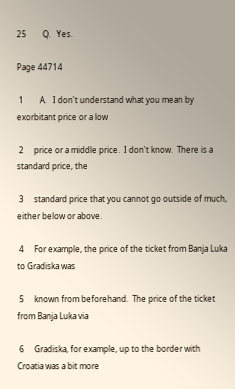25        Q.   Yes.

Page 44714

 1        A.   I don't understand what you mean by exorbitant price or a low

 2     price or a middle price.  I don't know.  There is a standard price, the

 3     standard price that you cannot go outside of much, either below or above.

 4     For example, the price of the ticket from Banja Luka to Gradiska was

 5     known from beforehand.  The price of the ticket from Banja Luka via

 6     Gradiska, for example, up to the border with Croatia was a bit more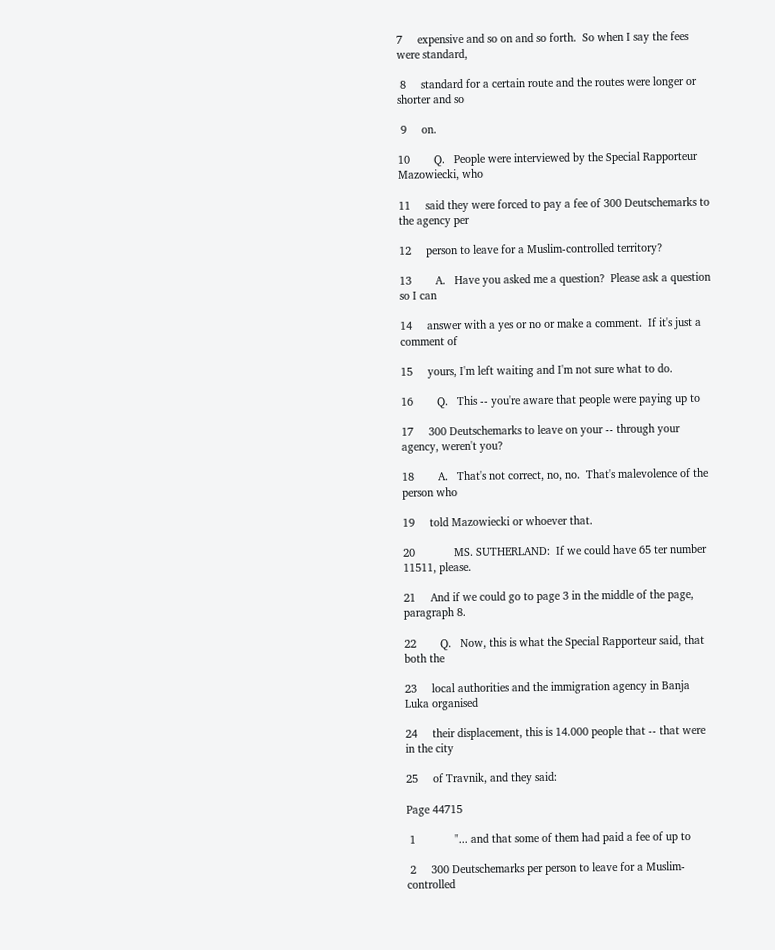7     expensive and so on and so forth.  So when I say the fees were standard,

 8     standard for a certain route and the routes were longer or shorter and so

 9     on.

10        Q.   People were interviewed by the Special Rapporteur Mazowiecki, who

11     said they were forced to pay a fee of 300 Deutschemarks to the agency per

12     person to leave for a Muslim-controlled territory?

13        A.   Have you asked me a question?  Please ask a question so I can

14     answer with a yes or no or make a comment.  If it's just a comment of

15     yours, I'm left waiting and I'm not sure what to do.

16        Q.   This -- you're aware that people were paying up to

17     300 Deutschemarks to leave on your -- through your agency, weren't you?

18        A.   That's not correct, no, no.  That's malevolence of the person who

19     told Mazowiecki or whoever that.

20             MS. SUTHERLAND:  If we could have 65 ter number 11511, please.

21     And if we could go to page 3 in the middle of the page, paragraph 8.

22        Q.   Now, this is what the Special Rapporteur said, that both the

23     local authorities and the immigration agency in Banja Luka organised

24     their displacement, this is 14.000 people that -- that were in the city

25     of Travnik, and they said:

Page 44715

 1             "... and that some of them had paid a fee of up to

 2     300 Deutschemarks per person to leave for a Muslim-controlled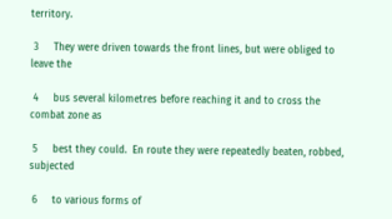territory.

 3     They were driven towards the front lines, but were obliged to leave the

 4     bus several kilometres before reaching it and to cross the combat zone as

 5     best they could.  En route they were repeatedly beaten, robbed, subjected

 6     to various forms of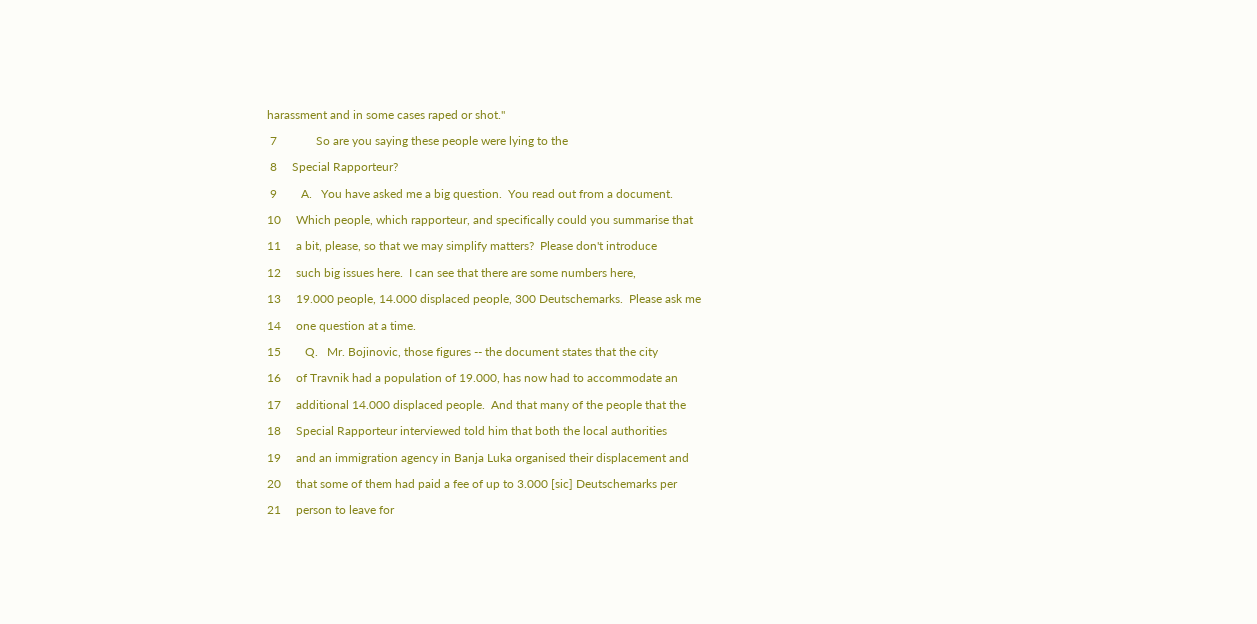harassment and in some cases raped or shot."

 7             So are you saying these people were lying to the

 8     Special Rapporteur?

 9        A.   You have asked me a big question.  You read out from a document.

10     Which people, which rapporteur, and specifically could you summarise that

11     a bit, please, so that we may simplify matters?  Please don't introduce

12     such big issues here.  I can see that there are some numbers here,

13     19.000 people, 14.000 displaced people, 300 Deutschemarks.  Please ask me

14     one question at a time.

15        Q.   Mr. Bojinovic, those figures -- the document states that the city

16     of Travnik had a population of 19.000, has now had to accommodate an

17     additional 14.000 displaced people.  And that many of the people that the

18     Special Rapporteur interviewed told him that both the local authorities

19     and an immigration agency in Banja Luka organised their displacement and

20     that some of them had paid a fee of up to 3.000 [sic] Deutschemarks per

21     person to leave for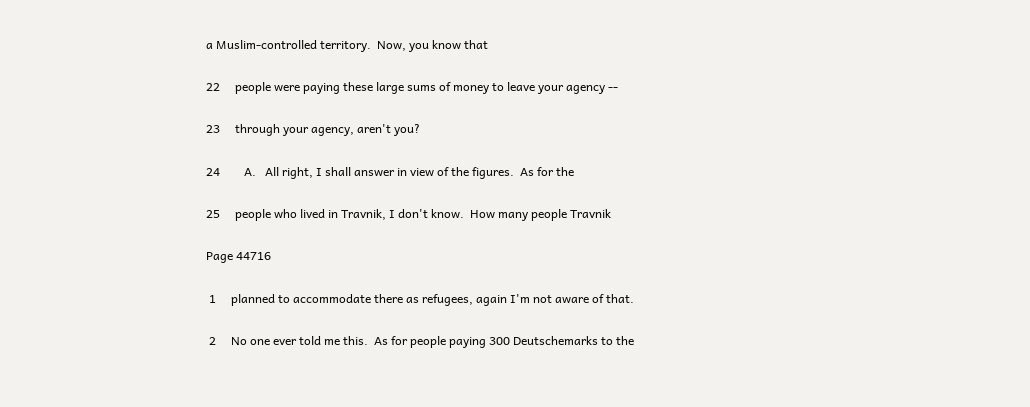a Muslim-controlled territory.  Now, you know that

22     people were paying these large sums of money to leave your agency --

23     through your agency, aren't you?

24        A.   All right, I shall answer in view of the figures.  As for the

25     people who lived in Travnik, I don't know.  How many people Travnik

Page 44716

 1     planned to accommodate there as refugees, again I'm not aware of that.

 2     No one ever told me this.  As for people paying 300 Deutschemarks to the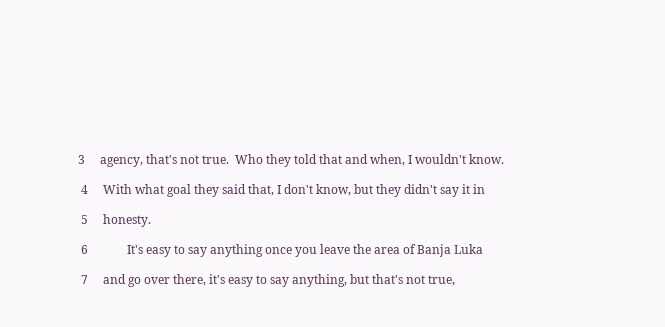3     agency, that's not true.  Who they told that and when, I wouldn't know.

 4     With what goal they said that, I don't know, but they didn't say it in

 5     honesty.

 6             It's easy to say anything once you leave the area of Banja Luka

 7     and go over there, it's easy to say anything, but that's not true,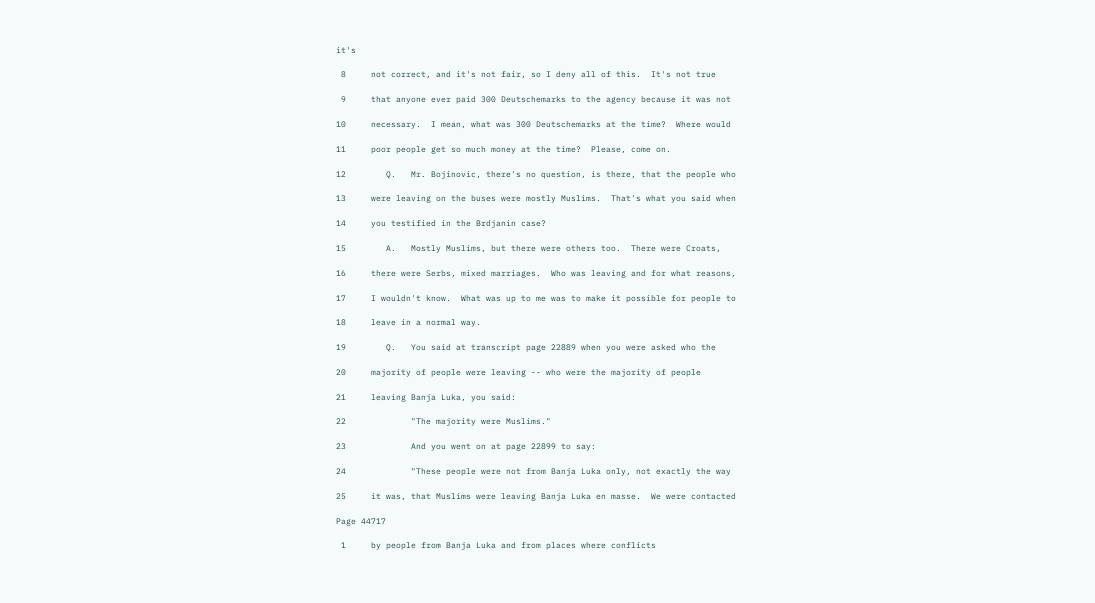it's

 8     not correct, and it's not fair, so I deny all of this.  It's not true

 9     that anyone ever paid 300 Deutschemarks to the agency because it was not

10     necessary.  I mean, what was 300 Deutschemarks at the time?  Where would

11     poor people get so much money at the time?  Please, come on.

12        Q.   Mr. Bojinovic, there's no question, is there, that the people who

13     were leaving on the buses were mostly Muslims.  That's what you said when

14     you testified in the Brdjanin case?

15        A.   Mostly Muslims, but there were others too.  There were Croats,

16     there were Serbs, mixed marriages.  Who was leaving and for what reasons,

17     I wouldn't know.  What was up to me was to make it possible for people to

18     leave in a normal way.

19        Q.   You said at transcript page 22889 when you were asked who the

20     majority of people were leaving -- who were the majority of people

21     leaving Banja Luka, you said:

22             "The majority were Muslims."

23             And you went on at page 22899 to say:

24             "These people were not from Banja Luka only, not exactly the way

25     it was, that Muslims were leaving Banja Luka en masse.  We were contacted

Page 44717

 1     by people from Banja Luka and from places where conflicts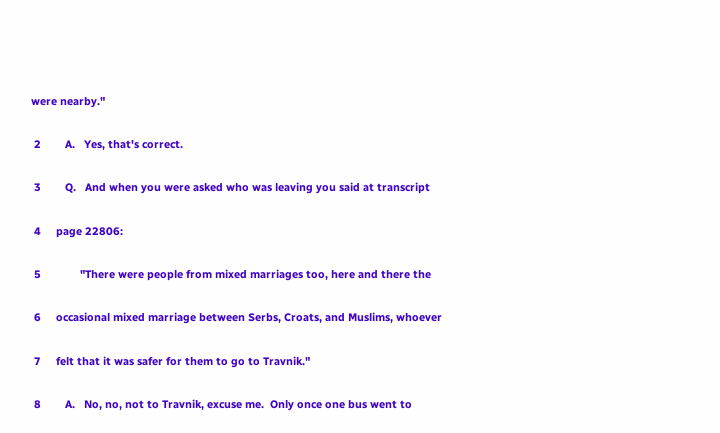were nearby."

 2        A.   Yes, that's correct.

 3        Q.   And when you were asked who was leaving you said at transcript

 4     page 22806:

 5             "There were people from mixed marriages too, here and there the

 6     occasional mixed marriage between Serbs, Croats, and Muslims, whoever

 7     felt that it was safer for them to go to Travnik."

 8        A.   No, no, not to Travnik, excuse me.  Only once one bus went to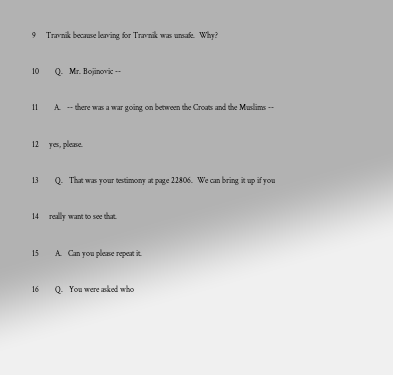9     Travnik because leaving for Travnik was unsafe.  Why?

10        Q.   Mr. Bojinovic --

11        A.   -- there was a war going on between the Croats and the Muslims --

12     yes, please.

13        Q.   That was your testimony at page 22806.  We can bring it up if you

14     really want to see that.

15        A.   Can you please repeat it.

16        Q.   You were asked who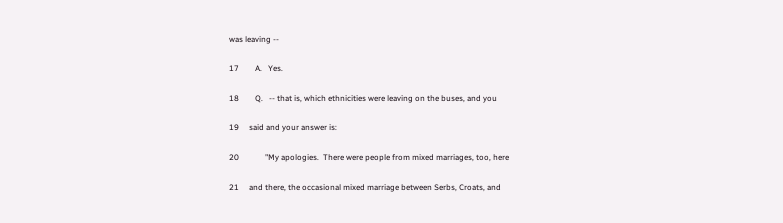was leaving --

17        A.   Yes.

18        Q.   -- that is, which ethnicities were leaving on the buses, and you

19     said and your answer is:

20             "My apologies.  There were people from mixed marriages, too, here

21     and there, the occasional mixed marriage between Serbs, Croats, and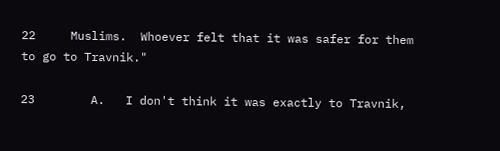22     Muslims.  Whoever felt that it was safer for them to go to Travnik."

23        A.   I don't think it was exactly to Travnik,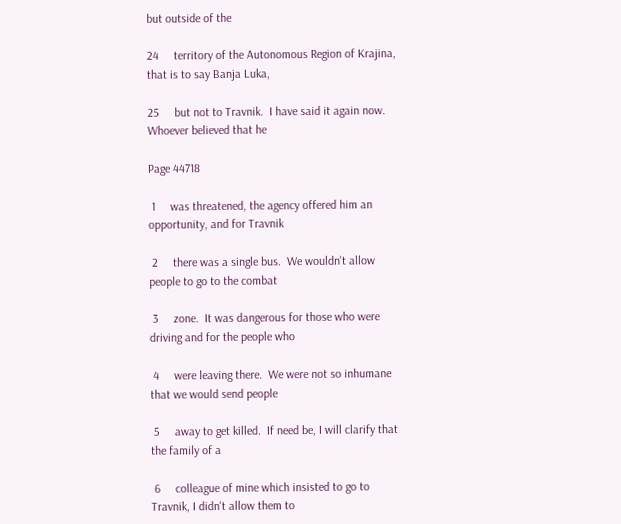but outside of the

24     territory of the Autonomous Region of Krajina, that is to say Banja Luka,

25     but not to Travnik.  I have said it again now.  Whoever believed that he

Page 44718

 1     was threatened, the agency offered him an opportunity, and for Travnik

 2     there was a single bus.  We wouldn't allow people to go to the combat

 3     zone.  It was dangerous for those who were driving and for the people who

 4     were leaving there.  We were not so inhumane that we would send people

 5     away to get killed.  If need be, I will clarify that the family of a

 6     colleague of mine which insisted to go to Travnik, I didn't allow them to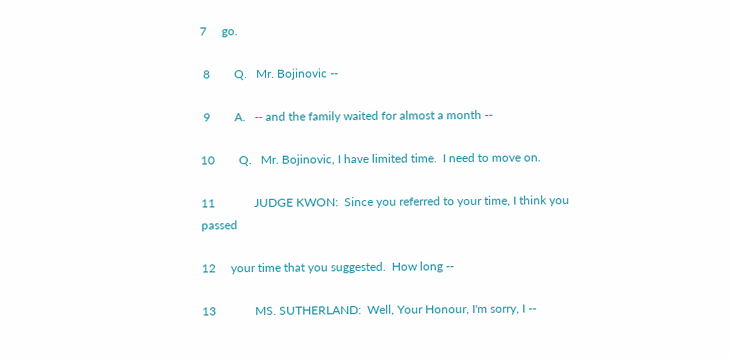7     go.

 8        Q.   Mr. Bojinovic --

 9        A.   -- and the family waited for almost a month --

10        Q.   Mr. Bojinovic, I have limited time.  I need to move on.

11             JUDGE KWON:  Since you referred to your time, I think you passed

12     your time that you suggested.  How long --

13             MS. SUTHERLAND:  Well, Your Honour, I'm sorry, I --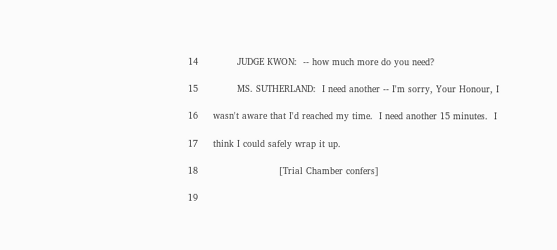14             JUDGE KWON:  -- how much more do you need?

15             MS. SUTHERLAND:  I need another -- I'm sorry, Your Honour, I

16     wasn't aware that I'd reached my time.  I need another 15 minutes.  I

17     think I could safely wrap it up.

18                           [Trial Chamber confers]

19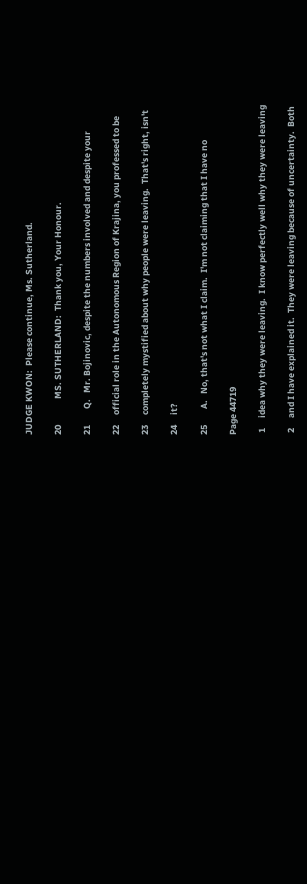JUDGE KWON:  Please continue, Ms. Sutherland.

20             MS. SUTHERLAND:  Thank you, Your Honour.

21        Q.   Mr. Bojinovic, despite the numbers involved and despite your

22     official role in the Autonomous Region of Krajina, you professed to be

23     completely mystified about why people were leaving.  That's right, isn't

24     it?

25        A.   No, that's not what I claim.  I'm not claiming that I have no

Page 44719

 1     idea why they were leaving.  I know perfectly well why they were leaving

 2     and I have explained it.  They were leaving because of uncertainty.  Both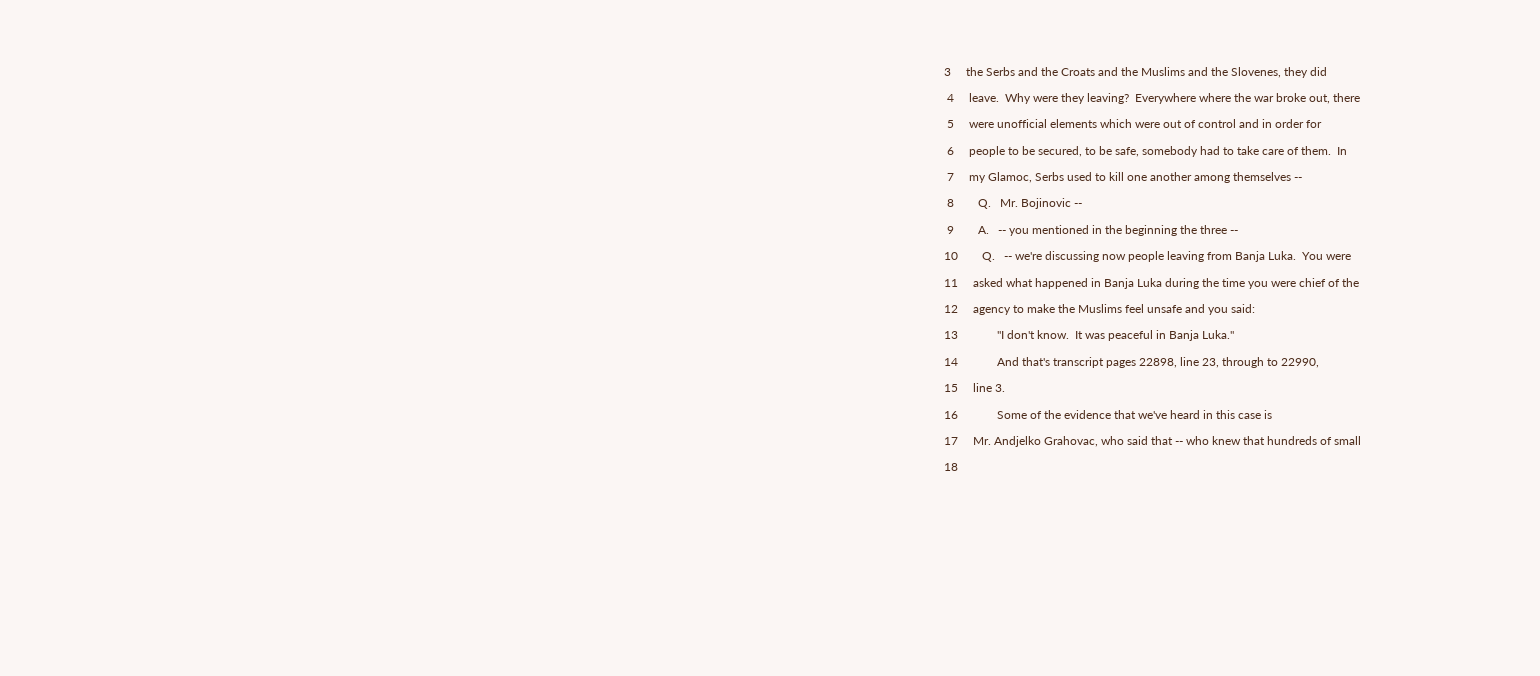3     the Serbs and the Croats and the Muslims and the Slovenes, they did

 4     leave.  Why were they leaving?  Everywhere where the war broke out, there

 5     were unofficial elements which were out of control and in order for

 6     people to be secured, to be safe, somebody had to take care of them.  In

 7     my Glamoc, Serbs used to kill one another among themselves --

 8        Q.   Mr. Bojinovic --

 9        A.   -- you mentioned in the beginning the three --

10        Q.   -- we're discussing now people leaving from Banja Luka.  You were

11     asked what happened in Banja Luka during the time you were chief of the

12     agency to make the Muslims feel unsafe and you said:

13             "I don't know.  It was peaceful in Banja Luka."

14             And that's transcript pages 22898, line 23, through to 22990,

15     line 3.

16             Some of the evidence that we've heard in this case is

17     Mr. Andjelko Grahovac, who said that -- who knew that hundreds of small

18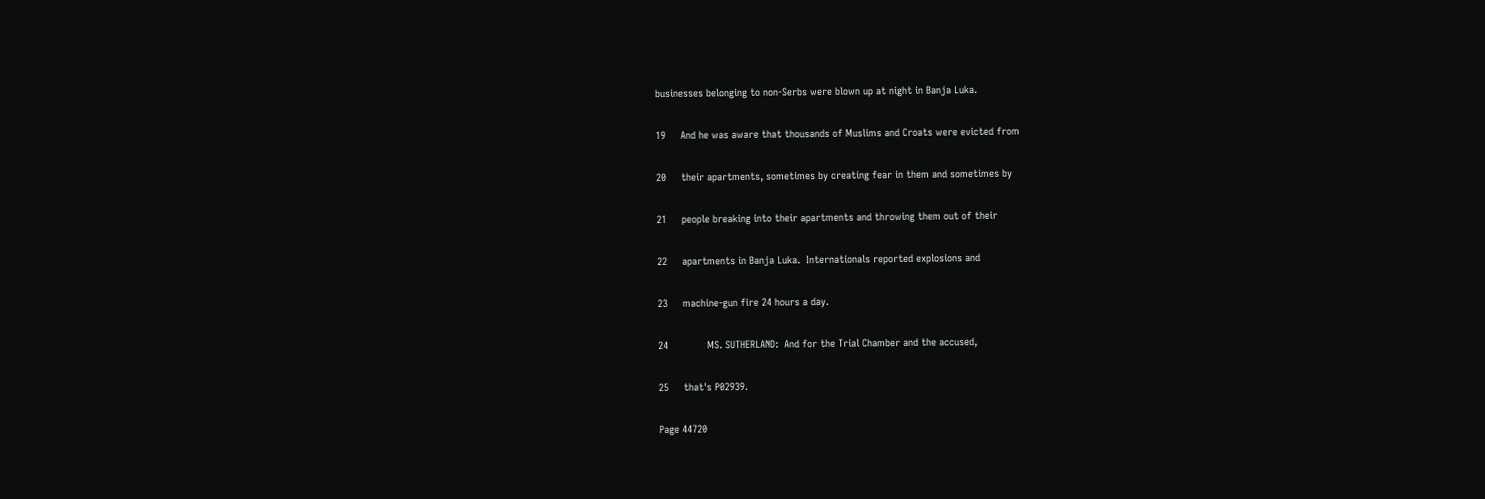businesses belonging to non-Serbs were blown up at night in Banja Luka.

19     And he was aware that thousands of Muslims and Croats were evicted from

20     their apartments, sometimes by creating fear in them and sometimes by

21     people breaking into their apartments and throwing them out of their

22     apartments in Banja Luka.  Internationals reported explosions and

23     machine-gun fire 24 hours a day.

24             MS. SUTHERLAND:  And for the Trial Chamber and the accused,

25     that's P02939.

Page 44720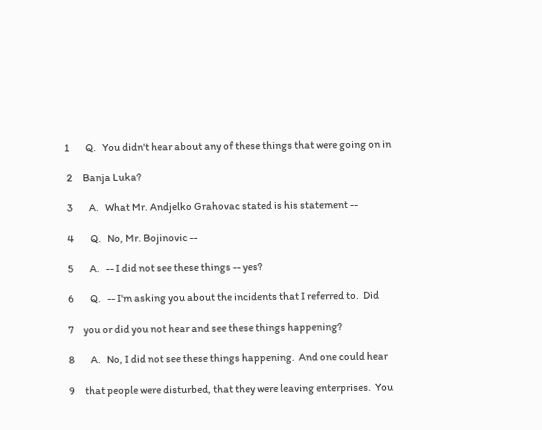1        Q.   You didn't hear about any of these things that were going on in

 2     Banja Luka?

 3        A.   What Mr. Andjelko Grahovac stated is his statement --

 4        Q.   No, Mr. Bojinovic --

 5        A.   -- I did not see these things -- yes?

 6        Q.   -- I'm asking you about the incidents that I referred to.  Did

 7     you or did you not hear and see these things happening?

 8        A.   No, I did not see these things happening.  And one could hear

 9     that people were disturbed, that they were leaving enterprises.  You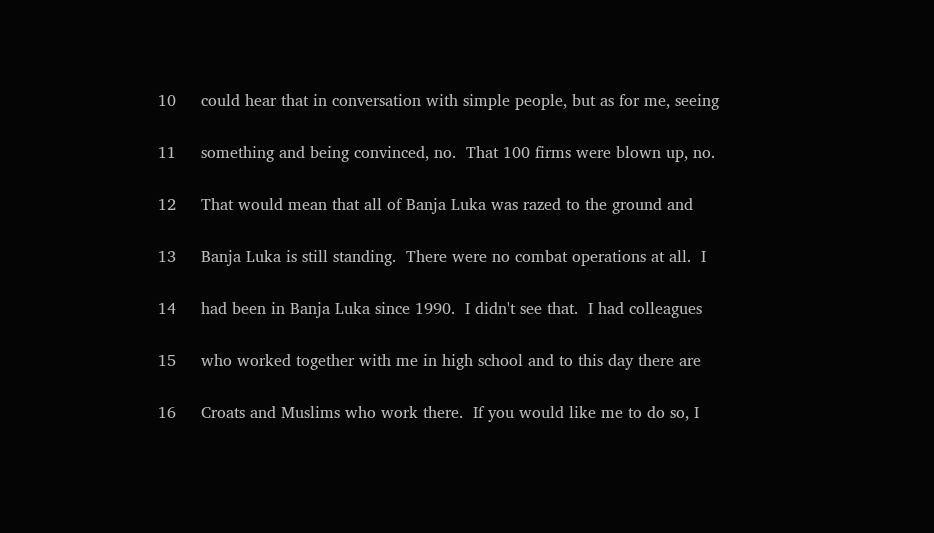10     could hear that in conversation with simple people, but as for me, seeing

11     something and being convinced, no.  That 100 firms were blown up, no.

12     That would mean that all of Banja Luka was razed to the ground and

13     Banja Luka is still standing.  There were no combat operations at all.  I

14     had been in Banja Luka since 1990.  I didn't see that.  I had colleagues

15     who worked together with me in high school and to this day there are

16     Croats and Muslims who work there.  If you would like me to do so, I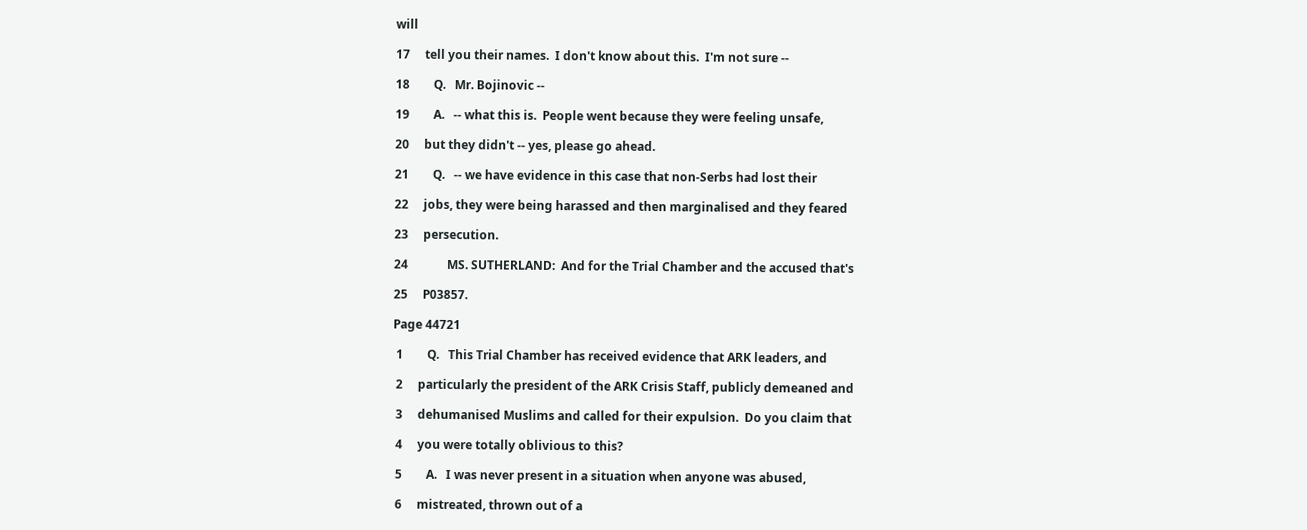will

17     tell you their names.  I don't know about this.  I'm not sure --

18        Q.   Mr. Bojinovic --

19        A.   -- what this is.  People went because they were feeling unsafe,

20     but they didn't -- yes, please go ahead.

21        Q.   -- we have evidence in this case that non-Serbs had lost their

22     jobs, they were being harassed and then marginalised and they feared

23     persecution.

24             MS. SUTHERLAND:  And for the Trial Chamber and the accused that's

25     P03857.

Page 44721

 1        Q.   This Trial Chamber has received evidence that ARK leaders, and

 2     particularly the president of the ARK Crisis Staff, publicly demeaned and

 3     dehumanised Muslims and called for their expulsion.  Do you claim that

 4     you were totally oblivious to this?

 5        A.   I was never present in a situation when anyone was abused,

 6     mistreated, thrown out of a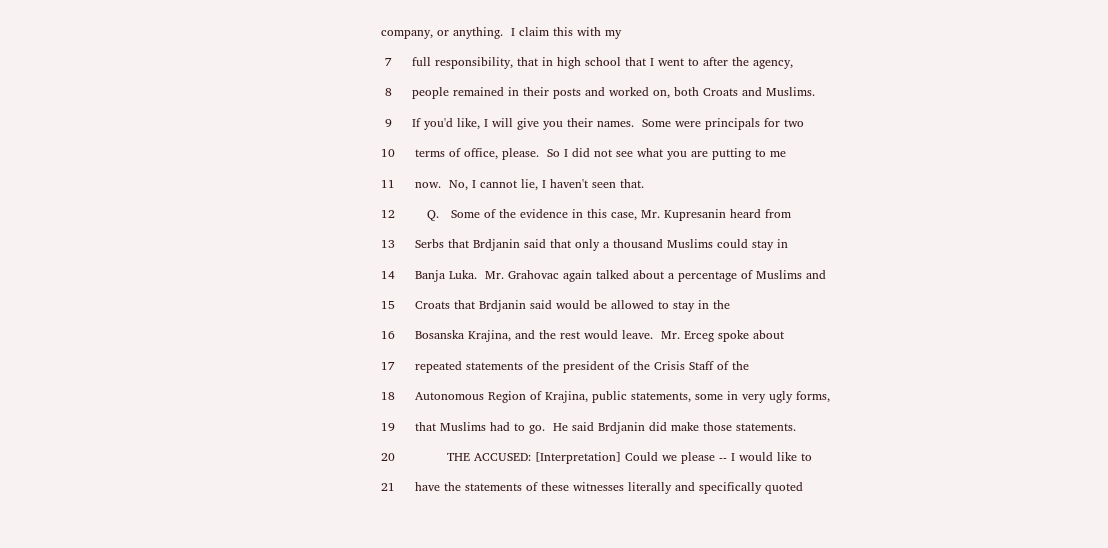company, or anything.  I claim this with my

 7     full responsibility, that in high school that I went to after the agency,

 8     people remained in their posts and worked on, both Croats and Muslims.

 9     If you'd like, I will give you their names.  Some were principals for two

10     terms of office, please.  So I did not see what you are putting to me

11     now.  No, I cannot lie, I haven't seen that.

12        Q.   Some of the evidence in this case, Mr. Kupresanin heard from

13     Serbs that Brdjanin said that only a thousand Muslims could stay in

14     Banja Luka.  Mr. Grahovac again talked about a percentage of Muslims and

15     Croats that Brdjanin said would be allowed to stay in the

16     Bosanska Krajina, and the rest would leave.  Mr. Erceg spoke about

17     repeated statements of the president of the Crisis Staff of the

18     Autonomous Region of Krajina, public statements, some in very ugly forms,

19     that Muslims had to go.  He said Brdjanin did make those statements.

20             THE ACCUSED: [Interpretation] Could we please -- I would like to

21     have the statements of these witnesses literally and specifically quoted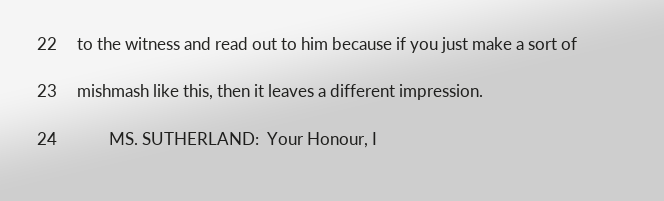22     to the witness and read out to him because if you just make a sort of

23     mishmash like this, then it leaves a different impression.

24             MS. SUTHERLAND:  Your Honour, I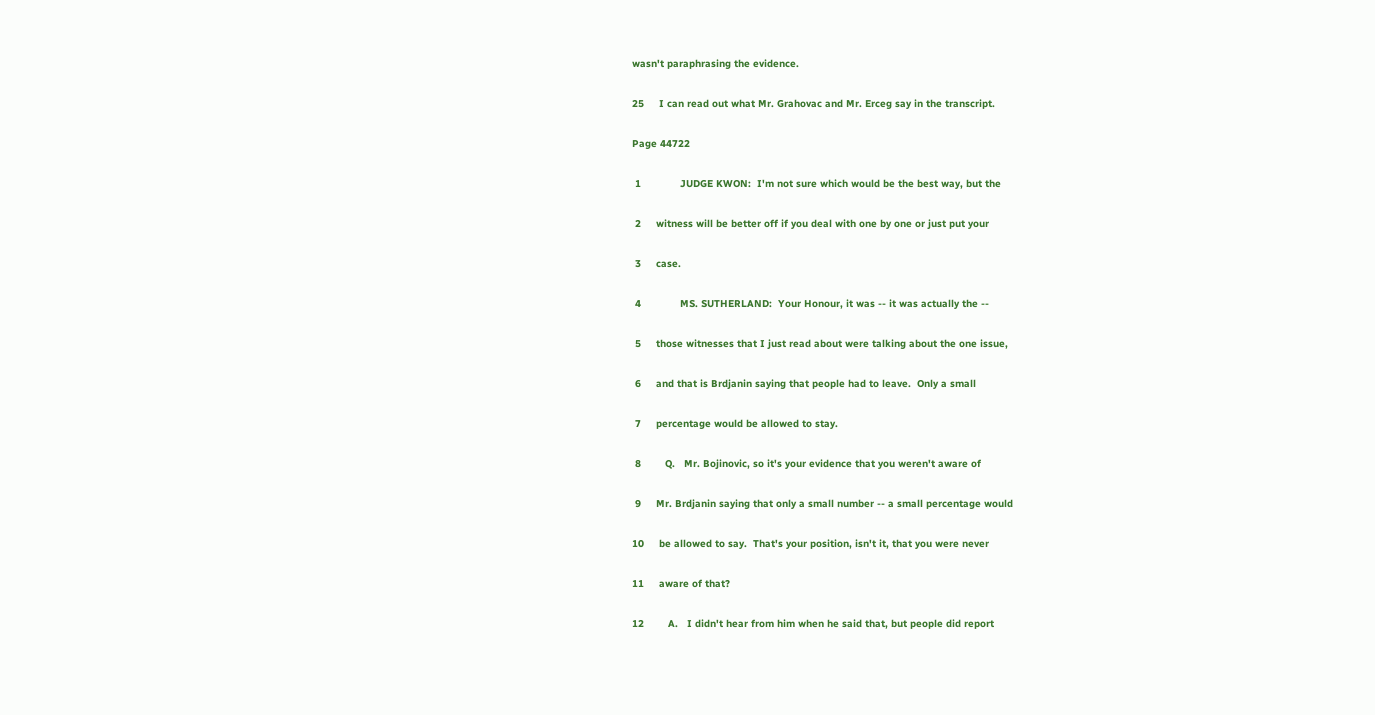wasn't paraphrasing the evidence.

25     I can read out what Mr. Grahovac and Mr. Erceg say in the transcript.

Page 44722

 1             JUDGE KWON:  I'm not sure which would be the best way, but the

 2     witness will be better off if you deal with one by one or just put your

 3     case.

 4             MS. SUTHERLAND:  Your Honour, it was -- it was actually the --

 5     those witnesses that I just read about were talking about the one issue,

 6     and that is Brdjanin saying that people had to leave.  Only a small

 7     percentage would be allowed to stay.

 8        Q.   Mr. Bojinovic, so it's your evidence that you weren't aware of

 9     Mr. Brdjanin saying that only a small number -- a small percentage would

10     be allowed to say.  That's your position, isn't it, that you were never

11     aware of that?

12        A.   I didn't hear from him when he said that, but people did report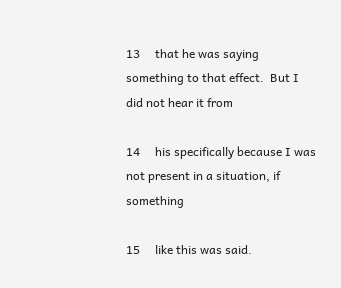13     that he was saying something to that effect.  But I did not hear it from

14     his specifically because I was not present in a situation, if something

15     like this was said.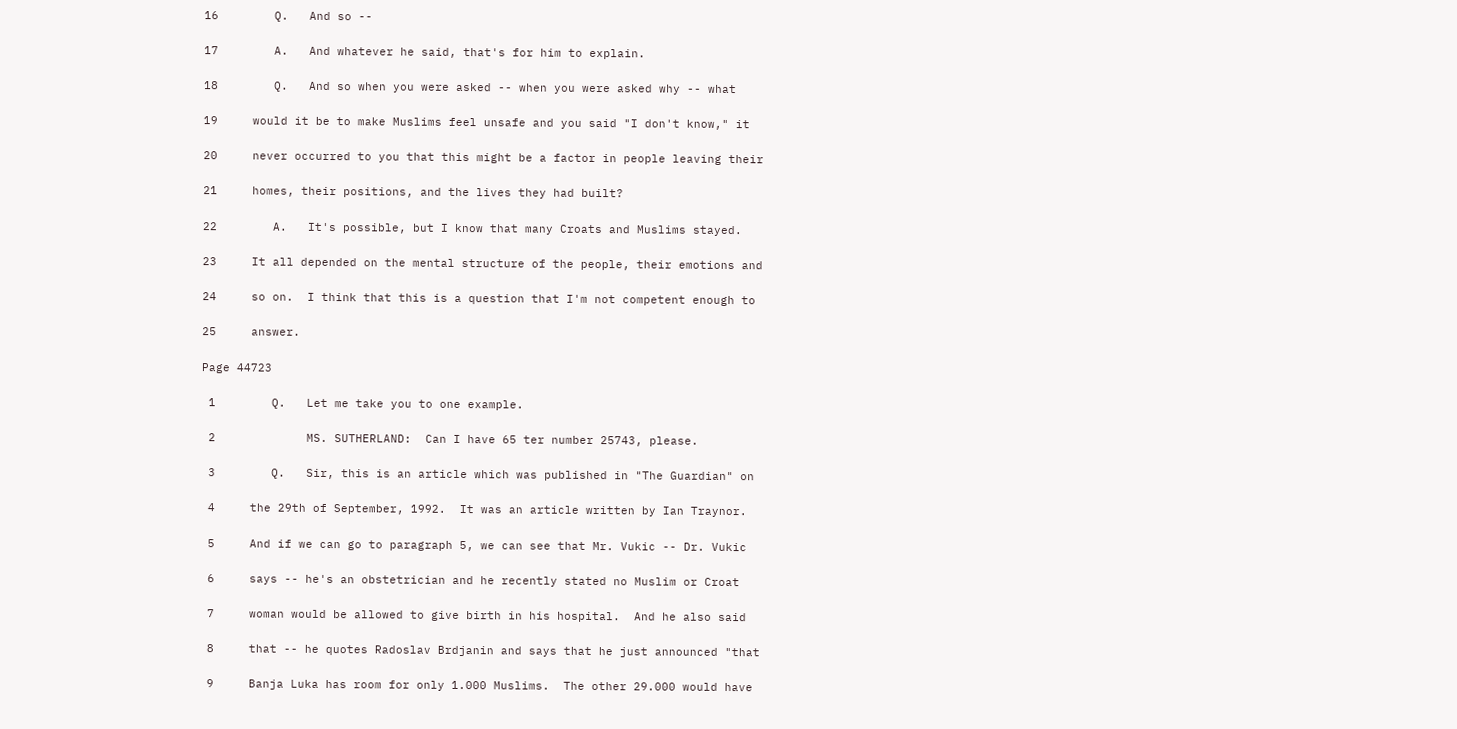16        Q.   And so --

17        A.   And whatever he said, that's for him to explain.

18        Q.   And so when you were asked -- when you were asked why -- what

19     would it be to make Muslims feel unsafe and you said "I don't know," it

20     never occurred to you that this might be a factor in people leaving their

21     homes, their positions, and the lives they had built?

22        A.   It's possible, but I know that many Croats and Muslims stayed.

23     It all depended on the mental structure of the people, their emotions and

24     so on.  I think that this is a question that I'm not competent enough to

25     answer.

Page 44723

 1        Q.   Let me take you to one example.

 2             MS. SUTHERLAND:  Can I have 65 ter number 25743, please.

 3        Q.   Sir, this is an article which was published in "The Guardian" on

 4     the 29th of September, 1992.  It was an article written by Ian Traynor.

 5     And if we can go to paragraph 5, we can see that Mr. Vukic -- Dr. Vukic

 6     says -- he's an obstetrician and he recently stated no Muslim or Croat

 7     woman would be allowed to give birth in his hospital.  And he also said

 8     that -- he quotes Radoslav Brdjanin and says that he just announced "that

 9     Banja Luka has room for only 1.000 Muslims.  The other 29.000 would have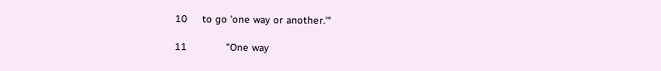10     to go 'one way or another.'"

11             "One way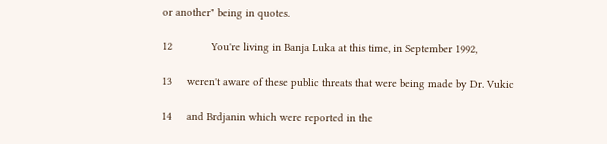or another" being in quotes.

12             You're living in Banja Luka at this time, in September 1992,

13     weren't aware of these public threats that were being made by Dr. Vukic

14     and Brdjanin which were reported in the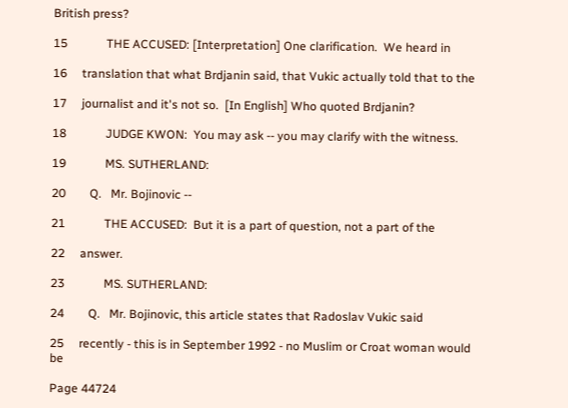British press?

15             THE ACCUSED: [Interpretation] One clarification.  We heard in

16     translation that what Brdjanin said, that Vukic actually told that to the

17     journalist and it's not so.  [In English] Who quoted Brdjanin?

18             JUDGE KWON:  You may ask -- you may clarify with the witness.

19             MS. SUTHERLAND:

20        Q.   Mr. Bojinovic --

21             THE ACCUSED:  But it is a part of question, not a part of the

22     answer.

23             MS. SUTHERLAND:

24        Q.   Mr. Bojinovic, this article states that Radoslav Vukic said

25     recently - this is in September 1992 - no Muslim or Croat woman would be

Page 44724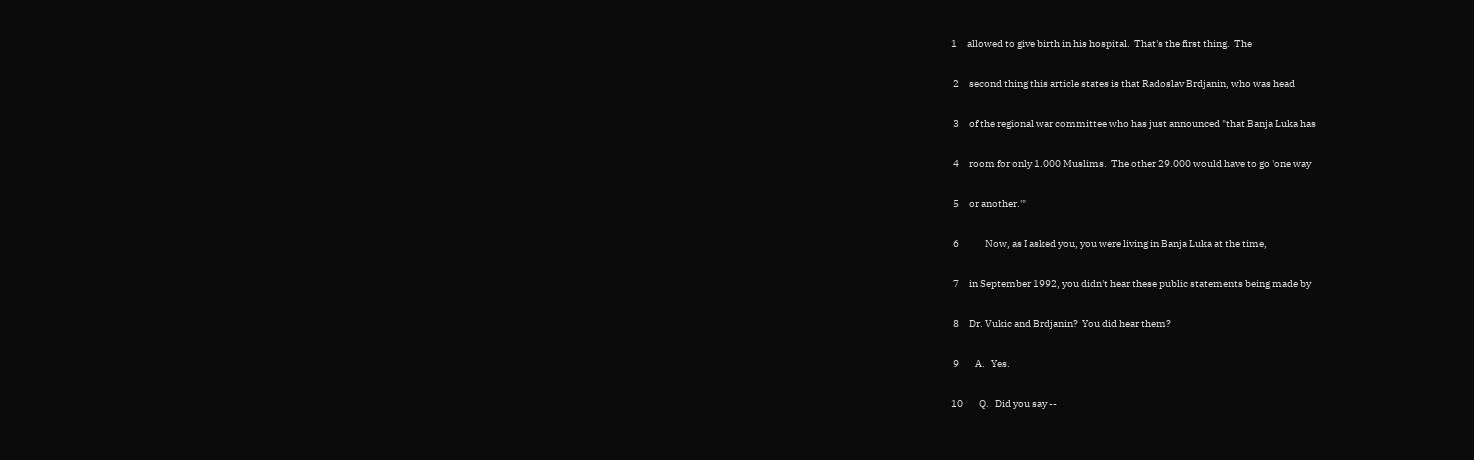1     allowed to give birth in his hospital.  That's the first thing.  The

 2     second thing this article states is that Radoslav Brdjanin, who was head

 3     of the regional war committee who has just announced "that Banja Luka has

 4     room for only 1.000 Muslims.  The other 29.000 would have to go 'one way

 5     or another.'"

 6             Now, as I asked you, you were living in Banja Luka at the time,

 7     in September 1992, you didn't hear these public statements being made by

 8     Dr. Vukic and Brdjanin?  You did hear them?

 9        A.   Yes.

10        Q.   Did you say --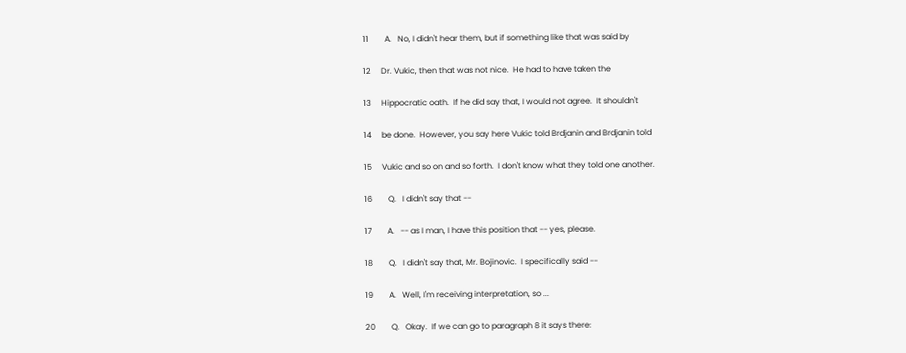11        A.   No, I didn't hear them, but if something like that was said by

12     Dr. Vukic, then that was not nice.  He had to have taken the

13     Hippocratic oath.  If he did say that, I would not agree.  It shouldn't

14     be done.  However, you say here Vukic told Brdjanin and Brdjanin told

15     Vukic and so on and so forth.  I don't know what they told one another.

16        Q.   I didn't say that --

17        A.   -- as I man, I have this position that -- yes, please.

18        Q.   I didn't say that, Mr. Bojinovic.  I specifically said --

19        A.   Well, I'm receiving interpretation, so ...

20        Q.   Okay.  If we can go to paragraph 8 it says there: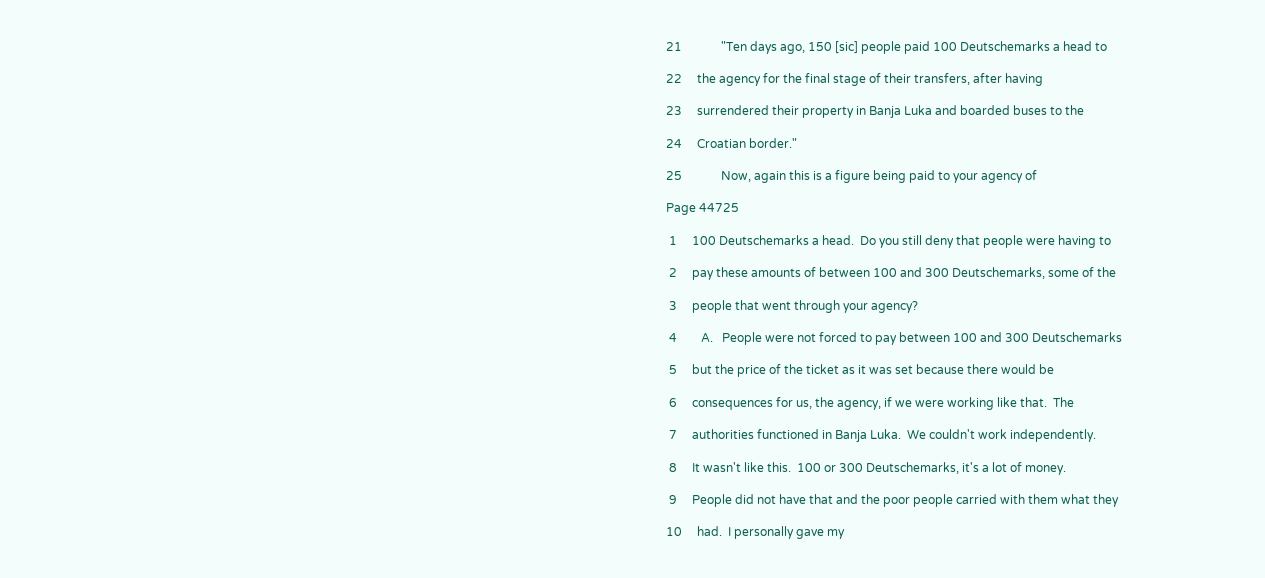21             "Ten days ago, 150 [sic] people paid 100 Deutschemarks a head to

22     the agency for the final stage of their transfers, after having

23     surrendered their property in Banja Luka and boarded buses to the

24     Croatian border."

25             Now, again this is a figure being paid to your agency of

Page 44725

 1     100 Deutschemarks a head.  Do you still deny that people were having to

 2     pay these amounts of between 100 and 300 Deutschemarks, some of the

 3     people that went through your agency?

 4        A.   People were not forced to pay between 100 and 300 Deutschemarks

 5     but the price of the ticket as it was set because there would be

 6     consequences for us, the agency, if we were working like that.  The

 7     authorities functioned in Banja Luka.  We couldn't work independently.

 8     It wasn't like this.  100 or 300 Deutschemarks, it's a lot of money.

 9     People did not have that and the poor people carried with them what they

10     had.  I personally gave my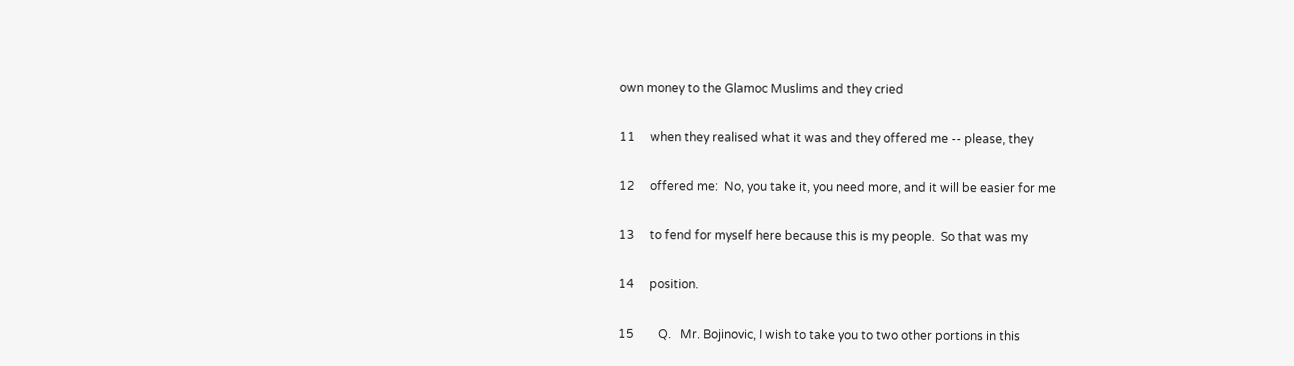own money to the Glamoc Muslims and they cried

11     when they realised what it was and they offered me -- please, they

12     offered me:  No, you take it, you need more, and it will be easier for me

13     to fend for myself here because this is my people.  So that was my

14     position.

15        Q.   Mr. Bojinovic, I wish to take you to two other portions in this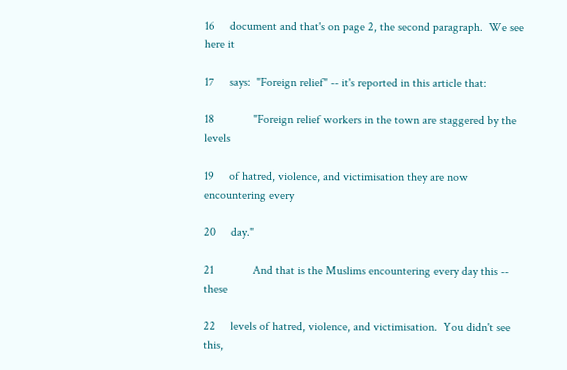16     document and that's on page 2, the second paragraph.  We see here it

17     says:  "Foreign relief" -- it's reported in this article that:

18             "Foreign relief workers in the town are staggered by the levels

19     of hatred, violence, and victimisation they are now encountering every

20     day."

21             And that is the Muslims encountering every day this -- these

22     levels of hatred, violence, and victimisation.  You didn't see this,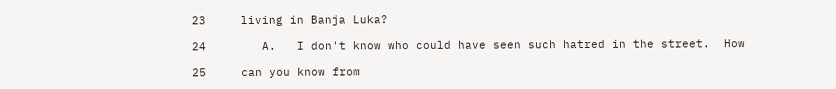23     living in Banja Luka?

24        A.   I don't know who could have seen such hatred in the street.  How

25     can you know from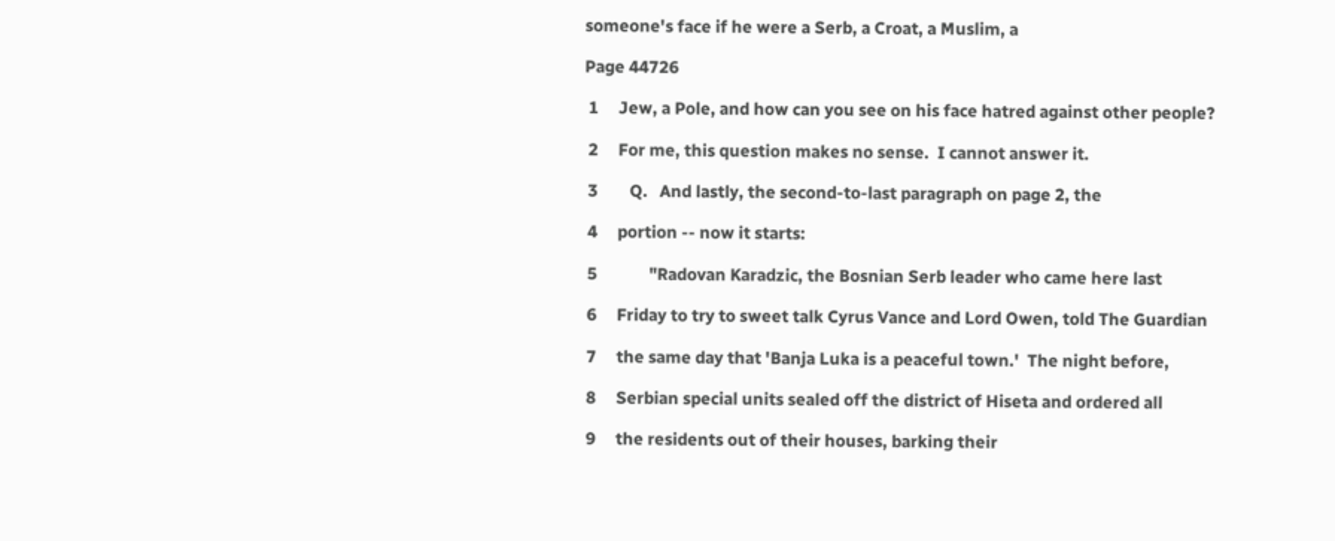someone's face if he were a Serb, a Croat, a Muslim, a

Page 44726

 1     Jew, a Pole, and how can you see on his face hatred against other people?

 2     For me, this question makes no sense.  I cannot answer it.

 3        Q.   And lastly, the second-to-last paragraph on page 2, the

 4     portion -- now it starts:

 5             "Radovan Karadzic, the Bosnian Serb leader who came here last

 6     Friday to try to sweet talk Cyrus Vance and Lord Owen, told The Guardian

 7     the same day that 'Banja Luka is a peaceful town.'  The night before,

 8     Serbian special units sealed off the district of Hiseta and ordered all

 9     the residents out of their houses, barking their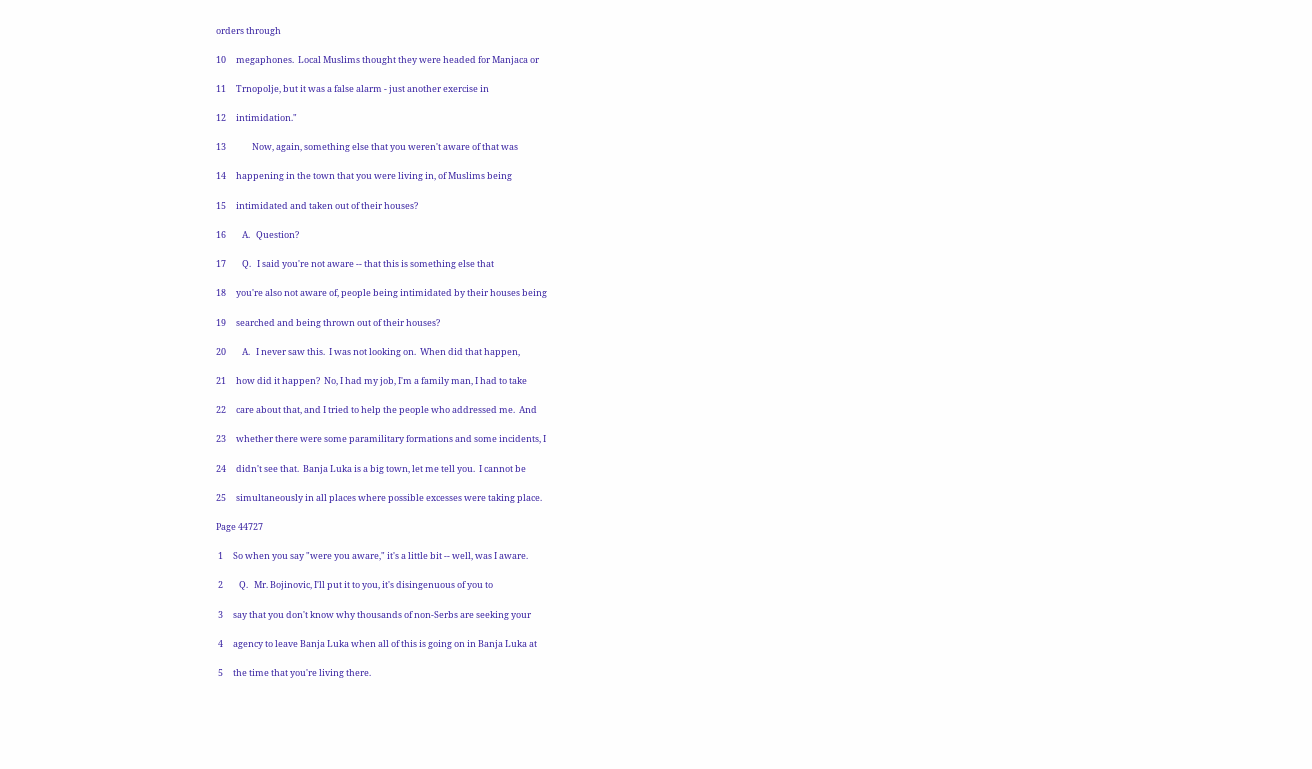orders through

10     megaphones.  Local Muslims thought they were headed for Manjaca or

11     Trnopolje, but it was a false alarm - just another exercise in

12     intimidation."

13             Now, again, something else that you weren't aware of that was

14     happening in the town that you were living in, of Muslims being

15     intimidated and taken out of their houses?

16        A.   Question?

17        Q.   I said you're not aware -- that this is something else that

18     you're also not aware of, people being intimidated by their houses being

19     searched and being thrown out of their houses?

20        A.   I never saw this.  I was not looking on.  When did that happen,

21     how did it happen?  No, I had my job, I'm a family man, I had to take

22     care about that, and I tried to help the people who addressed me.  And

23     whether there were some paramilitary formations and some incidents, I

24     didn't see that.  Banja Luka is a big town, let me tell you.  I cannot be

25     simultaneously in all places where possible excesses were taking place.

Page 44727

 1     So when you say "were you aware," it's a little bit -- well, was I aware.

 2        Q.   Mr. Bojinovic, I'll put it to you, it's disingenuous of you to

 3     say that you don't know why thousands of non-Serbs are seeking your

 4     agency to leave Banja Luka when all of this is going on in Banja Luka at

 5     the time that you're living there.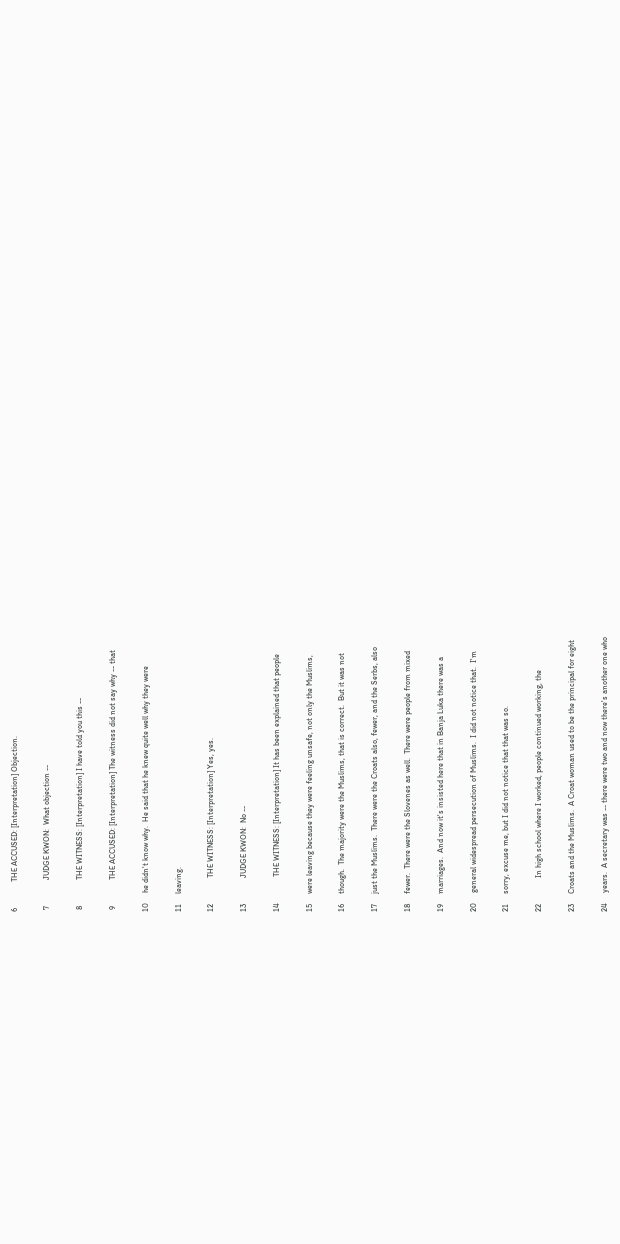6             THE ACCUSED: [Interpretation] Objection.

 7             JUDGE KWON:  What objection --

 8             THE WITNESS: [Interpretation] I have told you this --

 9             THE ACCUSED: [Interpretation] The witness did not say why -- that

10     he didn't know why.  He said that he knew quite well why they were

11     leaving.

12             THE WITNESS: [Interpretation] Yes, yes.

13             JUDGE KWON:  No --

14             THE WITNESS: [Interpretation] It has been explained that people

15     were leaving because they were feeling unsafe, not only the Muslims,

16     though.  The majority were the Muslims, that is correct.  But it was not

17     just the Muslims.  There were the Croats also, fewer, and the Serbs, also

18     fewer.  There were the Slovenes as well.  There were people from mixed

19     marriages.  And now it's insisted here that in Banja Luka there was a

20     general widespread persecution of Muslims.  I did not notice that.  I'm

21     sorry, excuse me, but I did not notice that that was so.

22             In high school where I worked, people continued working, the

23     Croats and the Muslims.  A Croat woman used to be the principal for eight

24     years.  A secretary was -- there were two and now there's another one who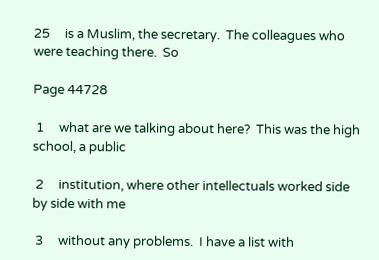25     is a Muslim, the secretary.  The colleagues who were teaching there.  So

Page 44728

 1     what are we talking about here?  This was the high school, a public

 2     institution, where other intellectuals worked side by side with me

 3     without any problems.  I have a list with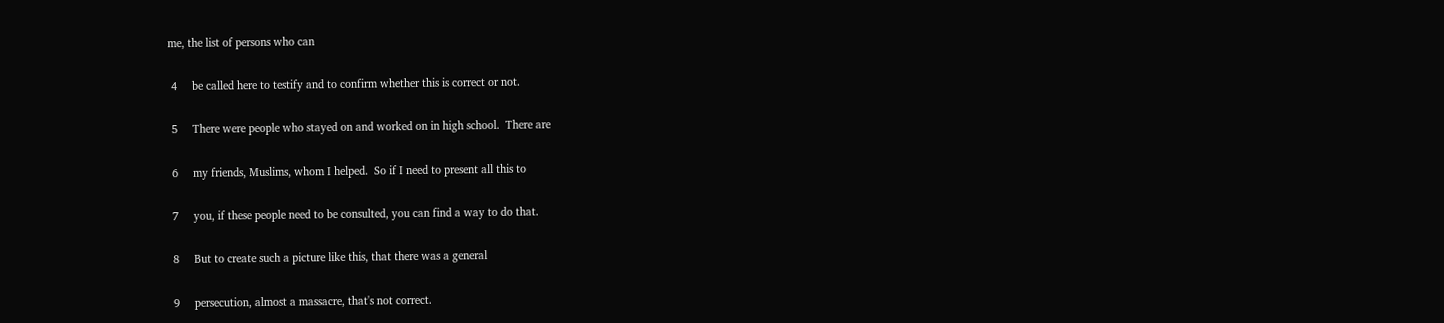me, the list of persons who can

 4     be called here to testify and to confirm whether this is correct or not.

 5     There were people who stayed on and worked on in high school.  There are

 6     my friends, Muslims, whom I helped.  So if I need to present all this to

 7     you, if these people need to be consulted, you can find a way to do that.

 8     But to create such a picture like this, that there was a general

 9     persecution, almost a massacre, that's not correct.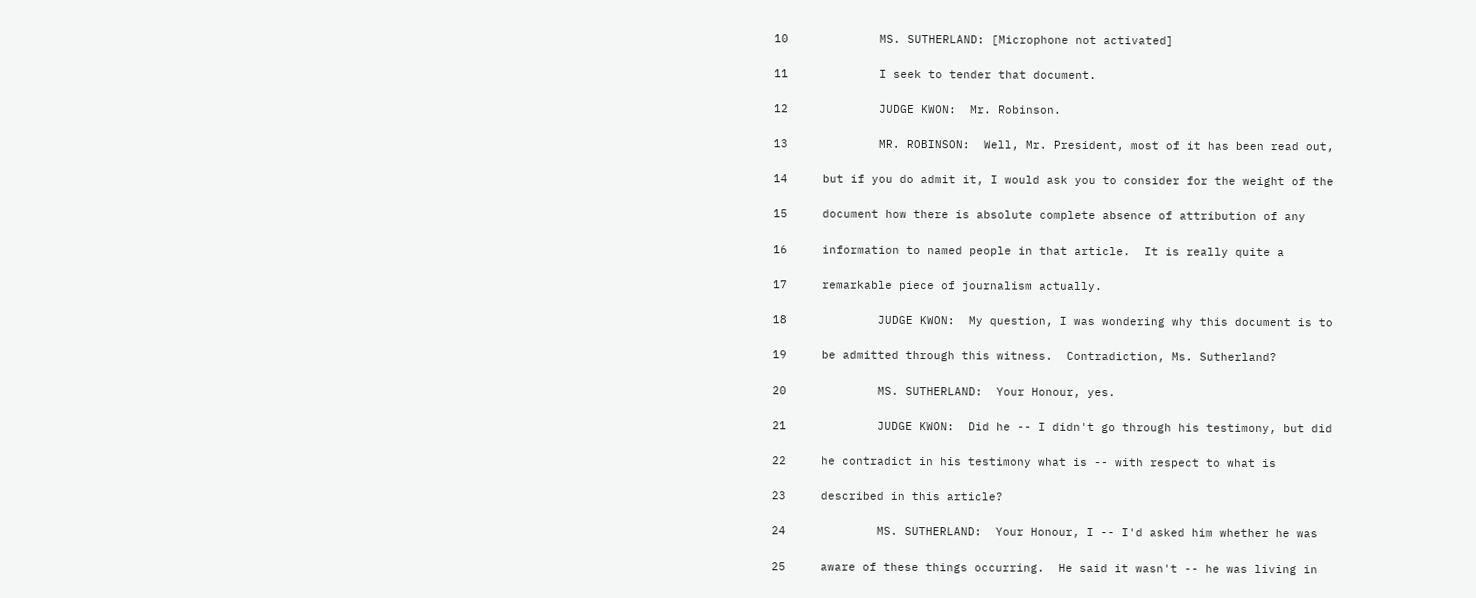10             MS. SUTHERLAND: [Microphone not activated]

11             I seek to tender that document.

12             JUDGE KWON:  Mr. Robinson.

13             MR. ROBINSON:  Well, Mr. President, most of it has been read out,

14     but if you do admit it, I would ask you to consider for the weight of the

15     document how there is absolute complete absence of attribution of any

16     information to named people in that article.  It is really quite a

17     remarkable piece of journalism actually.

18             JUDGE KWON:  My question, I was wondering why this document is to

19     be admitted through this witness.  Contradiction, Ms. Sutherland?

20             MS. SUTHERLAND:  Your Honour, yes.

21             JUDGE KWON:  Did he -- I didn't go through his testimony, but did

22     he contradict in his testimony what is -- with respect to what is

23     described in this article?

24             MS. SUTHERLAND:  Your Honour, I -- I'd asked him whether he was

25     aware of these things occurring.  He said it wasn't -- he was living in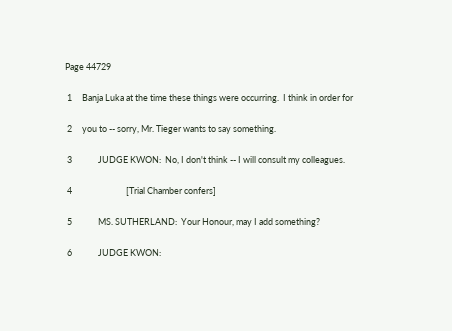Page 44729

 1     Banja Luka at the time these things were occurring.  I think in order for

 2     you to -- sorry, Mr. Tieger wants to say something.

 3             JUDGE KWON:  No, I don't think -- I will consult my colleagues.

 4                           [Trial Chamber confers]

 5             MS. SUTHERLAND:  Your Honour, may I add something?

 6             JUDGE KWON: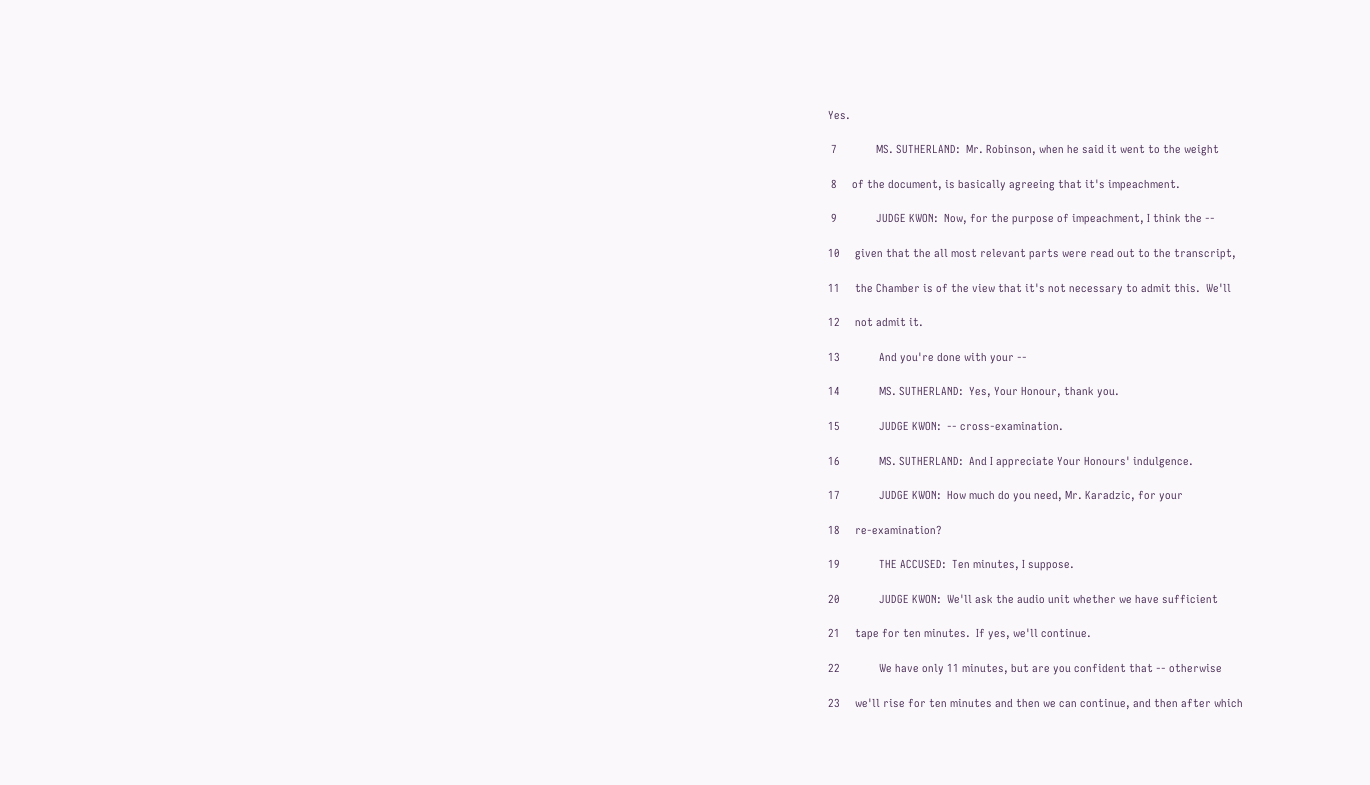Yes.

 7             MS. SUTHERLAND:  Mr. Robinson, when he said it went to the weight

 8     of the document, is basically agreeing that it's impeachment.

 9             JUDGE KWON:  Now, for the purpose of impeachment, I think the --

10     given that the all most relevant parts were read out to the transcript,

11     the Chamber is of the view that it's not necessary to admit this.  We'll

12     not admit it.

13             And you're done with your --

14             MS. SUTHERLAND:  Yes, Your Honour, thank you.

15             JUDGE KWON:  -- cross-examination.

16             MS. SUTHERLAND:  And I appreciate Your Honours' indulgence.

17             JUDGE KWON:  How much do you need, Mr. Karadzic, for your

18     re-examination?

19             THE ACCUSED:  Ten minutes, I suppose.

20             JUDGE KWON:  We'll ask the audio unit whether we have sufficient

21     tape for ten minutes.  If yes, we'll continue.

22             We have only 11 minutes, but are you confident that -- otherwise

23     we'll rise for ten minutes and then we can continue, and then after which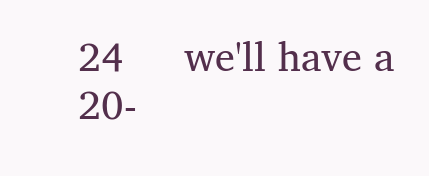24     we'll have a 20-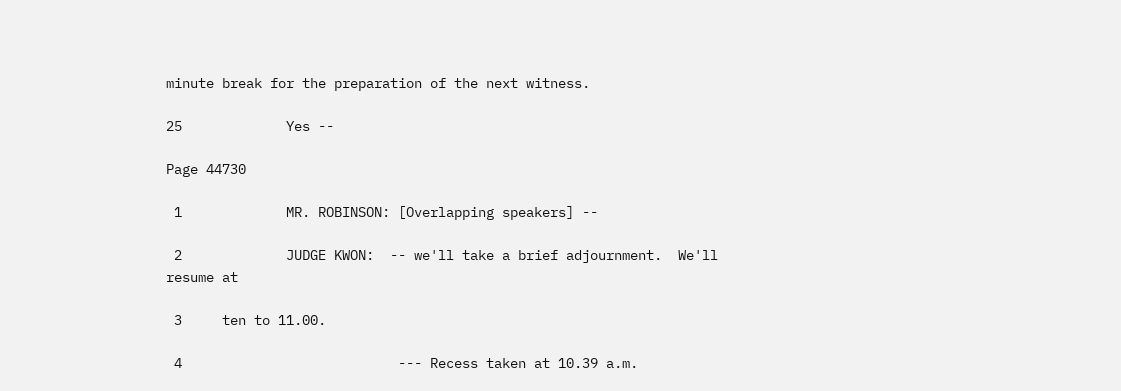minute break for the preparation of the next witness.

25             Yes --

Page 44730

 1             MR. ROBINSON: [Overlapping speakers] --

 2             JUDGE KWON:  -- we'll take a brief adjournment.  We'll resume at

 3     ten to 11.00.

 4                           --- Recess taken at 10.39 a.m.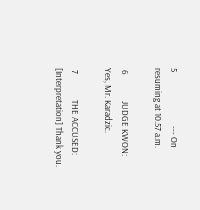5                           --- On resuming at 10.57 a.m.

 6             JUDGE KWON:  Yes, Mr. Karadzic.

 7             THE ACCUSED: [Interpretation] Thank you.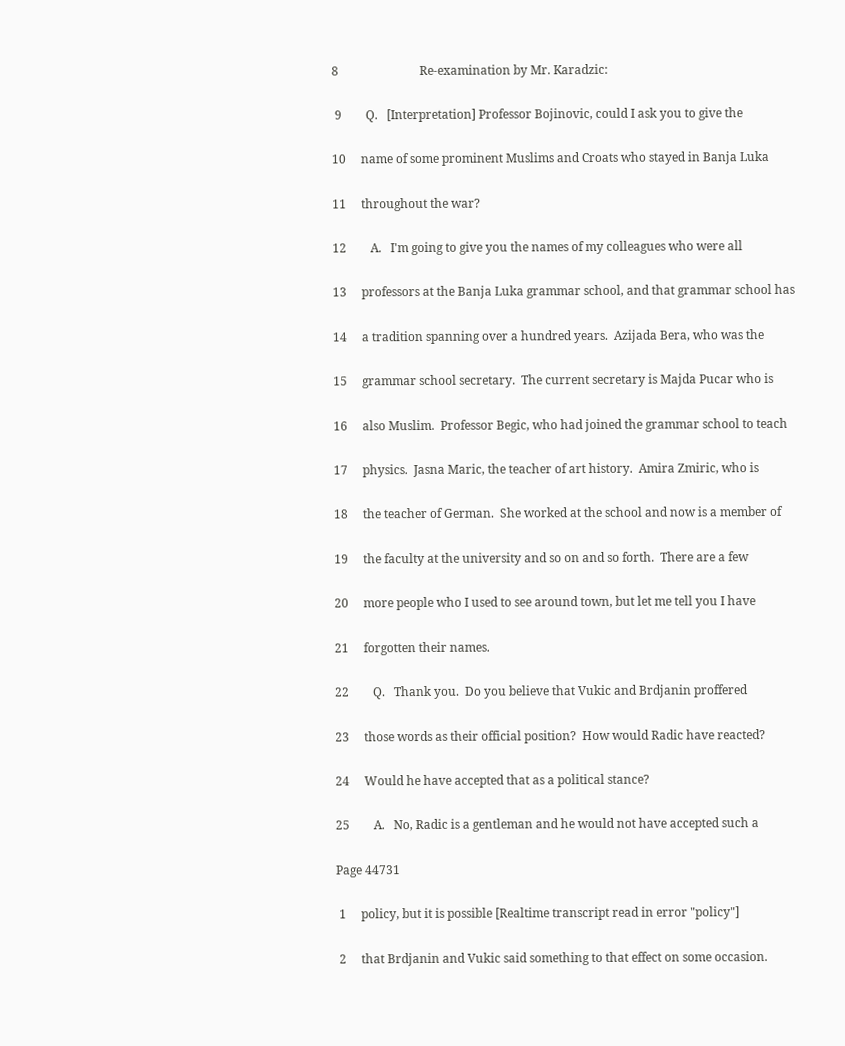8                           Re-examination by Mr. Karadzic:

 9        Q.   [Interpretation] Professor Bojinovic, could I ask you to give the

10     name of some prominent Muslims and Croats who stayed in Banja Luka

11     throughout the war?

12        A.   I'm going to give you the names of my colleagues who were all

13     professors at the Banja Luka grammar school, and that grammar school has

14     a tradition spanning over a hundred years.  Azijada Bera, who was the

15     grammar school secretary.  The current secretary is Majda Pucar who is

16     also Muslim.  Professor Begic, who had joined the grammar school to teach

17     physics.  Jasna Maric, the teacher of art history.  Amira Zmiric, who is

18     the teacher of German.  She worked at the school and now is a member of

19     the faculty at the university and so on and so forth.  There are a few

20     more people who I used to see around town, but let me tell you I have

21     forgotten their names.

22        Q.   Thank you.  Do you believe that Vukic and Brdjanin proffered

23     those words as their official position?  How would Radic have reacted?

24     Would he have accepted that as a political stance?

25        A.   No, Radic is a gentleman and he would not have accepted such a

Page 44731

 1     policy, but it is possible [Realtime transcript read in error "policy"]

 2     that Brdjanin and Vukic said something to that effect on some occasion.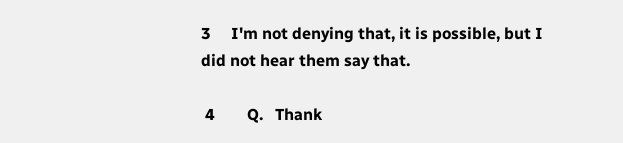3     I'm not denying that, it is possible, but I did not hear them say that.

 4        Q.   Thank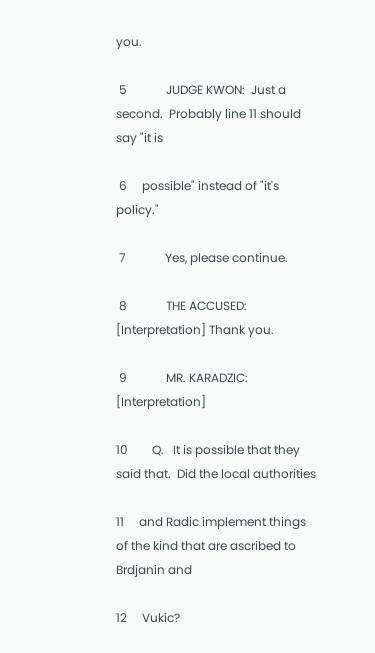you.

 5             JUDGE KWON:  Just a second.  Probably line 11 should say "it is

 6     possible" instead of "it's policy."

 7             Yes, please continue.

 8             THE ACCUSED: [Interpretation] Thank you.

 9             MR. KARADZIC: [Interpretation]

10        Q.   It is possible that they said that.  Did the local authorities

11     and Radic implement things of the kind that are ascribed to Brdjanin and

12     Vukic?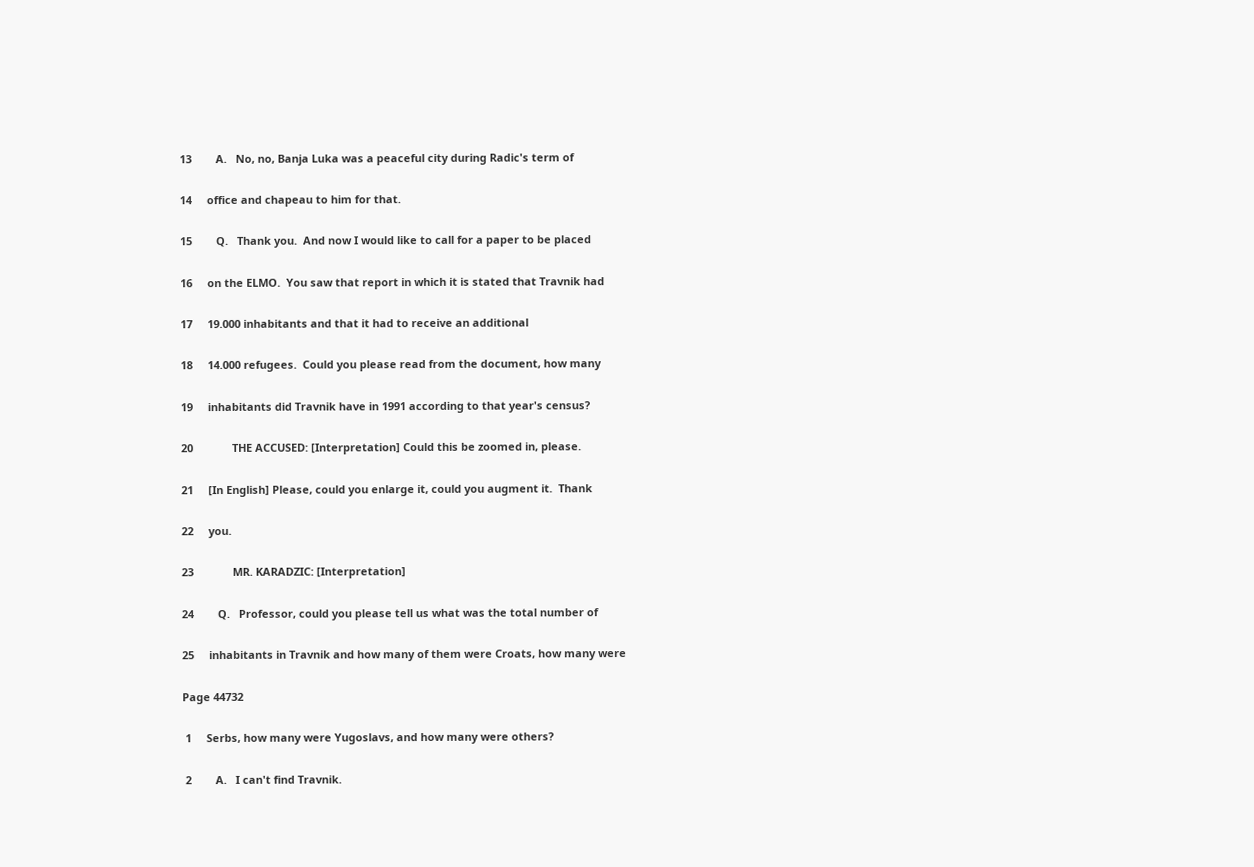13        A.   No, no, Banja Luka was a peaceful city during Radic's term of

14     office and chapeau to him for that.

15        Q.   Thank you.  And now I would like to call for a paper to be placed

16     on the ELMO.  You saw that report in which it is stated that Travnik had

17     19.000 inhabitants and that it had to receive an additional

18     14.000 refugees.  Could you please read from the document, how many

19     inhabitants did Travnik have in 1991 according to that year's census?

20             THE ACCUSED: [Interpretation] Could this be zoomed in, please.

21     [In English] Please, could you enlarge it, could you augment it.  Thank

22     you.

23             MR. KARADZIC: [Interpretation]

24        Q.   Professor, could you please tell us what was the total number of

25     inhabitants in Travnik and how many of them were Croats, how many were

Page 44732

 1     Serbs, how many were Yugoslavs, and how many were others?

 2        A.   I can't find Travnik.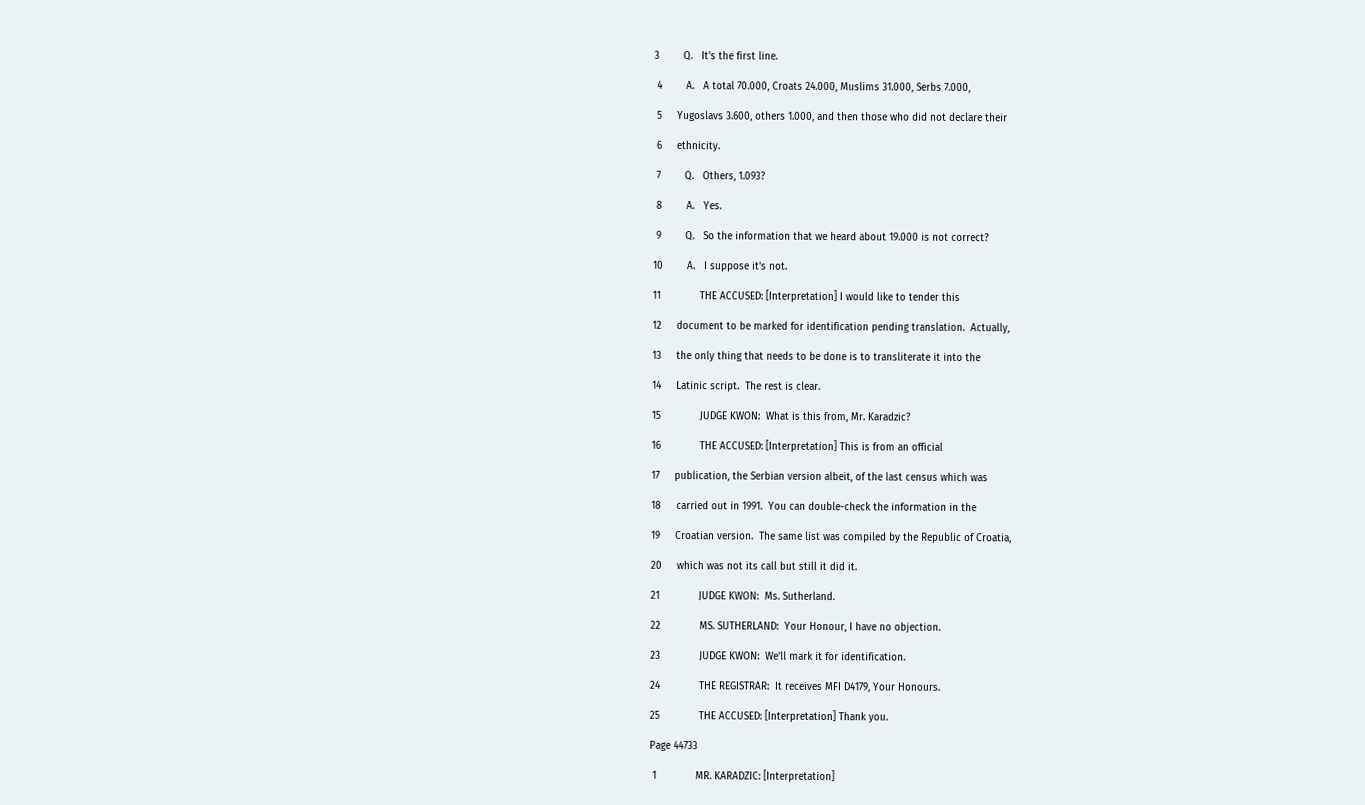3        Q.   It's the first line.

 4        A.   A total 70.000, Croats 24.000, Muslims 31.000, Serbs 7.000,

 5     Yugoslavs 3.600, others 1.000, and then those who did not declare their

 6     ethnicity.

 7        Q.   Others, 1.093?

 8        A.   Yes.

 9        Q.   So the information that we heard about 19.000 is not correct?

10        A.   I suppose it's not.

11             THE ACCUSED: [Interpretation] I would like to tender this

12     document to be marked for identification pending translation.  Actually,

13     the only thing that needs to be done is to transliterate it into the

14     Latinic script.  The rest is clear.

15             JUDGE KWON:  What is this from, Mr. Karadzic?

16             THE ACCUSED: [Interpretation] This is from an official

17     publication, the Serbian version albeit, of the last census which was

18     carried out in 1991.  You can double-check the information in the

19     Croatian version.  The same list was compiled by the Republic of Croatia,

20     which was not its call but still it did it.

21             JUDGE KWON:  Ms. Sutherland.

22             MS. SUTHERLAND:  Your Honour, I have no objection.

23             JUDGE KWON:  We'll mark it for identification.

24             THE REGISTRAR:  It receives MFI D4179, Your Honours.

25             THE ACCUSED: [Interpretation] Thank you.

Page 44733

 1             MR. KARADZIC: [Interpretation]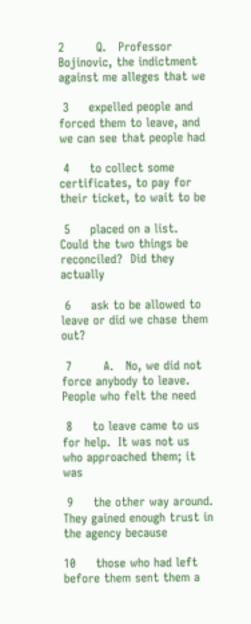2        Q.   Professor Bojinovic, the indictment against me alleges that we

 3     expelled people and forced them to leave, and we can see that people had

 4     to collect some certificates, to pay for their ticket, to wait to be

 5     placed on a list.  Could the two things be reconciled?  Did they actually

 6     ask to be allowed to leave or did we chase them out?

 7        A.   No, we did not force anybody to leave.  People who felt the need

 8     to leave came to us for help.  It was not us who approached them; it was

 9     the other way around.  They gained enough trust in the agency because

10     those who had left before them sent them a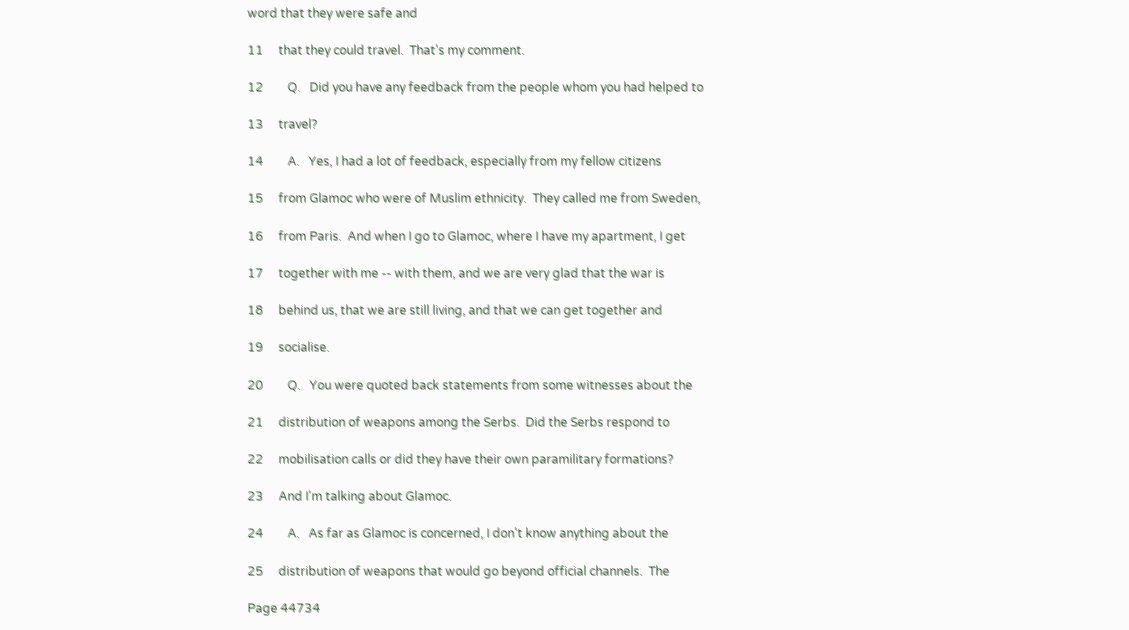word that they were safe and

11     that they could travel.  That's my comment.

12        Q.   Did you have any feedback from the people whom you had helped to

13     travel?

14        A.   Yes, I had a lot of feedback, especially from my fellow citizens

15     from Glamoc who were of Muslim ethnicity.  They called me from Sweden,

16     from Paris.  And when I go to Glamoc, where I have my apartment, I get

17     together with me -- with them, and we are very glad that the war is

18     behind us, that we are still living, and that we can get together and

19     socialise.

20        Q.   You were quoted back statements from some witnesses about the

21     distribution of weapons among the Serbs.  Did the Serbs respond to

22     mobilisation calls or did they have their own paramilitary formations?

23     And I'm talking about Glamoc.

24        A.   As far as Glamoc is concerned, I don't know anything about the

25     distribution of weapons that would go beyond official channels.  The

Page 44734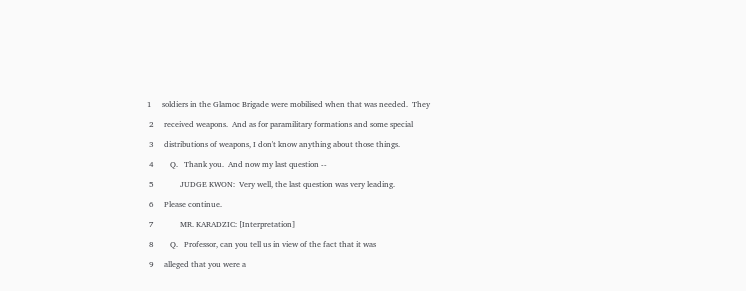1     soldiers in the Glamoc Brigade were mobilised when that was needed.  They

 2     received weapons.  And as for paramilitary formations and some special

 3     distributions of weapons, I don't know anything about those things.

 4        Q.   Thank you.  And now my last question --

 5             JUDGE KWON:  Very well, the last question was very leading.

 6     Please continue.

 7             MR. KARADZIC: [Interpretation]

 8        Q.   Professor, can you tell us in view of the fact that it was

 9     alleged that you were a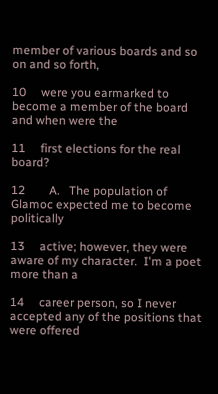member of various boards and so on and so forth,

10     were you earmarked to become a member of the board and when were the

11     first elections for the real board?

12        A.   The population of Glamoc expected me to become politically

13     active; however, they were aware of my character.  I'm a poet more than a

14     career person, so I never accepted any of the positions that were offered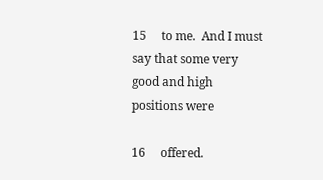15     to me.  And I must say that some very good and high positions were

16     offered.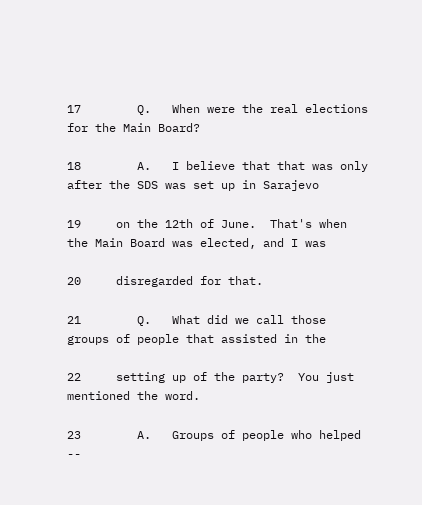17        Q.   When were the real elections for the Main Board?

18        A.   I believe that that was only after the SDS was set up in Sarajevo

19     on the 12th of June.  That's when the Main Board was elected, and I was

20     disregarded for that.

21        Q.   What did we call those groups of people that assisted in the

22     setting up of the party?  You just mentioned the word.

23        A.   Groups of people who helped --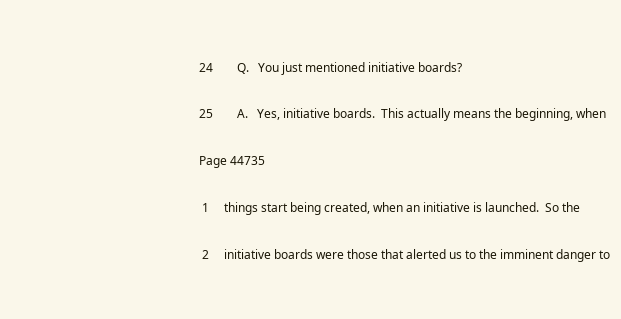24        Q.   You just mentioned initiative boards?

25        A.   Yes, initiative boards.  This actually means the beginning, when

Page 44735

 1     things start being created, when an initiative is launched.  So the

 2     initiative boards were those that alerted us to the imminent danger to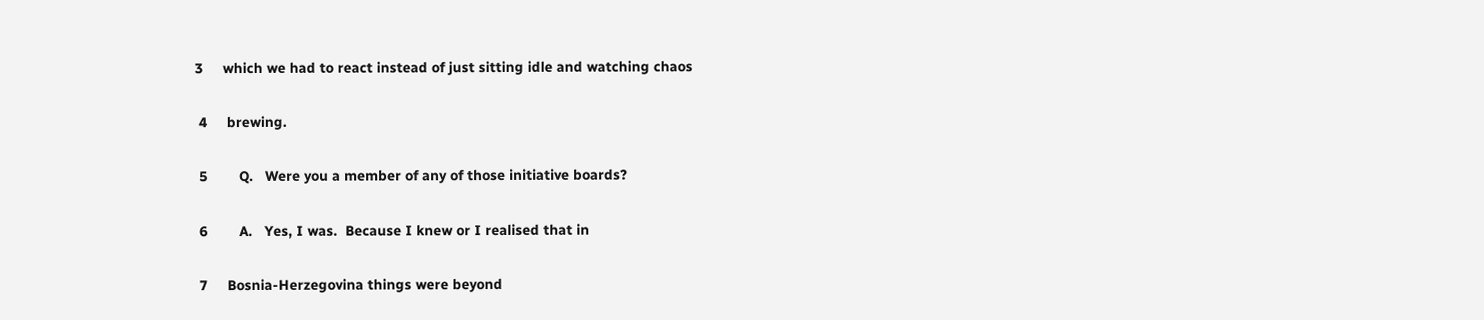3     which we had to react instead of just sitting idle and watching chaos

 4     brewing.

 5        Q.   Were you a member of any of those initiative boards?

 6        A.   Yes, I was.  Because I knew or I realised that in

 7     Bosnia-Herzegovina things were beyond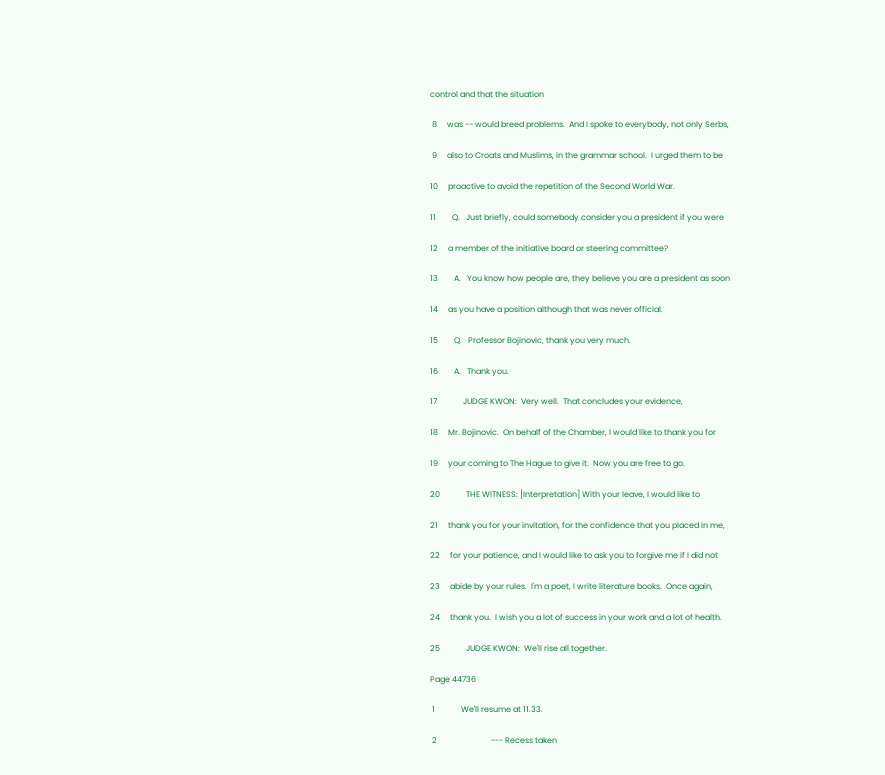control and that the situation

 8     was -- would breed problems.  And I spoke to everybody, not only Serbs,

 9     also to Croats and Muslims, in the grammar school.  I urged them to be

10     proactive to avoid the repetition of the Second World War.

11        Q.   Just briefly, could somebody consider you a president if you were

12     a member of the initiative board or steering committee?

13        A.   You know how people are, they believe you are a president as soon

14     as you have a position although that was never official.

15        Q.   Professor Bojinovic, thank you very much.

16        A.   Thank you.

17             JUDGE KWON:  Very well.  That concludes your evidence,

18     Mr. Bojinovic.  On behalf of the Chamber, I would like to thank you for

19     your coming to The Hague to give it.  Now you are free to go.

20             THE WITNESS: [Interpretation] With your leave, I would like to

21     thank you for your invitation, for the confidence that you placed in me,

22     for your patience, and I would like to ask you to forgive me if I did not

23     abide by your rules.  I'm a poet, I write literature books.  Once again,

24     thank you.  I wish you a lot of success in your work and a lot of health.

25             JUDGE KWON:  We'll rise all together.

Page 44736

 1             We'll resume at 11.33.

 2                           --- Recess taken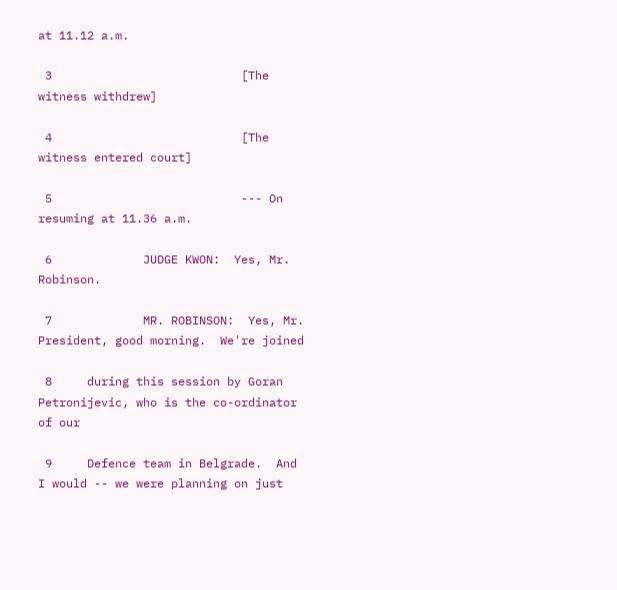at 11.12 a.m.

 3                           [The witness withdrew]

 4                           [The witness entered court]

 5                           --- On resuming at 11.36 a.m.

 6             JUDGE KWON:  Yes, Mr. Robinson.

 7             MR. ROBINSON:  Yes, Mr. President, good morning.  We're joined

 8     during this session by Goran Petronijevic, who is the co-ordinator of our

 9     Defence team in Belgrade.  And I would -- we were planning on just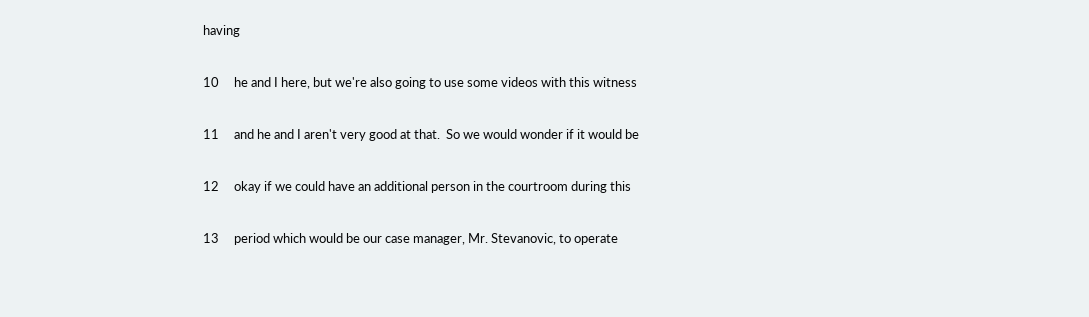having

10     he and I here, but we're also going to use some videos with this witness

11     and he and I aren't very good at that.  So we would wonder if it would be

12     okay if we could have an additional person in the courtroom during this

13     period which would be our case manager, Mr. Stevanovic, to operate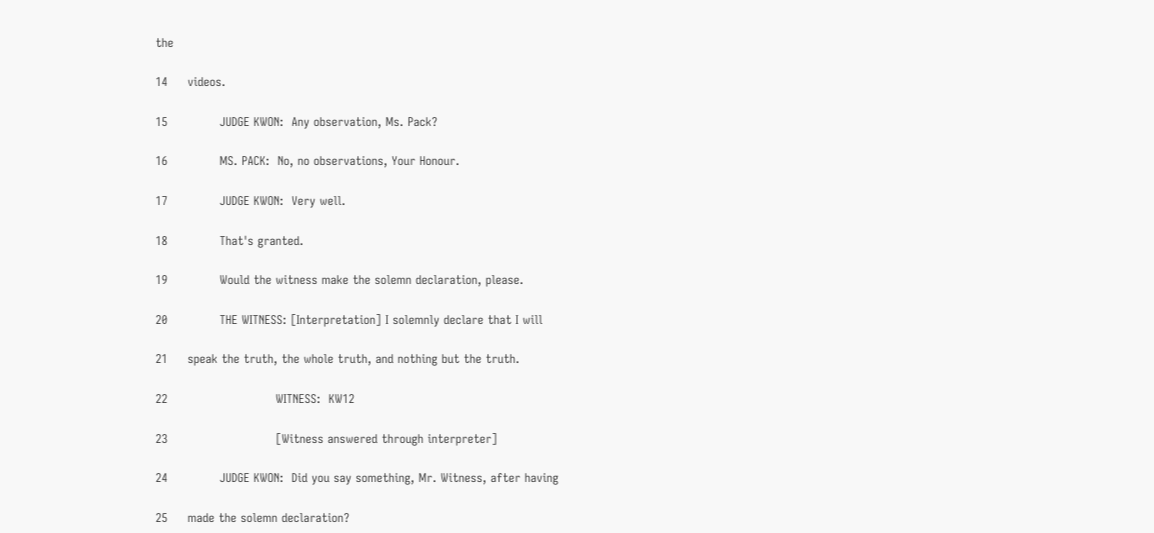the

14     videos.

15             JUDGE KWON:  Any observation, Ms. Pack?

16             MS. PACK:  No, no observations, Your Honour.

17             JUDGE KWON:  Very well.

18             That's granted.

19             Would the witness make the solemn declaration, please.

20             THE WITNESS: [Interpretation] I solemnly declare that I will

21     speak the truth, the whole truth, and nothing but the truth.

22                           WITNESS:  KW12

23                           [Witness answered through interpreter]

24             JUDGE KWON:  Did you say something, Mr. Witness, after having

25     made the solemn declaration?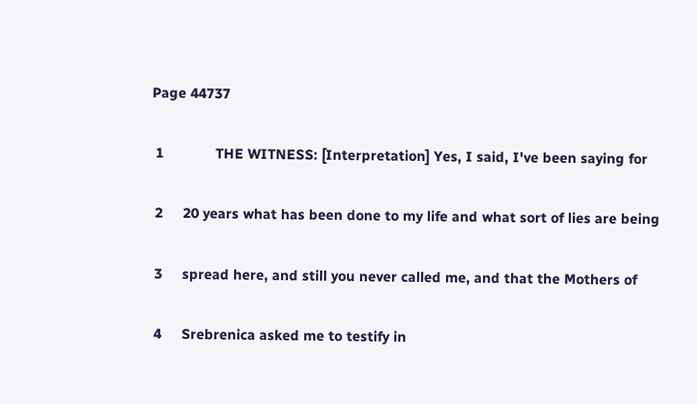Page 44737

 1             THE WITNESS: [Interpretation] Yes, I said, I've been saying for

 2     20 years what has been done to my life and what sort of lies are being

 3     spread here, and still you never called me, and that the Mothers of

 4     Srebrenica asked me to testify in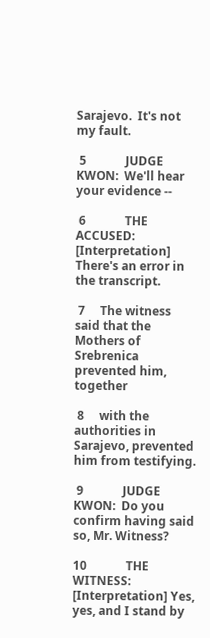Sarajevo.  It's not my fault.

 5             JUDGE KWON:  We'll hear your evidence --

 6             THE ACCUSED: [Interpretation] There's an error in the transcript.

 7     The witness said that the Mothers of Srebrenica prevented him, together

 8     with the authorities in Sarajevo, prevented him from testifying.

 9             JUDGE KWON:  Do you confirm having said so, Mr. Witness?

10             THE WITNESS: [Interpretation] Yes, yes, and I stand by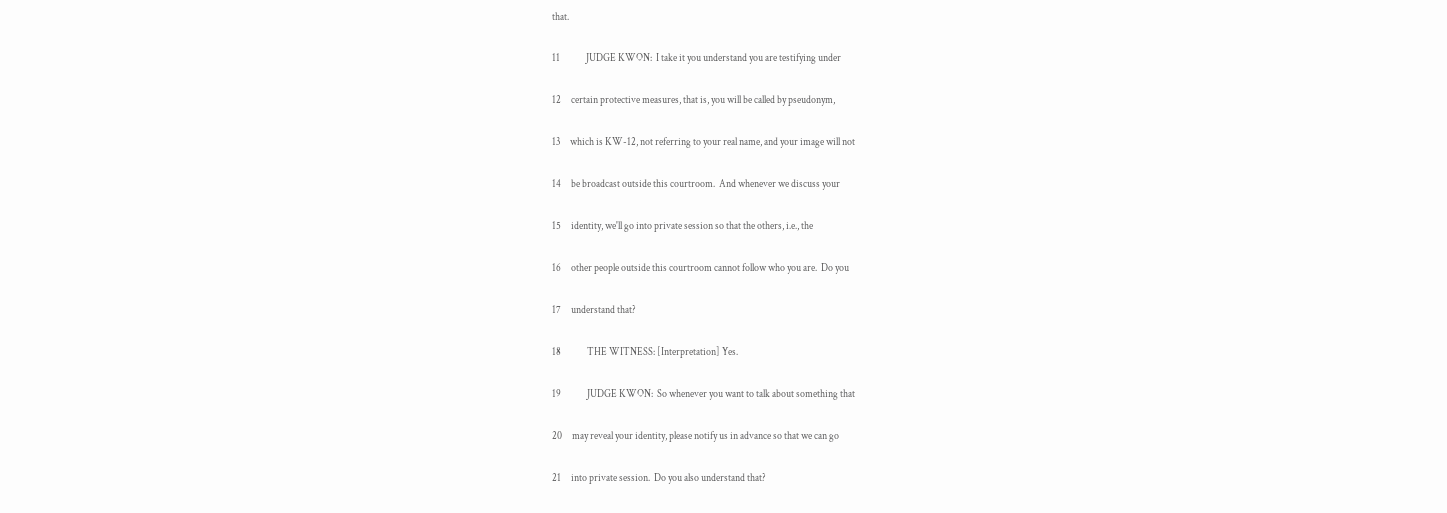that.

11             JUDGE KWON:  I take it you understand you are testifying under

12     certain protective measures, that is, you will be called by pseudonym,

13     which is KW-12, not referring to your real name, and your image will not

14     be broadcast outside this courtroom.  And whenever we discuss your

15     identity, we'll go into private session so that the others, i.e., the

16     other people outside this courtroom cannot follow who you are.  Do you

17     understand that?

18             THE WITNESS: [Interpretation] Yes.

19             JUDGE KWON:  So whenever you want to talk about something that

20     may reveal your identity, please notify us in advance so that we can go

21     into private session.  Do you also understand that?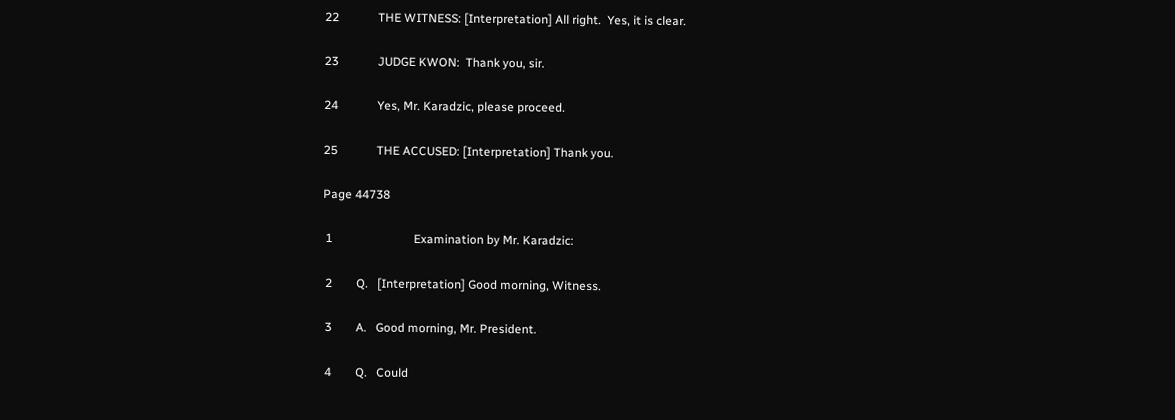22             THE WITNESS: [Interpretation] All right.  Yes, it is clear.

23             JUDGE KWON:  Thank you, sir.

24             Yes, Mr. Karadzic, please proceed.

25             THE ACCUSED: [Interpretation] Thank you.

Page 44738

 1                           Examination by Mr. Karadzic:

 2        Q.   [Interpretation] Good morning, Witness.

 3        A.   Good morning, Mr. President.

 4        Q.   Could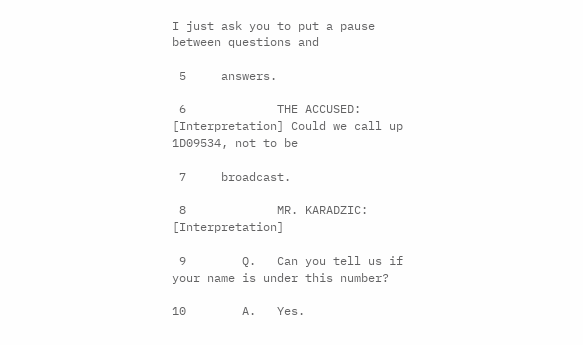I just ask you to put a pause between questions and

 5     answers.

 6             THE ACCUSED: [Interpretation] Could we call up 1D09534, not to be

 7     broadcast.

 8             MR. KARADZIC: [Interpretation]

 9        Q.   Can you tell us if your name is under this number?

10        A.   Yes.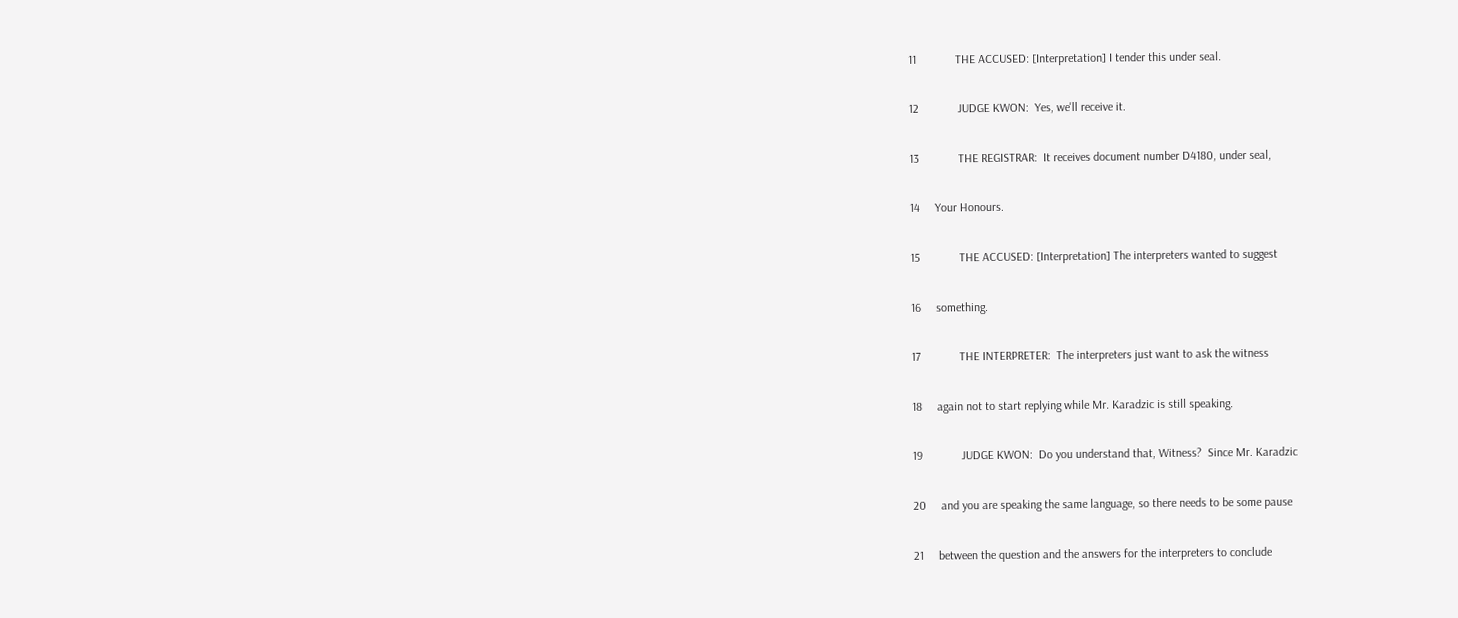11             THE ACCUSED: [Interpretation] I tender this under seal.

12             JUDGE KWON:  Yes, we'll receive it.

13             THE REGISTRAR:  It receives document number D4180, under seal,

14     Your Honours.

15             THE ACCUSED: [Interpretation] The interpreters wanted to suggest

16     something.

17             THE INTERPRETER:  The interpreters just want to ask the witness

18     again not to start replying while Mr. Karadzic is still speaking.

19             JUDGE KWON:  Do you understand that, Witness?  Since Mr. Karadzic

20     and you are speaking the same language, so there needs to be some pause

21     between the question and the answers for the interpreters to conclude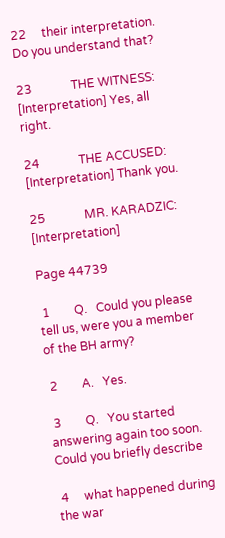22     their interpretation.  Do you understand that?

23             THE WITNESS: [Interpretation] Yes, all right.

24             THE ACCUSED: [Interpretation] Thank you.

25             MR. KARADZIC: [Interpretation]

Page 44739

 1        Q.   Could you please tell us, were you a member of the BH army?

 2        A.   Yes.

 3        Q.   You started answering again too soon.  Could you briefly describe

 4     what happened during the war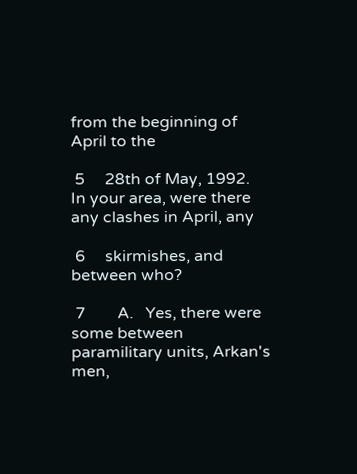from the beginning of April to the

 5     28th of May, 1992.  In your area, were there any clashes in April, any

 6     skirmishes, and between who?

 7        A.   Yes, there were some between paramilitary units, Arkan's men,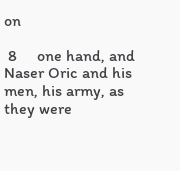on

 8     one hand, and Naser Oric and his men, his army, as they were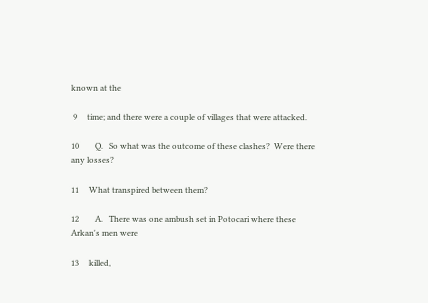known at the

 9     time; and there were a couple of villages that were attacked.

10        Q.   So what was the outcome of these clashes?  Were there any losses?

11     What transpired between them?

12        A.   There was one ambush set in Potocari where these Arkan's men were

13     killed,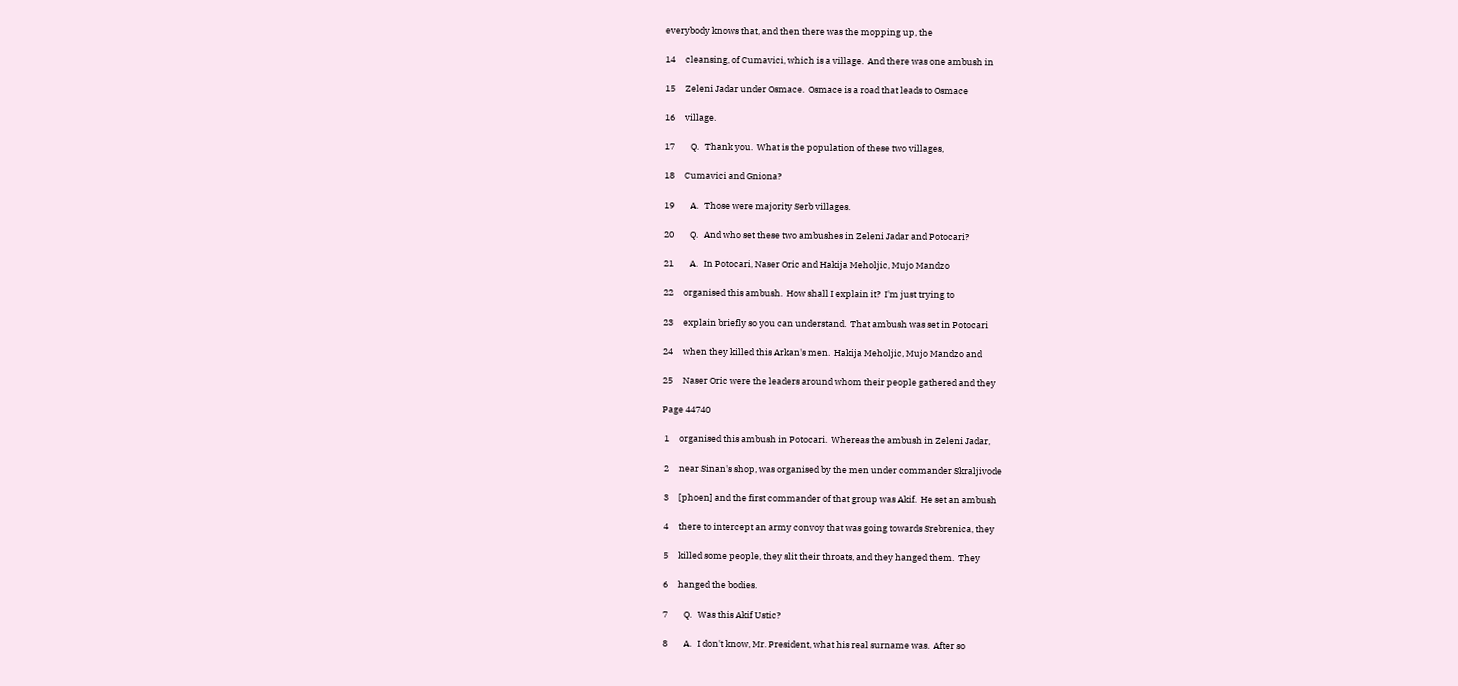everybody knows that, and then there was the mopping up, the

14     cleansing, of Cumavici, which is a village.  And there was one ambush in

15     Zeleni Jadar under Osmace.  Osmace is a road that leads to Osmace

16     village.

17        Q.   Thank you.  What is the population of these two villages,

18     Cumavici and Gniona?

19        A.   Those were majority Serb villages.

20        Q.   And who set these two ambushes in Zeleni Jadar and Potocari?

21        A.   In Potocari, Naser Oric and Hakija Meholjic, Mujo Mandzo

22     organised this ambush.  How shall I explain it?  I'm just trying to

23     explain briefly so you can understand.  That ambush was set in Potocari

24     when they killed this Arkan's men.  Hakija Meholjic, Mujo Mandzo and

25     Naser Oric were the leaders around whom their people gathered and they

Page 44740

 1     organised this ambush in Potocari.  Whereas the ambush in Zeleni Jadar,

 2     near Sinan's shop, was organised by the men under commander Skraljivode

 3     [phoen] and the first commander of that group was Akif.  He set an ambush

 4     there to intercept an army convoy that was going towards Srebrenica, they

 5     killed some people, they slit their throats, and they hanged them.  They

 6     hanged the bodies.

 7        Q.   Was this Akif Ustic?

 8        A.   I don't know, Mr. President, what his real surname was.  After so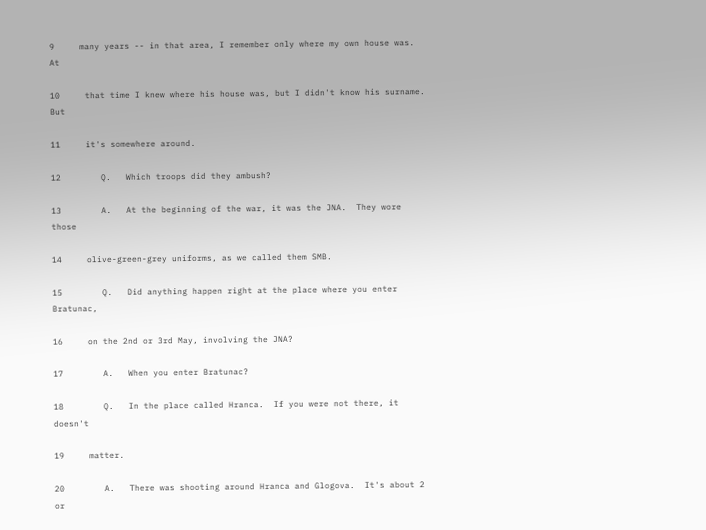9     many years -- in that area, I remember only where my own house was.  At

10     that time I knew where his house was, but I didn't know his surname.  But

11     it's somewhere around.

12        Q.   Which troops did they ambush?

13        A.   At the beginning of the war, it was the JNA.  They wore those

14     olive-green-grey uniforms, as we called them SMB.

15        Q.   Did anything happen right at the place where you enter Bratunac,

16     on the 2nd or 3rd May, involving the JNA?

17        A.   When you enter Bratunac?

18        Q.   In the place called Hranca.  If you were not there, it doesn't

19     matter.

20        A.   There was shooting around Hranca and Glogova.  It's about 2 or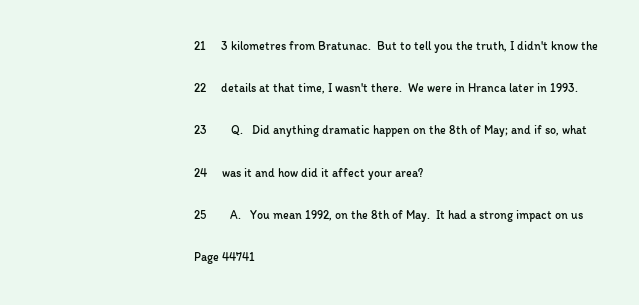21     3 kilometres from Bratunac.  But to tell you the truth, I didn't know the

22     details at that time, I wasn't there.  We were in Hranca later in 1993.

23        Q.   Did anything dramatic happen on the 8th of May; and if so, what

24     was it and how did it affect your area?

25        A.   You mean 1992, on the 8th of May.  It had a strong impact on us

Page 44741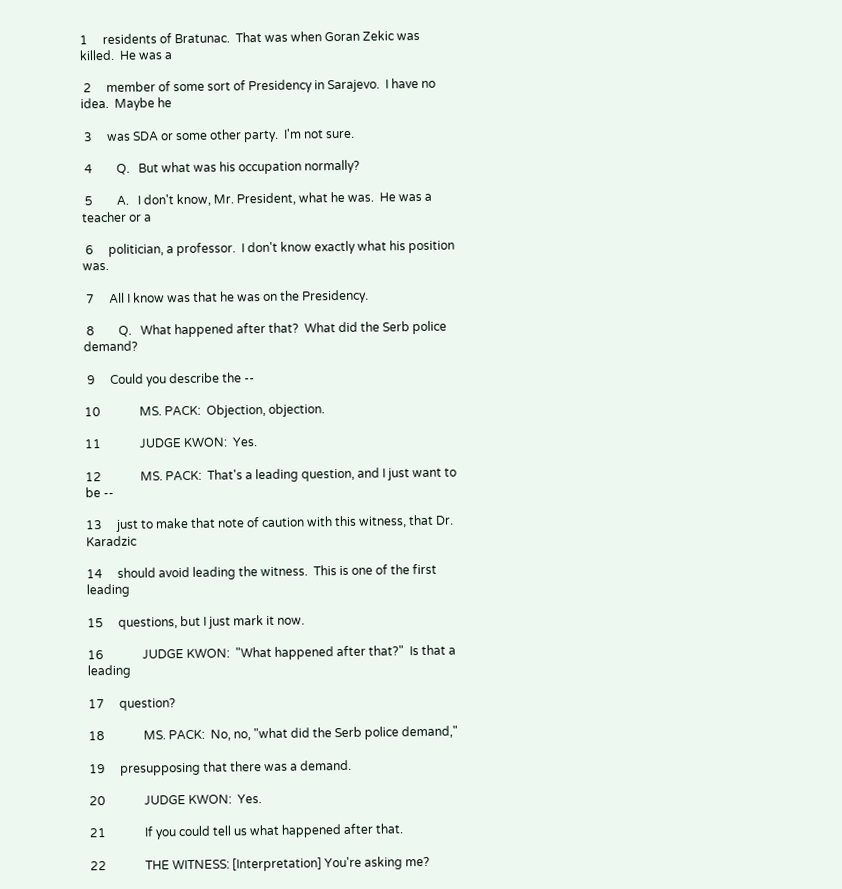1     residents of Bratunac.  That was when Goran Zekic was killed.  He was a

 2     member of some sort of Presidency in Sarajevo.  I have no idea.  Maybe he

 3     was SDA or some other party.  I'm not sure.

 4        Q.   But what was his occupation normally?

 5        A.   I don't know, Mr. President, what he was.  He was a teacher or a

 6     politician, a professor.  I don't know exactly what his position was.

 7     All I know was that he was on the Presidency.

 8        Q.   What happened after that?  What did the Serb police demand?

 9     Could you describe the --

10             MS. PACK:  Objection, objection.

11             JUDGE KWON:  Yes.

12             MS. PACK:  That's a leading question, and I just want to be --

13     just to make that note of caution with this witness, that Dr. Karadzic

14     should avoid leading the witness.  This is one of the first leading

15     questions, but I just mark it now.

16             JUDGE KWON:  "What happened after that?"  Is that a leading

17     question?

18             MS. PACK:  No, no, "what did the Serb police demand,"

19     presupposing that there was a demand.

20             JUDGE KWON:  Yes.

21             If you could tell us what happened after that.

22             THE WITNESS: [Interpretation] You're asking me?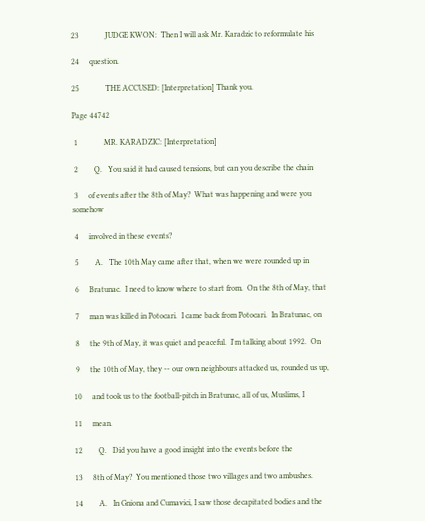23             JUDGE KWON:  Then I will ask Mr. Karadzic to reformulate his

24     question.

25             THE ACCUSED: [Interpretation] Thank you.

Page 44742

 1             MR. KARADZIC: [Interpretation]

 2        Q.   You said it had caused tensions, but can you describe the chain

 3     of events after the 8th of May?  What was happening and were you somehow

 4     involved in these events?

 5        A.   The 10th May came after that, when we were rounded up in

 6     Bratunac.  I need to know where to start from.  On the 8th of May, that

 7     man was killed in Potocari.  I came back from Potocari.  In Bratunac, on

 8     the 9th of May, it was quiet and peaceful.  I'm talking about 1992.  On

 9     the 10th of May, they -- our own neighbours attacked us, rounded us up,

10     and took us to the football-pitch in Bratunac, all of us, Muslims, I

11     mean.

12        Q.   Did you have a good insight into the events before the

13     8th of May?  You mentioned those two villages and two ambushes.

14        A.   In Gniona and Cumavici, I saw those decapitated bodies and the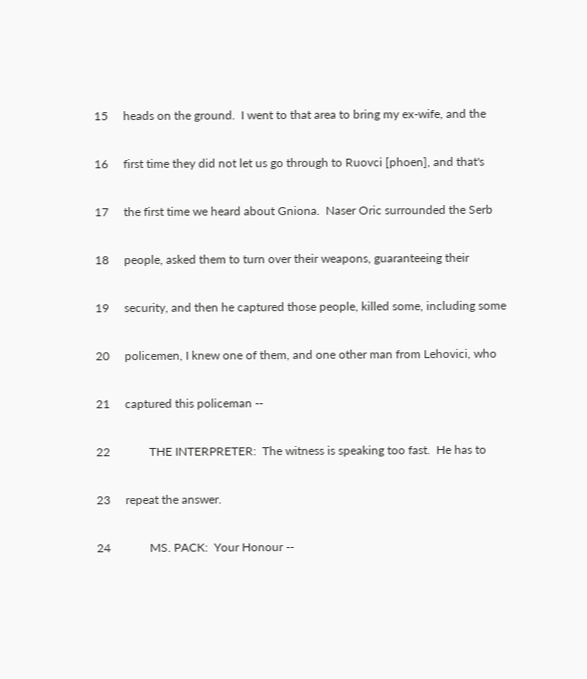15     heads on the ground.  I went to that area to bring my ex-wife, and the

16     first time they did not let us go through to Ruovci [phoen], and that's

17     the first time we heard about Gniona.  Naser Oric surrounded the Serb

18     people, asked them to turn over their weapons, guaranteeing their

19     security, and then he captured those people, killed some, including some

20     policemen, I knew one of them, and one other man from Lehovici, who

21     captured this policeman --

22             THE INTERPRETER:  The witness is speaking too fast.  He has to

23     repeat the answer.

24             MS. PACK:  Your Honour --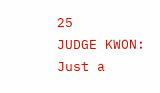25             JUDGE KWON:  Just a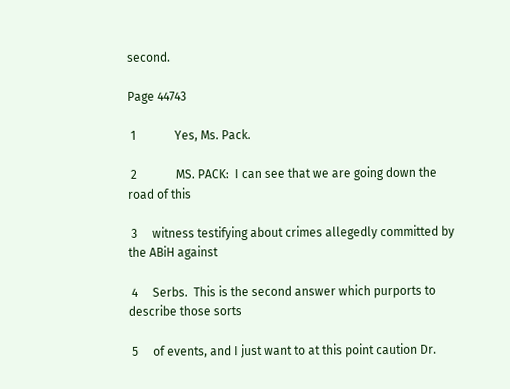second.

Page 44743

 1             Yes, Ms. Pack.

 2             MS. PACK:  I can see that we are going down the road of this

 3     witness testifying about crimes allegedly committed by the ABiH against

 4     Serbs.  This is the second answer which purports to describe those sorts

 5     of events, and I just want to at this point caution Dr.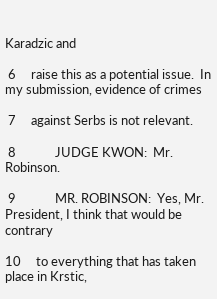Karadzic and

 6     raise this as a potential issue.  In my submission, evidence of crimes

 7     against Serbs is not relevant.

 8             JUDGE KWON:  Mr. Robinson.

 9             MR. ROBINSON:  Yes, Mr. President, I think that would be contrary

10     to everything that has taken place in Krstic,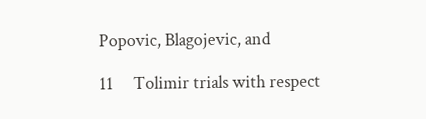Popovic, Blagojevic, and

11     Tolimir trials with respect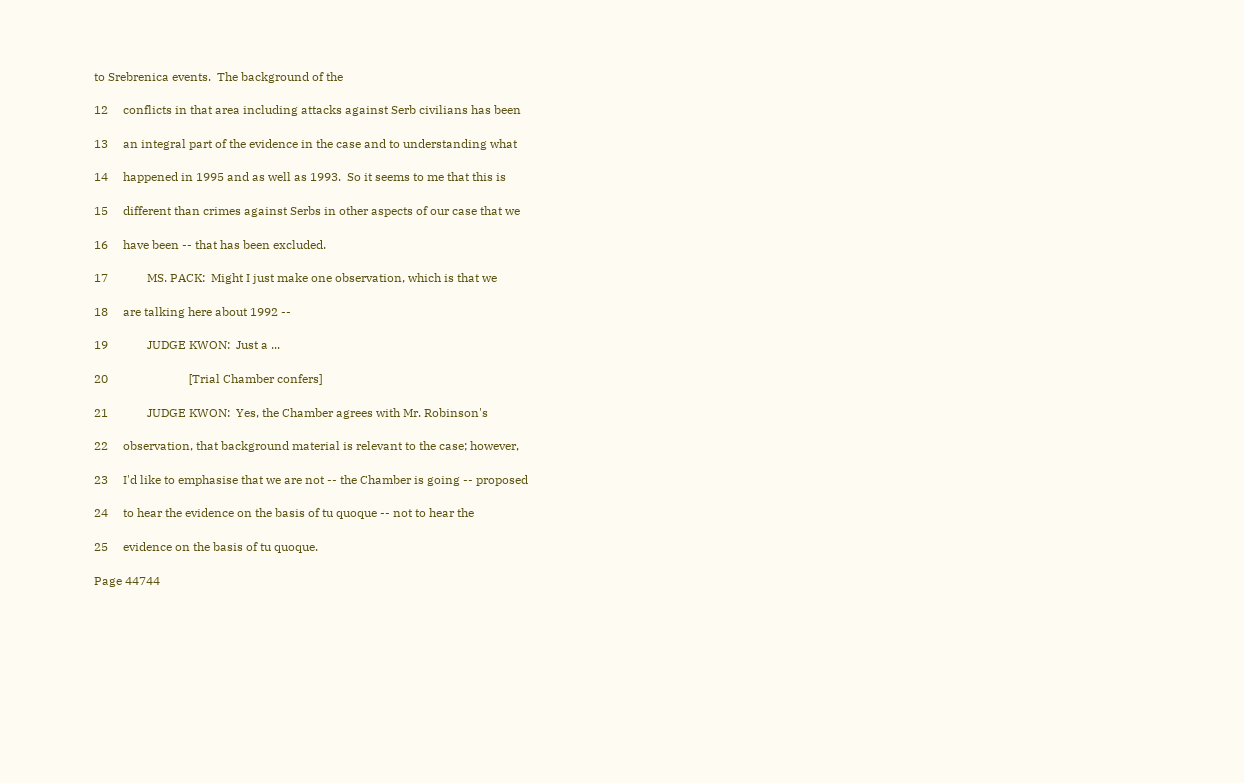to Srebrenica events.  The background of the

12     conflicts in that area including attacks against Serb civilians has been

13     an integral part of the evidence in the case and to understanding what

14     happened in 1995 and as well as 1993.  So it seems to me that this is

15     different than crimes against Serbs in other aspects of our case that we

16     have been -- that has been excluded.

17             MS. PACK:  Might I just make one observation, which is that we

18     are talking here about 1992 --

19             JUDGE KWON:  Just a ...

20                           [Trial Chamber confers]

21             JUDGE KWON:  Yes, the Chamber agrees with Mr. Robinson's

22     observation, that background material is relevant to the case; however,

23     I'd like to emphasise that we are not -- the Chamber is going -- proposed

24     to hear the evidence on the basis of tu quoque -- not to hear the

25     evidence on the basis of tu quoque.

Page 44744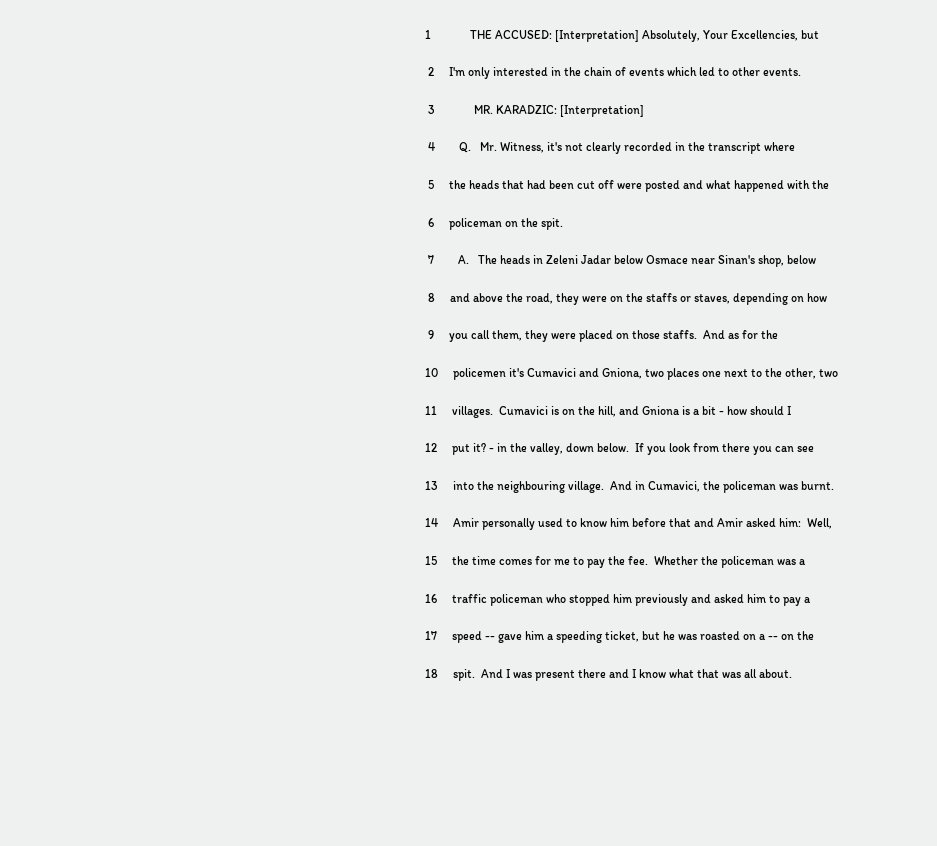1             THE ACCUSED: [Interpretation] Absolutely, Your Excellencies, but

 2     I'm only interested in the chain of events which led to other events.

 3             MR. KARADZIC: [Interpretation]

 4        Q.   Mr. Witness, it's not clearly recorded in the transcript where

 5     the heads that had been cut off were posted and what happened with the

 6     policeman on the spit.

 7        A.   The heads in Zeleni Jadar below Osmace near Sinan's shop, below

 8     and above the road, they were on the staffs or staves, depending on how

 9     you call them, they were placed on those staffs.  And as for the

10     policemen it's Cumavici and Gniona, two places one next to the other, two

11     villages.  Cumavici is on the hill, and Gniona is a bit - how should I

12     put it? - in the valley, down below.  If you look from there you can see

13     into the neighbouring village.  And in Cumavici, the policeman was burnt.

14     Amir personally used to know him before that and Amir asked him:  Well,

15     the time comes for me to pay the fee.  Whether the policeman was a

16     traffic policeman who stopped him previously and asked him to pay a

17     speed -- gave him a speeding ticket, but he was roasted on a -- on the

18     spit.  And I was present there and I know what that was all about.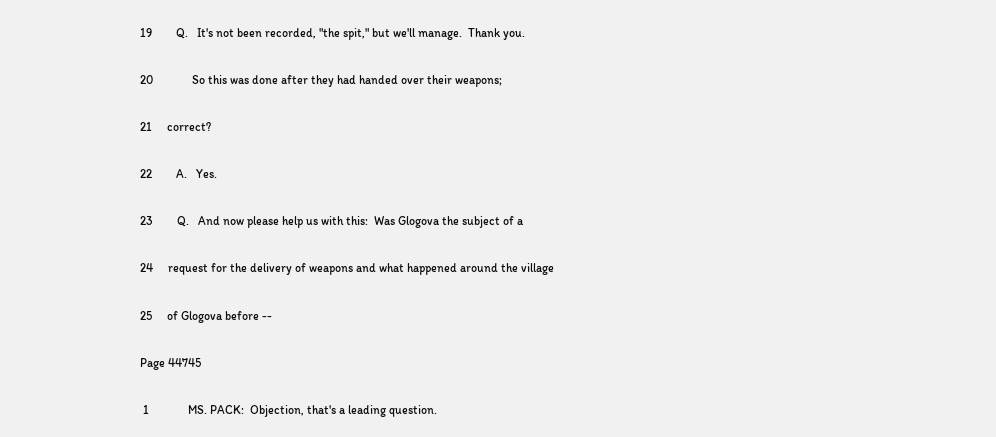19        Q.   It's not been recorded, "the spit," but we'll manage.  Thank you.

20             So this was done after they had handed over their weapons;

21     correct?

22        A.   Yes.

23        Q.   And now please help us with this:  Was Glogova the subject of a

24     request for the delivery of weapons and what happened around the village

25     of Glogova before --

Page 44745

 1             MS. PACK:  Objection, that's a leading question.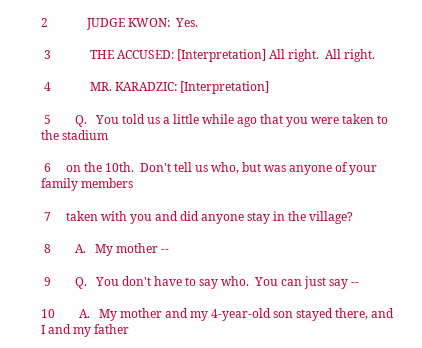2             JUDGE KWON:  Yes.

 3             THE ACCUSED: [Interpretation] All right.  All right.

 4             MR. KARADZIC: [Interpretation]

 5        Q.   You told us a little while ago that you were taken to the stadium

 6     on the 10th.  Don't tell us who, but was anyone of your family members

 7     taken with you and did anyone stay in the village?

 8        A.   My mother --

 9        Q.   You don't have to say who.  You can just say --

10        A.   My mother and my 4-year-old son stayed there, and I and my father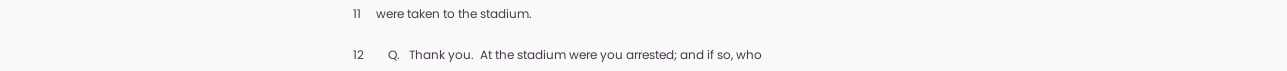11     were taken to the stadium.

12        Q.   Thank you.  At the stadium were you arrested; and if so, who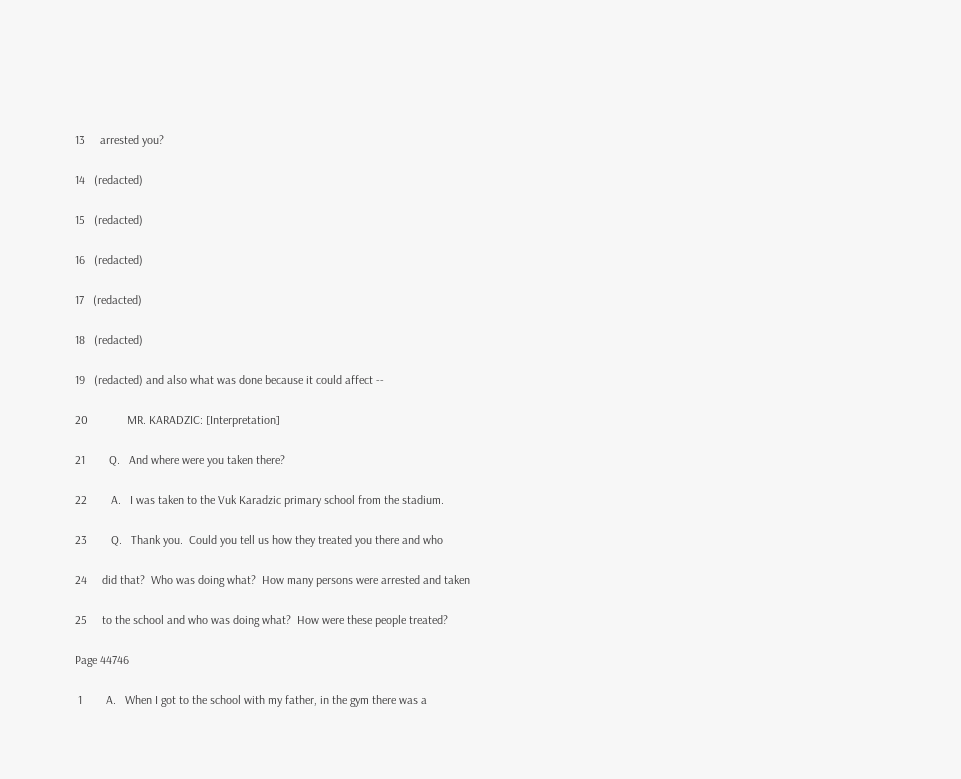13     arrested you?

14   (redacted)

15   (redacted)

16   (redacted)

17   (redacted)

18   (redacted)

19   (redacted) and also what was done because it could affect --

20             MR. KARADZIC: [Interpretation]

21        Q.   And where were you taken there?

22        A.   I was taken to the Vuk Karadzic primary school from the stadium.

23        Q.   Thank you.  Could you tell us how they treated you there and who

24     did that?  Who was doing what?  How many persons were arrested and taken

25     to the school and who was doing what?  How were these people treated?

Page 44746

 1        A.   When I got to the school with my father, in the gym there was a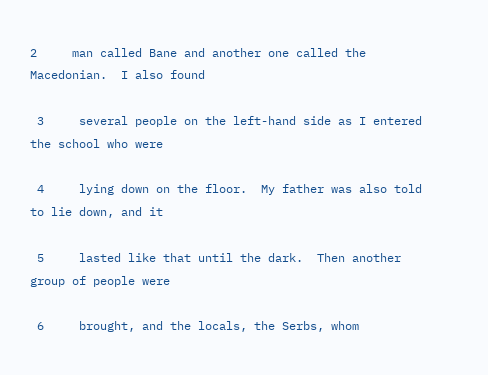2     man called Bane and another one called the Macedonian.  I also found

 3     several people on the left-hand side as I entered the school who were

 4     lying down on the floor.  My father was also told to lie down, and it

 5     lasted like that until the dark.  Then another group of people were

 6     brought, and the locals, the Serbs, whom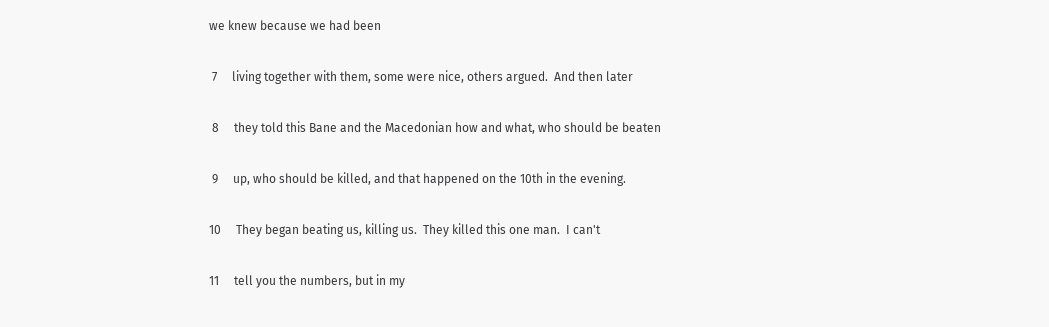we knew because we had been

 7     living together with them, some were nice, others argued.  And then later

 8     they told this Bane and the Macedonian how and what, who should be beaten

 9     up, who should be killed, and that happened on the 10th in the evening.

10     They began beating us, killing us.  They killed this one man.  I can't

11     tell you the numbers, but in my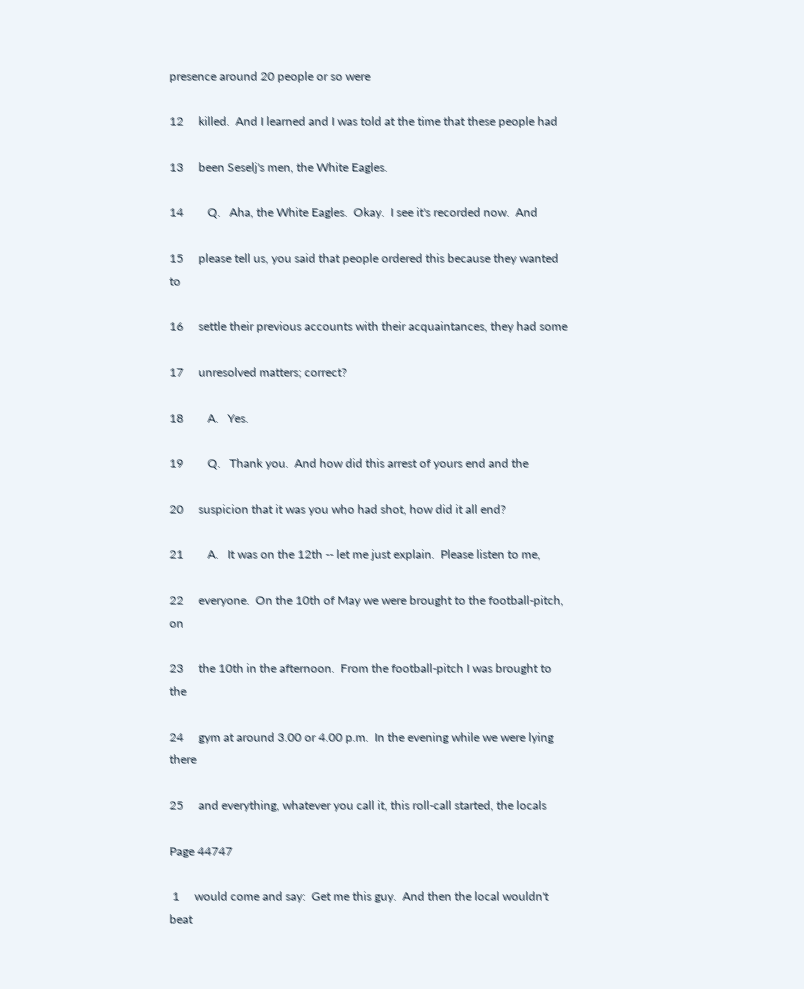presence around 20 people or so were

12     killed.  And I learned and I was told at the time that these people had

13     been Seselj's men, the White Eagles.

14        Q.   Aha, the White Eagles.  Okay.  I see it's recorded now.  And

15     please tell us, you said that people ordered this because they wanted to

16     settle their previous accounts with their acquaintances, they had some

17     unresolved matters; correct?

18        A.   Yes.

19        Q.   Thank you.  And how did this arrest of yours end and the

20     suspicion that it was you who had shot, how did it all end?

21        A.   It was on the 12th -- let me just explain.  Please listen to me,

22     everyone.  On the 10th of May we were brought to the football-pitch, on

23     the 10th in the afternoon.  From the football-pitch I was brought to the

24     gym at around 3.00 or 4.00 p.m.  In the evening while we were lying there

25     and everything, whatever you call it, this roll-call started, the locals

Page 44747

 1     would come and say:  Get me this guy.  And then the local wouldn't beat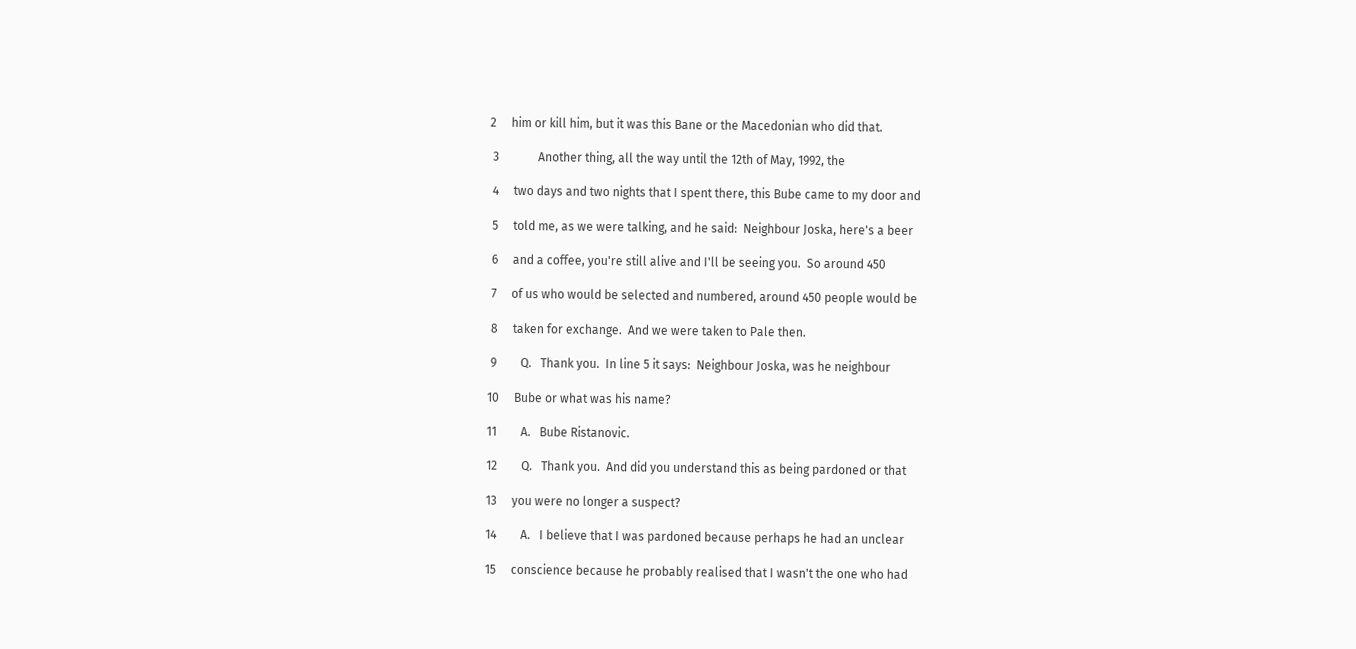2     him or kill him, but it was this Bane or the Macedonian who did that.

 3             Another thing, all the way until the 12th of May, 1992, the

 4     two days and two nights that I spent there, this Bube came to my door and

 5     told me, as we were talking, and he said:  Neighbour Joska, here's a beer

 6     and a coffee, you're still alive and I'll be seeing you.  So around 450

 7     of us who would be selected and numbered, around 450 people would be

 8     taken for exchange.  And we were taken to Pale then.

 9        Q.   Thank you.  In line 5 it says:  Neighbour Joska, was he neighbour

10     Bube or what was his name?

11        A.   Bube Ristanovic.

12        Q.   Thank you.  And did you understand this as being pardoned or that

13     you were no longer a suspect?

14        A.   I believe that I was pardoned because perhaps he had an unclear

15     conscience because he probably realised that I wasn't the one who had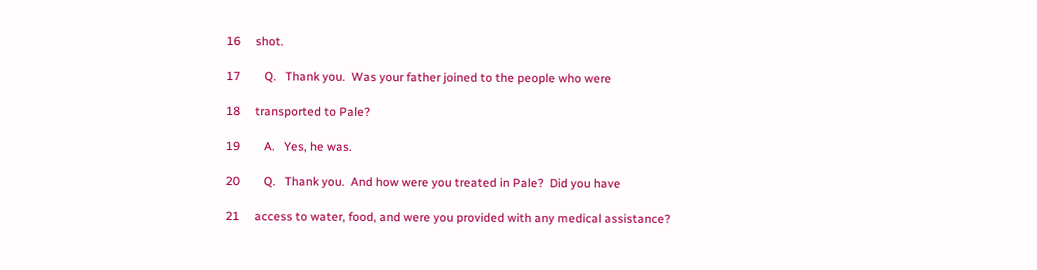16     shot.

17        Q.   Thank you.  Was your father joined to the people who were

18     transported to Pale?

19        A.   Yes, he was.

20        Q.   Thank you.  And how were you treated in Pale?  Did you have

21     access to water, food, and were you provided with any medical assistance?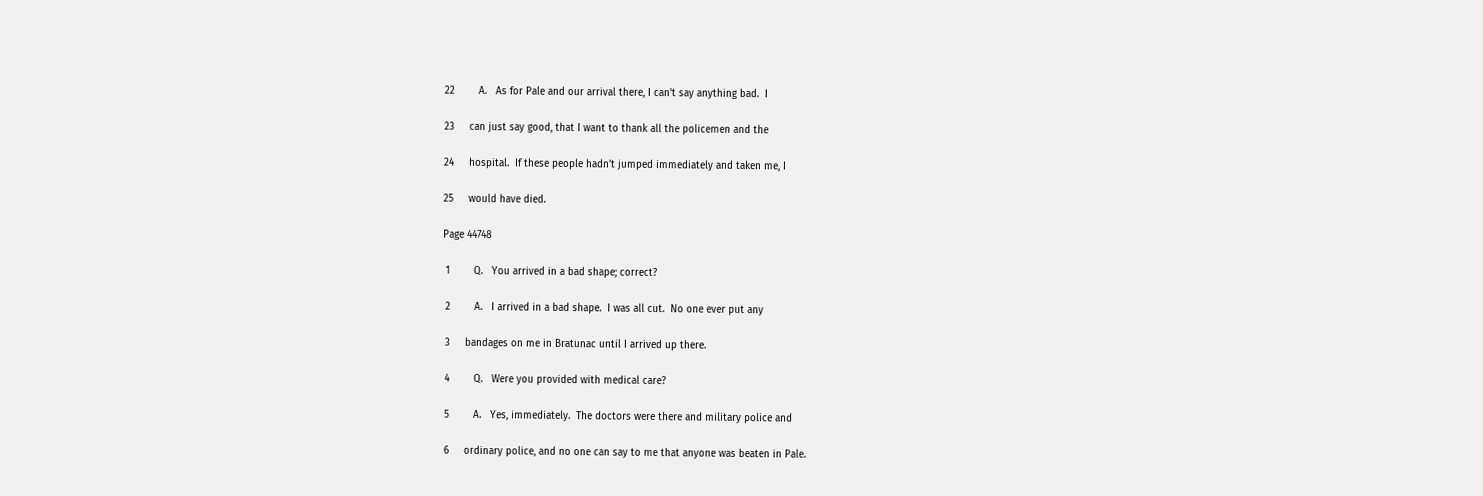22        A.   As for Pale and our arrival there, I can't say anything bad.  I

23     can just say good, that I want to thank all the policemen and the

24     hospital.  If these people hadn't jumped immediately and taken me, I

25     would have died.

Page 44748

 1        Q.   You arrived in a bad shape; correct?

 2        A.   I arrived in a bad shape.  I was all cut.  No one ever put any

 3     bandages on me in Bratunac until I arrived up there.

 4        Q.   Were you provided with medical care?

 5        A.   Yes, immediately.  The doctors were there and military police and

 6     ordinary police, and no one can say to me that anyone was beaten in Pale.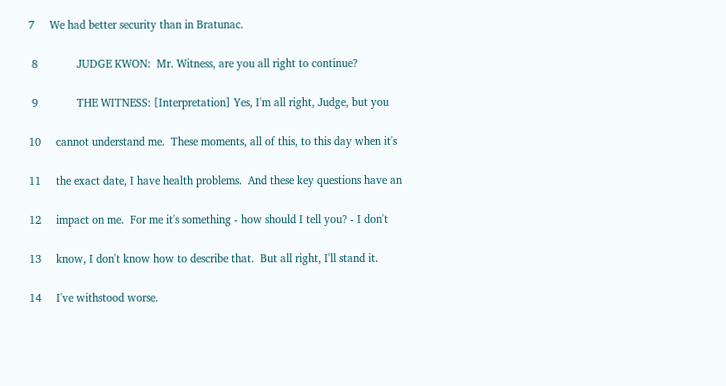7     We had better security than in Bratunac.

 8             JUDGE KWON:  Mr. Witness, are you all right to continue?

 9             THE WITNESS: [Interpretation] Yes, I'm all right, Judge, but you

10     cannot understand me.  These moments, all of this, to this day when it's

11     the exact date, I have health problems.  And these key questions have an

12     impact on me.  For me it's something - how should I tell you? - I don't

13     know, I don't know how to describe that.  But all right, I'll stand it.

14     I've withstood worse.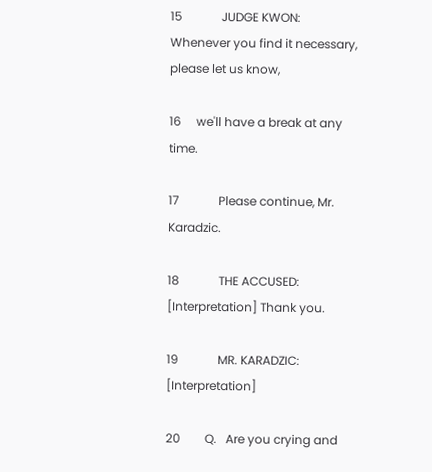15             JUDGE KWON:  Whenever you find it necessary, please let us know,

16     we'll have a break at any time.

17             Please continue, Mr. Karadzic.

18             THE ACCUSED: [Interpretation] Thank you.

19             MR. KARADZIC: [Interpretation]

20        Q.   Are you crying and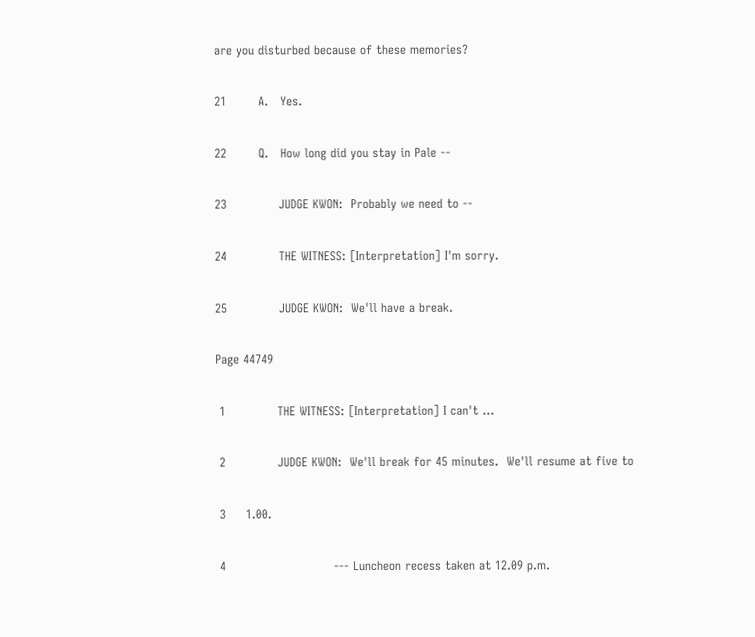are you disturbed because of these memories?

21        A.   Yes.

22        Q.   How long did you stay in Pale --

23             JUDGE KWON:  Probably we need to --

24             THE WITNESS: [Interpretation] I'm sorry.

25             JUDGE KWON:  We'll have a break.

Page 44749

 1             THE WITNESS: [Interpretation] I can't ...

 2             JUDGE KWON:  We'll break for 45 minutes.  We'll resume at five to

 3     1.00.

 4                           --- Luncheon recess taken at 12.09 p.m.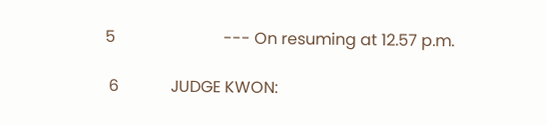5                           --- On resuming at 12.57 p.m.

 6             JUDGE KWON: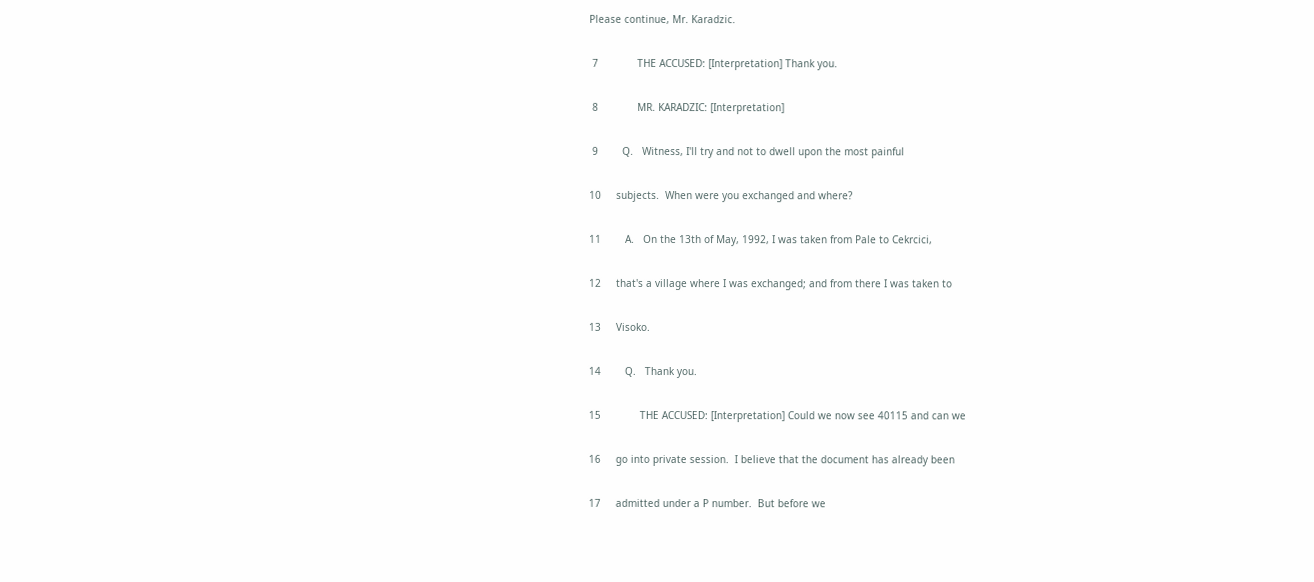Please continue, Mr. Karadzic.

 7             THE ACCUSED: [Interpretation] Thank you.

 8             MR. KARADZIC: [Interpretation]

 9        Q.   Witness, I'll try and not to dwell upon the most painful

10     subjects.  When were you exchanged and where?

11        A.   On the 13th of May, 1992, I was taken from Pale to Cekrcici,

12     that's a village where I was exchanged; and from there I was taken to

13     Visoko.

14        Q.   Thank you.

15             THE ACCUSED: [Interpretation] Could we now see 40115 and can we

16     go into private session.  I believe that the document has already been

17     admitted under a P number.  But before we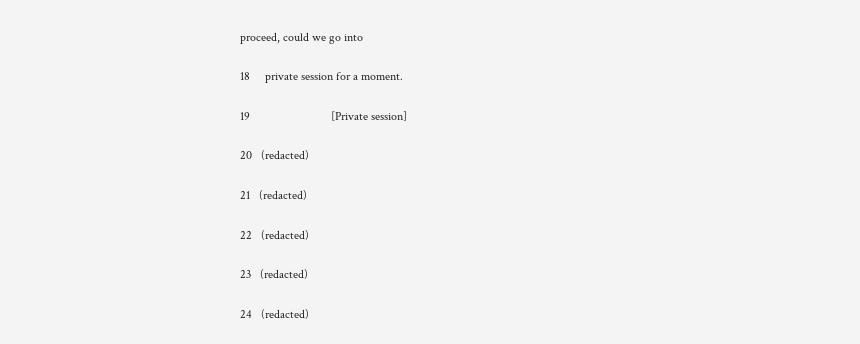proceed, could we go into

18     private session for a moment.

19                           [Private session]

20   (redacted)

21   (redacted)

22   (redacted)

23   (redacted)

24   (redacted)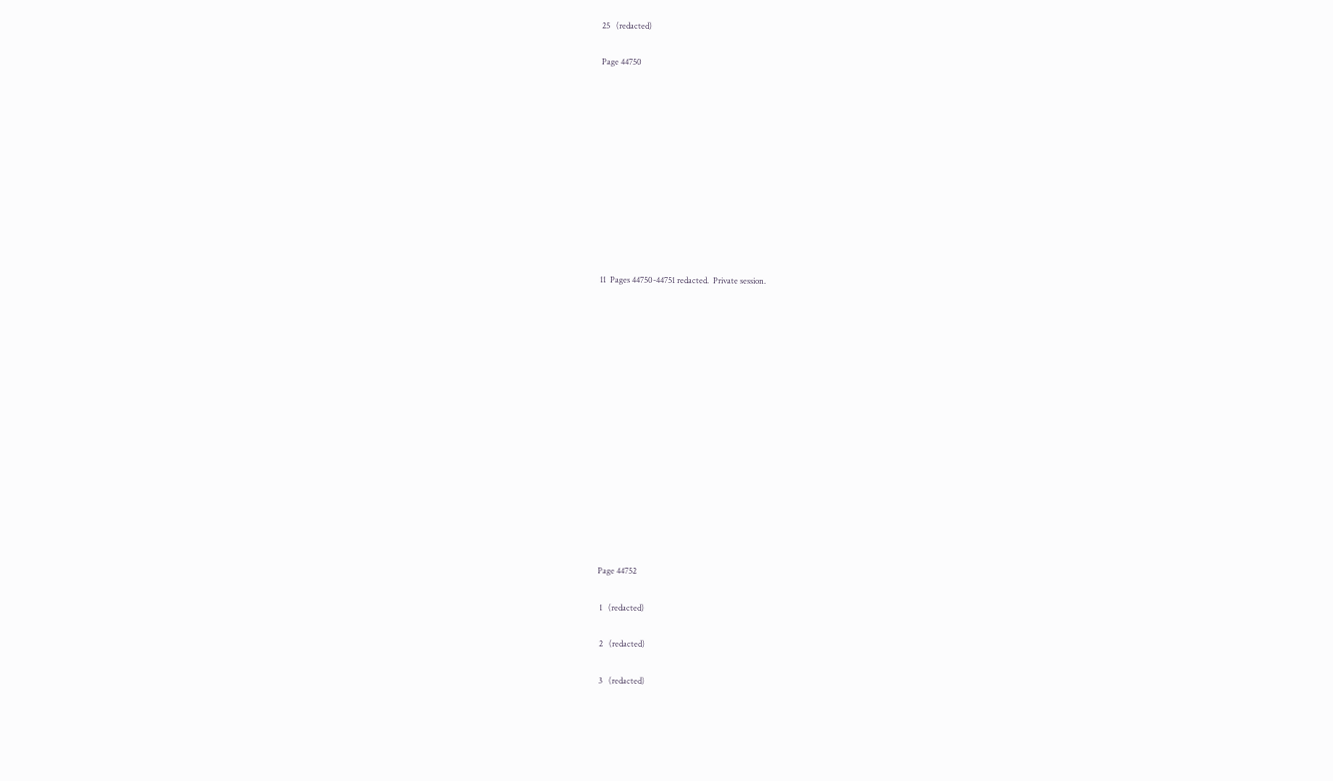25   (redacted)

Page 44750











11  Pages 44750-44751 redacted.  Private session.















Page 44752

 1   (redacted)

 2   (redacted)

 3   (redacted)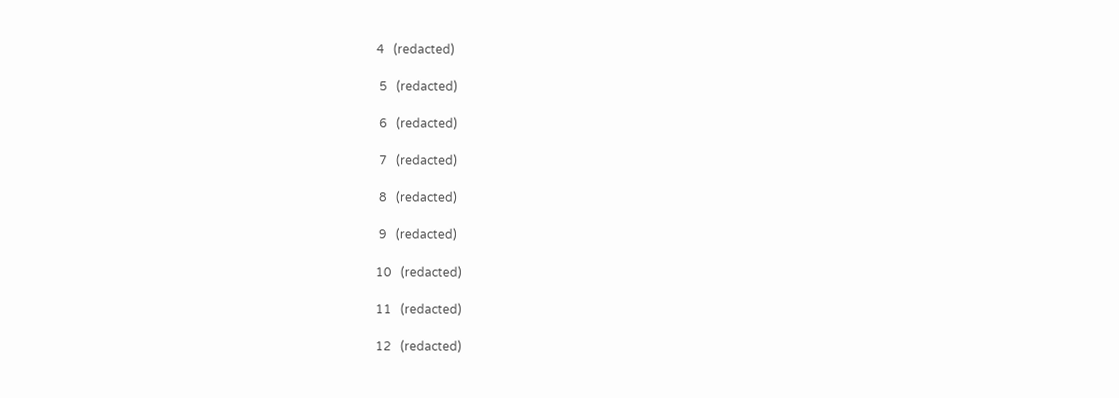4   (redacted)

 5   (redacted)

 6   (redacted)

 7   (redacted)

 8   (redacted)

 9   (redacted)

10   (redacted)

11   (redacted)

12   (redacted)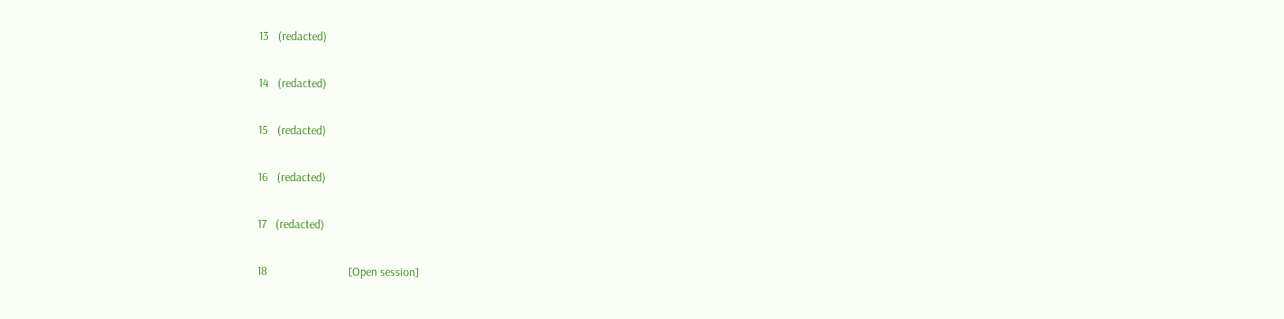13   (redacted)

14   (redacted)

15   (redacted)

16   (redacted)

17   (redacted)

18                           [Open session]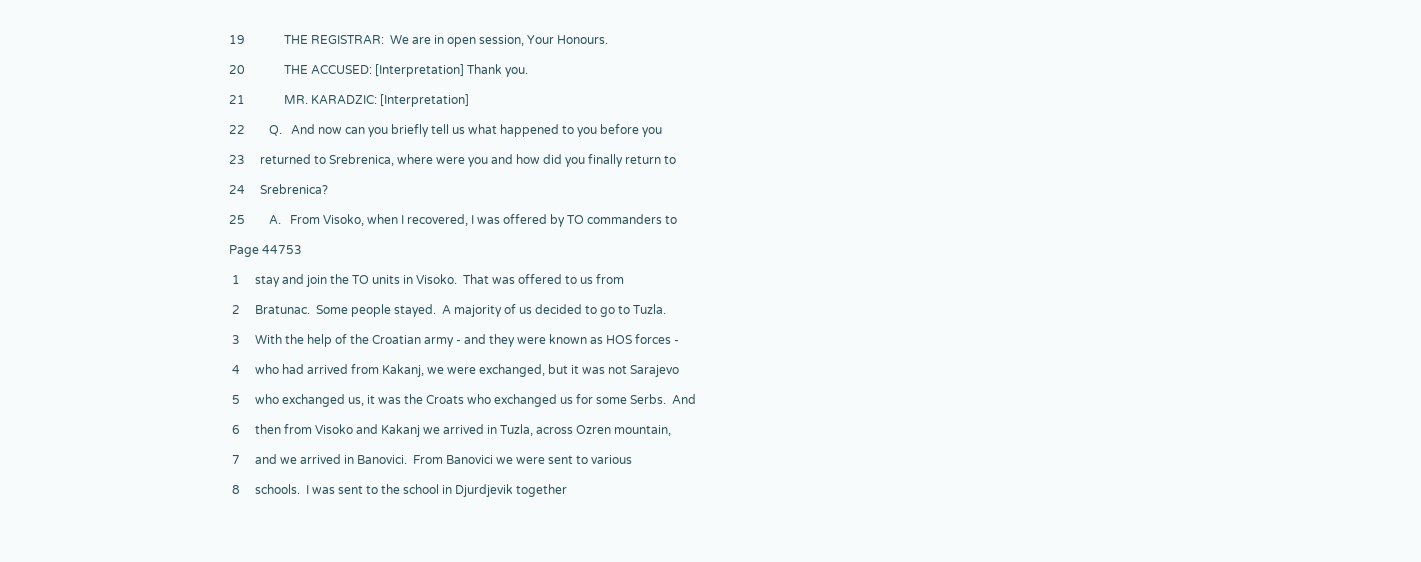19             THE REGISTRAR:  We are in open session, Your Honours.

20             THE ACCUSED: [Interpretation] Thank you.

21             MR. KARADZIC: [Interpretation]

22        Q.   And now can you briefly tell us what happened to you before you

23     returned to Srebrenica, where were you and how did you finally return to

24     Srebrenica?

25        A.   From Visoko, when I recovered, I was offered by TO commanders to

Page 44753

 1     stay and join the TO units in Visoko.  That was offered to us from

 2     Bratunac.  Some people stayed.  A majority of us decided to go to Tuzla.

 3     With the help of the Croatian army - and they were known as HOS forces -

 4     who had arrived from Kakanj, we were exchanged, but it was not Sarajevo

 5     who exchanged us, it was the Croats who exchanged us for some Serbs.  And

 6     then from Visoko and Kakanj we arrived in Tuzla, across Ozren mountain,

 7     and we arrived in Banovici.  From Banovici we were sent to various

 8     schools.  I was sent to the school in Djurdjevik together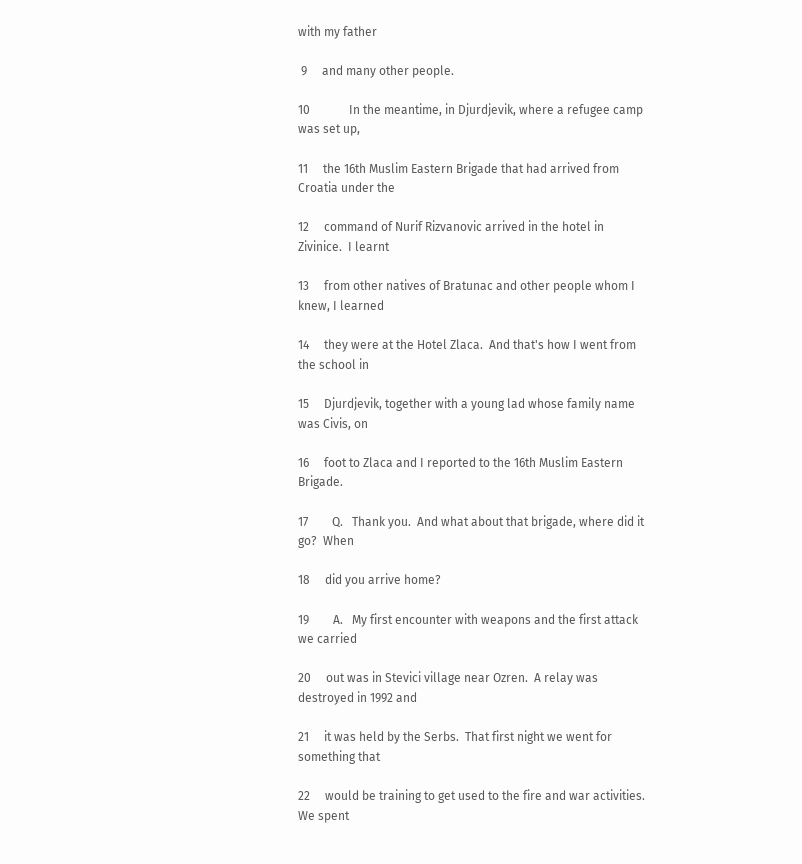with my father

 9     and many other people.

10             In the meantime, in Djurdjevik, where a refugee camp was set up,

11     the 16th Muslim Eastern Brigade that had arrived from Croatia under the

12     command of Nurif Rizvanovic arrived in the hotel in Zivinice.  I learnt

13     from other natives of Bratunac and other people whom I knew, I learned

14     they were at the Hotel Zlaca.  And that's how I went from the school in

15     Djurdjevik, together with a young lad whose family name was Civis, on

16     foot to Zlaca and I reported to the 16th Muslim Eastern Brigade.

17        Q.   Thank you.  And what about that brigade, where did it go?  When

18     did you arrive home?

19        A.   My first encounter with weapons and the first attack we carried

20     out was in Stevici village near Ozren.  A relay was destroyed in 1992 and

21     it was held by the Serbs.  That first night we went for something that

22     would be training to get used to the fire and war activities.  We spent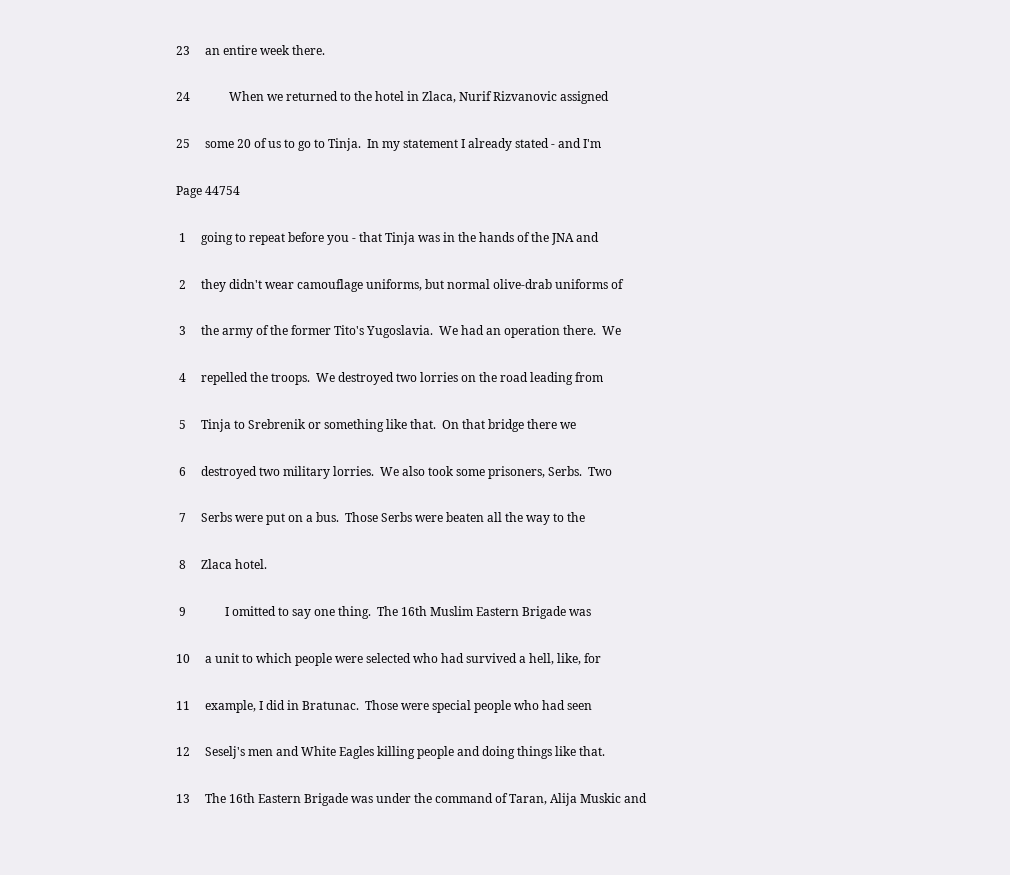23     an entire week there.

24             When we returned to the hotel in Zlaca, Nurif Rizvanovic assigned

25     some 20 of us to go to Tinja.  In my statement I already stated - and I'm

Page 44754

 1     going to repeat before you - that Tinja was in the hands of the JNA and

 2     they didn't wear camouflage uniforms, but normal olive-drab uniforms of

 3     the army of the former Tito's Yugoslavia.  We had an operation there.  We

 4     repelled the troops.  We destroyed two lorries on the road leading from

 5     Tinja to Srebrenik or something like that.  On that bridge there we

 6     destroyed two military lorries.  We also took some prisoners, Serbs.  Two

 7     Serbs were put on a bus.  Those Serbs were beaten all the way to the

 8     Zlaca hotel.

 9             I omitted to say one thing.  The 16th Muslim Eastern Brigade was

10     a unit to which people were selected who had survived a hell, like, for

11     example, I did in Bratunac.  Those were special people who had seen

12     Seselj's men and White Eagles killing people and doing things like that.

13     The 16th Eastern Brigade was under the command of Taran, Alija Muskic and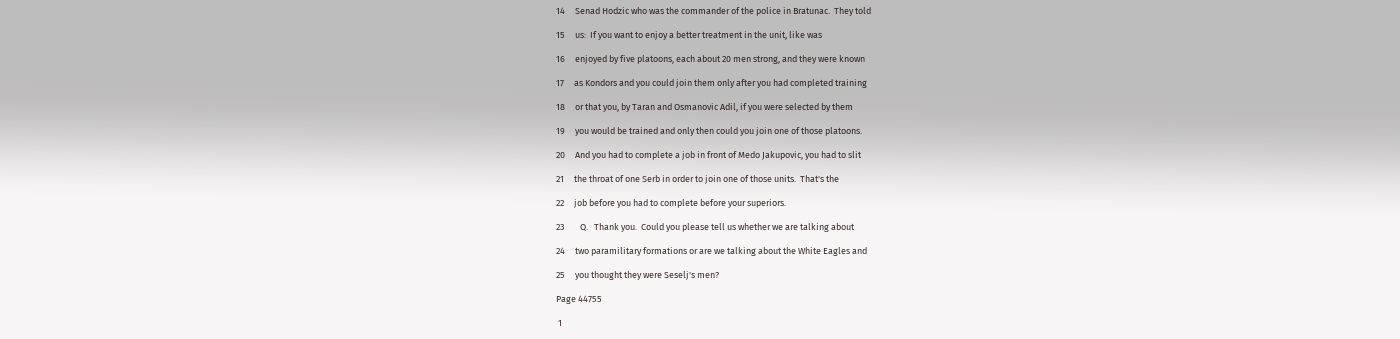14     Senad Hodzic who was the commander of the police in Bratunac.  They told

15     us:  If you want to enjoy a better treatment in the unit, like was

16     enjoyed by five platoons, each about 20 men strong, and they were known

17     as Kondors and you could join them only after you had completed training

18     or that you, by Taran and Osmanovic Adil, if you were selected by them

19     you would be trained and only then could you join one of those platoons.

20     And you had to complete a job in front of Medo Jakupovic, you had to slit

21     the throat of one Serb in order to join one of those units.  That's the

22     job before you had to complete before your superiors.

23        Q.   Thank you.  Could you please tell us whether we are talking about

24     two paramilitary formations or are we talking about the White Eagles and

25     you thought they were Seselj's men?

Page 44755

 1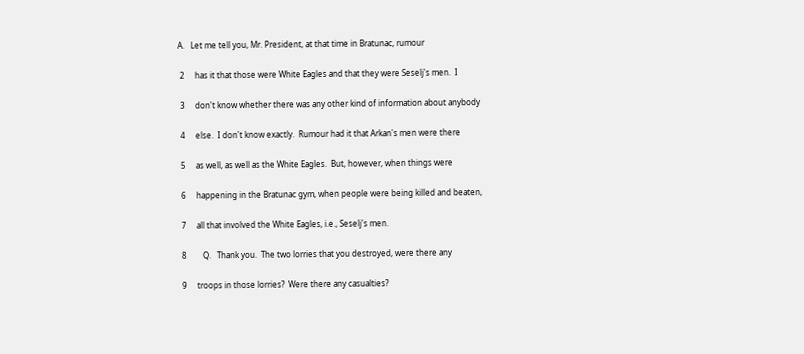A.   Let me tell you, Mr. President, at that time in Bratunac, rumour

 2     has it that those were White Eagles and that they were Seselj's men.  I

 3     don't know whether there was any other kind of information about anybody

 4     else.  I don't know exactly.  Rumour had it that Arkan's men were there

 5     as well, as well as the White Eagles.  But, however, when things were

 6     happening in the Bratunac gym, when people were being killed and beaten,

 7     all that involved the White Eagles, i.e., Seselj's men.

 8        Q.   Thank you.  The two lorries that you destroyed, were there any

 9     troops in those lorries?  Were there any casualties?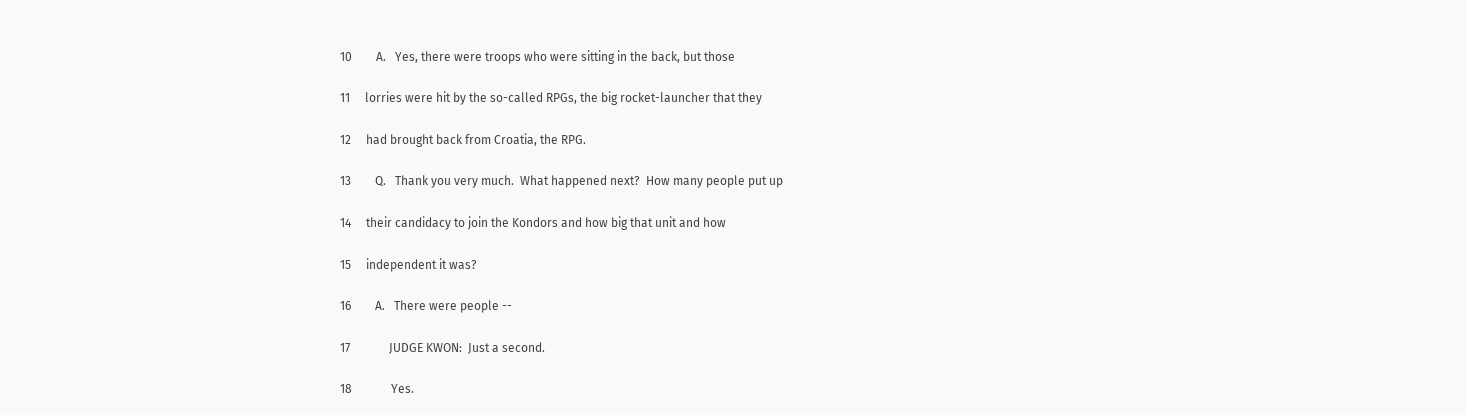10        A.   Yes, there were troops who were sitting in the back, but those

11     lorries were hit by the so-called RPGs, the big rocket-launcher that they

12     had brought back from Croatia, the RPG.

13        Q.   Thank you very much.  What happened next?  How many people put up

14     their candidacy to join the Kondors and how big that unit and how

15     independent it was?

16        A.   There were people --

17             JUDGE KWON:  Just a second.

18             Yes.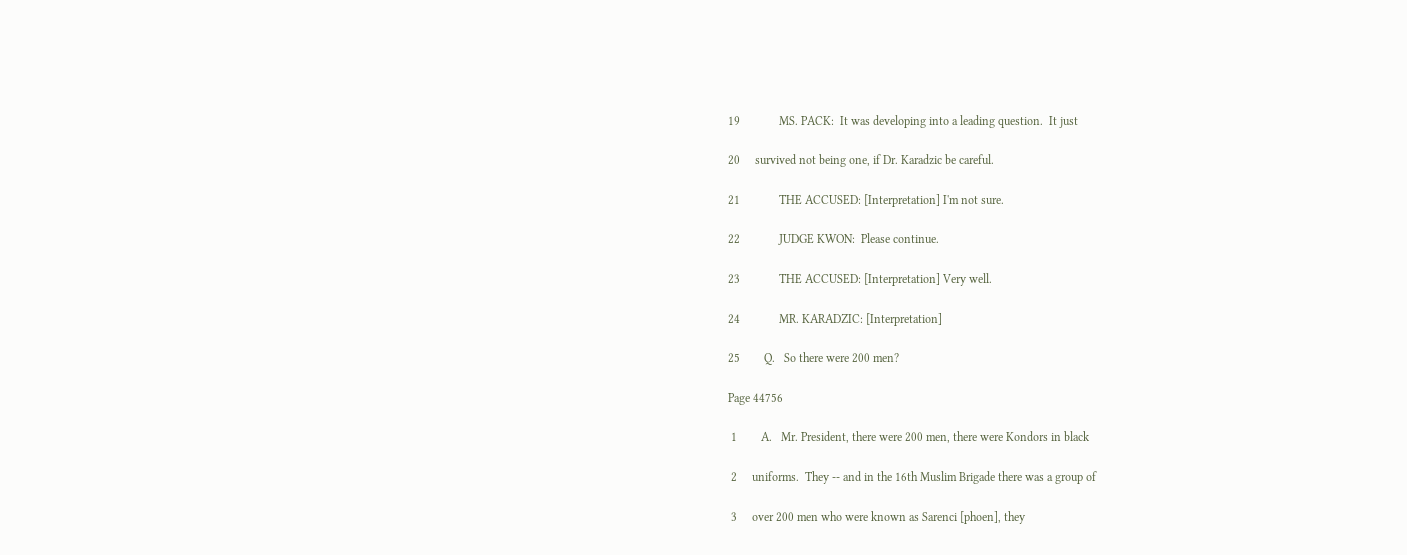19             MS. PACK:  It was developing into a leading question.  It just

20     survived not being one, if Dr. Karadzic be careful.

21             THE ACCUSED: [Interpretation] I'm not sure.

22             JUDGE KWON:  Please continue.

23             THE ACCUSED: [Interpretation] Very well.

24             MR. KARADZIC: [Interpretation]

25        Q.   So there were 200 men?

Page 44756

 1        A.   Mr. President, there were 200 men, there were Kondors in black

 2     uniforms.  They -- and in the 16th Muslim Brigade there was a group of

 3     over 200 men who were known as Sarenci [phoen], they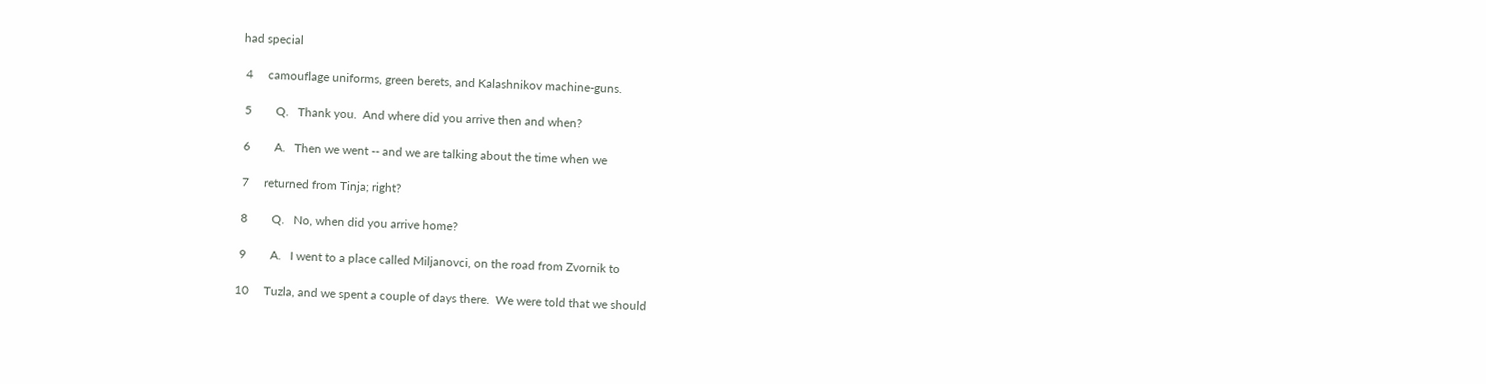had special

 4     camouflage uniforms, green berets, and Kalashnikov machine-guns.

 5        Q.   Thank you.  And where did you arrive then and when?

 6        A.   Then we went -- and we are talking about the time when we

 7     returned from Tinja; right?

 8        Q.   No, when did you arrive home?

 9        A.   I went to a place called Miljanovci, on the road from Zvornik to

10     Tuzla, and we spent a couple of days there.  We were told that we should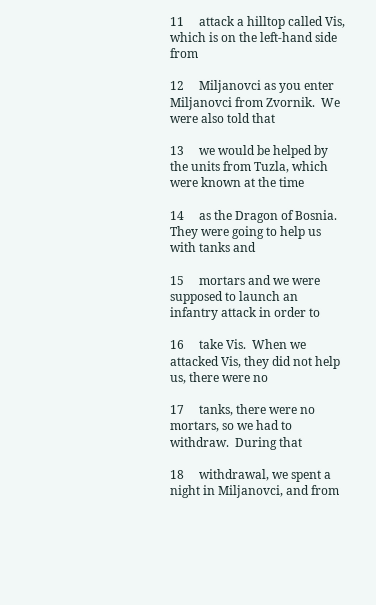11     attack a hilltop called Vis, which is on the left-hand side from

12     Miljanovci as you enter Miljanovci from Zvornik.  We were also told that

13     we would be helped by the units from Tuzla, which were known at the time

14     as the Dragon of Bosnia.  They were going to help us with tanks and

15     mortars and we were supposed to launch an infantry attack in order to

16     take Vis.  When we attacked Vis, they did not help us, there were no

17     tanks, there were no mortars, so we had to withdraw.  During that

18     withdrawal, we spent a night in Miljanovci, and from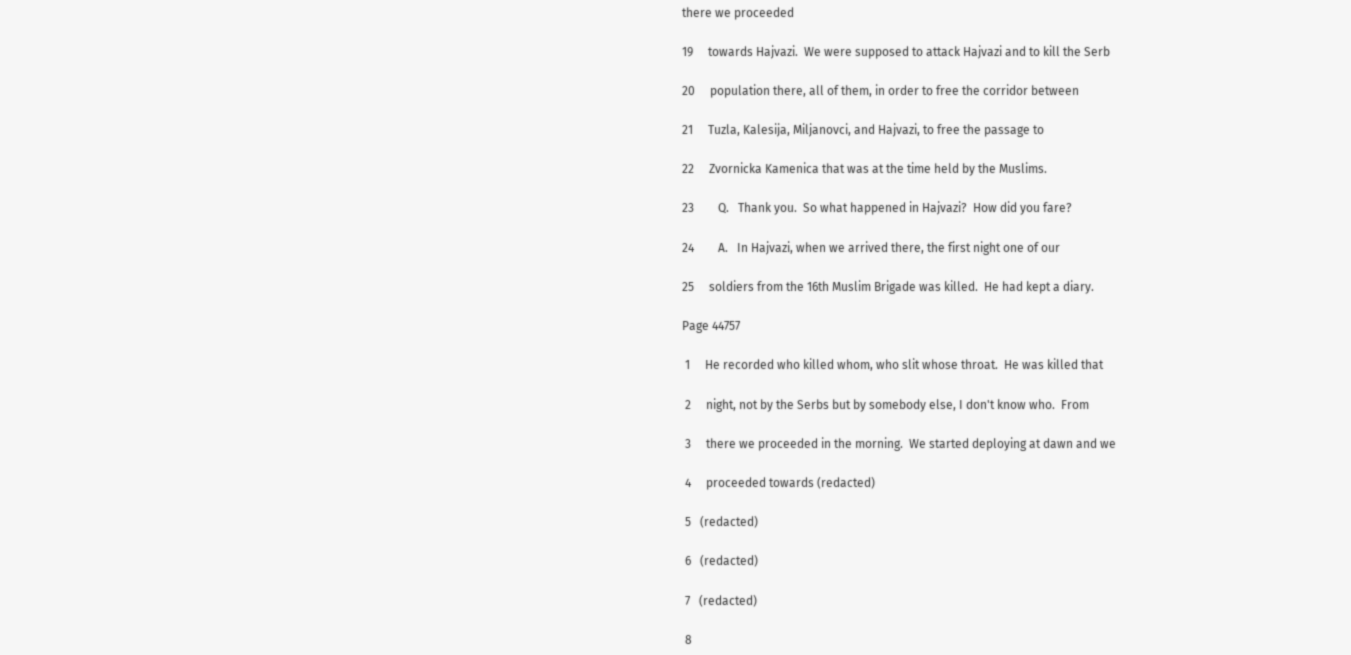there we proceeded

19     towards Hajvazi.  We were supposed to attack Hajvazi and to kill the Serb

20     population there, all of them, in order to free the corridor between

21     Tuzla, Kalesija, Miljanovci, and Hajvazi, to free the passage to

22     Zvornicka Kamenica that was at the time held by the Muslims.

23        Q.   Thank you.  So what happened in Hajvazi?  How did you fare?

24        A.   In Hajvazi, when we arrived there, the first night one of our

25     soldiers from the 16th Muslim Brigade was killed.  He had kept a diary.

Page 44757

 1     He recorded who killed whom, who slit whose throat.  He was killed that

 2     night, not by the Serbs but by somebody else, I don't know who.  From

 3     there we proceeded in the morning.  We started deploying at dawn and we

 4     proceeded towards (redacted)

 5   (redacted)

 6   (redacted)

 7   (redacted)

 8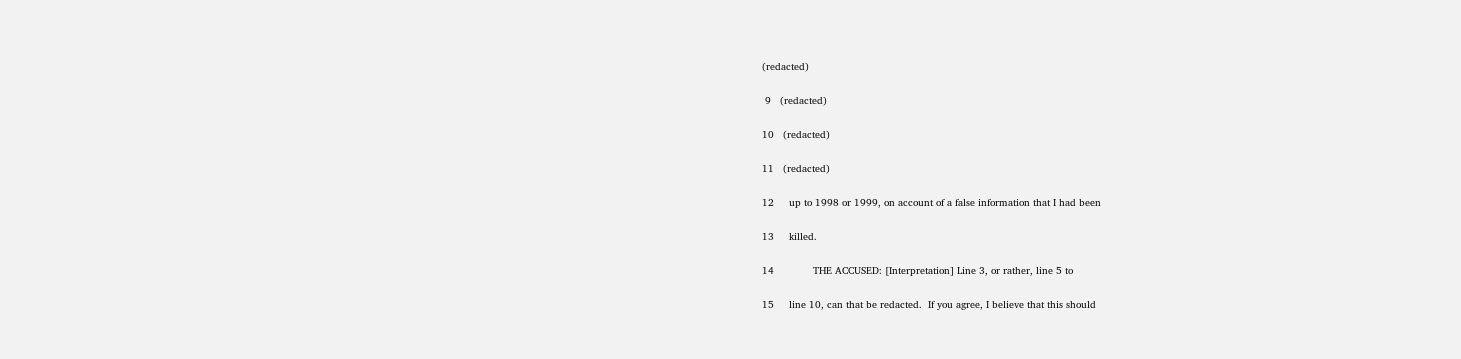(redacted)

 9   (redacted)

10   (redacted)

11   (redacted)

12     up to 1998 or 1999, on account of a false information that I had been

13     killed.

14             THE ACCUSED: [Interpretation] Line 3, or rather, line 5 to

15     line 10, can that be redacted.  If you agree, I believe that this should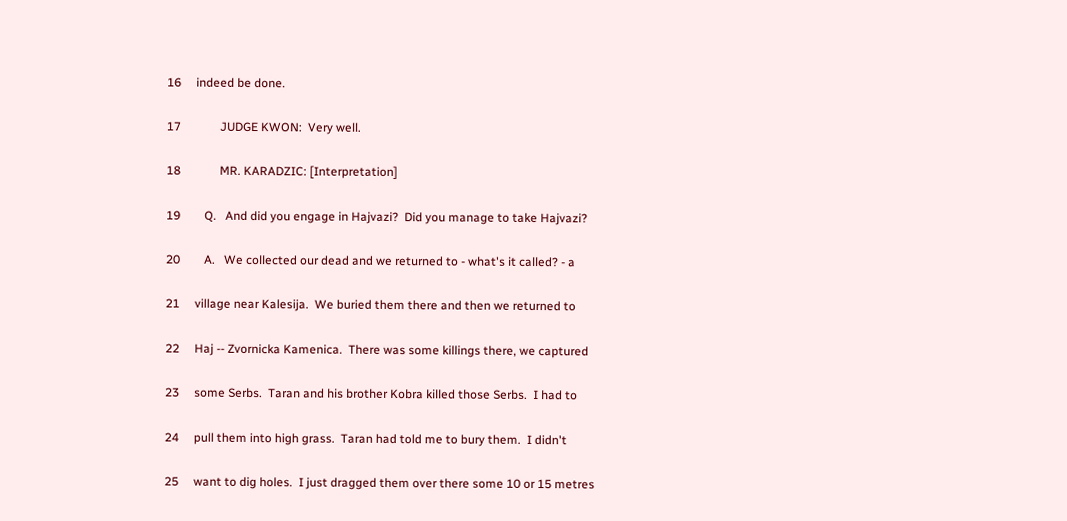16     indeed be done.

17             JUDGE KWON:  Very well.

18             MR. KARADZIC: [Interpretation]

19        Q.   And did you engage in Hajvazi?  Did you manage to take Hajvazi?

20        A.   We collected our dead and we returned to - what's it called? - a

21     village near Kalesija.  We buried them there and then we returned to

22     Haj -- Zvornicka Kamenica.  There was some killings there, we captured

23     some Serbs.  Taran and his brother Kobra killed those Serbs.  I had to

24     pull them into high grass.  Taran had told me to bury them.  I didn't

25     want to dig holes.  I just dragged them over there some 10 or 15 metres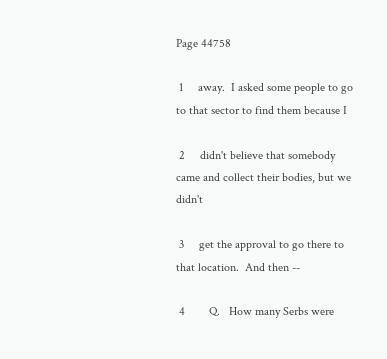Page 44758

 1     away.  I asked some people to go to that sector to find them because I

 2     didn't believe that somebody came and collect their bodies, but we didn't

 3     get the approval to go there to that location.  And then --

 4        Q.   How many Serbs were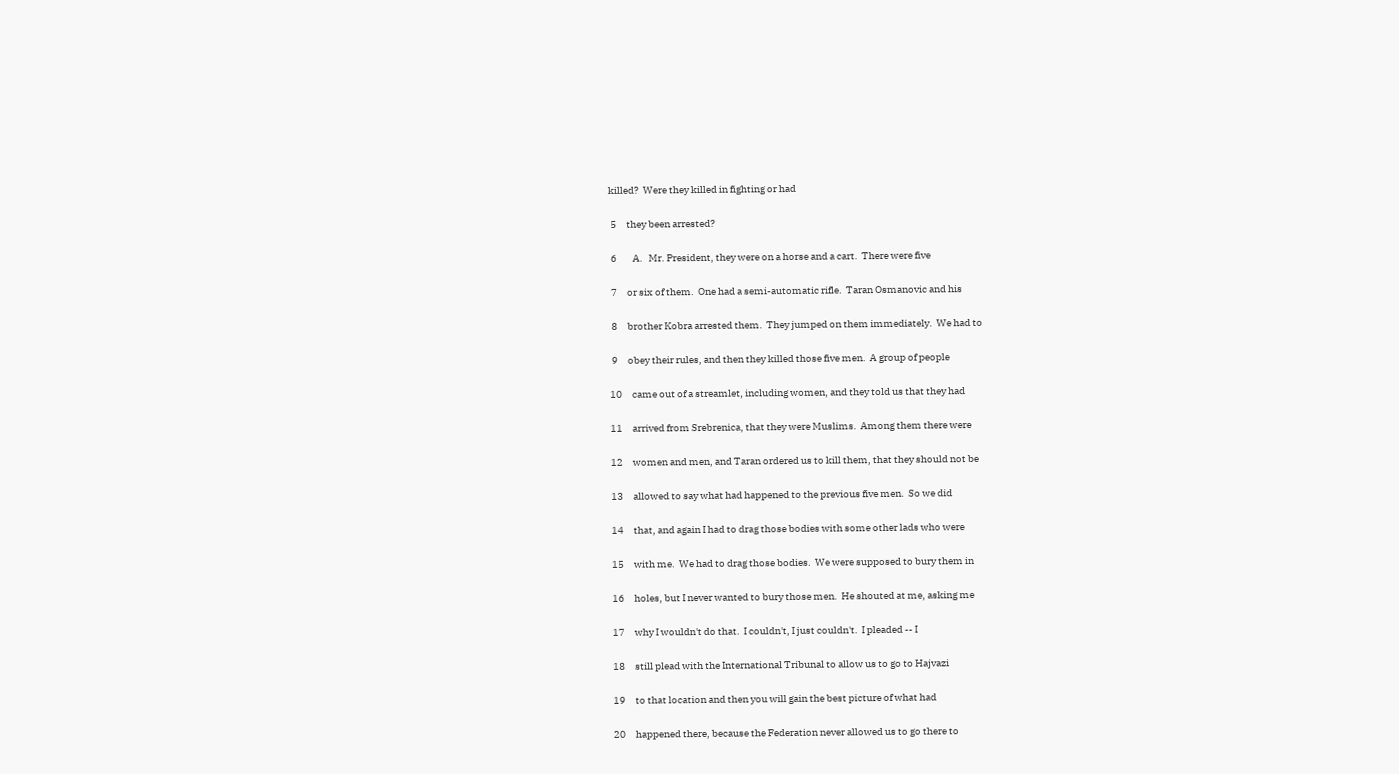killed?  Were they killed in fighting or had

 5     they been arrested?

 6        A.   Mr. President, they were on a horse and a cart.  There were five

 7     or six of them.  One had a semi-automatic rifle.  Taran Osmanovic and his

 8     brother Kobra arrested them.  They jumped on them immediately.  We had to

 9     obey their rules, and then they killed those five men.  A group of people

10     came out of a streamlet, including women, and they told us that they had

11     arrived from Srebrenica, that they were Muslims.  Among them there were

12     women and men, and Taran ordered us to kill them, that they should not be

13     allowed to say what had happened to the previous five men.  So we did

14     that, and again I had to drag those bodies with some other lads who were

15     with me.  We had to drag those bodies.  We were supposed to bury them in

16     holes, but I never wanted to bury those men.  He shouted at me, asking me

17     why I wouldn't do that.  I couldn't, I just couldn't.  I pleaded -- I

18     still plead with the International Tribunal to allow us to go to Hajvazi

19     to that location and then you will gain the best picture of what had

20     happened there, because the Federation never allowed us to go there to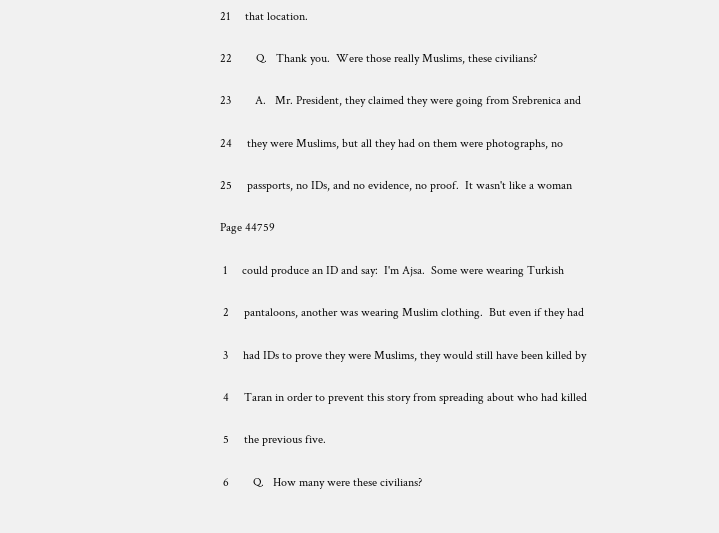21     that location.

22        Q.   Thank you.  Were those really Muslims, these civilians?

23        A.   Mr. President, they claimed they were going from Srebrenica and

24     they were Muslims, but all they had on them were photographs, no

25     passports, no IDs, and no evidence, no proof.  It wasn't like a woman

Page 44759

 1     could produce an ID and say:  I'm Ajsa.  Some were wearing Turkish

 2     pantaloons, another was wearing Muslim clothing.  But even if they had

 3     had IDs to prove they were Muslims, they would still have been killed by

 4     Taran in order to prevent this story from spreading about who had killed

 5     the previous five.

 6        Q.   How many were these civilians?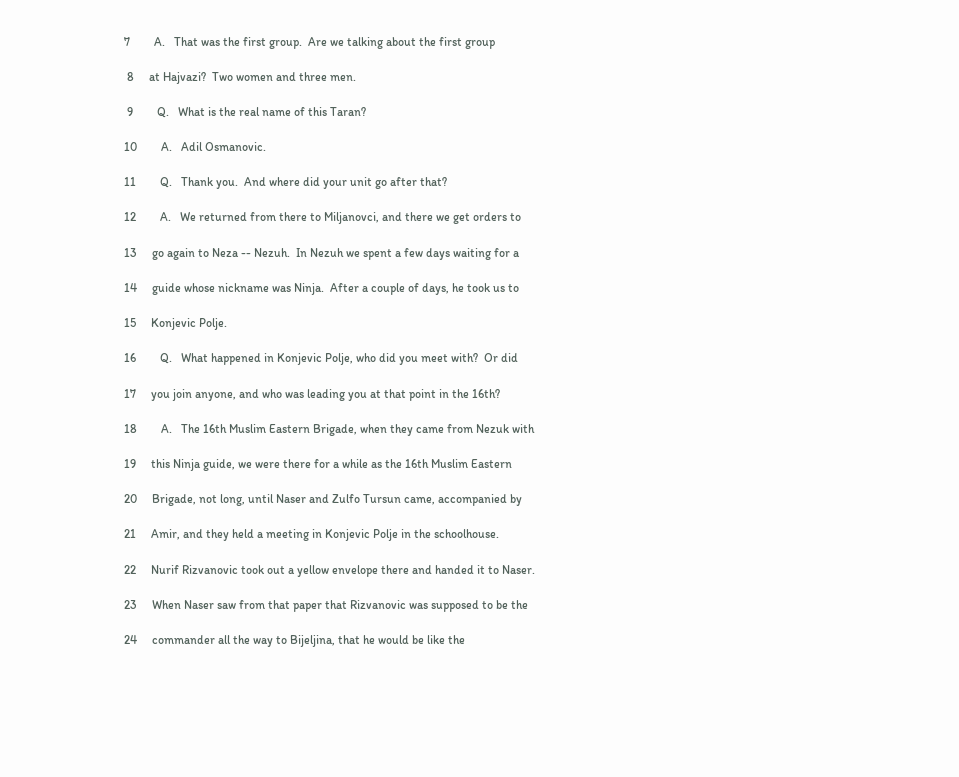7        A.   That was the first group.  Are we talking about the first group

 8     at Hajvazi?  Two women and three men.

 9        Q.   What is the real name of this Taran?

10        A.   Adil Osmanovic.

11        Q.   Thank you.  And where did your unit go after that?

12        A.   We returned from there to Miljanovci, and there we get orders to

13     go again to Neza -- Nezuh.  In Nezuh we spent a few days waiting for a

14     guide whose nickname was Ninja.  After a couple of days, he took us to

15     Konjevic Polje.

16        Q.   What happened in Konjevic Polje, who did you meet with?  Or did

17     you join anyone, and who was leading you at that point in the 16th?

18        A.   The 16th Muslim Eastern Brigade, when they came from Nezuk with

19     this Ninja guide, we were there for a while as the 16th Muslim Eastern

20     Brigade, not long, until Naser and Zulfo Tursun came, accompanied by

21     Amir, and they held a meeting in Konjevic Polje in the schoolhouse.

22     Nurif Rizvanovic took out a yellow envelope there and handed it to Naser.

23     When Naser saw from that paper that Rizvanovic was supposed to be the

24     commander all the way to Bijeljina, that he would be like the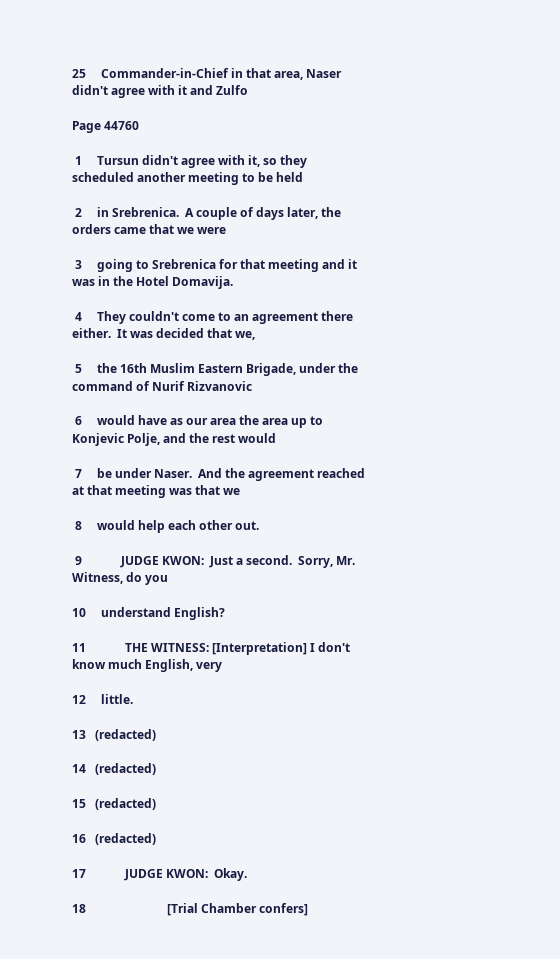25     Commander-in-Chief in that area, Naser didn't agree with it and Zulfo

Page 44760

 1     Tursun didn't agree with it, so they scheduled another meeting to be held

 2     in Srebrenica.  A couple of days later, the orders came that we were

 3     going to Srebrenica for that meeting and it was in the Hotel Domavija.

 4     They couldn't come to an agreement there either.  It was decided that we,

 5     the 16th Muslim Eastern Brigade, under the command of Nurif Rizvanovic

 6     would have as our area the area up to Konjevic Polje, and the rest would

 7     be under Naser.  And the agreement reached at that meeting was that we

 8     would help each other out.

 9             JUDGE KWON:  Just a second.  Sorry, Mr. Witness, do you

10     understand English?

11             THE WITNESS: [Interpretation] I don't know much English, very

12     little.

13   (redacted)

14   (redacted)

15   (redacted)

16   (redacted)

17             JUDGE KWON:  Okay.

18                           [Trial Chamber confers]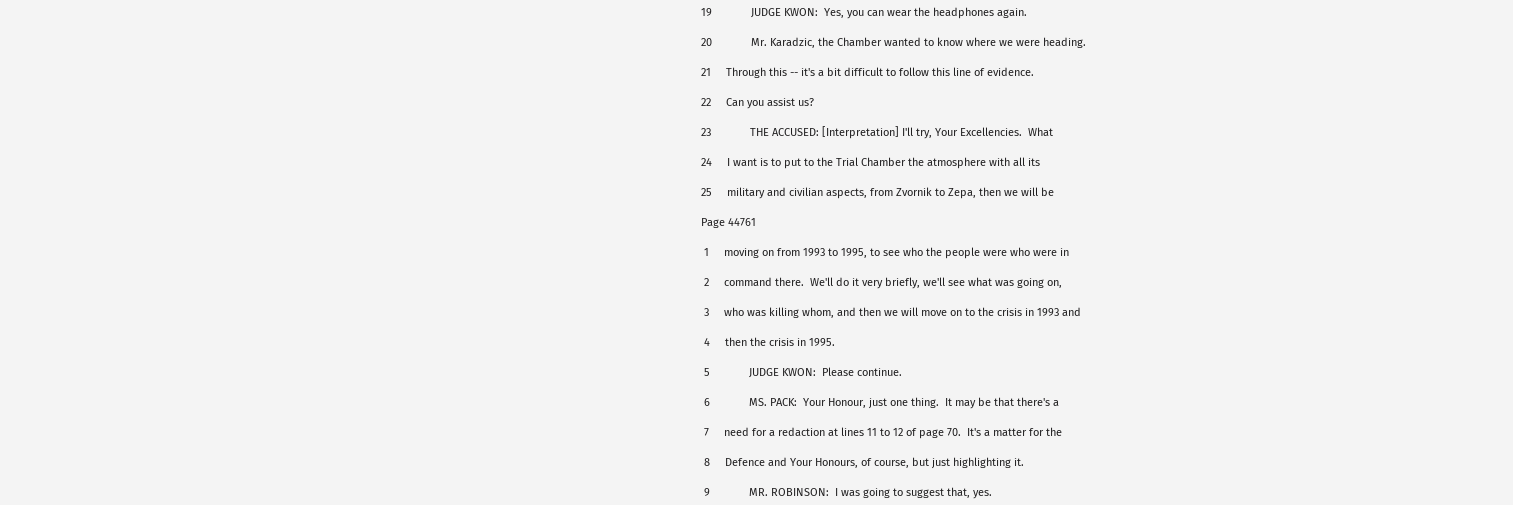19             JUDGE KWON:  Yes, you can wear the headphones again.

20             Mr. Karadzic, the Chamber wanted to know where we were heading.

21     Through this -- it's a bit difficult to follow this line of evidence.

22     Can you assist us?

23             THE ACCUSED: [Interpretation] I'll try, Your Excellencies.  What

24     I want is to put to the Trial Chamber the atmosphere with all its

25     military and civilian aspects, from Zvornik to Zepa, then we will be

Page 44761

 1     moving on from 1993 to 1995, to see who the people were who were in

 2     command there.  We'll do it very briefly, we'll see what was going on,

 3     who was killing whom, and then we will move on to the crisis in 1993 and

 4     then the crisis in 1995.

 5             JUDGE KWON:  Please continue.

 6             MS. PACK:  Your Honour, just one thing.  It may be that there's a

 7     need for a redaction at lines 11 to 12 of page 70.  It's a matter for the

 8     Defence and Your Honours, of course, but just highlighting it.

 9             MR. ROBINSON:  I was going to suggest that, yes.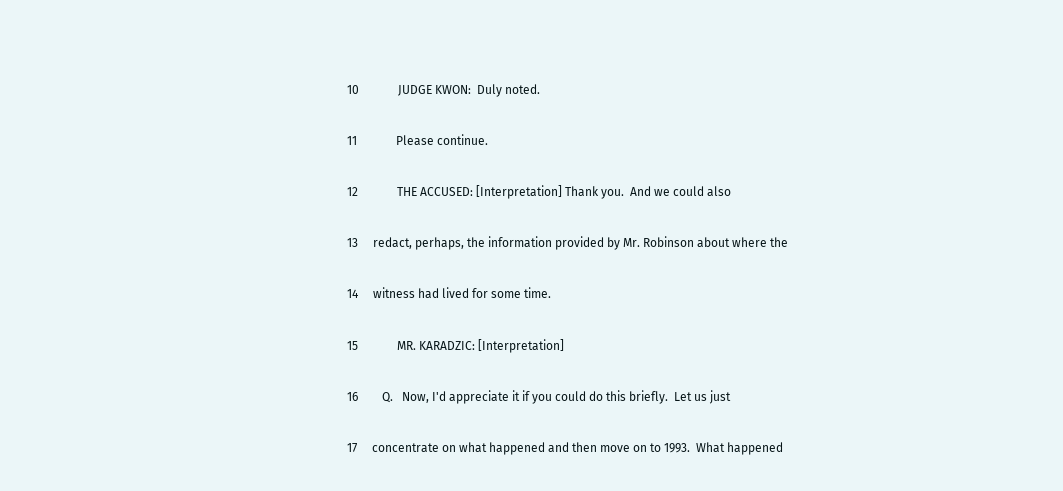10             JUDGE KWON:  Duly noted.

11             Please continue.

12             THE ACCUSED: [Interpretation] Thank you.  And we could also

13     redact, perhaps, the information provided by Mr. Robinson about where the

14     witness had lived for some time.

15             MR. KARADZIC: [Interpretation]

16        Q.   Now, I'd appreciate it if you could do this briefly.  Let us just

17     concentrate on what happened and then move on to 1993.  What happened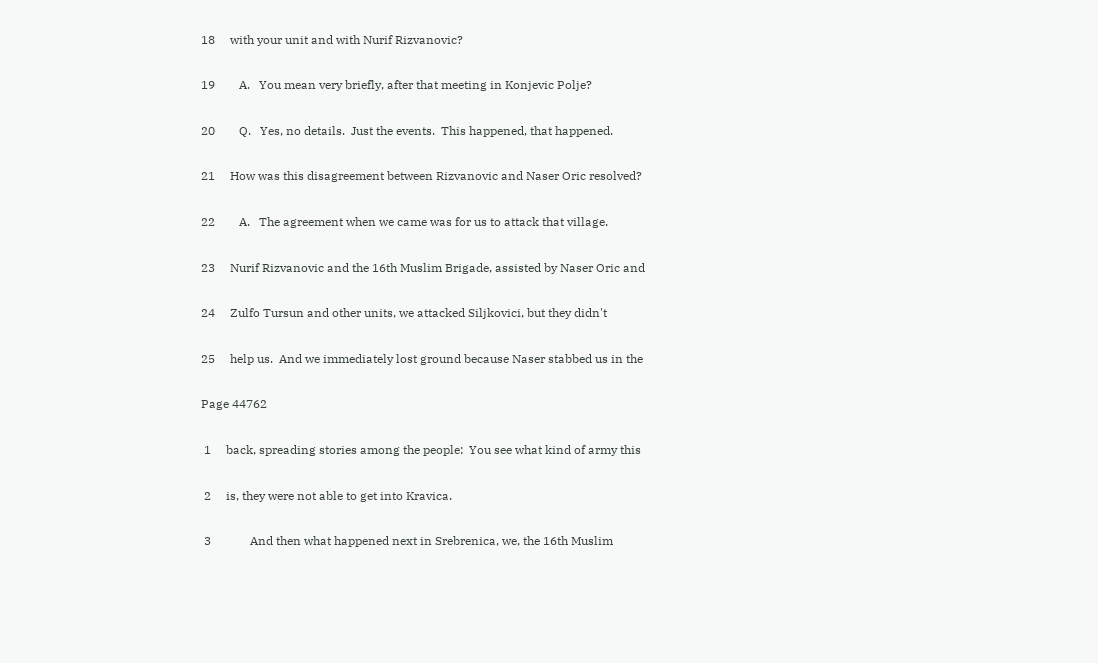18     with your unit and with Nurif Rizvanovic?

19        A.   You mean very briefly, after that meeting in Konjevic Polje?

20        Q.   Yes, no details.  Just the events.  This happened, that happened.

21     How was this disagreement between Rizvanovic and Naser Oric resolved?

22        A.   The agreement when we came was for us to attack that village.

23     Nurif Rizvanovic and the 16th Muslim Brigade, assisted by Naser Oric and

24     Zulfo Tursun and other units, we attacked Siljkovici, but they didn't

25     help us.  And we immediately lost ground because Naser stabbed us in the

Page 44762

 1     back, spreading stories among the people:  You see what kind of army this

 2     is, they were not able to get into Kravica.

 3             And then what happened next in Srebrenica, we, the 16th Muslim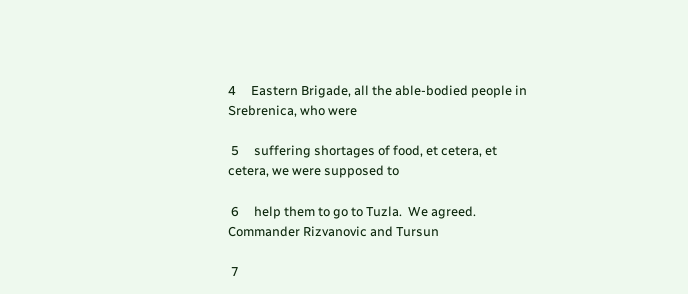4     Eastern Brigade, all the able-bodied people in Srebrenica, who were

 5     suffering shortages of food, et cetera, et cetera, we were supposed to

 6     help them to go to Tuzla.  We agreed.  Commander Rizvanovic and Tursun

 7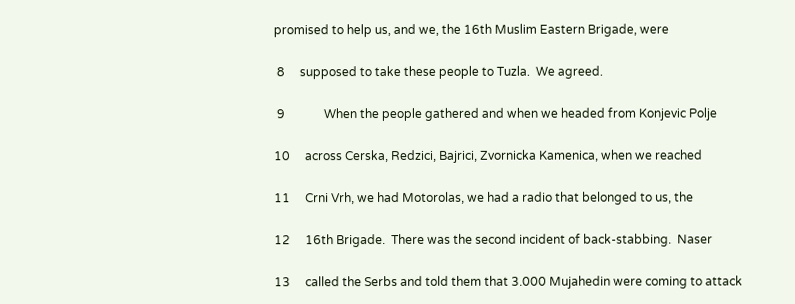promised to help us, and we, the 16th Muslim Eastern Brigade, were

 8     supposed to take these people to Tuzla.  We agreed.

 9             When the people gathered and when we headed from Konjevic Polje

10     across Cerska, Redzici, Bajrici, Zvornicka Kamenica, when we reached

11     Crni Vrh, we had Motorolas, we had a radio that belonged to us, the

12     16th Brigade.  There was the second incident of back-stabbing.  Naser

13     called the Serbs and told them that 3.000 Mujahedin were coming to attack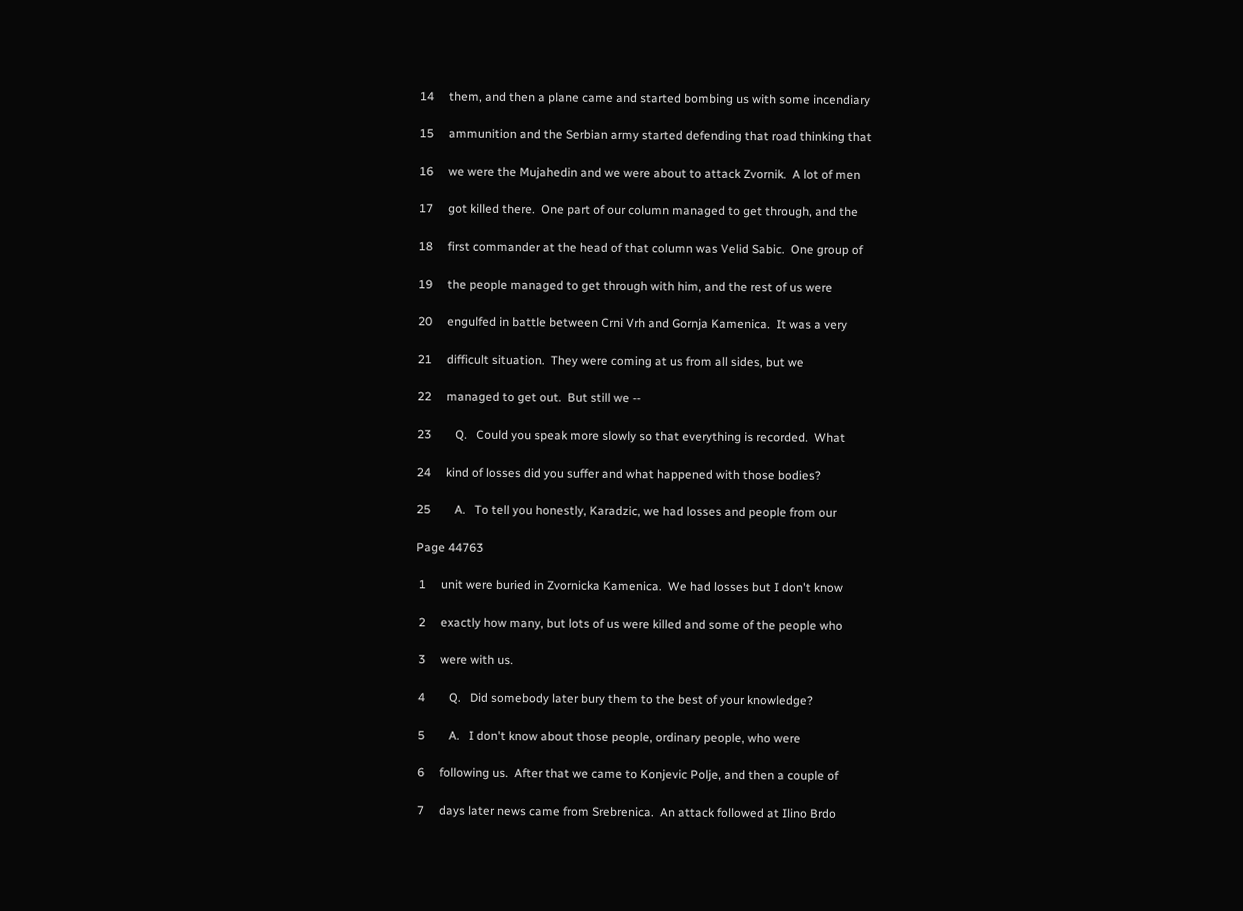14     them, and then a plane came and started bombing us with some incendiary

15     ammunition and the Serbian army started defending that road thinking that

16     we were the Mujahedin and we were about to attack Zvornik.  A lot of men

17     got killed there.  One part of our column managed to get through, and the

18     first commander at the head of that column was Velid Sabic.  One group of

19     the people managed to get through with him, and the rest of us were

20     engulfed in battle between Crni Vrh and Gornja Kamenica.  It was a very

21     difficult situation.  They were coming at us from all sides, but we

22     managed to get out.  But still we --

23        Q.   Could you speak more slowly so that everything is recorded.  What

24     kind of losses did you suffer and what happened with those bodies?

25        A.   To tell you honestly, Karadzic, we had losses and people from our

Page 44763

 1     unit were buried in Zvornicka Kamenica.  We had losses but I don't know

 2     exactly how many, but lots of us were killed and some of the people who

 3     were with us.

 4        Q.   Did somebody later bury them to the best of your knowledge?

 5        A.   I don't know about those people, ordinary people, who were

 6     following us.  After that we came to Konjevic Polje, and then a couple of

 7     days later news came from Srebrenica.  An attack followed at Ilino Brdo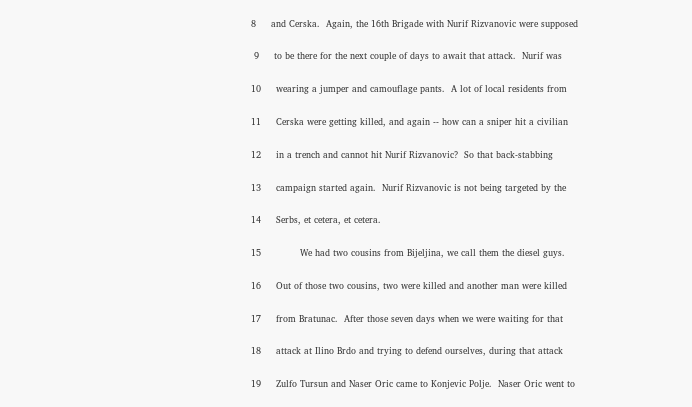8     and Cerska.  Again, the 16th Brigade with Nurif Rizvanovic were supposed

 9     to be there for the next couple of days to await that attack.  Nurif was

10     wearing a jumper and camouflage pants.  A lot of local residents from

11     Cerska were getting killed, and again -- how can a sniper hit a civilian

12     in a trench and cannot hit Nurif Rizvanovic?  So that back-stabbing

13     campaign started again.  Nurif Rizvanovic is not being targeted by the

14     Serbs, et cetera, et cetera.

15             We had two cousins from Bijeljina, we call them the diesel guys.

16     Out of those two cousins, two were killed and another man were killed

17     from Bratunac.  After those seven days when we were waiting for that

18     attack at Ilino Brdo and trying to defend ourselves, during that attack

19     Zulfo Tursun and Naser Oric came to Konjevic Polje.  Naser Oric went to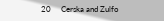20     Cerska and Zulfo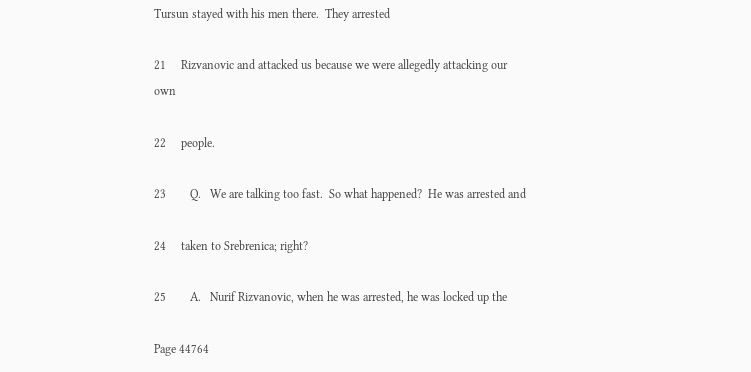Tursun stayed with his men there.  They arrested

21     Rizvanovic and attacked us because we were allegedly attacking our own

22     people.

23        Q.   We are talking too fast.  So what happened?  He was arrested and

24     taken to Srebrenica; right?

25        A.   Nurif Rizvanovic, when he was arrested, he was locked up the

Page 44764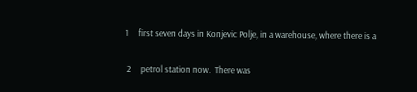1     first seven days in Konjevic Polje, in a warehouse, where there is a

 2     petrol station now.  There was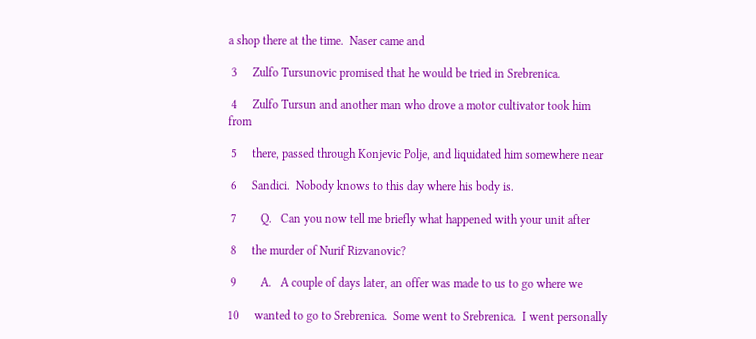a shop there at the time.  Naser came and

 3     Zulfo Tursunovic promised that he would be tried in Srebrenica.

 4     Zulfo Tursun and another man who drove a motor cultivator took him from

 5     there, passed through Konjevic Polje, and liquidated him somewhere near

 6     Sandici.  Nobody knows to this day where his body is.

 7        Q.   Can you now tell me briefly what happened with your unit after

 8     the murder of Nurif Rizvanovic?

 9        A.   A couple of days later, an offer was made to us to go where we

10     wanted to go to Srebrenica.  Some went to Srebrenica.  I went personally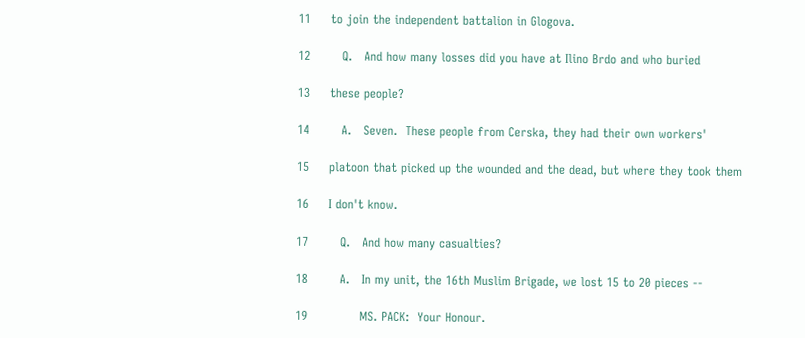11     to join the independent battalion in Glogova.

12        Q.   And how many losses did you have at Ilino Brdo and who buried

13     these people?

14        A.   Seven.  These people from Cerska, they had their own workers'

15     platoon that picked up the wounded and the dead, but where they took them

16     I don't know.

17        Q.   And how many casualties?

18        A.   In my unit, the 16th Muslim Brigade, we lost 15 to 20 pieces --

19             MS. PACK:  Your Honour.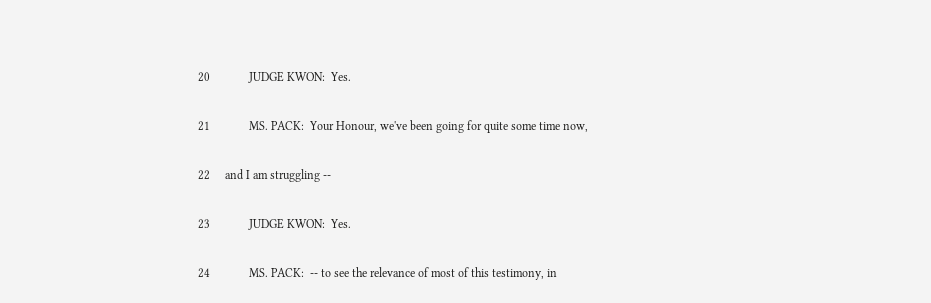20             JUDGE KWON:  Yes.

21             MS. PACK:  Your Honour, we've been going for quite some time now,

22     and I am struggling --

23             JUDGE KWON:  Yes.

24             MS. PACK:  -- to see the relevance of most of this testimony, in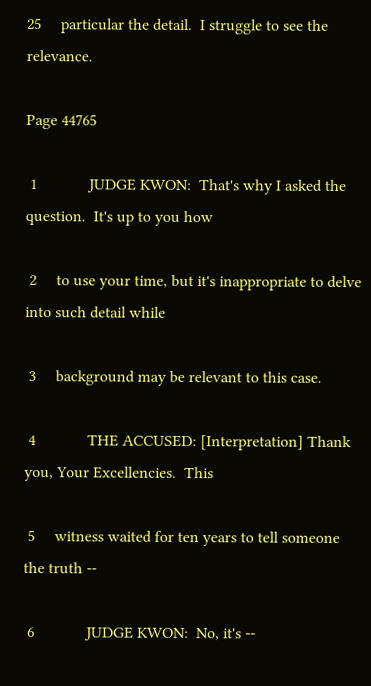25     particular the detail.  I struggle to see the relevance.

Page 44765

 1             JUDGE KWON:  That's why I asked the question.  It's up to you how

 2     to use your time, but it's inappropriate to delve into such detail while

 3     background may be relevant to this case.

 4             THE ACCUSED: [Interpretation] Thank you, Your Excellencies.  This

 5     witness waited for ten years to tell someone the truth --

 6             JUDGE KWON:  No, it's --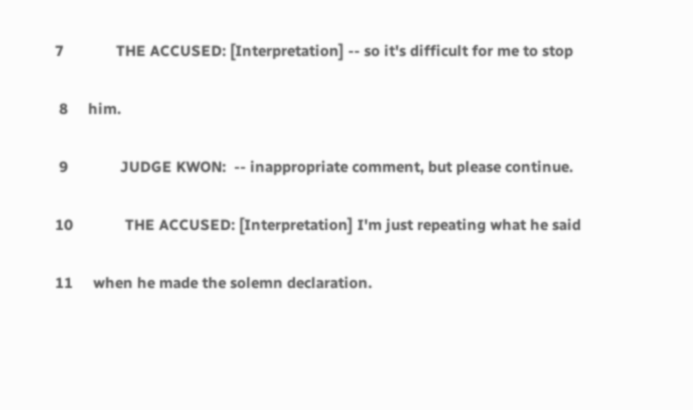7             THE ACCUSED: [Interpretation] -- so it's difficult for me to stop

 8     him.

 9             JUDGE KWON:  -- inappropriate comment, but please continue.

10             THE ACCUSED: [Interpretation] I'm just repeating what he said

11     when he made the solemn declaration.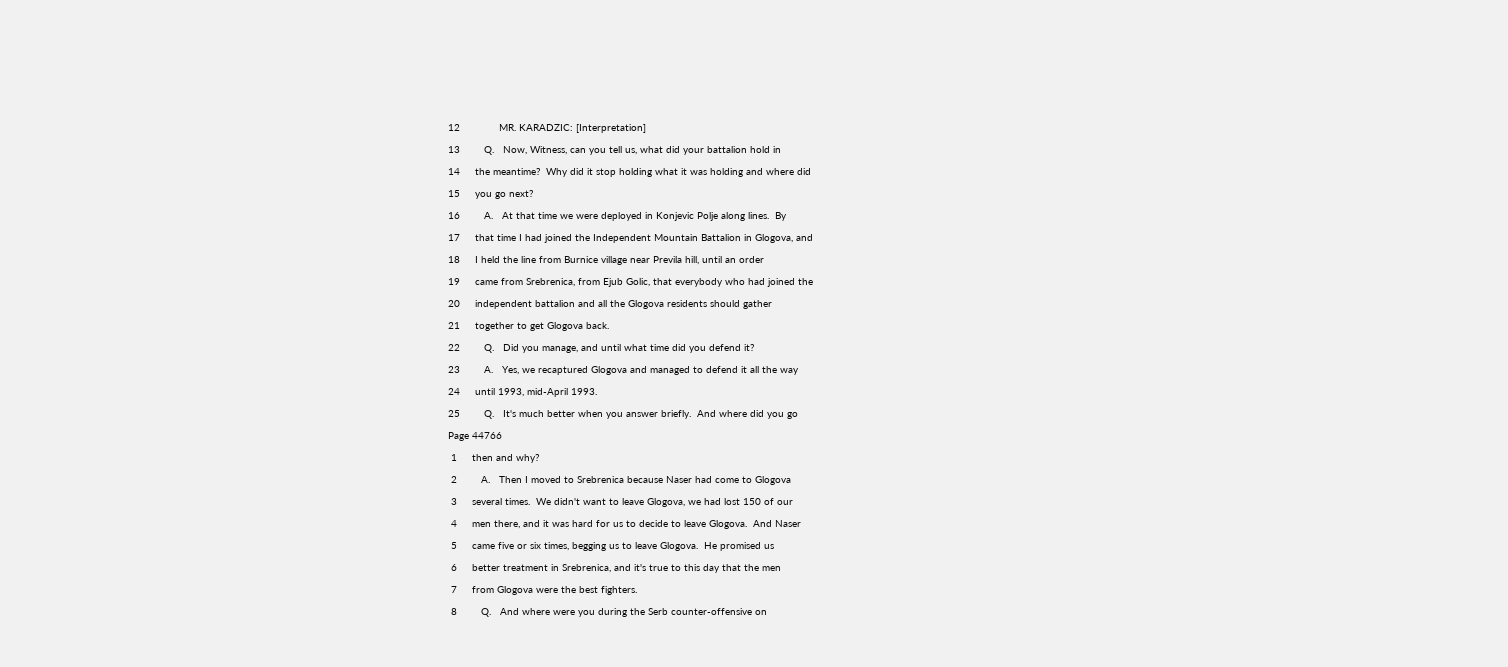12             MR. KARADZIC: [Interpretation]

13        Q.   Now, Witness, can you tell us, what did your battalion hold in

14     the meantime?  Why did it stop holding what it was holding and where did

15     you go next?

16        A.   At that time we were deployed in Konjevic Polje along lines.  By

17     that time I had joined the Independent Mountain Battalion in Glogova, and

18     I held the line from Burnice village near Previla hill, until an order

19     came from Srebrenica, from Ejub Golic, that everybody who had joined the

20     independent battalion and all the Glogova residents should gather

21     together to get Glogova back.

22        Q.   Did you manage, and until what time did you defend it?

23        A.   Yes, we recaptured Glogova and managed to defend it all the way

24     until 1993, mid-April 1993.

25        Q.   It's much better when you answer briefly.  And where did you go

Page 44766

 1     then and why?

 2        A.   Then I moved to Srebrenica because Naser had come to Glogova

 3     several times.  We didn't want to leave Glogova, we had lost 150 of our

 4     men there, and it was hard for us to decide to leave Glogova.  And Naser

 5     came five or six times, begging us to leave Glogova.  He promised us

 6     better treatment in Srebrenica, and it's true to this day that the men

 7     from Glogova were the best fighters.

 8        Q.   And where were you during the Serb counter-offensive on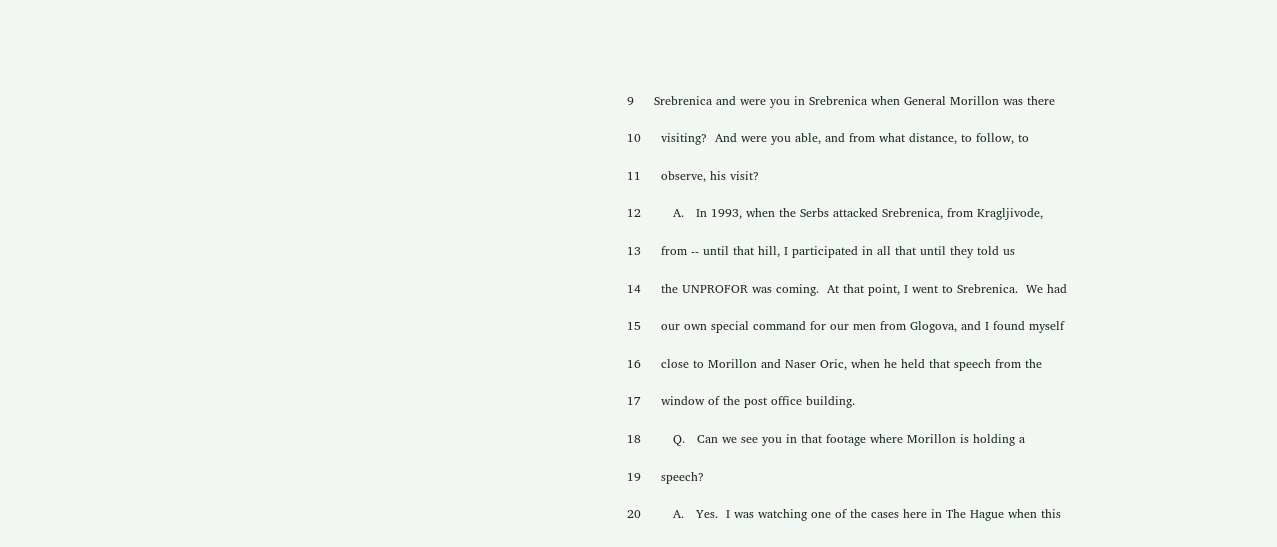9     Srebrenica and were you in Srebrenica when General Morillon was there

10     visiting?  And were you able, and from what distance, to follow, to

11     observe, his visit?

12        A.   In 1993, when the Serbs attacked Srebrenica, from Kragljivode,

13     from -- until that hill, I participated in all that until they told us

14     the UNPROFOR was coming.  At that point, I went to Srebrenica.  We had

15     our own special command for our men from Glogova, and I found myself

16     close to Morillon and Naser Oric, when he held that speech from the

17     window of the post office building.

18        Q.   Can we see you in that footage where Morillon is holding a

19     speech?

20        A.   Yes.  I was watching one of the cases here in The Hague when this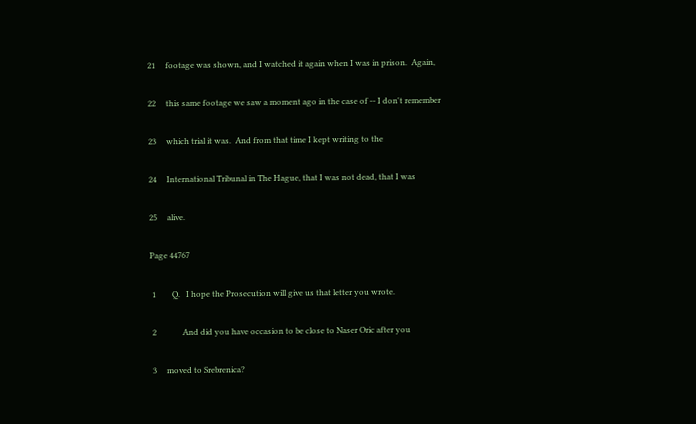21     footage was shown, and I watched it again when I was in prison.  Again,

22     this same footage we saw a moment ago in the case of -- I don't remember

23     which trial it was.  And from that time I kept writing to the

24     International Tribunal in The Hague, that I was not dead, that I was

25     alive.

Page 44767

 1        Q.   I hope the Prosecution will give us that letter you wrote.

 2             And did you have occasion to be close to Naser Oric after you

 3     moved to Srebrenica?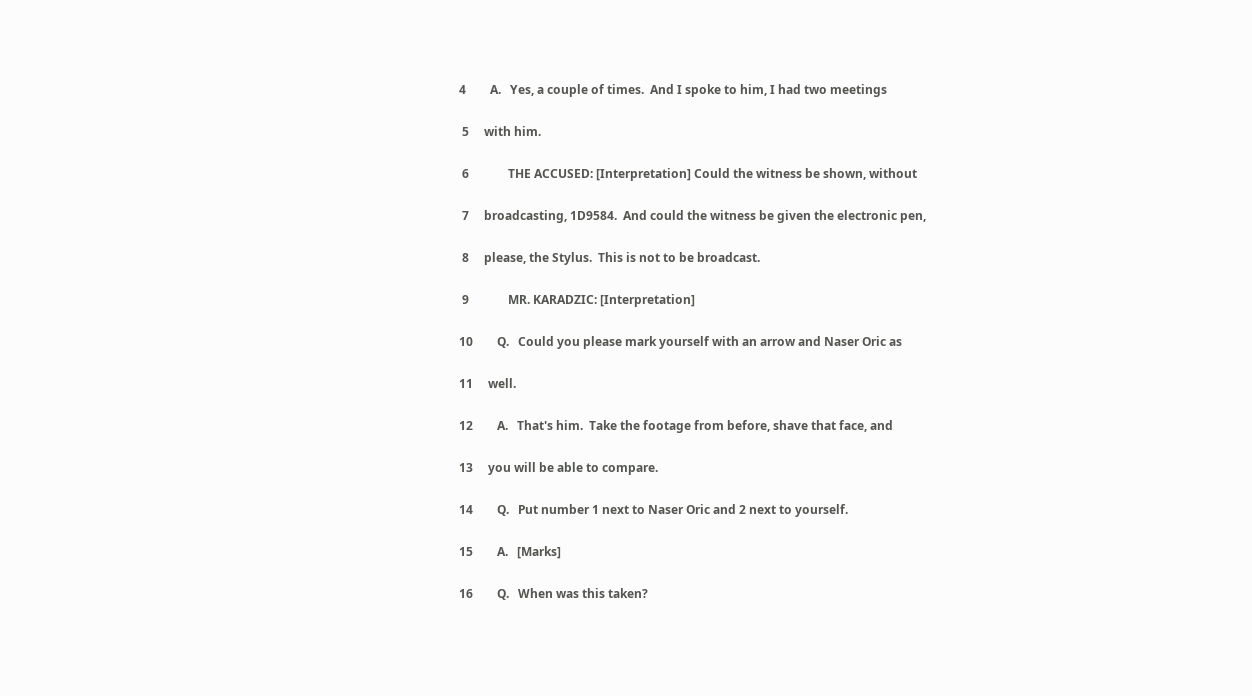4        A.   Yes, a couple of times.  And I spoke to him, I had two meetings

 5     with him.

 6             THE ACCUSED: [Interpretation] Could the witness be shown, without

 7     broadcasting, 1D9584.  And could the witness be given the electronic pen,

 8     please, the Stylus.  This is not to be broadcast.

 9             MR. KARADZIC: [Interpretation]

10        Q.   Could you please mark yourself with an arrow and Naser Oric as

11     well.

12        A.   That's him.  Take the footage from before, shave that face, and

13     you will be able to compare.

14        Q.   Put number 1 next to Naser Oric and 2 next to yourself.

15        A.   [Marks]

16        Q.   When was this taken?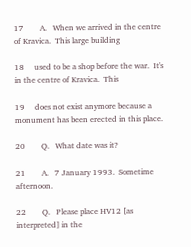17        A.   When we arrived in the centre of Kravica.  This large building

18     used to be a shop before the war.  It's in the centre of Kravica.  This

19     does not exist anymore because a monument has been erected in this place.

20        Q.   What date was it?

21        A.   7 January 1993.  Sometime afternoon.

22        Q.   Please place HV12 [as interpreted] in the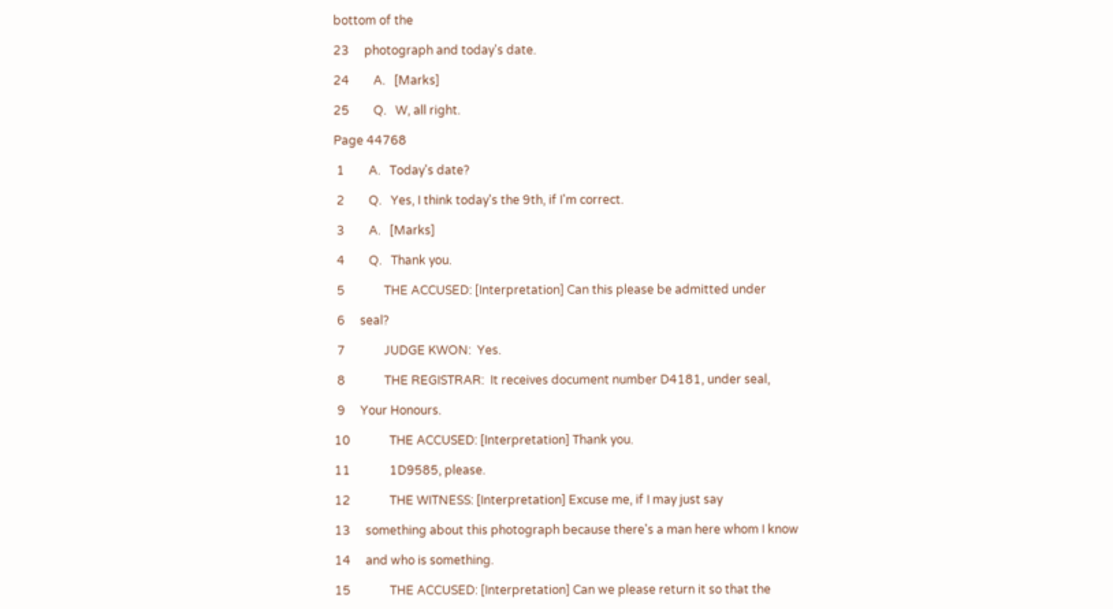bottom of the

23     photograph and today's date.

24        A.   [Marks]

25        Q.   W, all right.

Page 44768

 1        A.   Today's date?

 2        Q.   Yes, I think today's the 9th, if I'm correct.

 3        A.   [Marks]

 4        Q.   Thank you.

 5             THE ACCUSED: [Interpretation] Can this please be admitted under

 6     seal?

 7             JUDGE KWON:  Yes.

 8             THE REGISTRAR:  It receives document number D4181, under seal,

 9     Your Honours.

10             THE ACCUSED: [Interpretation] Thank you.

11             1D9585, please.

12             THE WITNESS: [Interpretation] Excuse me, if I may just say

13     something about this photograph because there's a man here whom I know

14     and who is something.

15             THE ACCUSED: [Interpretation] Can we please return it so that the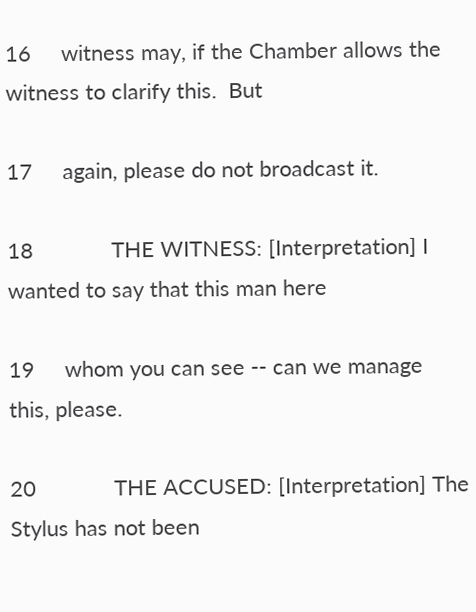16     witness may, if the Chamber allows the witness to clarify this.  But

17     again, please do not broadcast it.

18             THE WITNESS: [Interpretation] I wanted to say that this man here

19     whom you can see -- can we manage this, please.

20             THE ACCUSED: [Interpretation] The Stylus has not been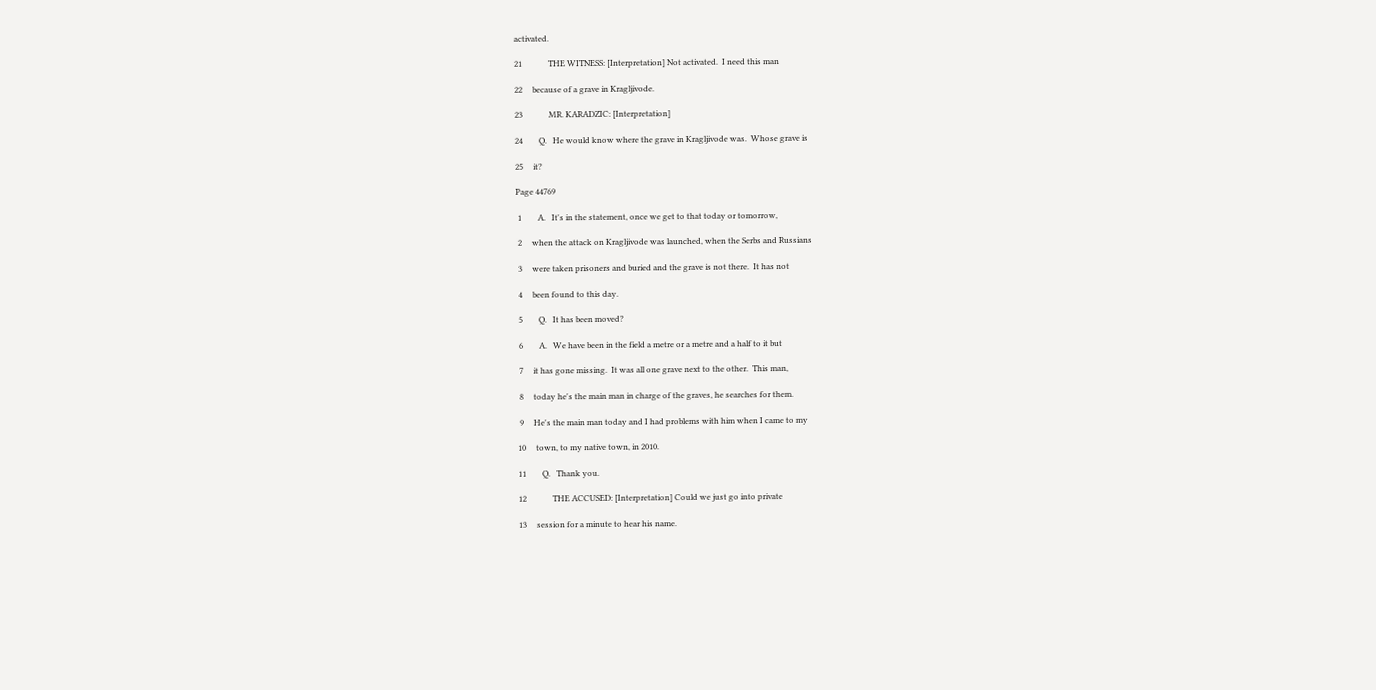activated.

21             THE WITNESS: [Interpretation] Not activated.  I need this man

22     because of a grave in Kragljivode.

23             MR. KARADZIC: [Interpretation]

24        Q.   He would know where the grave in Kragljivode was.  Whose grave is

25     it?

Page 44769

 1        A.   It's in the statement, once we get to that today or tomorrow,

 2     when the attack on Kragljivode was launched, when the Serbs and Russians

 3     were taken prisoners and buried and the grave is not there.  It has not

 4     been found to this day.

 5        Q.   It has been moved?

 6        A.   We have been in the field a metre or a metre and a half to it but

 7     it has gone missing.  It was all one grave next to the other.  This man,

 8     today he's the main man in charge of the graves, he searches for them.

 9     He's the main man today and I had problems with him when I came to my

10     town, to my native town, in 2010.

11        Q.   Thank you.

12             THE ACCUSED: [Interpretation] Could we just go into private

13     session for a minute to hear his name.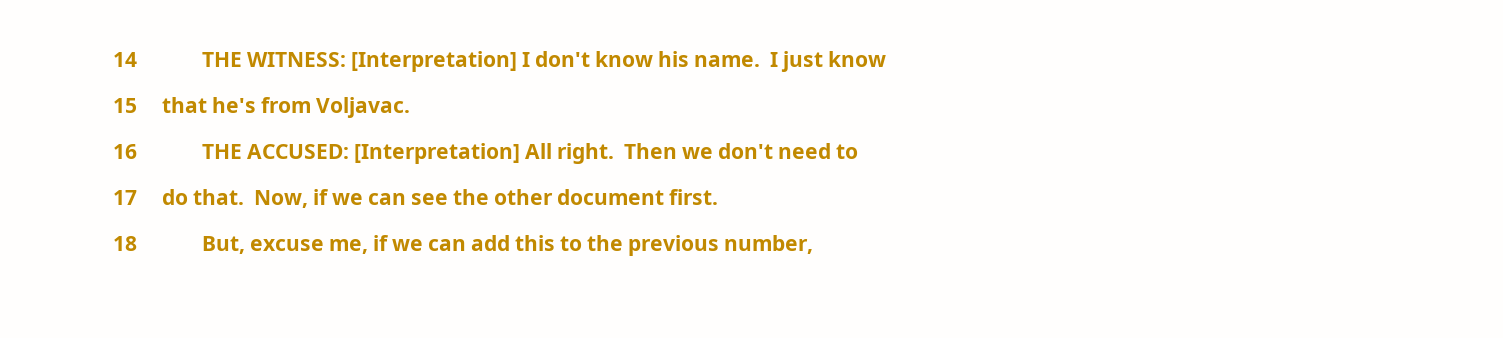14             THE WITNESS: [Interpretation] I don't know his name.  I just know

15     that he's from Voljavac.

16             THE ACCUSED: [Interpretation] All right.  Then we don't need to

17     do that.  Now, if we can see the other document first.

18             But, excuse me, if we can add this to the previous number,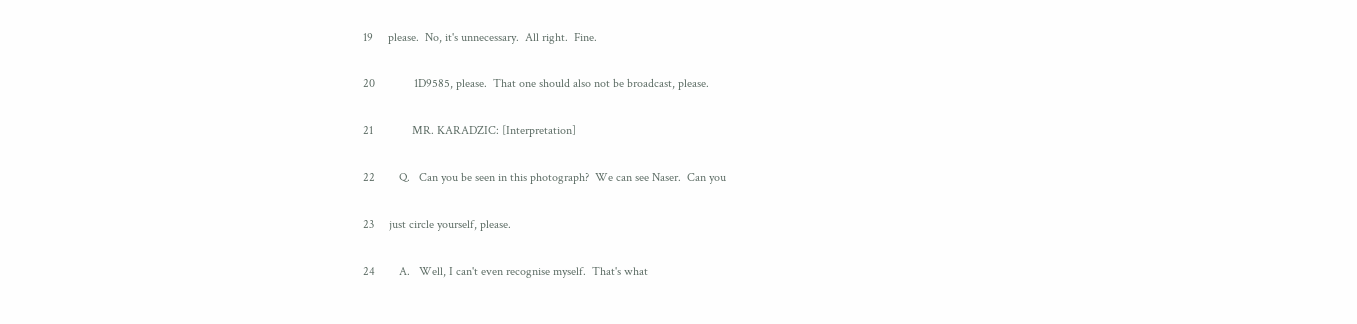19     please.  No, it's unnecessary.  All right.  Fine.

20             1D9585, please.  That one should also not be broadcast, please.

21             MR. KARADZIC: [Interpretation]

22        Q.   Can you be seen in this photograph?  We can see Naser.  Can you

23     just circle yourself, please.

24        A.   Well, I can't even recognise myself.  That's what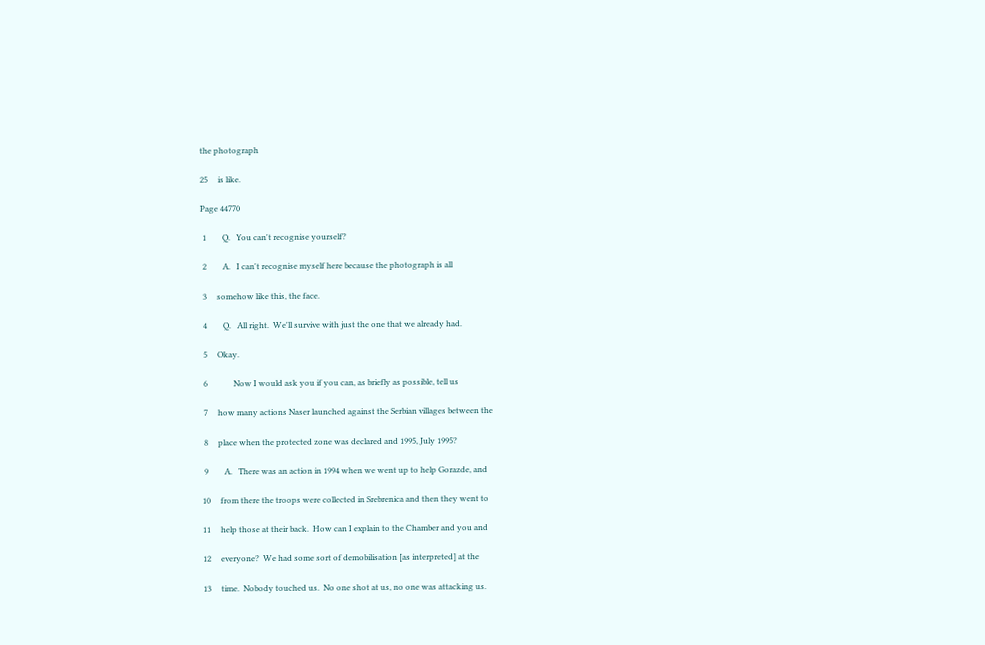the photograph

25     is like.

Page 44770

 1        Q.   You can't recognise yourself?

 2        A.   I can't recognise myself here because the photograph is all

 3     somehow like this, the face.

 4        Q.   All right.  We'll survive with just the one that we already had.

 5     Okay.

 6             Now I would ask you if you can, as briefly as possible, tell us

 7     how many actions Naser launched against the Serbian villages between the

 8     place when the protected zone was declared and 1995, July 1995?

 9        A.   There was an action in 1994 when we went up to help Gorazde, and

10     from there the troops were collected in Srebrenica and then they went to

11     help those at their back.  How can I explain to the Chamber and you and

12     everyone?  We had some sort of demobilisation [as interpreted] at the

13     time.  Nobody touched us.  No one shot at us, no one was attacking us.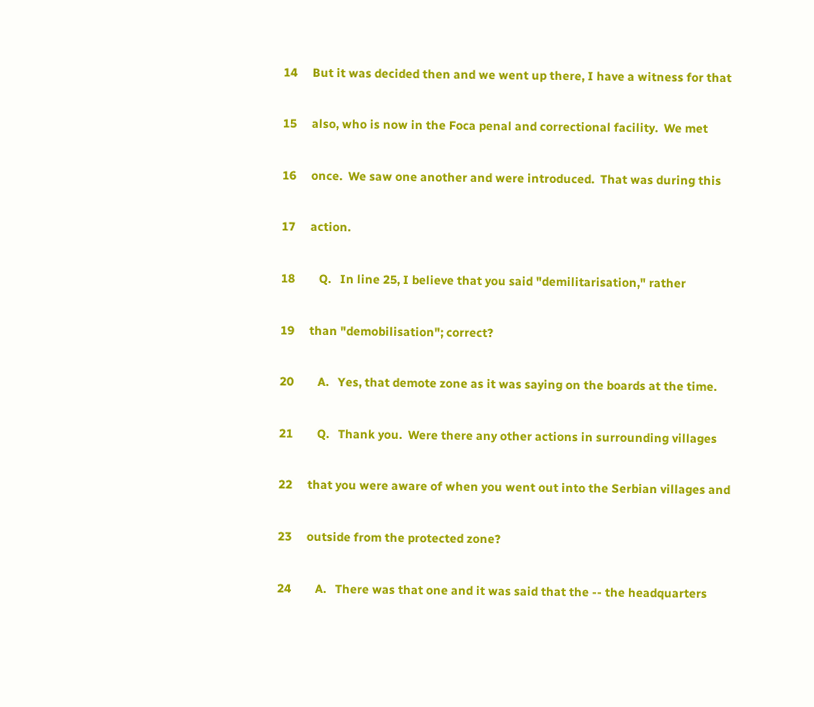14     But it was decided then and we went up there, I have a witness for that

15     also, who is now in the Foca penal and correctional facility.  We met

16     once.  We saw one another and were introduced.  That was during this

17     action.

18        Q.   In line 25, I believe that you said "demilitarisation," rather

19     than "demobilisation"; correct?

20        A.   Yes, that demote zone as it was saying on the boards at the time.

21        Q.   Thank you.  Were there any other actions in surrounding villages

22     that you were aware of when you went out into the Serbian villages and

23     outside from the protected zone?

24        A.   There was that one and it was said that the -- the headquarters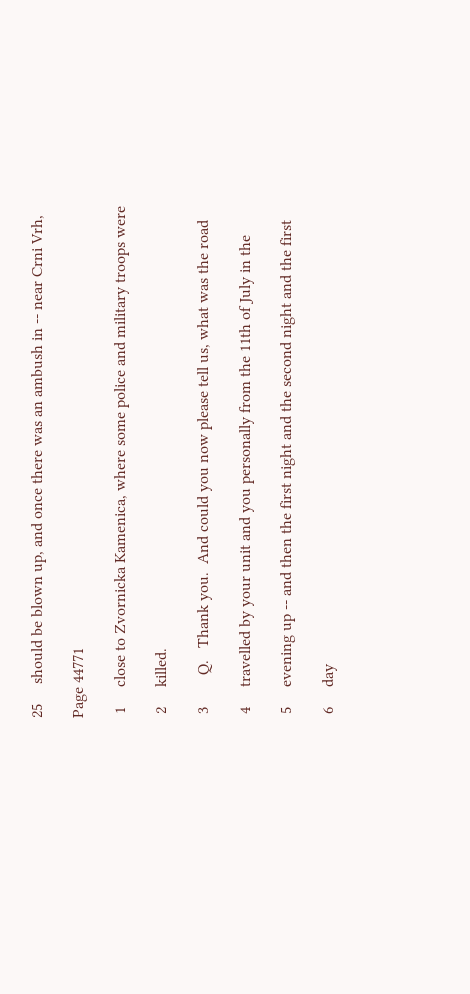25     should be blown up, and once there was an ambush in -- near Crni Vrh,

Page 44771

 1     close to Zvornicka Kamenica, where some police and military troops were

 2     killed.

 3        Q.   Thank you.  And could you now please tell us, what was the road

 4     travelled by your unit and you personally from the 11th of July in the

 5     evening up -- and then the first night and the second night and the first

 6     day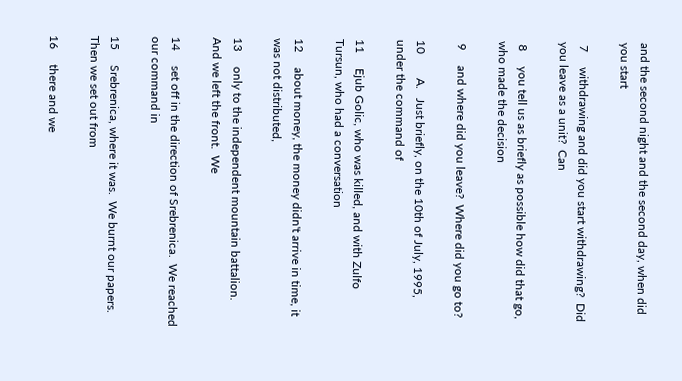and the second night and the second day, when did you start

 7     withdrawing and did you start withdrawing?  Did you leave as a unit?  Can

 8     you tell us as briefly as possible how did that go, who made the decision

 9     and where did you leave?  Where did you go to?

10        A.   Just briefly, on the 10th of July, 1995, under the command of

11     Ejub Golic, who was killed, and with Zulfo Tursun, who had a conversation

12     about money, the money didn't arrive in time, it was not distributed,

13     only to the independent mountain battalion.  And we left the front.  We

14     set off in the direction of Srebrenica.  We reached our command in

15     Srebrenica, where it was.  We burnt our papers.  Then we set out from

16     there and we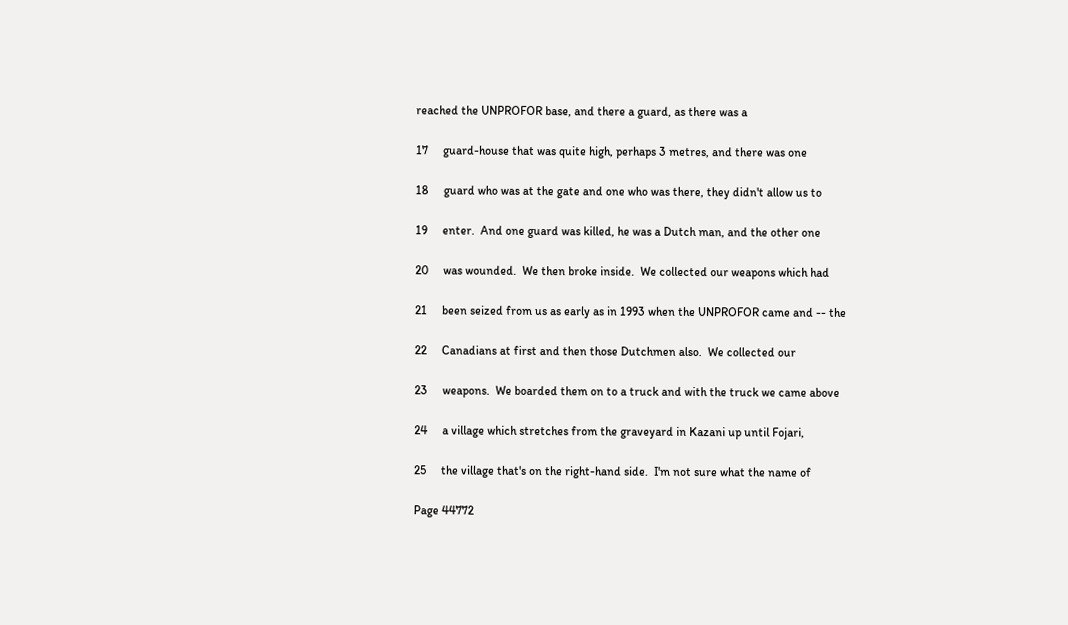reached the UNPROFOR base, and there a guard, as there was a

17     guard-house that was quite high, perhaps 3 metres, and there was one

18     guard who was at the gate and one who was there, they didn't allow us to

19     enter.  And one guard was killed, he was a Dutch man, and the other one

20     was wounded.  We then broke inside.  We collected our weapons which had

21     been seized from us as early as in 1993 when the UNPROFOR came and -- the

22     Canadians at first and then those Dutchmen also.  We collected our

23     weapons.  We boarded them on to a truck and with the truck we came above

24     a village which stretches from the graveyard in Kazani up until Fojari,

25     the village that's on the right-hand side.  I'm not sure what the name of

Page 44772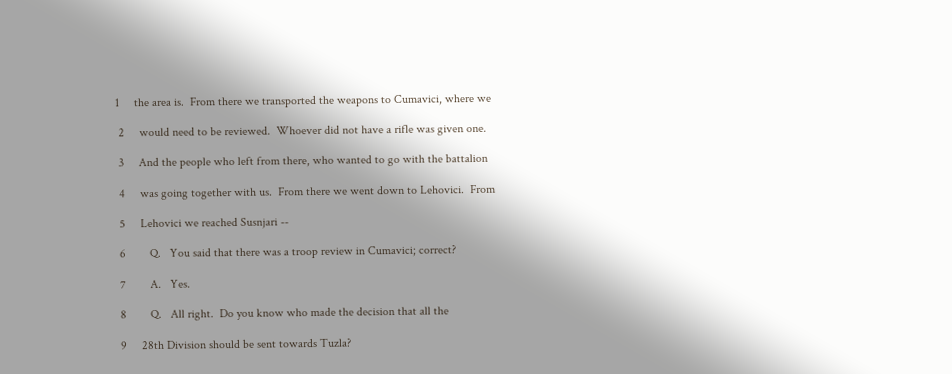1     the area is.  From there we transported the weapons to Cumavici, where we

 2     would need to be reviewed.  Whoever did not have a rifle was given one.

 3     And the people who left from there, who wanted to go with the battalion

 4     was going together with us.  From there we went down to Lehovici.  From

 5     Lehovici we reached Susnjari --

 6        Q.   You said that there was a troop review in Cumavici; correct?

 7        A.   Yes.

 8        Q.   All right.  Do you know who made the decision that all the

 9     28th Division should be sent towards Tuzla?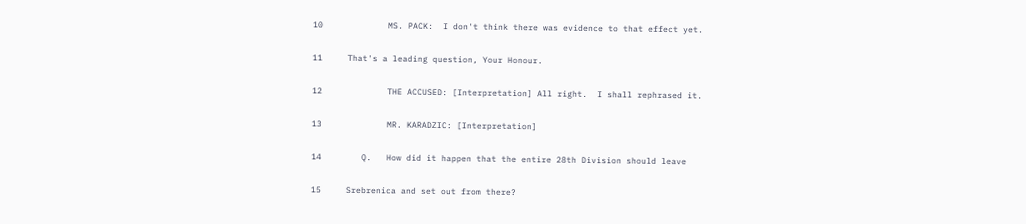10             MS. PACK:  I don't think there was evidence to that effect yet.

11     That's a leading question, Your Honour.

12             THE ACCUSED: [Interpretation] All right.  I shall rephrased it.

13             MR. KARADZIC: [Interpretation]

14        Q.   How did it happen that the entire 28th Division should leave

15     Srebrenica and set out from there?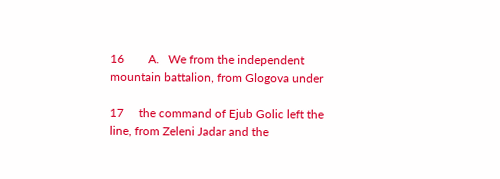16        A.   We from the independent mountain battalion, from Glogova under

17     the command of Ejub Golic left the line, from Zeleni Jadar and the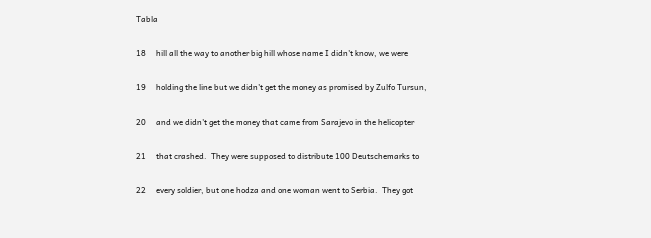Tabla

18     hill all the way to another big hill whose name I didn't know, we were

19     holding the line but we didn't get the money as promised by Zulfo Tursun,

20     and we didn't get the money that came from Sarajevo in the helicopter

21     that crashed.  They were supposed to distribute 100 Deutschemarks to

22     every soldier, but one hodza and one woman went to Serbia.  They got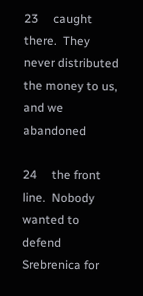23     caught there.  They never distributed the money to us, and we abandoned

24     the front line.  Nobody wanted to defend Srebrenica for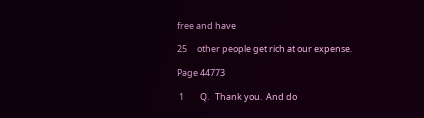free and have

25     other people get rich at our expense.

Page 44773

 1        Q.   Thank you.  And do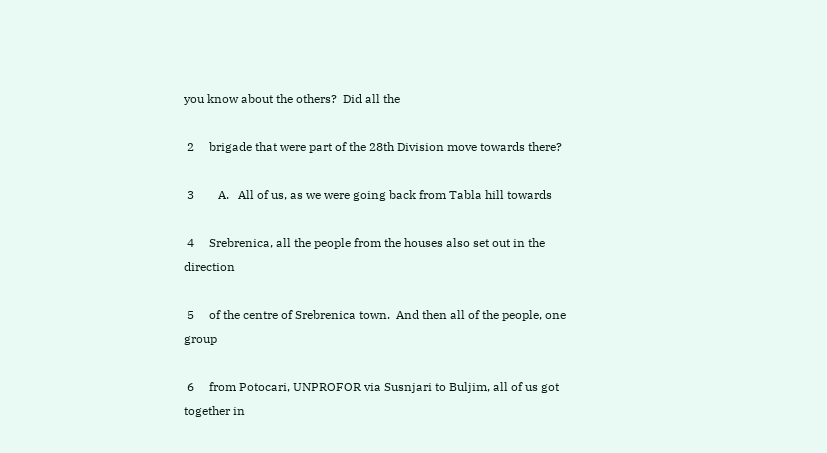you know about the others?  Did all the

 2     brigade that were part of the 28th Division move towards there?

 3        A.   All of us, as we were going back from Tabla hill towards

 4     Srebrenica, all the people from the houses also set out in the direction

 5     of the centre of Srebrenica town.  And then all of the people, one group

 6     from Potocari, UNPROFOR via Susnjari to Buljim, all of us got together in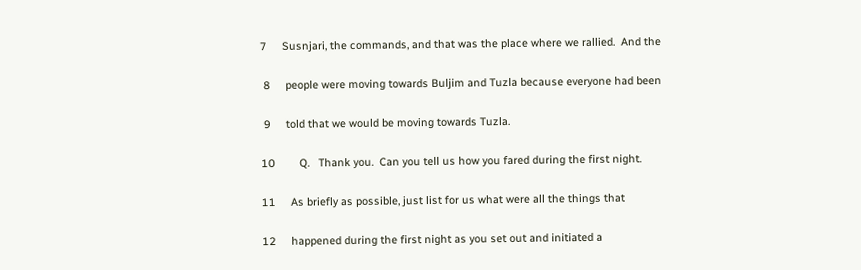7     Susnjari, the commands, and that was the place where we rallied.  And the

 8     people were moving towards Buljim and Tuzla because everyone had been

 9     told that we would be moving towards Tuzla.

10        Q.   Thank you.  Can you tell us how you fared during the first night.

11     As briefly as possible, just list for us what were all the things that

12     happened during the first night as you set out and initiated a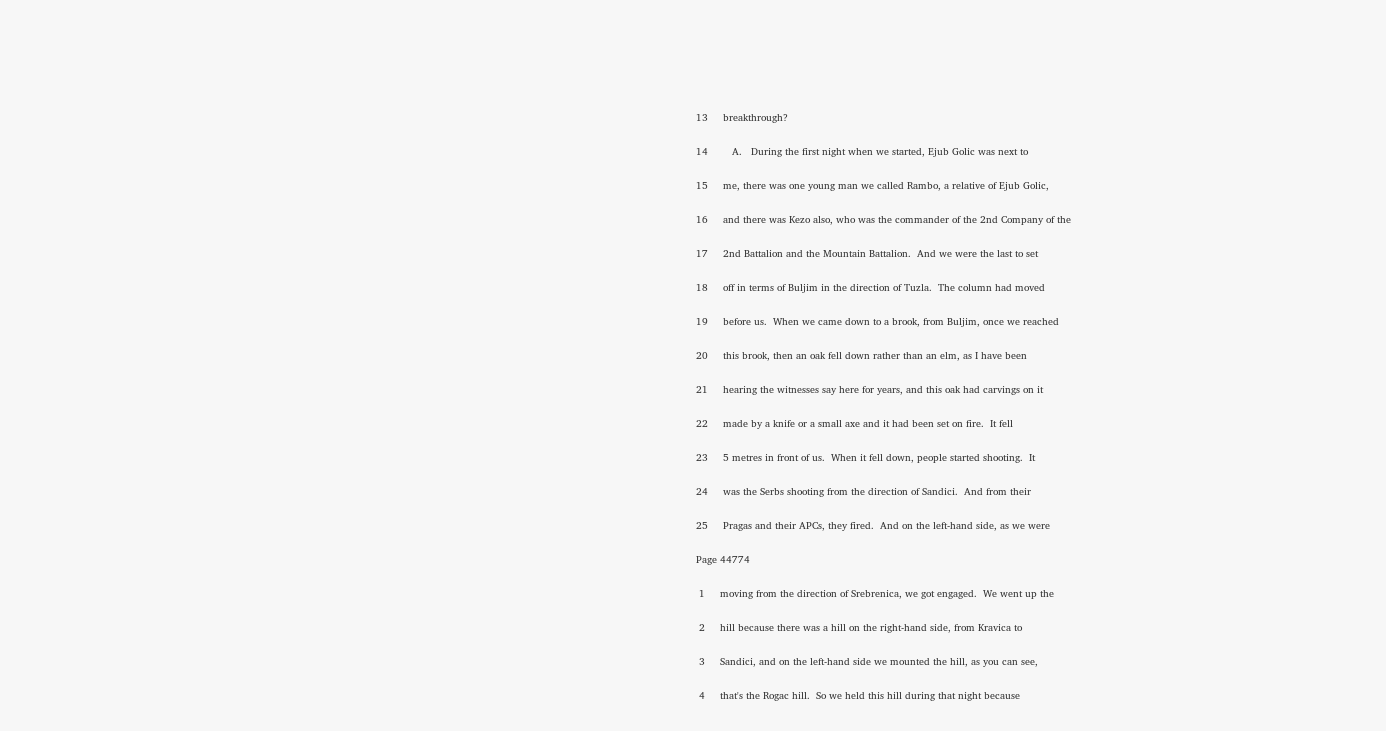13     breakthrough?

14        A.   During the first night when we started, Ejub Golic was next to

15     me, there was one young man we called Rambo, a relative of Ejub Golic,

16     and there was Kezo also, who was the commander of the 2nd Company of the

17     2nd Battalion and the Mountain Battalion.  And we were the last to set

18     off in terms of Buljim in the direction of Tuzla.  The column had moved

19     before us.  When we came down to a brook, from Buljim, once we reached

20     this brook, then an oak fell down rather than an elm, as I have been

21     hearing the witnesses say here for years, and this oak had carvings on it

22     made by a knife or a small axe and it had been set on fire.  It fell

23     5 metres in front of us.  When it fell down, people started shooting.  It

24     was the Serbs shooting from the direction of Sandici.  And from their

25     Pragas and their APCs, they fired.  And on the left-hand side, as we were

Page 44774

 1     moving from the direction of Srebrenica, we got engaged.  We went up the

 2     hill because there was a hill on the right-hand side, from Kravica to

 3     Sandici, and on the left-hand side we mounted the hill, as you can see,

 4     that's the Rogac hill.  So we held this hill during that night because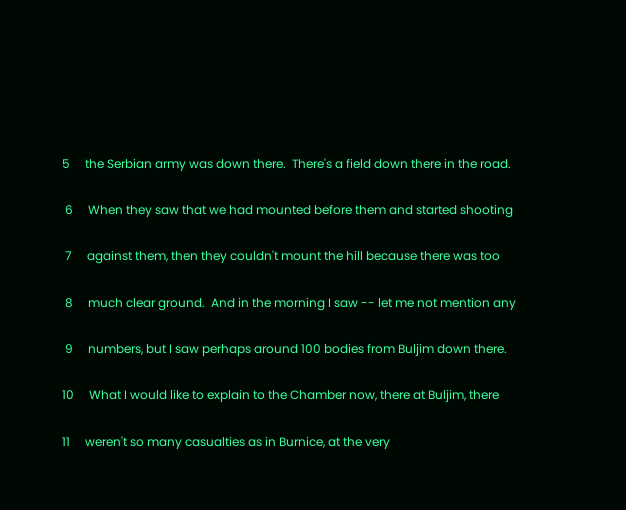5     the Serbian army was down there.  There's a field down there in the road.

 6     When they saw that we had mounted before them and started shooting

 7     against them, then they couldn't mount the hill because there was too

 8     much clear ground.  And in the morning I saw -- let me not mention any

 9     numbers, but I saw perhaps around 100 bodies from Buljim down there.

10     What I would like to explain to the Chamber now, there at Buljim, there

11     weren't so many casualties as in Burnice, at the very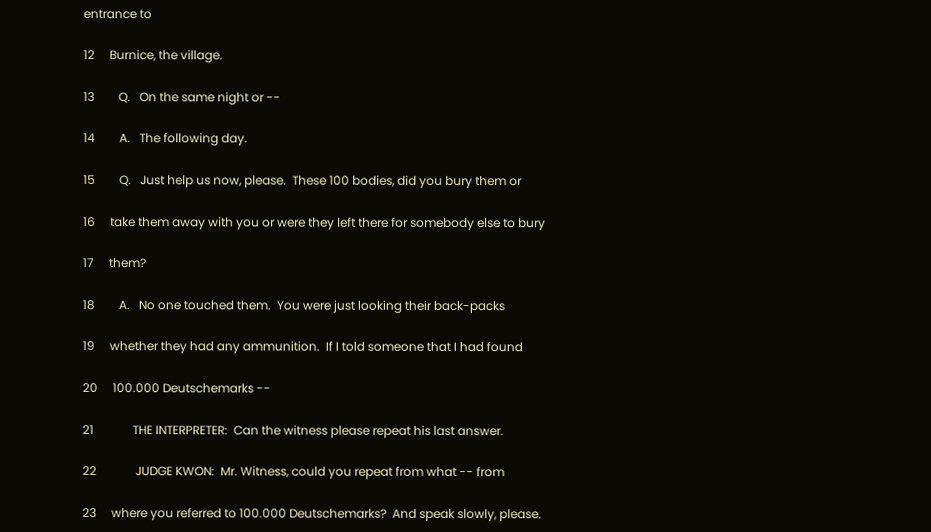entrance to

12     Burnice, the village.

13        Q.   On the same night or --

14        A.   The following day.

15        Q.   Just help us now, please.  These 100 bodies, did you bury them or

16     take them away with you or were they left there for somebody else to bury

17     them?

18        A.   No one touched them.  You were just looking their back-packs

19     whether they had any ammunition.  If I told someone that I had found

20     100.000 Deutschemarks --

21             THE INTERPRETER:  Can the witness please repeat his last answer.

22             JUDGE KWON:  Mr. Witness, could you repeat from what -- from

23     where you referred to 100.000 Deutschemarks?  And speak slowly, please.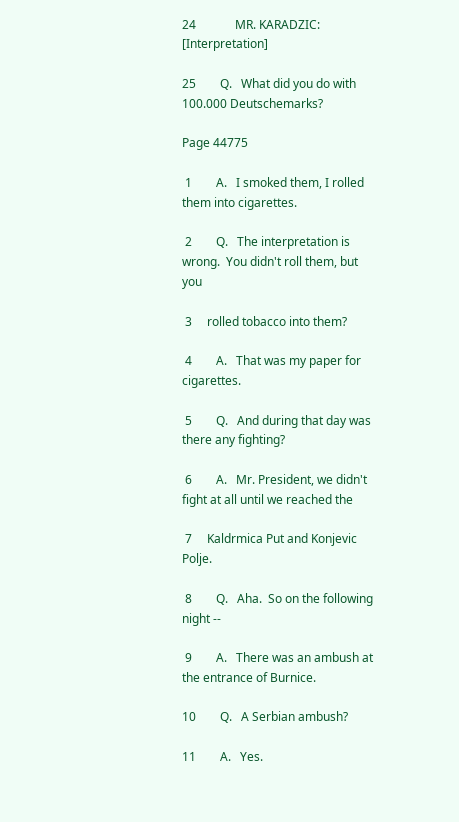24             MR. KARADZIC: [Interpretation]

25        Q.   What did you do with 100.000 Deutschemarks?

Page 44775

 1        A.   I smoked them, I rolled them into cigarettes.

 2        Q.   The interpretation is wrong.  You didn't roll them, but you

 3     rolled tobacco into them?

 4        A.   That was my paper for cigarettes.

 5        Q.   And during that day was there any fighting?

 6        A.   Mr. President, we didn't fight at all until we reached the

 7     Kaldrmica Put and Konjevic Polje.

 8        Q.   Aha.  So on the following night --

 9        A.   There was an ambush at the entrance of Burnice.

10        Q.   A Serbian ambush?

11        A.   Yes.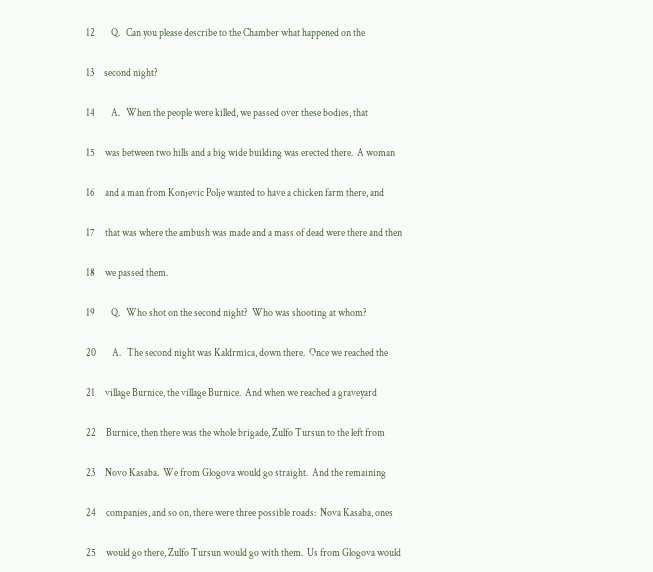12        Q.   Can you please describe to the Chamber what happened on the

13     second night?

14        A.   When the people were killed, we passed over these bodies, that

15     was between two hills and a big wide building was erected there.  A woman

16     and a man from Konjevic Polje wanted to have a chicken farm there, and

17     that was where the ambush was made and a mass of dead were there and then

18     we passed them.

19        Q.   Who shot on the second night?  Who was shooting at whom?

20        A.   The second night was Kaldrmica, down there.  Once we reached the

21     village Burnice, the village Burnice.  And when we reached a graveyard

22     Burnice, then there was the whole brigade, Zulfo Tursun to the left from

23     Novo Kasaba.  We from Glogova would go straight.  And the remaining

24     companies, and so on, there were three possible roads:  Nova Kasaba, ones

25     would go there, Zulfo Tursun would go with them.  Us from Glogova would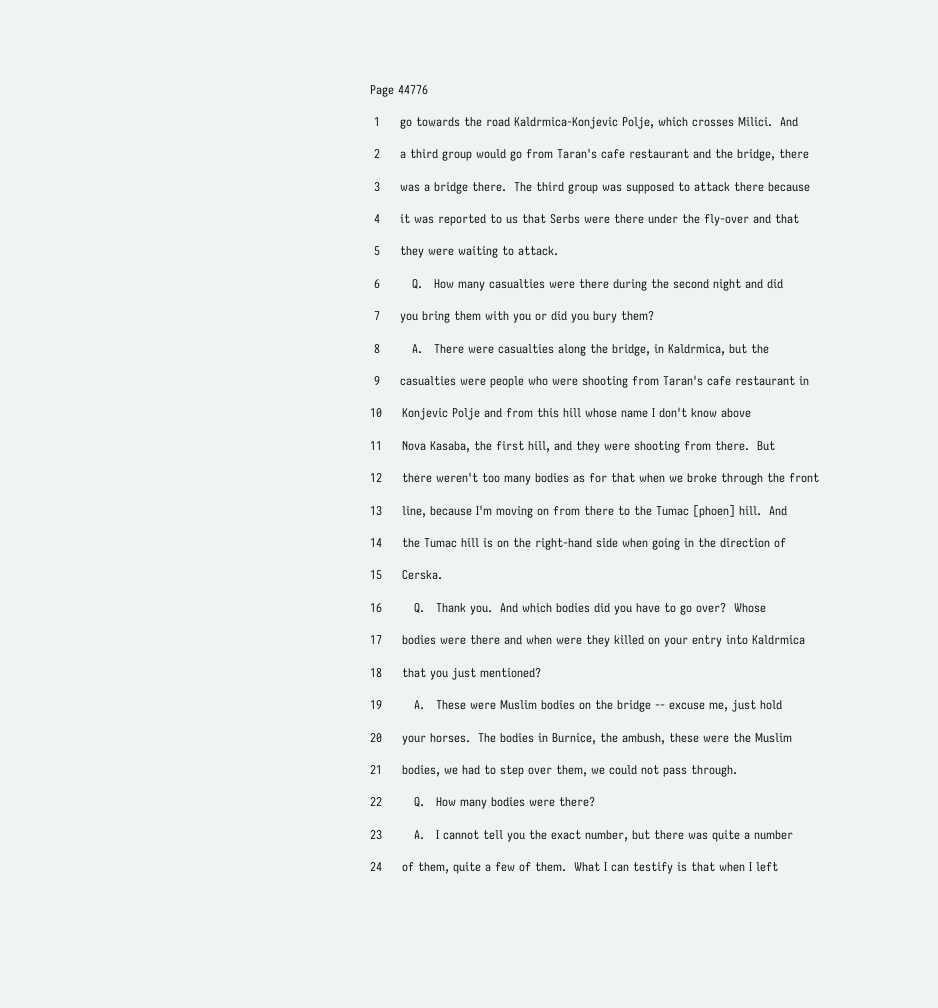Page 44776

 1     go towards the road Kaldrmica-Konjevic Polje, which crosses Milici.  And

 2     a third group would go from Taran's cafe restaurant and the bridge, there

 3     was a bridge there.  The third group was supposed to attack there because

 4     it was reported to us that Serbs were there under the fly-over and that

 5     they were waiting to attack.

 6        Q.   How many casualties were there during the second night and did

 7     you bring them with you or did you bury them?

 8        A.   There were casualties along the bridge, in Kaldrmica, but the

 9     casualties were people who were shooting from Taran's cafe restaurant in

10     Konjevic Polje and from this hill whose name I don't know above

11     Nova Kasaba, the first hill, and they were shooting from there.  But

12     there weren't too many bodies as for that when we broke through the front

13     line, because I'm moving on from there to the Tumac [phoen] hill.  And

14     the Tumac hill is on the right-hand side when going in the direction of

15     Cerska.

16        Q.   Thank you.  And which bodies did you have to go over?  Whose

17     bodies were there and when were they killed on your entry into Kaldrmica

18     that you just mentioned?

19        A.   These were Muslim bodies on the bridge -- excuse me, just hold

20     your horses.  The bodies in Burnice, the ambush, these were the Muslim

21     bodies, we had to step over them, we could not pass through.

22        Q.   How many bodies were there?

23        A.   I cannot tell you the exact number, but there was quite a number

24     of them, quite a few of them.  What I can testify is that when I left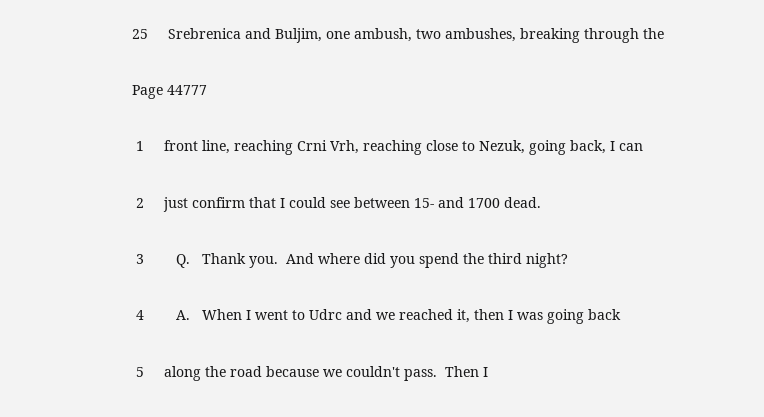25     Srebrenica and Buljim, one ambush, two ambushes, breaking through the

Page 44777

 1     front line, reaching Crni Vrh, reaching close to Nezuk, going back, I can

 2     just confirm that I could see between 15- and 1700 dead.

 3        Q.   Thank you.  And where did you spend the third night?

 4        A.   When I went to Udrc and we reached it, then I was going back

 5     along the road because we couldn't pass.  Then I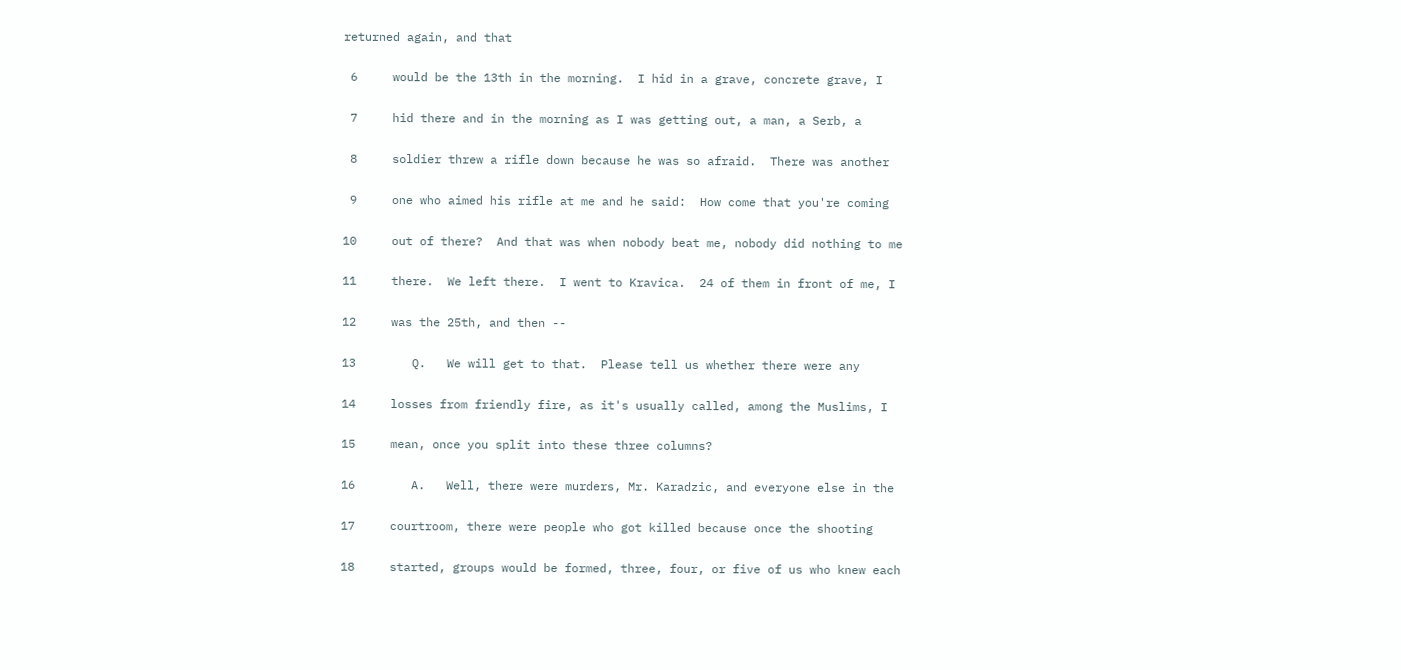returned again, and that

 6     would be the 13th in the morning.  I hid in a grave, concrete grave, I

 7     hid there and in the morning as I was getting out, a man, a Serb, a

 8     soldier threw a rifle down because he was so afraid.  There was another

 9     one who aimed his rifle at me and he said:  How come that you're coming

10     out of there?  And that was when nobody beat me, nobody did nothing to me

11     there.  We left there.  I went to Kravica.  24 of them in front of me, I

12     was the 25th, and then --

13        Q.   We will get to that.  Please tell us whether there were any

14     losses from friendly fire, as it's usually called, among the Muslims, I

15     mean, once you split into these three columns?

16        A.   Well, there were murders, Mr. Karadzic, and everyone else in the

17     courtroom, there were people who got killed because once the shooting

18     started, groups would be formed, three, four, or five of us who knew each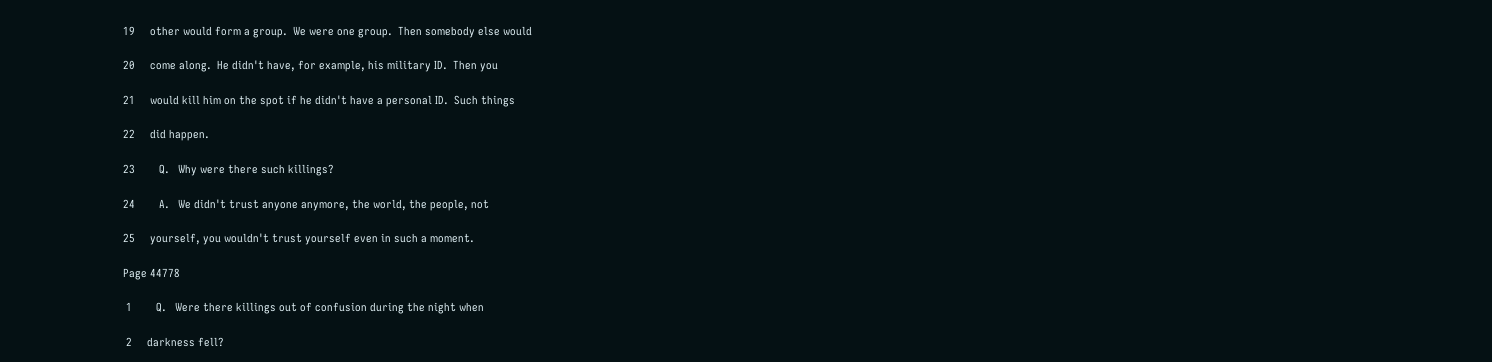19     other would form a group.  We were one group.  Then somebody else would

20     come along.  He didn't have, for example, his military ID.  Then you

21     would kill him on the spot if he didn't have a personal ID.  Such things

22     did happen.

23        Q.   Why were there such killings?

24        A.   We didn't trust anyone anymore, the world, the people, not

25     yourself, you wouldn't trust yourself even in such a moment.

Page 44778

 1        Q.   Were there killings out of confusion during the night when

 2     darkness fell?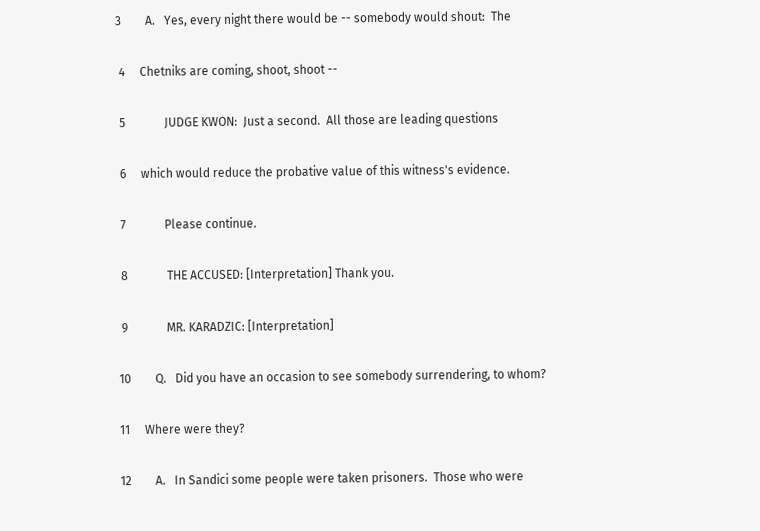3        A.   Yes, every night there would be -- somebody would shout:  The

 4     Chetniks are coming, shoot, shoot --

 5             JUDGE KWON:  Just a second.  All those are leading questions

 6     which would reduce the probative value of this witness's evidence.

 7             Please continue.

 8             THE ACCUSED: [Interpretation] Thank you.

 9             MR. KARADZIC: [Interpretation]

10        Q.   Did you have an occasion to see somebody surrendering, to whom?

11     Where were they?

12        A.   In Sandici some people were taken prisoners.  Those who were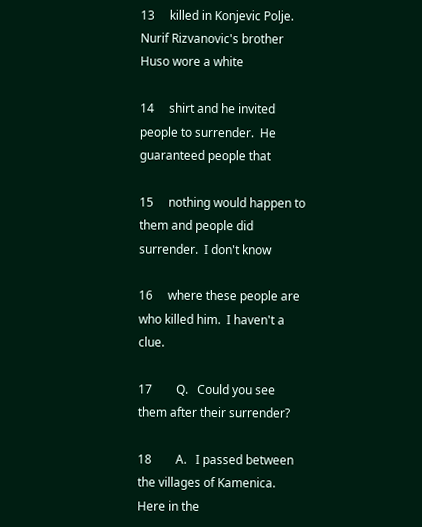13     killed in Konjevic Polje.  Nurif Rizvanovic's brother Huso wore a white

14     shirt and he invited people to surrender.  He guaranteed people that

15     nothing would happen to them and people did surrender.  I don't know

16     where these people are who killed him.  I haven't a clue.

17        Q.   Could you see them after their surrender?

18        A.   I passed between the villages of Kamenica.  Here in the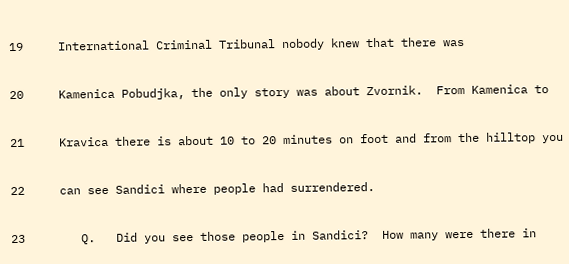19     International Criminal Tribunal nobody knew that there was

20     Kamenica Pobudjka, the only story was about Zvornik.  From Kamenica to

21     Kravica there is about 10 to 20 minutes on foot and from the hilltop you

22     can see Sandici where people had surrendered.

23        Q.   Did you see those people in Sandici?  How many were there in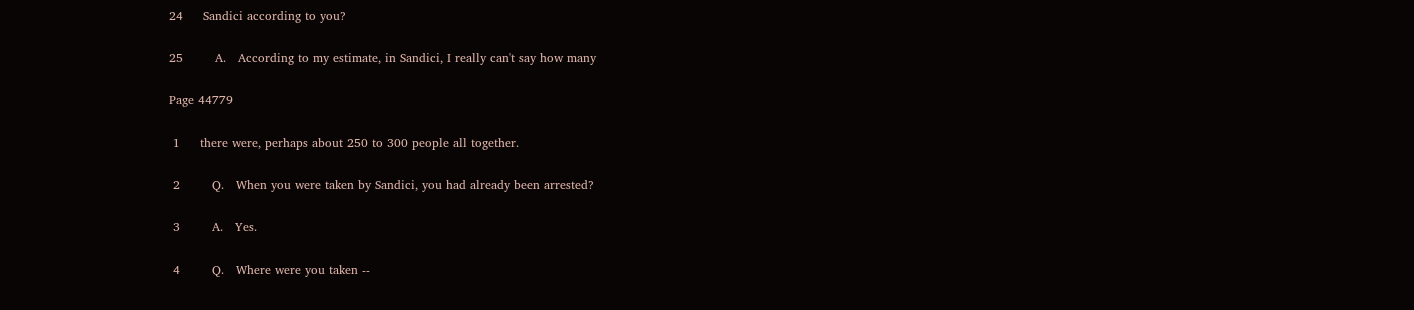24     Sandici according to you?

25        A.   According to my estimate, in Sandici, I really can't say how many

Page 44779

 1     there were, perhaps about 250 to 300 people all together.

 2        Q.   When you were taken by Sandici, you had already been arrested?

 3        A.   Yes.

 4        Q.   Where were you taken --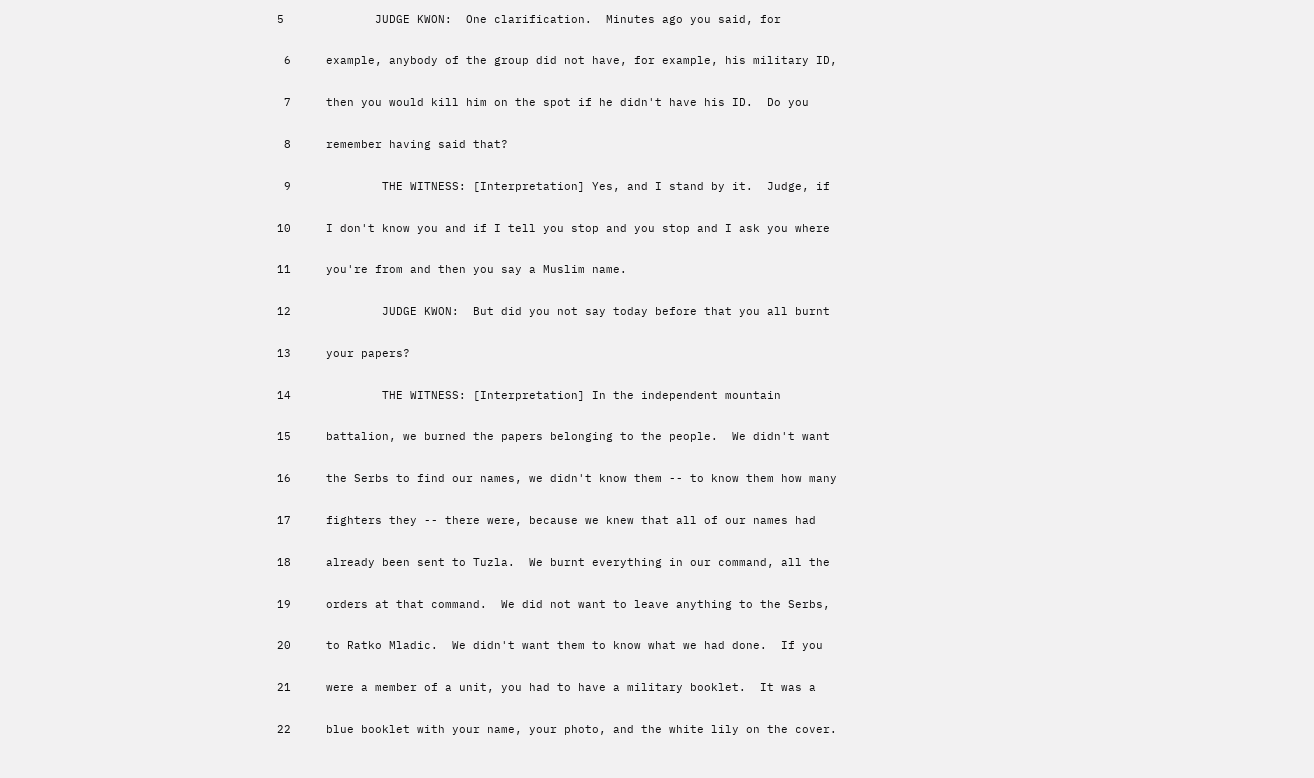5             JUDGE KWON:  One clarification.  Minutes ago you said, for

 6     example, anybody of the group did not have, for example, his military ID,

 7     then you would kill him on the spot if he didn't have his ID.  Do you

 8     remember having said that?

 9             THE WITNESS: [Interpretation] Yes, and I stand by it.  Judge, if

10     I don't know you and if I tell you stop and you stop and I ask you where

11     you're from and then you say a Muslim name.

12             JUDGE KWON:  But did you not say today before that you all burnt

13     your papers?

14             THE WITNESS: [Interpretation] In the independent mountain

15     battalion, we burned the papers belonging to the people.  We didn't want

16     the Serbs to find our names, we didn't know them -- to know them how many

17     fighters they -- there were, because we knew that all of our names had

18     already been sent to Tuzla.  We burnt everything in our command, all the

19     orders at that command.  We did not want to leave anything to the Serbs,

20     to Ratko Mladic.  We didn't want them to know what we had done.  If you

21     were a member of a unit, you had to have a military booklet.  It was a

22     blue booklet with your name, your photo, and the white lily on the cover.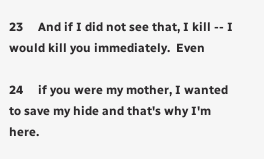23     And if I did not see that, I kill -- I would kill you immediately.  Even

24     if you were my mother, I wanted to save my hide and that's why I'm here.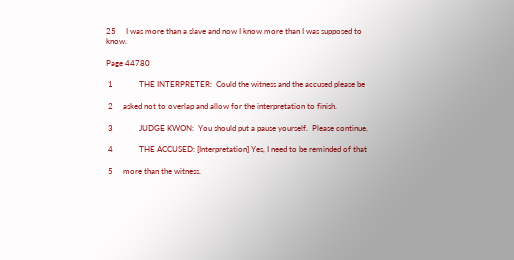25     I was more than a slave and now I know more than I was supposed to know.

Page 44780

 1             THE INTERPRETER:  Could the witness and the accused please be

 2     asked not to overlap and allow for the interpretation to finish.

 3             JUDGE KWON:  You should put a pause yourself.  Please continue.

 4             THE ACCUSED: [Interpretation] Yes, I need to be reminded of that

 5     more than the witness.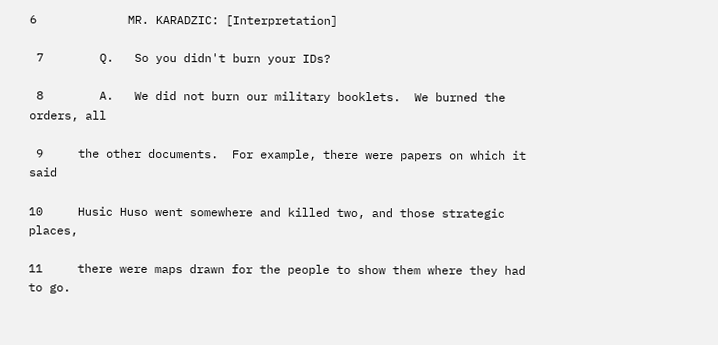6             MR. KARADZIC: [Interpretation]

 7        Q.   So you didn't burn your IDs?

 8        A.   We did not burn our military booklets.  We burned the orders, all

 9     the other documents.  For example, there were papers on which it said

10     Husic Huso went somewhere and killed two, and those strategic places,

11     there were maps drawn for the people to show them where they had to go.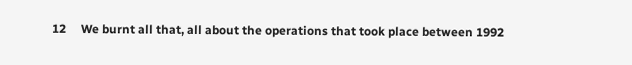12     We burnt all that, all about the operations that took place between 1992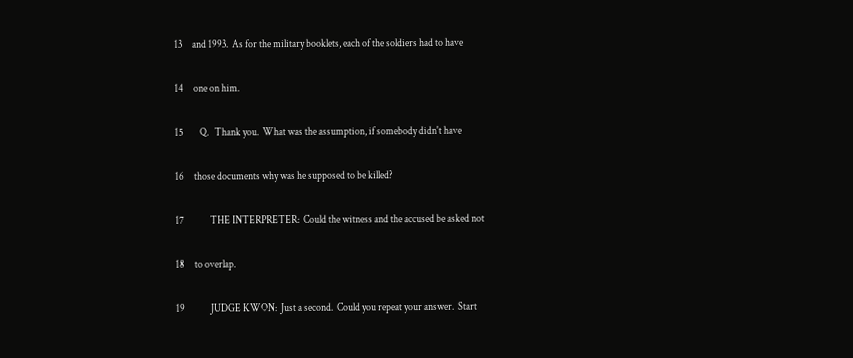13     and 1993.  As for the military booklets, each of the soldiers had to have

14     one on him.

15        Q.   Thank you.  What was the assumption, if somebody didn't have

16     those documents why was he supposed to be killed?

17             THE INTERPRETER:  Could the witness and the accused be asked not

18     to overlap.

19             JUDGE KWON:  Just a second.  Could you repeat your answer.  Start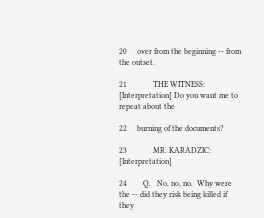20     over from the beginning -- from the outset.

21             THE WITNESS: [Interpretation] Do you want me to repeat about the

22     burning of the documents?

23             MR. KARADZIC: [Interpretation]

24        Q.   No, no, no.  Why were the -- did they risk being killed if they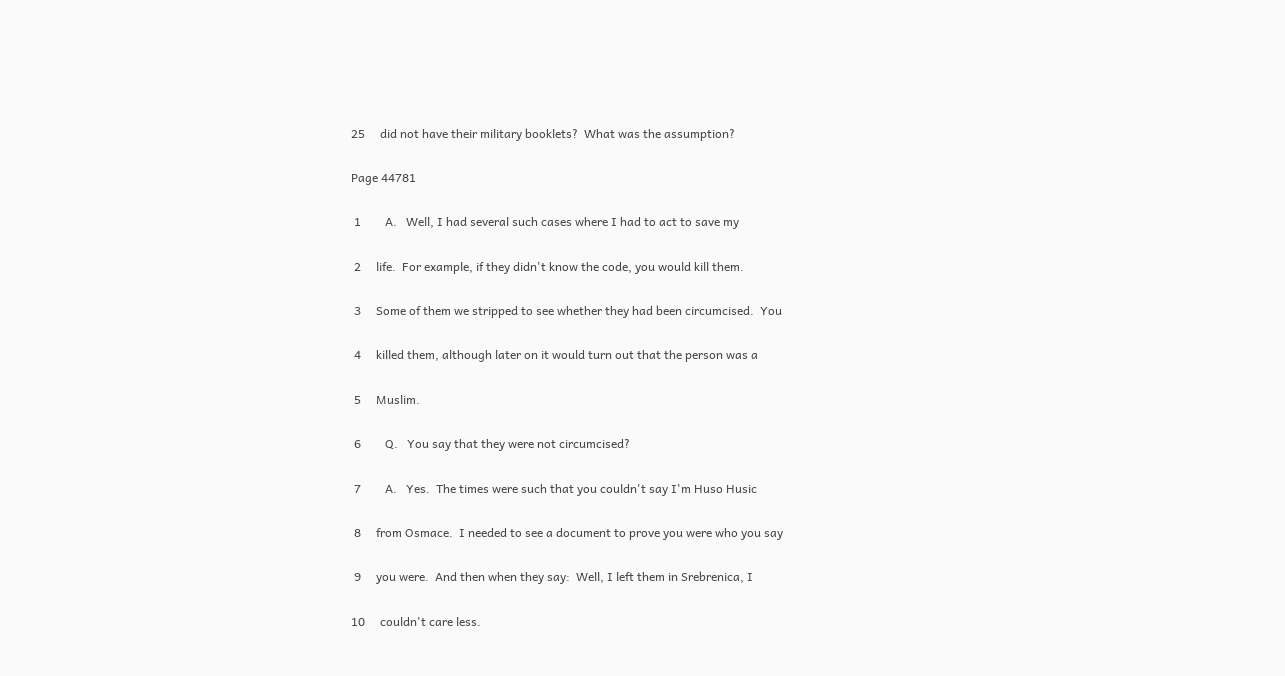25     did not have their military booklets?  What was the assumption?

Page 44781

 1        A.   Well, I had several such cases where I had to act to save my

 2     life.  For example, if they didn't know the code, you would kill them.

 3     Some of them we stripped to see whether they had been circumcised.  You

 4     killed them, although later on it would turn out that the person was a

 5     Muslim.

 6        Q.   You say that they were not circumcised?

 7        A.   Yes.  The times were such that you couldn't say I'm Huso Husic

 8     from Osmace.  I needed to see a document to prove you were who you say

 9     you were.  And then when they say:  Well, I left them in Srebrenica, I

10     couldn't care less.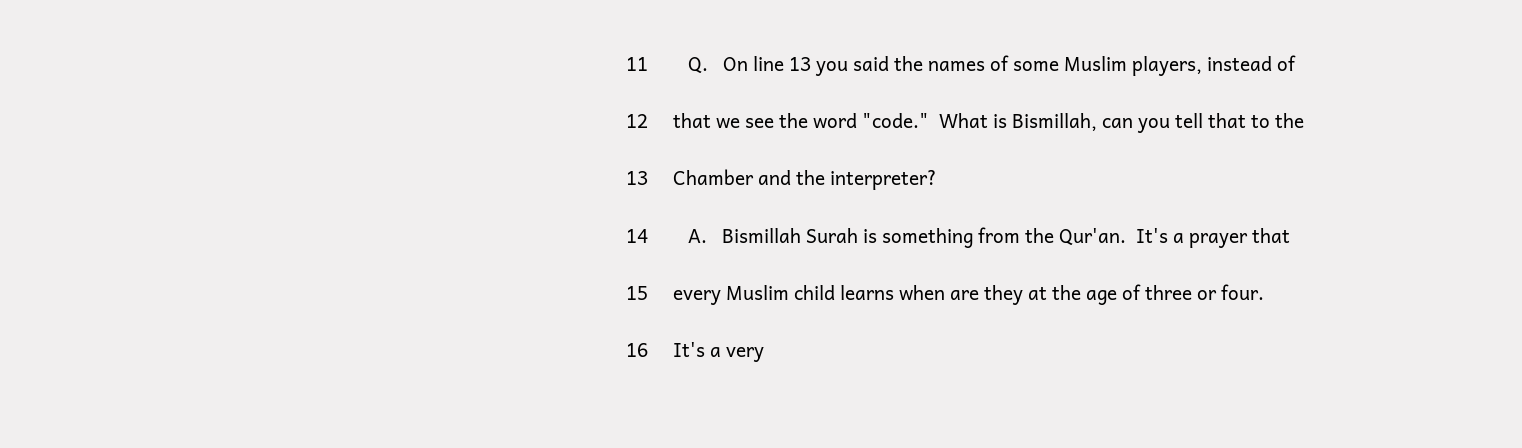11        Q.   On line 13 you said the names of some Muslim players, instead of

12     that we see the word "code."  What is Bismillah, can you tell that to the

13     Chamber and the interpreter?

14        A.   Bismillah Surah is something from the Qur'an.  It's a prayer that

15     every Muslim child learns when are they at the age of three or four.

16     It's a very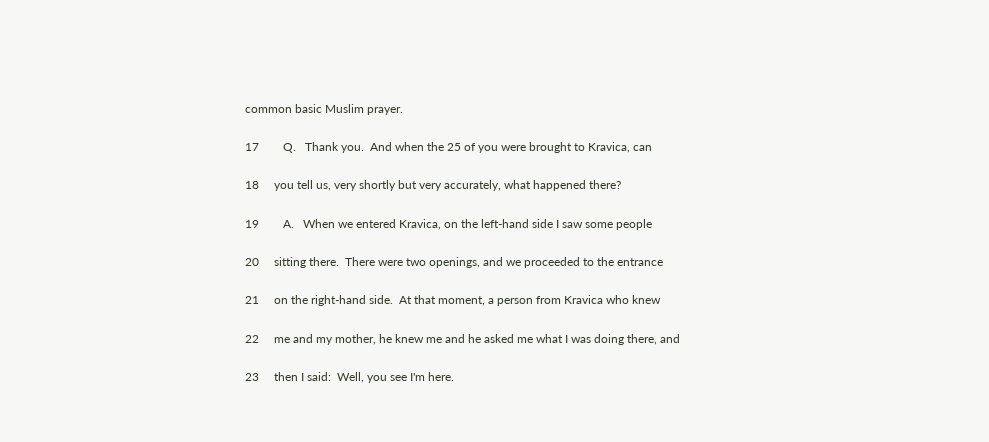common basic Muslim prayer.

17        Q.   Thank you.  And when the 25 of you were brought to Kravica, can

18     you tell us, very shortly but very accurately, what happened there?

19        A.   When we entered Kravica, on the left-hand side I saw some people

20     sitting there.  There were two openings, and we proceeded to the entrance

21     on the right-hand side.  At that moment, a person from Kravica who knew

22     me and my mother, he knew me and he asked me what I was doing there, and

23     then I said:  Well, you see I'm here.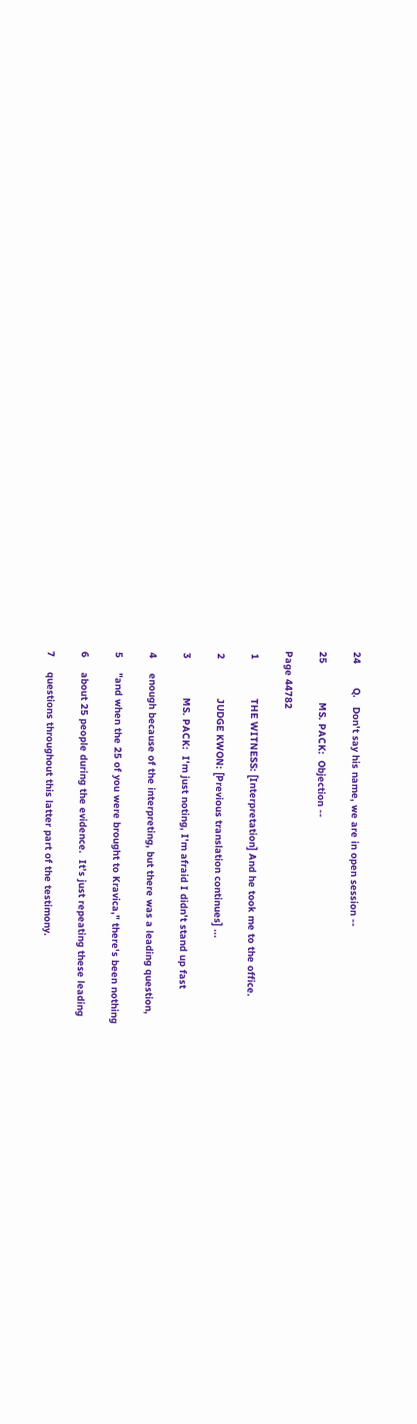24        Q.   Don't say his name, we are in open session --

25             MS. PACK:  Objection --

Page 44782

 1             THE WITNESS: [Interpretation] And he took me to the office.

 2             JUDGE KWON: [Previous translation continues] ...

 3             MS. PACK:  I'm just noting, I'm afraid I didn't stand up fast

 4     enough because of the interpreting, but there was a leading question,

 5     "and when the 25 of you were brought to Kravica," there's been nothing

 6     about 25 people during the evidence.  It's just repeating these leading

 7     questions throughout this latter part of the testimony.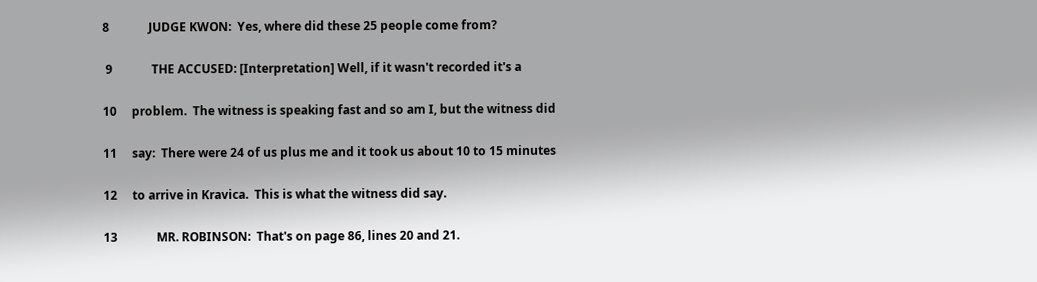8             JUDGE KWON:  Yes, where did these 25 people come from?

 9             THE ACCUSED: [Interpretation] Well, if it wasn't recorded it's a

10     problem.  The witness is speaking fast and so am I, but the witness did

11     say:  There were 24 of us plus me and it took us about 10 to 15 minutes

12     to arrive in Kravica.  This is what the witness did say.

13             MR. ROBINSON:  That's on page 86, lines 20 and 21.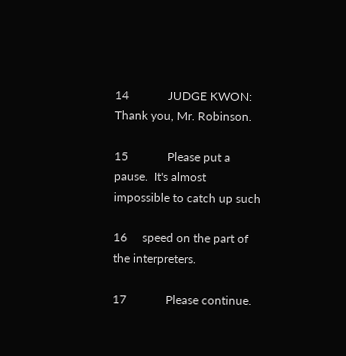14             JUDGE KWON:  Thank you, Mr. Robinson.

15             Please put a pause.  It's almost impossible to catch up such

16     speed on the part of the interpreters.

17             Please continue.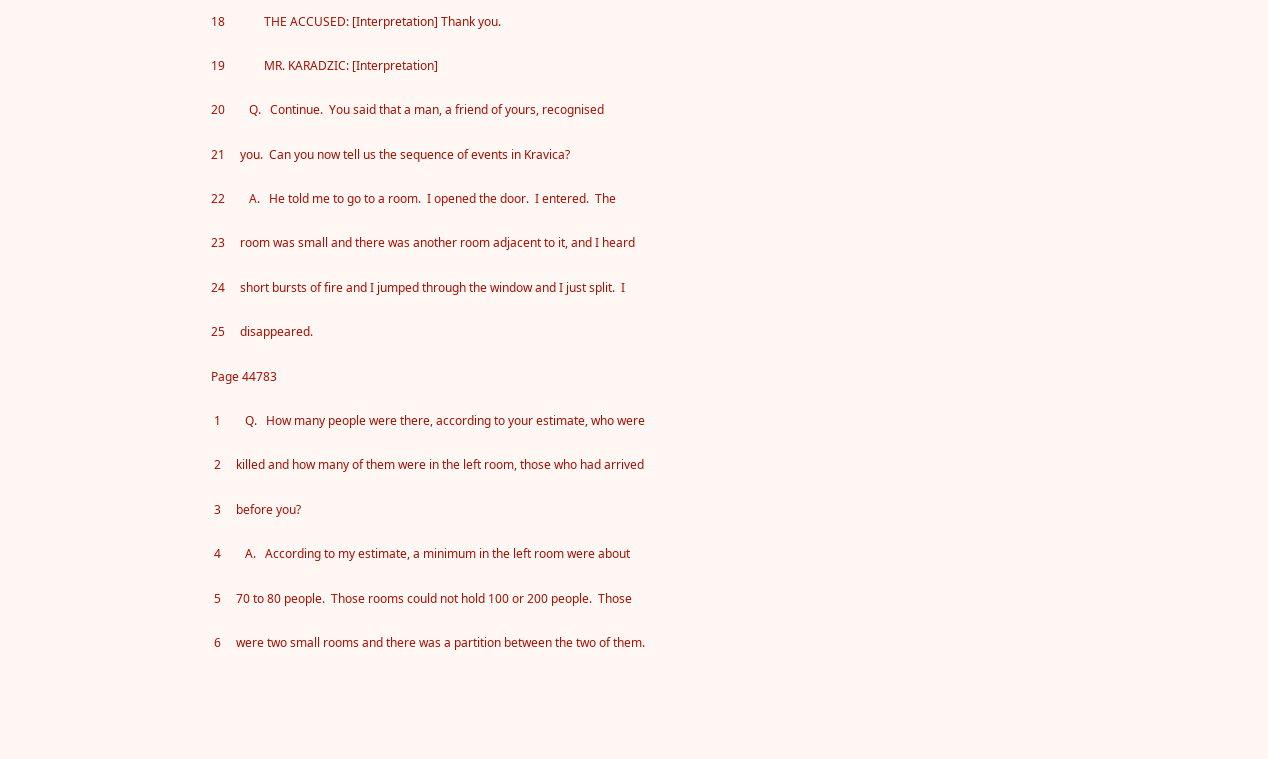18             THE ACCUSED: [Interpretation] Thank you.

19             MR. KARADZIC: [Interpretation]

20        Q.   Continue.  You said that a man, a friend of yours, recognised

21     you.  Can you now tell us the sequence of events in Kravica?

22        A.   He told me to go to a room.  I opened the door.  I entered.  The

23     room was small and there was another room adjacent to it, and I heard

24     short bursts of fire and I jumped through the window and I just split.  I

25     disappeared.

Page 44783

 1        Q.   How many people were there, according to your estimate, who were

 2     killed and how many of them were in the left room, those who had arrived

 3     before you?

 4        A.   According to my estimate, a minimum in the left room were about

 5     70 to 80 people.  Those rooms could not hold 100 or 200 people.  Those

 6     were two small rooms and there was a partition between the two of them.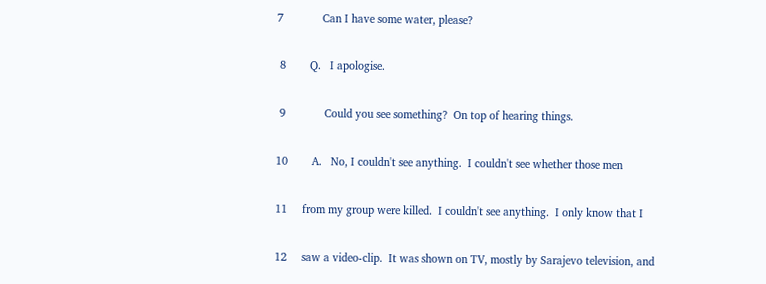7             Can I have some water, please?

 8        Q.   I apologise.

 9             Could you see something?  On top of hearing things.

10        A.   No, I couldn't see anything.  I couldn't see whether those men

11     from my group were killed.  I couldn't see anything.  I only know that I

12     saw a video-clip.  It was shown on TV, mostly by Sarajevo television, and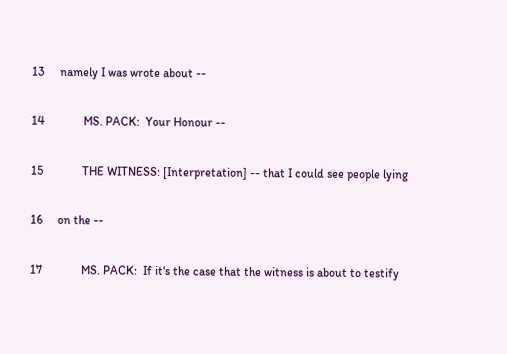13     namely I was wrote about --

14             MS. PACK:  Your Honour --

15             THE WITNESS: [Interpretation] -- that I could see people lying

16     on the --

17             MS. PACK:  If it's the case that the witness is about to testify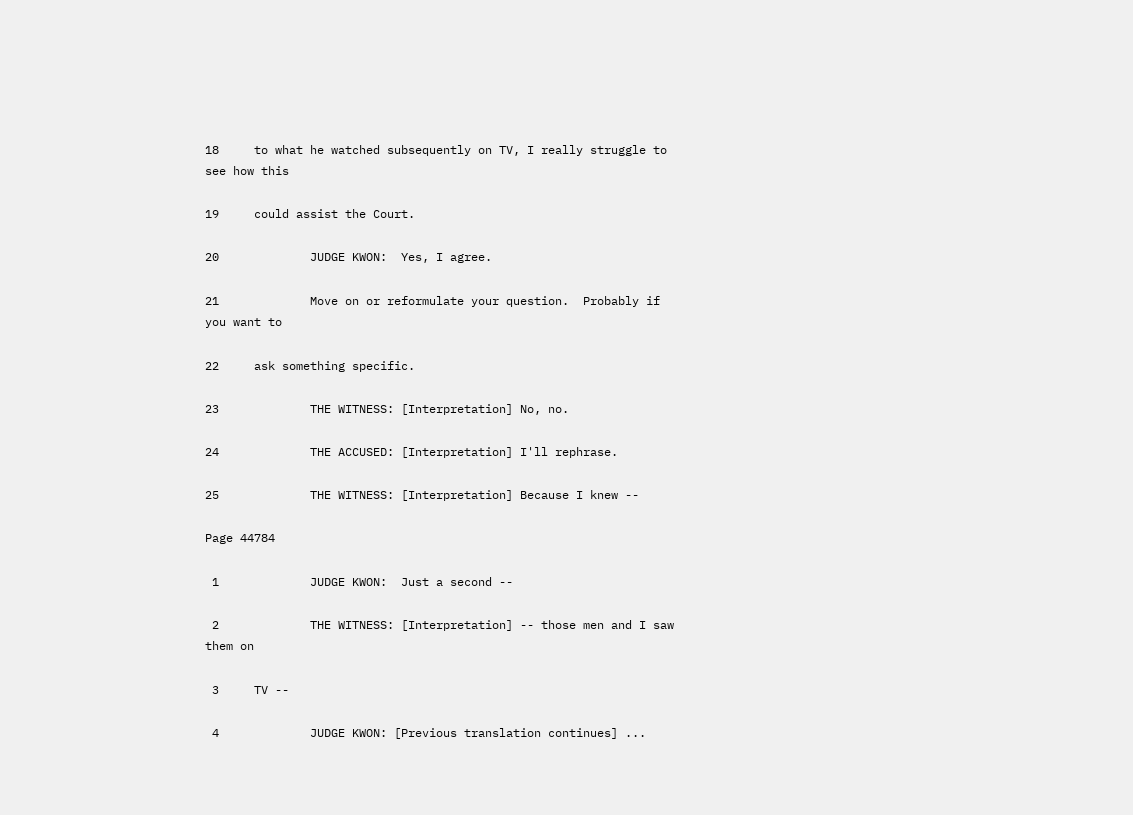18     to what he watched subsequently on TV, I really struggle to see how this

19     could assist the Court.

20             JUDGE KWON:  Yes, I agree.

21             Move on or reformulate your question.  Probably if you want to

22     ask something specific.

23             THE WITNESS: [Interpretation] No, no.

24             THE ACCUSED: [Interpretation] I'll rephrase.

25             THE WITNESS: [Interpretation] Because I knew --

Page 44784

 1             JUDGE KWON:  Just a second --

 2             THE WITNESS: [Interpretation] -- those men and I saw them on

 3     TV --

 4             JUDGE KWON: [Previous translation continues] ...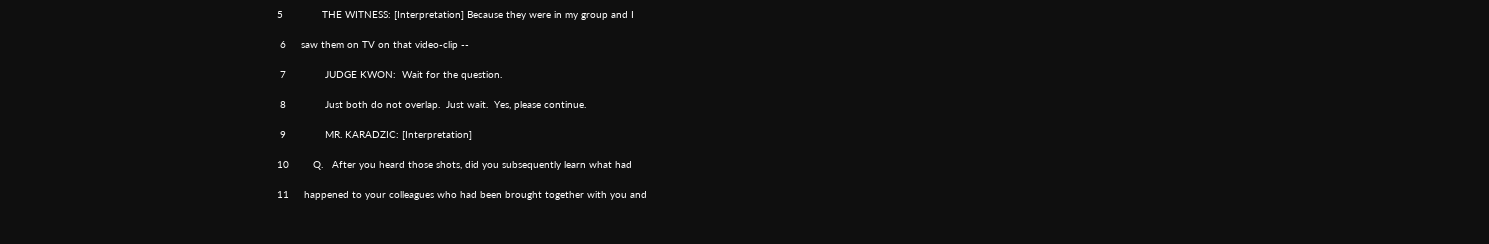5             THE WITNESS: [Interpretation] Because they were in my group and I

 6     saw them on TV on that video-clip --

 7             JUDGE KWON:  Wait for the question.

 8             Just both do not overlap.  Just wait.  Yes, please continue.

 9             MR. KARADZIC: [Interpretation]

10        Q.   After you heard those shots, did you subsequently learn what had

11     happened to your colleagues who had been brought together with you and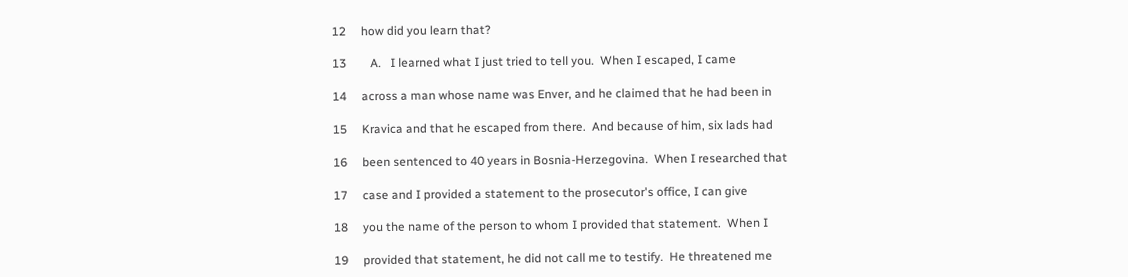12     how did you learn that?

13        A.   I learned what I just tried to tell you.  When I escaped, I came

14     across a man whose name was Enver, and he claimed that he had been in

15     Kravica and that he escaped from there.  And because of him, six lads had

16     been sentenced to 40 years in Bosnia-Herzegovina.  When I researched that

17     case and I provided a statement to the prosecutor's office, I can give

18     you the name of the person to whom I provided that statement.  When I

19     provided that statement, he did not call me to testify.  He threatened me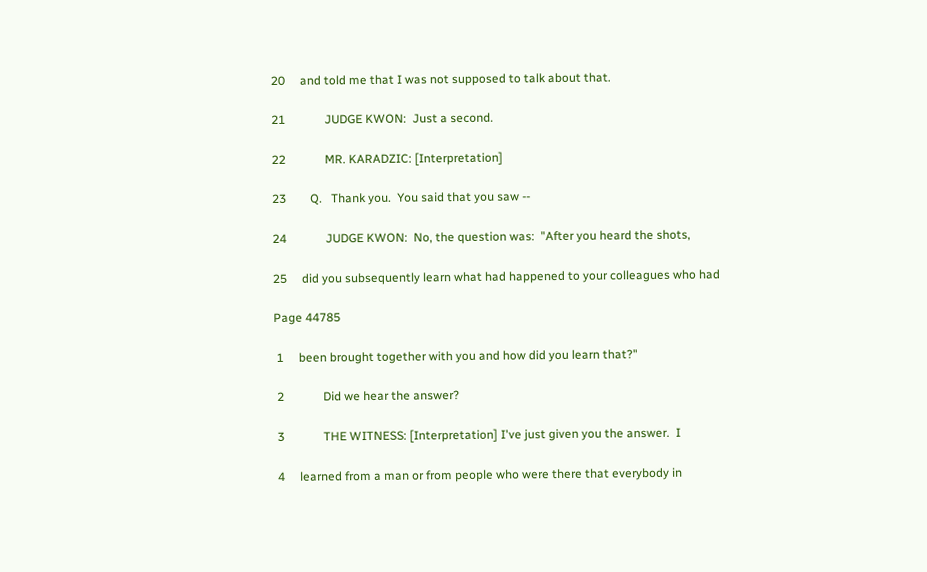20     and told me that I was not supposed to talk about that.

21             JUDGE KWON:  Just a second.

22             MR. KARADZIC: [Interpretation]

23        Q.   Thank you.  You said that you saw --

24             JUDGE KWON:  No, the question was:  "After you heard the shots,

25     did you subsequently learn what had happened to your colleagues who had

Page 44785

 1     been brought together with you and how did you learn that?"

 2             Did we hear the answer?

 3             THE WITNESS: [Interpretation] I've just given you the answer.  I

 4     learned from a man or from people who were there that everybody in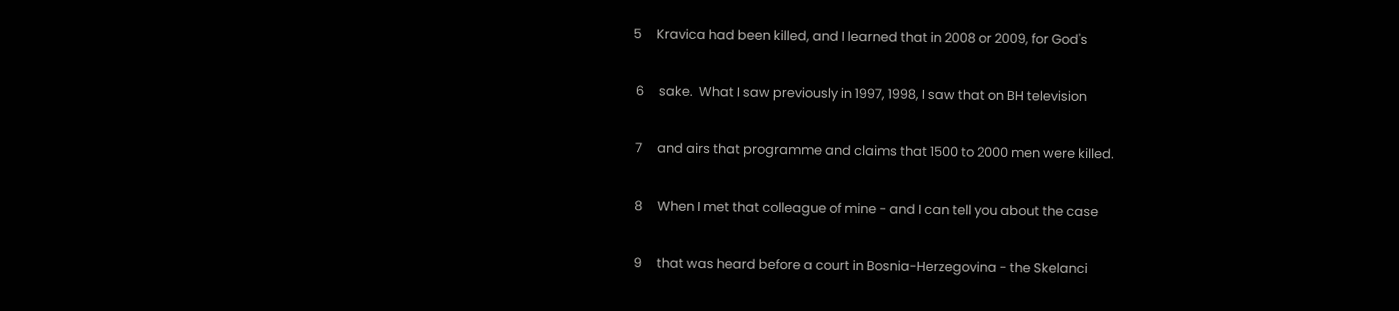5     Kravica had been killed, and I learned that in 2008 or 2009, for God's

 6     sake.  What I saw previously in 1997, 1998, I saw that on BH television

 7     and airs that programme and claims that 1500 to 2000 men were killed.

 8     When I met that colleague of mine - and I can tell you about the case

 9     that was heard before a court in Bosnia-Herzegovina - the Skelanci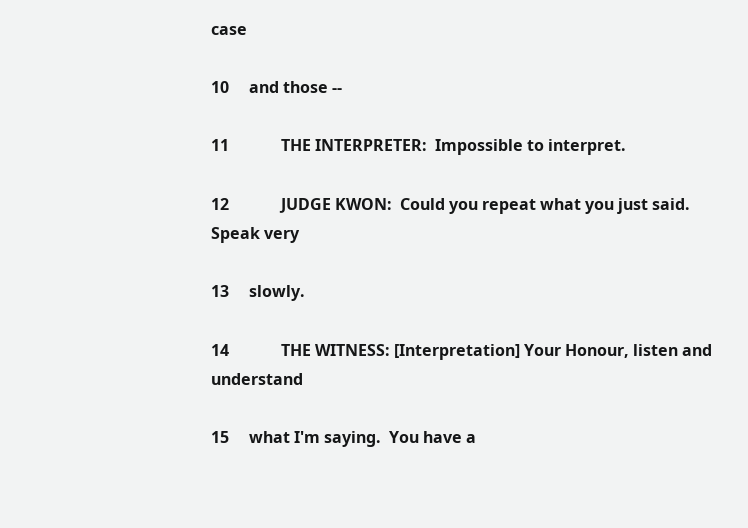case

10     and those --

11             THE INTERPRETER:  Impossible to interpret.

12             JUDGE KWON:  Could you repeat what you just said.  Speak very

13     slowly.

14             THE WITNESS: [Interpretation] Your Honour, listen and understand

15     what I'm saying.  You have a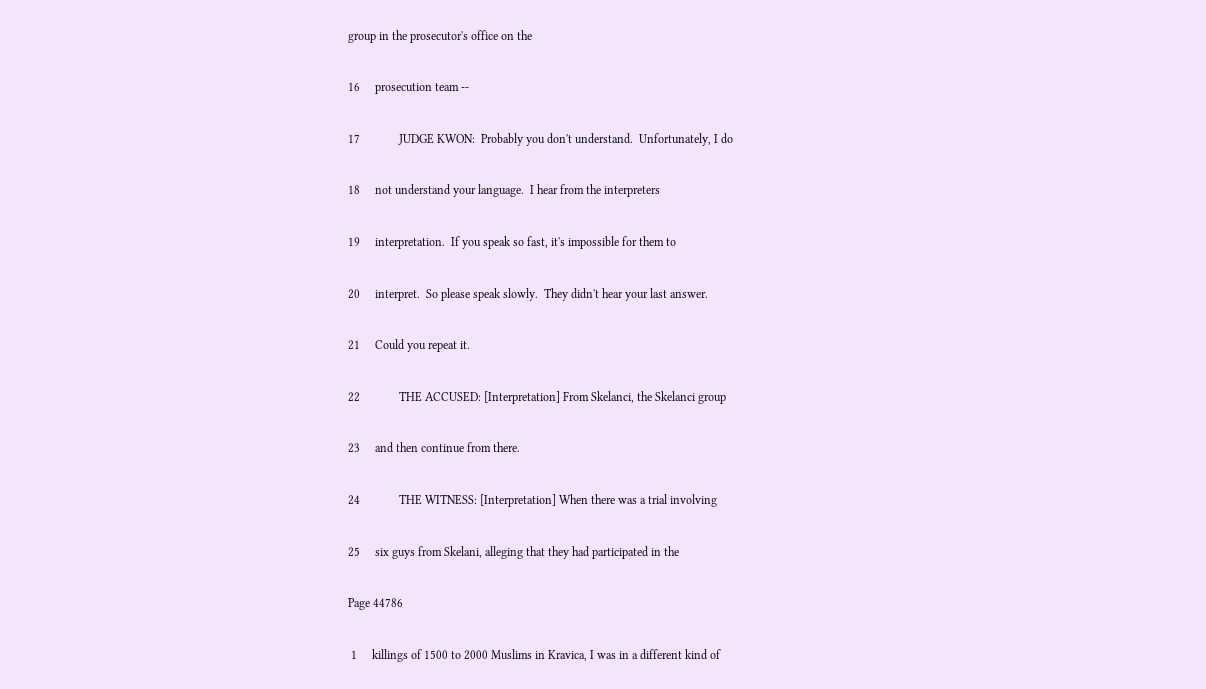group in the prosecutor's office on the

16     prosecution team --

17             JUDGE KWON:  Probably you don't understand.  Unfortunately, I do

18     not understand your language.  I hear from the interpreters

19     interpretation.  If you speak so fast, it's impossible for them to

20     interpret.  So please speak slowly.  They didn't hear your last answer.

21     Could you repeat it.

22             THE ACCUSED: [Interpretation] From Skelanci, the Skelanci group

23     and then continue from there.

24             THE WITNESS: [Interpretation] When there was a trial involving

25     six guys from Skelani, alleging that they had participated in the

Page 44786

 1     killings of 1500 to 2000 Muslims in Kravica, I was in a different kind of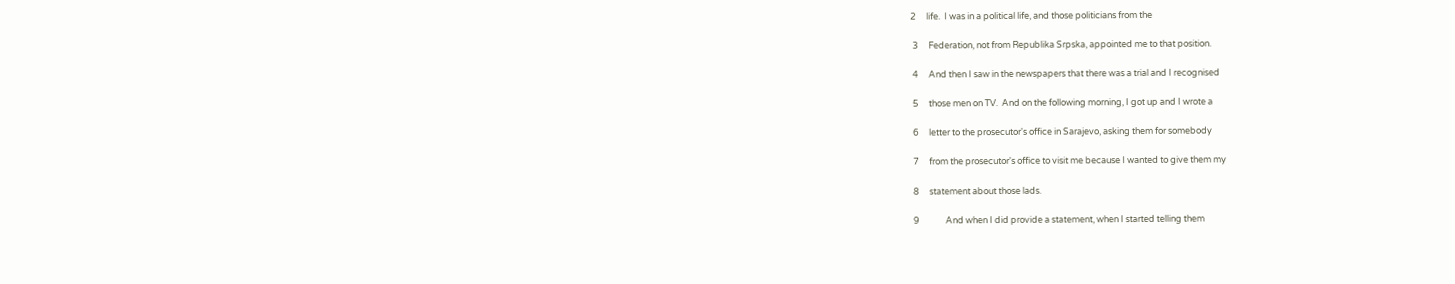2     life.  I was in a political life, and those politicians from the

 3     Federation, not from Republika Srpska, appointed me to that position.

 4     And then I saw in the newspapers that there was a trial and I recognised

 5     those men on TV.  And on the following morning, I got up and I wrote a

 6     letter to the prosecutor's office in Sarajevo, asking them for somebody

 7     from the prosecutor's office to visit me because I wanted to give them my

 8     statement about those lads.

 9             And when I did provide a statement, when I started telling them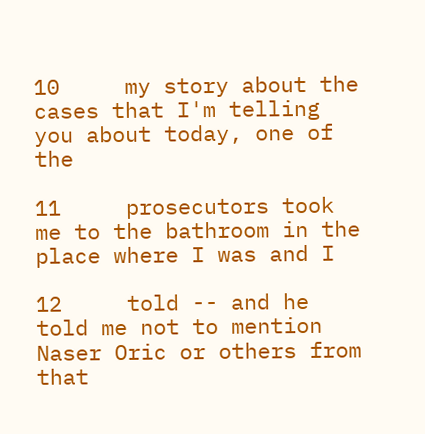10     my story about the cases that I'm telling you about today, one of the

11     prosecutors took me to the bathroom in the place where I was and I

12     told -- and he told me not to mention Naser Oric or others from that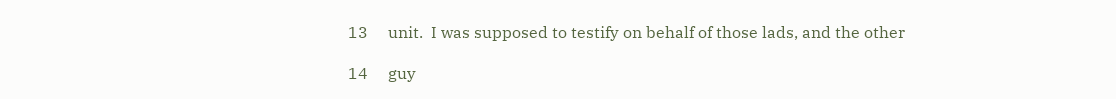13     unit.  I was supposed to testify on behalf of those lads, and the other

14     guy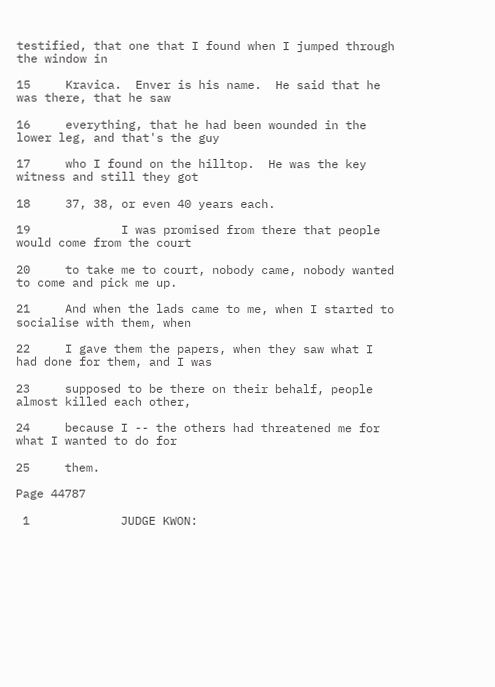testified, that one that I found when I jumped through the window in

15     Kravica.  Enver is his name.  He said that he was there, that he saw

16     everything, that he had been wounded in the lower leg, and that's the guy

17     who I found on the hilltop.  He was the key witness and still they got

18     37, 38, or even 40 years each.

19             I was promised from there that people would come from the court

20     to take me to court, nobody came, nobody wanted to come and pick me up.

21     And when the lads came to me, when I started to socialise with them, when

22     I gave them the papers, when they saw what I had done for them, and I was

23     supposed to be there on their behalf, people almost killed each other,

24     because I -- the others had threatened me for what I wanted to do for

25     them.

Page 44787

 1             JUDGE KWON: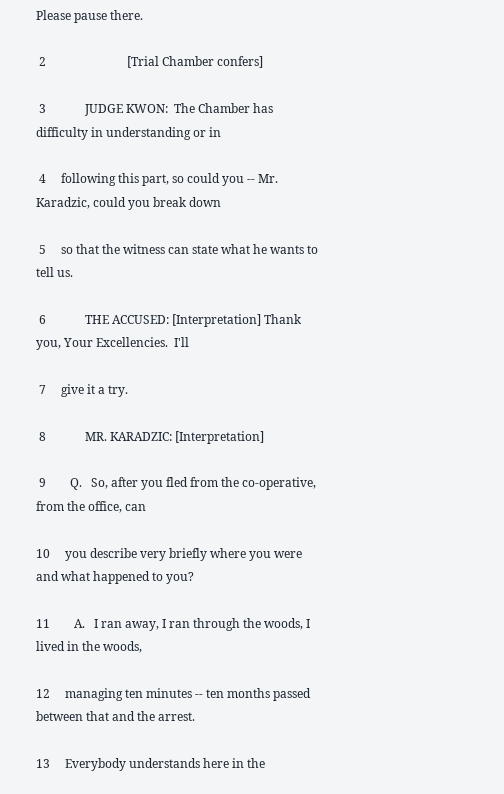Please pause there.

 2                           [Trial Chamber confers]

 3             JUDGE KWON:  The Chamber has difficulty in understanding or in

 4     following this part, so could you -- Mr. Karadzic, could you break down

 5     so that the witness can state what he wants to tell us.

 6             THE ACCUSED: [Interpretation] Thank you, Your Excellencies.  I'll

 7     give it a try.

 8             MR. KARADZIC: [Interpretation]

 9        Q.   So, after you fled from the co-operative, from the office, can

10     you describe very briefly where you were and what happened to you?

11        A.   I ran away, I ran through the woods, I lived in the woods,

12     managing ten minutes -- ten months passed between that and the arrest.

13     Everybody understands here in the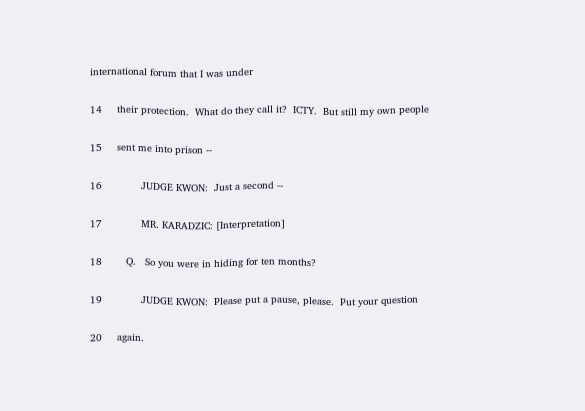international forum that I was under

14     their protection.  What do they call it?  ICTY.  But still my own people

15     sent me into prison --

16             JUDGE KWON:  Just a second --

17             MR. KARADZIC: [Interpretation]

18        Q.   So you were in hiding for ten months?

19             JUDGE KWON:  Please put a pause, please.  Put your question

20     again.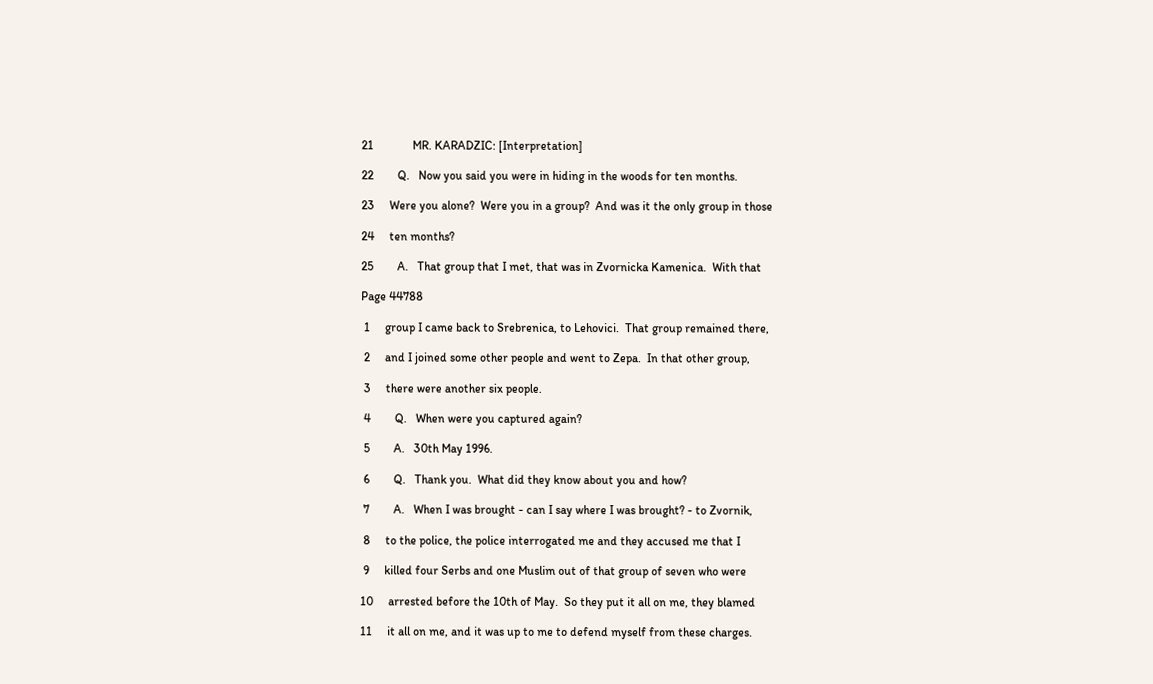21             MR. KARADZIC: [Interpretation]

22        Q.   Now you said you were in hiding in the woods for ten months.

23     Were you alone?  Were you in a group?  And was it the only group in those

24     ten months?

25        A.   That group that I met, that was in Zvornicka Kamenica.  With that

Page 44788

 1     group I came back to Srebrenica, to Lehovici.  That group remained there,

 2     and I joined some other people and went to Zepa.  In that other group,

 3     there were another six people.

 4        Q.   When were you captured again?

 5        A.   30th May 1996.

 6        Q.   Thank you.  What did they know about you and how?

 7        A.   When I was brought - can I say where I was brought? - to Zvornik,

 8     to the police, the police interrogated me and they accused me that I

 9     killed four Serbs and one Muslim out of that group of seven who were

10     arrested before the 10th of May.  So they put it all on me, they blamed

11     it all on me, and it was up to me to defend myself from these charges.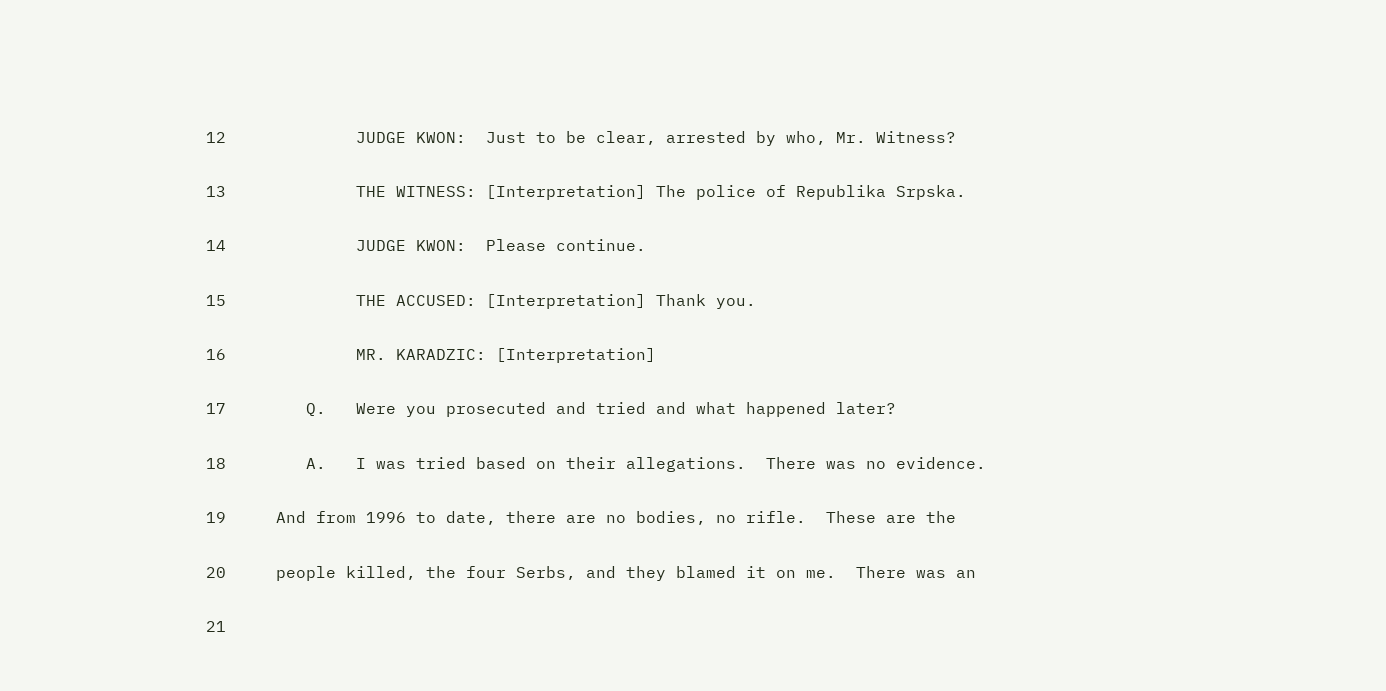12             JUDGE KWON:  Just to be clear, arrested by who, Mr. Witness?

13             THE WITNESS: [Interpretation] The police of Republika Srpska.

14             JUDGE KWON:  Please continue.

15             THE ACCUSED: [Interpretation] Thank you.

16             MR. KARADZIC: [Interpretation]

17        Q.   Were you prosecuted and tried and what happened later?

18        A.   I was tried based on their allegations.  There was no evidence.

19     And from 1996 to date, there are no bodies, no rifle.  These are the

20     people killed, the four Serbs, and they blamed it on me.  There was an

21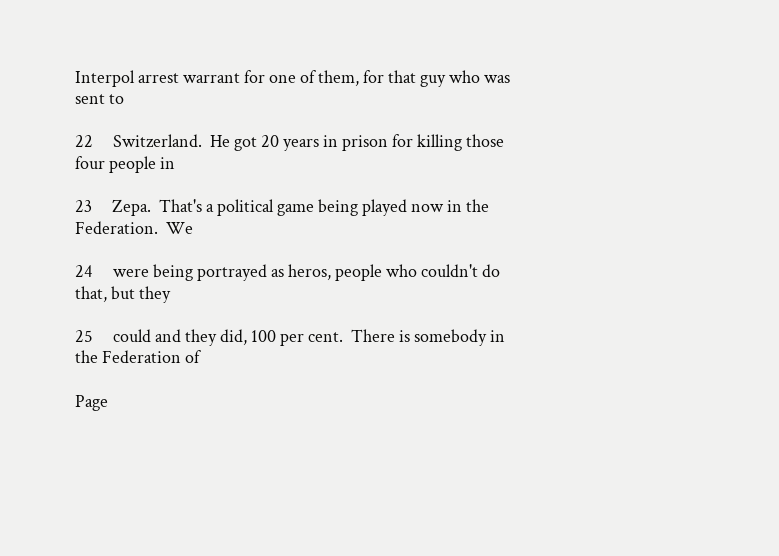Interpol arrest warrant for one of them, for that guy who was sent to

22     Switzerland.  He got 20 years in prison for killing those four people in

23     Zepa.  That's a political game being played now in the Federation.  We

24     were being portrayed as heros, people who couldn't do that, but they

25     could and they did, 100 per cent.  There is somebody in the Federation of

Page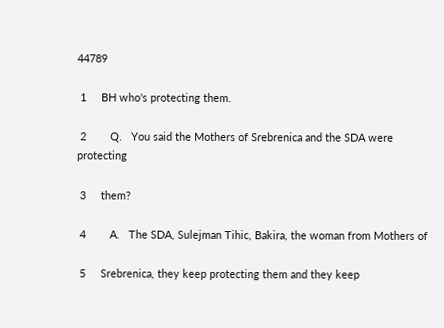44789

 1     BH who's protecting them.

 2        Q.   You said the Mothers of Srebrenica and the SDA were protecting

 3     them?

 4        A.   The SDA, Sulejman Tihic, Bakira, the woman from Mothers of

 5     Srebrenica, they keep protecting them and they keep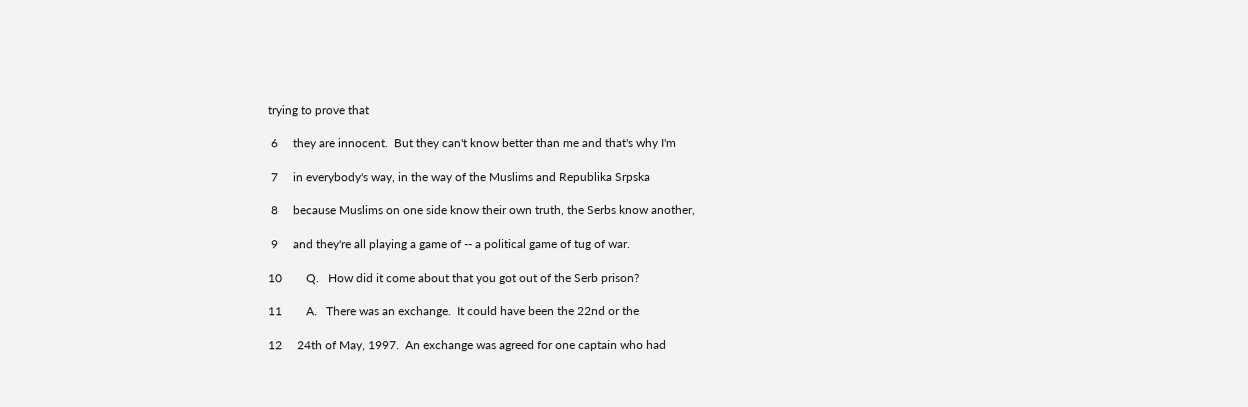trying to prove that

 6     they are innocent.  But they can't know better than me and that's why I'm

 7     in everybody's way, in the way of the Muslims and Republika Srpska

 8     because Muslims on one side know their own truth, the Serbs know another,

 9     and they're all playing a game of -- a political game of tug of war.

10        Q.   How did it come about that you got out of the Serb prison?

11        A.   There was an exchange.  It could have been the 22nd or the

12     24th of May, 1997.  An exchange was agreed for one captain who had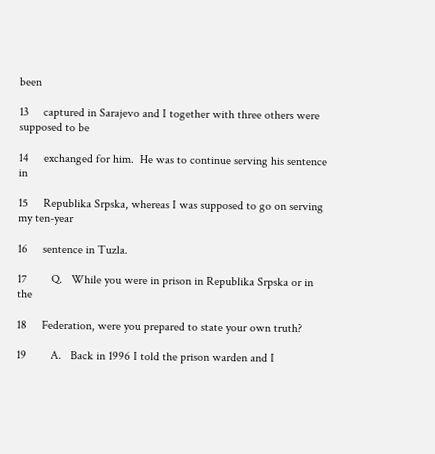been

13     captured in Sarajevo and I together with three others were supposed to be

14     exchanged for him.  He was to continue serving his sentence in

15     Republika Srpska, whereas I was supposed to go on serving my ten-year

16     sentence in Tuzla.

17        Q.   While you were in prison in Republika Srpska or in the

18     Federation, were you prepared to state your own truth?

19        A.   Back in 1996 I told the prison warden and I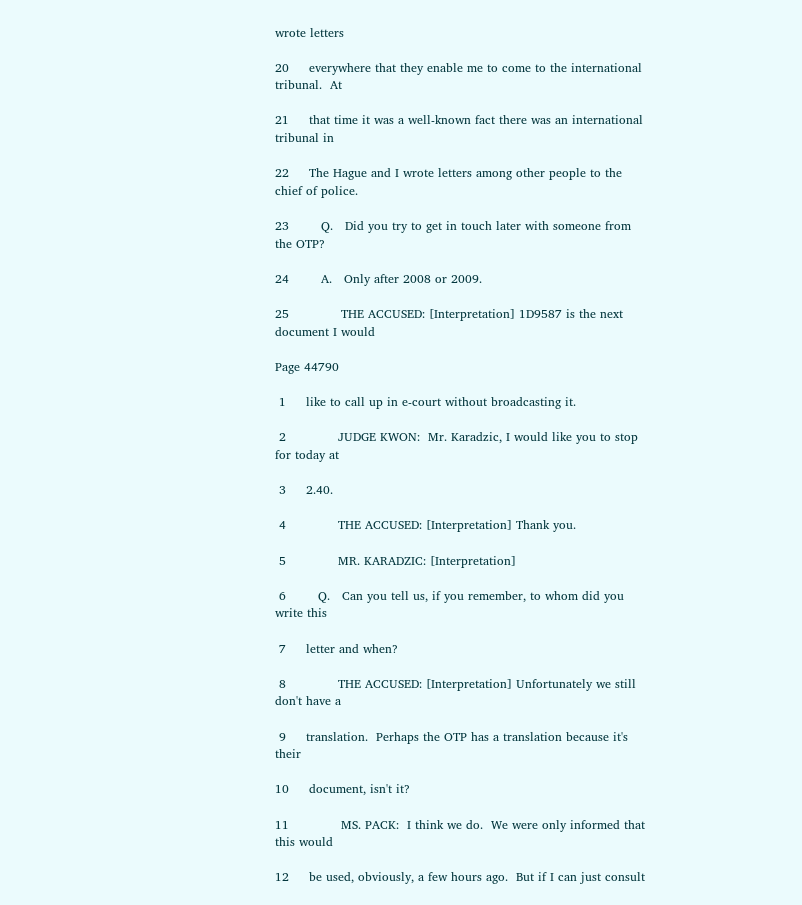wrote letters

20     everywhere that they enable me to come to the international tribunal.  At

21     that time it was a well-known fact there was an international tribunal in

22     The Hague and I wrote letters among other people to the chief of police.

23        Q.   Did you try to get in touch later with someone from the OTP?

24        A.   Only after 2008 or 2009.

25             THE ACCUSED: [Interpretation] 1D9587 is the next document I would

Page 44790

 1     like to call up in e-court without broadcasting it.

 2             JUDGE KWON:  Mr. Karadzic, I would like you to stop for today at

 3     2.40.

 4             THE ACCUSED: [Interpretation] Thank you.

 5             MR. KARADZIC: [Interpretation]

 6        Q.   Can you tell us, if you remember, to whom did you write this

 7     letter and when?

 8             THE ACCUSED: [Interpretation] Unfortunately we still don't have a

 9     translation.  Perhaps the OTP has a translation because it's their

10     document, isn't it?

11             MS. PACK:  I think we do.  We were only informed that this would

12     be used, obviously, a few hours ago.  But if I can just consult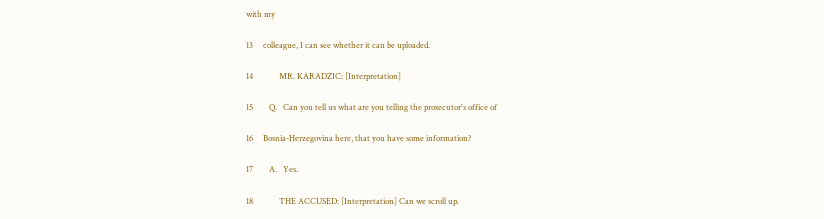with my

13     colleague, I can see whether it can be uploaded.

14             MR. KARADZIC: [Interpretation]

15        Q.   Can you tell us what are you telling the prosecutor's office of

16     Bosnia-Herzegovina here, that you have some information?

17        A.   Yes.

18             THE ACCUSED: [Interpretation] Can we scroll up.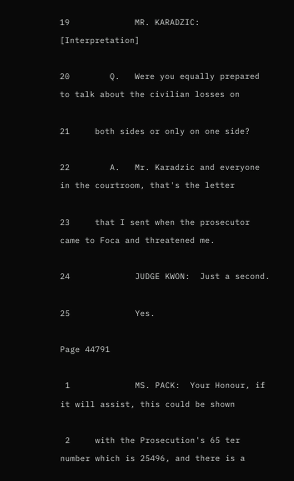19             MR. KARADZIC: [Interpretation]

20        Q.   Were you equally prepared to talk about the civilian losses on

21     both sides or only on one side?

22        A.   Mr. Karadzic and everyone in the courtroom, that's the letter

23     that I sent when the prosecutor came to Foca and threatened me.

24             JUDGE KWON:  Just a second.

25             Yes.

Page 44791

 1             MS. PACK:  Your Honour, if it will assist, this could be shown

 2     with the Prosecution's 65 ter number which is 25496, and there is a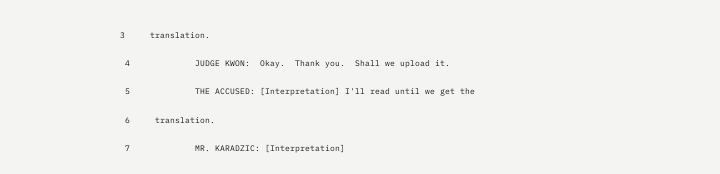3     translation.

 4             JUDGE KWON:  Okay.  Thank you.  Shall we upload it.

 5             THE ACCUSED: [Interpretation] I'll read until we get the

 6     translation.

 7             MR. KARADZIC: [Interpretation]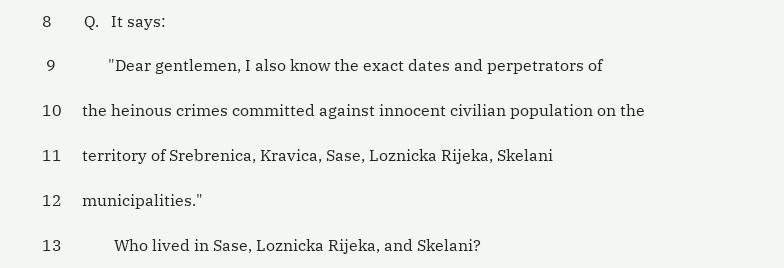8        Q.   It says:

 9             "Dear gentlemen, I also know the exact dates and perpetrators of

10     the heinous crimes committed against innocent civilian population on the

11     territory of Srebrenica, Kravica, Sase, Loznicka Rijeka, Skelani

12     municipalities."

13             Who lived in Sase, Loznicka Rijeka, and Skelani?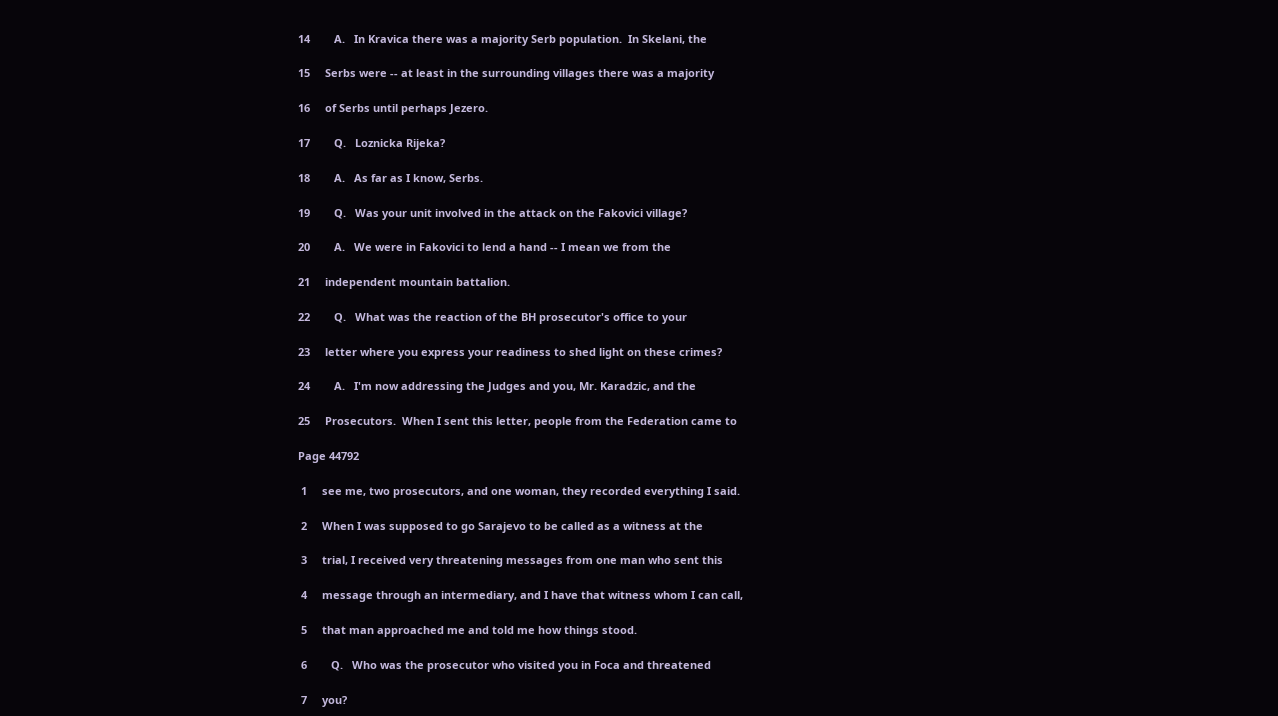14        A.   In Kravica there was a majority Serb population.  In Skelani, the

15     Serbs were -- at least in the surrounding villages there was a majority

16     of Serbs until perhaps Jezero.

17        Q.   Loznicka Rijeka?

18        A.   As far as I know, Serbs.

19        Q.   Was your unit involved in the attack on the Fakovici village?

20        A.   We were in Fakovici to lend a hand -- I mean we from the

21     independent mountain battalion.

22        Q.   What was the reaction of the BH prosecutor's office to your

23     letter where you express your readiness to shed light on these crimes?

24        A.   I'm now addressing the Judges and you, Mr. Karadzic, and the

25     Prosecutors.  When I sent this letter, people from the Federation came to

Page 44792

 1     see me, two prosecutors, and one woman, they recorded everything I said.

 2     When I was supposed to go Sarajevo to be called as a witness at the

 3     trial, I received very threatening messages from one man who sent this

 4     message through an intermediary, and I have that witness whom I can call,

 5     that man approached me and told me how things stood.

 6        Q.   Who was the prosecutor who visited you in Foca and threatened

 7     you?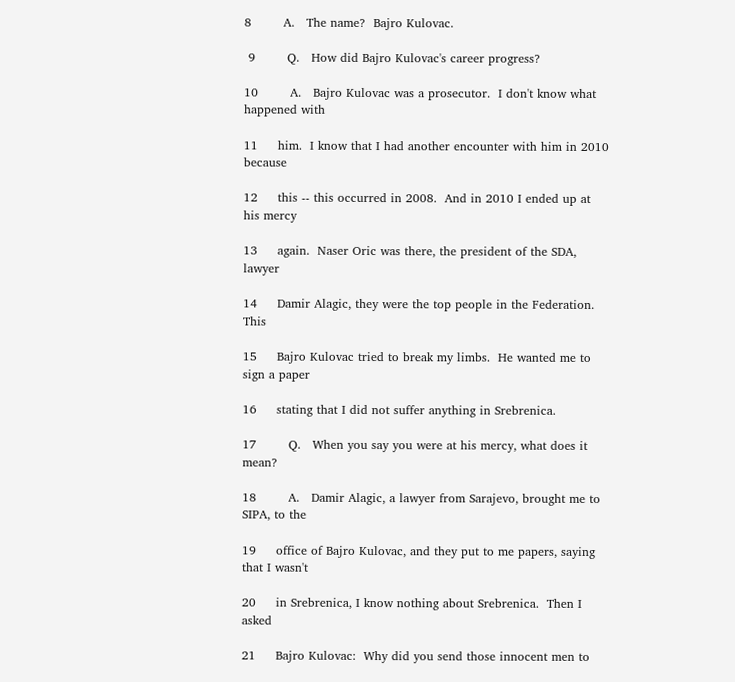8        A.   The name?  Bajro Kulovac.

 9        Q.   How did Bajro Kulovac's career progress?

10        A.   Bajro Kulovac was a prosecutor.  I don't know what happened with

11     him.  I know that I had another encounter with him in 2010 because

12     this -- this occurred in 2008.  And in 2010 I ended up at his mercy

13     again.  Naser Oric was there, the president of the SDA, lawyer

14     Damir Alagic, they were the top people in the Federation.  This

15     Bajro Kulovac tried to break my limbs.  He wanted me to sign a paper

16     stating that I did not suffer anything in Srebrenica.

17        Q.   When you say you were at his mercy, what does it mean?

18        A.   Damir Alagic, a lawyer from Sarajevo, brought me to SIPA, to the

19     office of Bajro Kulovac, and they put to me papers, saying that I wasn't

20     in Srebrenica, I know nothing about Srebrenica.  Then I asked

21     Bajro Kulovac:  Why did you send those innocent men to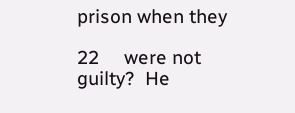prison when they

22     were not guilty?  He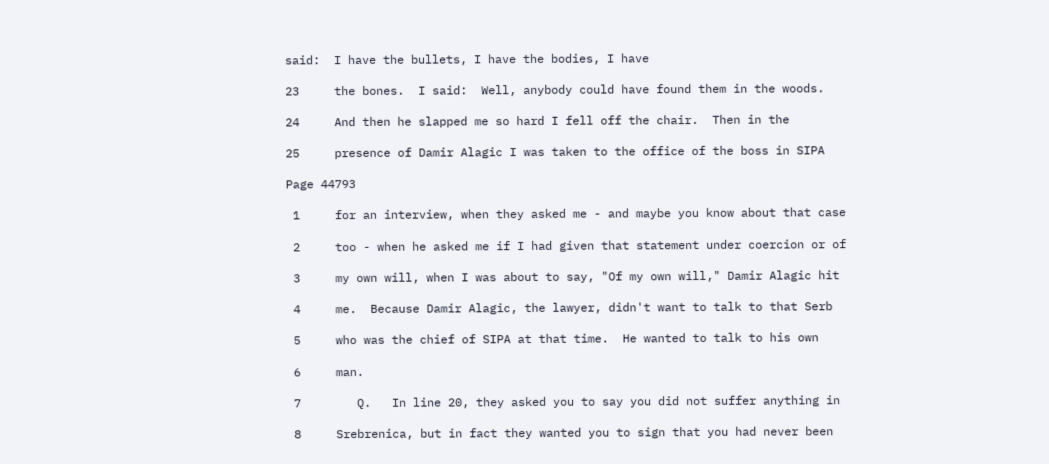said:  I have the bullets, I have the bodies, I have

23     the bones.  I said:  Well, anybody could have found them in the woods.

24     And then he slapped me so hard I fell off the chair.  Then in the

25     presence of Damir Alagic I was taken to the office of the boss in SIPA

Page 44793

 1     for an interview, when they asked me - and maybe you know about that case

 2     too - when he asked me if I had given that statement under coercion or of

 3     my own will, when I was about to say, "Of my own will," Damir Alagic hit

 4     me.  Because Damir Alagic, the lawyer, didn't want to talk to that Serb

 5     who was the chief of SIPA at that time.  He wanted to talk to his own

 6     man.

 7        Q.   In line 20, they asked you to say you did not suffer anything in

 8     Srebrenica, but in fact they wanted you to sign that you had never been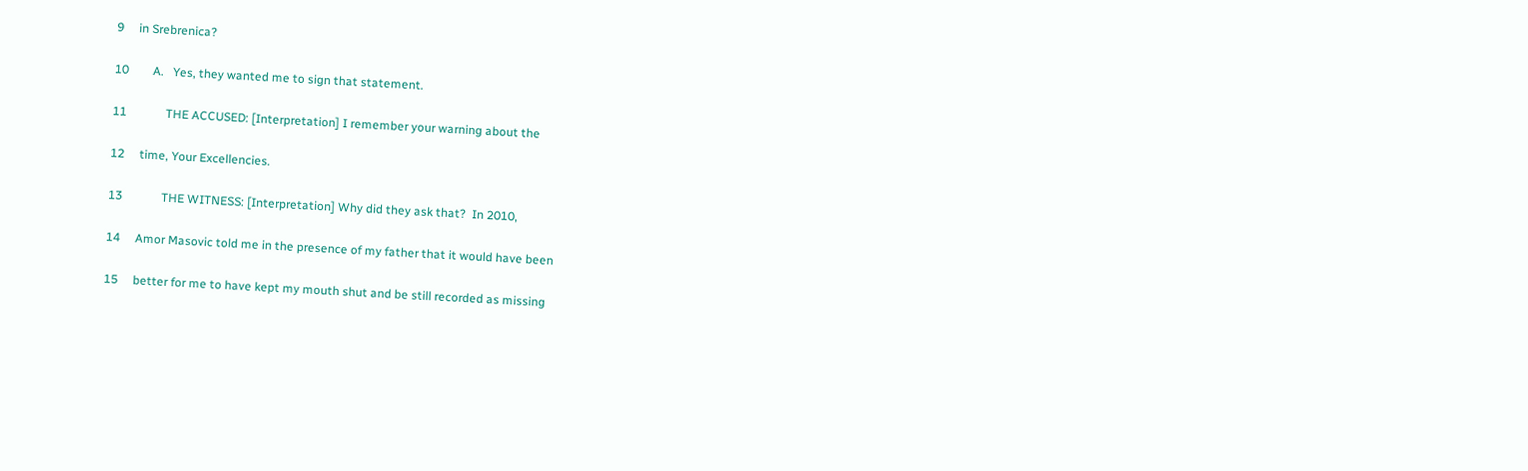9     in Srebrenica?

10        A.   Yes, they wanted me to sign that statement.

11             THE ACCUSED: [Interpretation] I remember your warning about the

12     time, Your Excellencies.

13             THE WITNESS: [Interpretation] Why did they ask that?  In 2010,

14     Amor Masovic told me in the presence of my father that it would have been

15     better for me to have kept my mouth shut and be still recorded as missing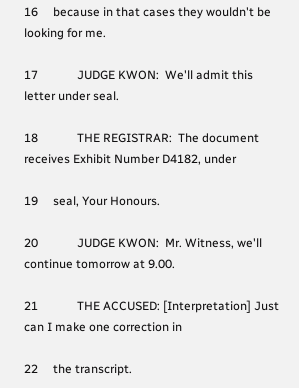16     because in that cases they wouldn't be looking for me.

17             JUDGE KWON:  We'll admit this letter under seal.

18             THE REGISTRAR:  The document receives Exhibit Number D4182, under

19     seal, Your Honours.

20             JUDGE KWON:  Mr. Witness, we'll continue tomorrow at 9.00.

21             THE ACCUSED: [Interpretation] Just can I make one correction in

22     the transcript.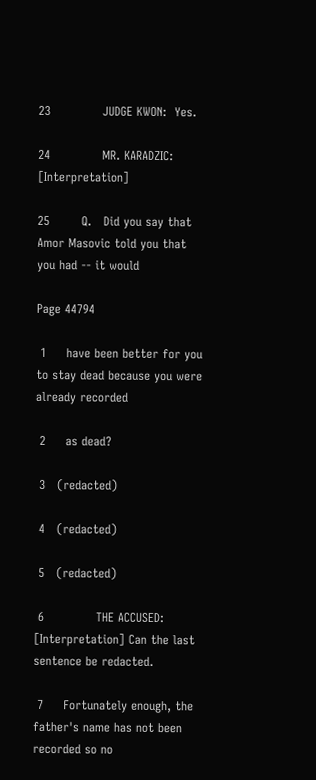23             JUDGE KWON:  Yes.

24             MR. KARADZIC: [Interpretation]

25        Q.   Did you say that Amor Masovic told you that you had -- it would

Page 44794

 1     have been better for you to stay dead because you were already recorded

 2     as dead?

 3   (redacted)

 4   (redacted)

 5   (redacted)

 6             THE ACCUSED: [Interpretation] Can the last sentence be redacted.

 7     Fortunately enough, the father's name has not been recorded so no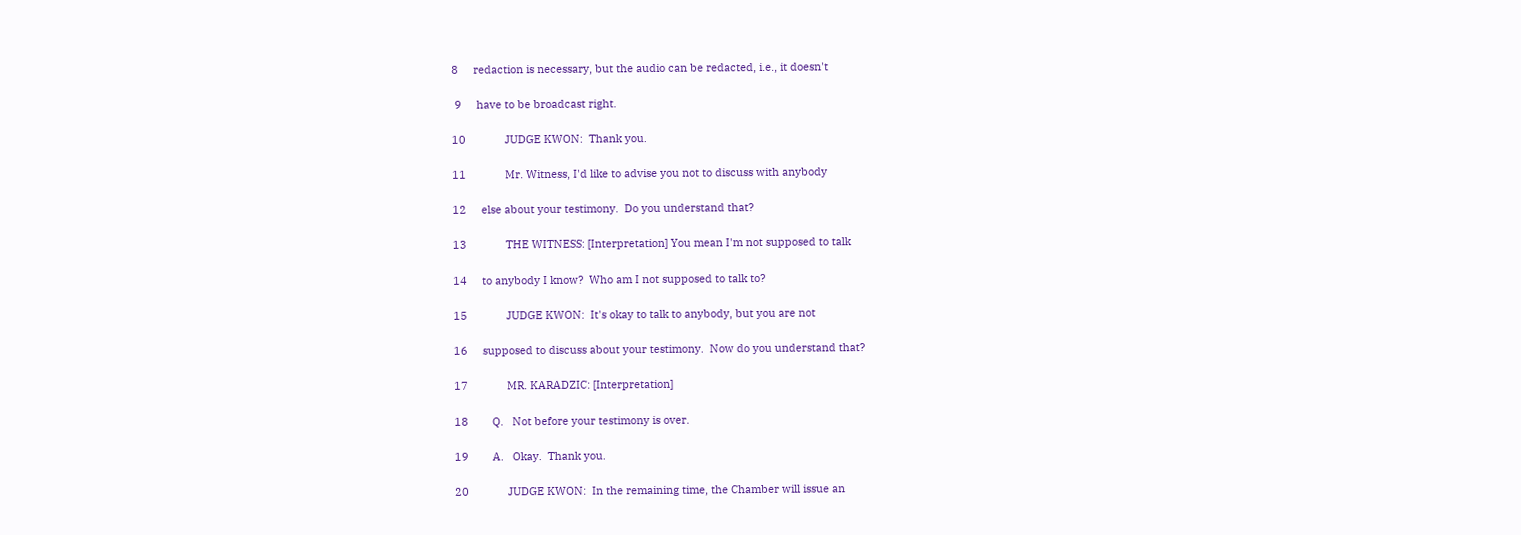8     redaction is necessary, but the audio can be redacted, i.e., it doesn't

 9     have to be broadcast right.

10             JUDGE KWON:  Thank you.

11             Mr. Witness, I'd like to advise you not to discuss with anybody

12     else about your testimony.  Do you understand that?

13             THE WITNESS: [Interpretation] You mean I'm not supposed to talk

14     to anybody I know?  Who am I not supposed to talk to?

15             JUDGE KWON:  It's okay to talk to anybody, but you are not

16     supposed to discuss about your testimony.  Now do you understand that?

17             MR. KARADZIC: [Interpretation]

18        Q.   Not before your testimony is over.

19        A.   Okay.  Thank you.

20             JUDGE KWON:  In the remaining time, the Chamber will issue an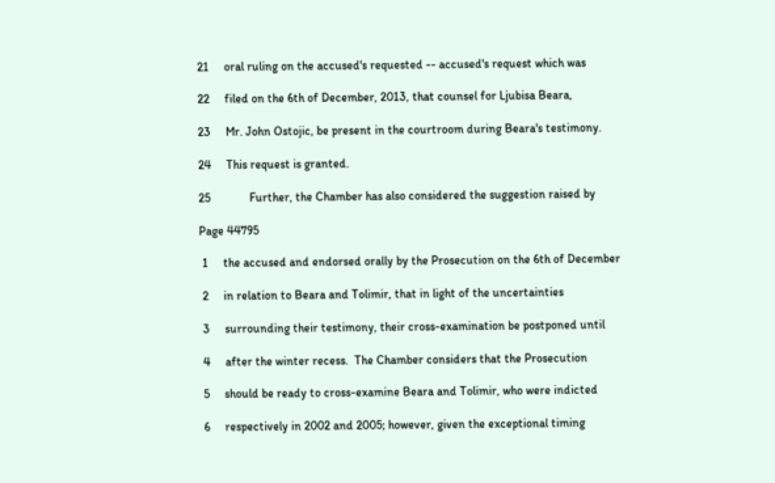21     oral ruling on the accused's requested -- accused's request which was

22     filed on the 6th of December, 2013, that counsel for Ljubisa Beara,

23     Mr. John Ostojic, be present in the courtroom during Beara's testimony.

24     This request is granted.

25             Further, the Chamber has also considered the suggestion raised by

Page 44795

 1     the accused and endorsed orally by the Prosecution on the 6th of December

 2     in relation to Beara and Tolimir, that in light of the uncertainties

 3     surrounding their testimony, their cross-examination be postponed until

 4     after the winter recess.  The Chamber considers that the Prosecution

 5     should be ready to cross-examine Beara and Tolimir, who were indicted

 6     respectively in 2002 and 2005; however, given the exceptional timing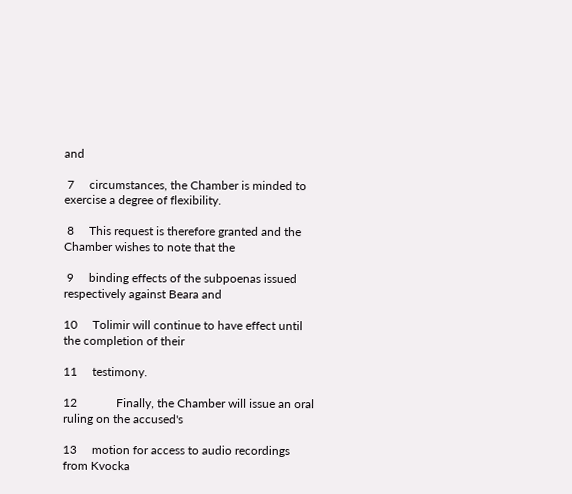and

 7     circumstances, the Chamber is minded to exercise a degree of flexibility.

 8     This request is therefore granted and the Chamber wishes to note that the

 9     binding effects of the subpoenas issued respectively against Beara and

10     Tolimir will continue to have effect until the completion of their

11     testimony.

12             Finally, the Chamber will issue an oral ruling on the accused's

13     motion for access to audio recordings from Kvocka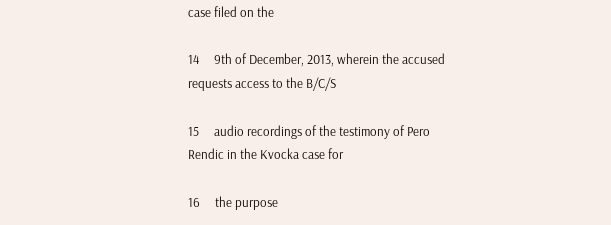case filed on the

14     9th of December, 2013, wherein the accused requests access to the B/C/S

15     audio recordings of the testimony of Pero Rendic in the Kvocka case for

16     the purpose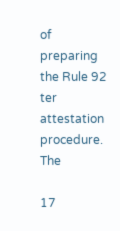of preparing the Rule 92 ter attestation procedure.  The

17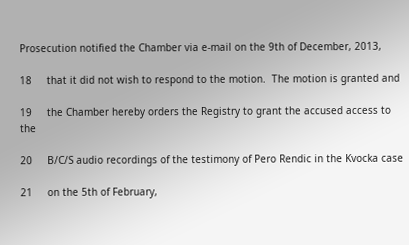Prosecution notified the Chamber via e-mail on the 9th of December, 2013,

18     that it did not wish to respond to the motion.  The motion is granted and

19     the Chamber hereby orders the Registry to grant the accused access to the

20     B/C/S audio recordings of the testimony of Pero Rendic in the Kvocka case

21     on the 5th of February,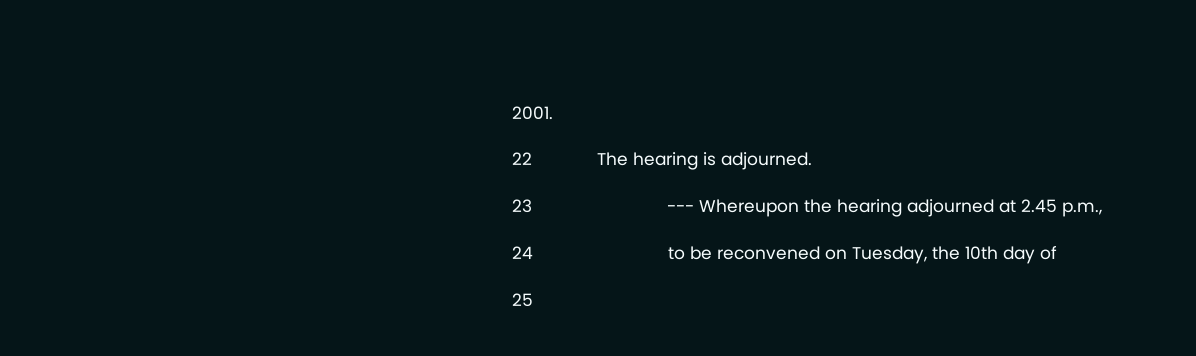2001.

22             The hearing is adjourned.

23                           --- Whereupon the hearing adjourned at 2.45 p.m.,

24                           to be reconvened on Tuesday, the 10th day of

25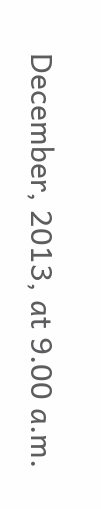December, 2013, at 9.00 a.m.